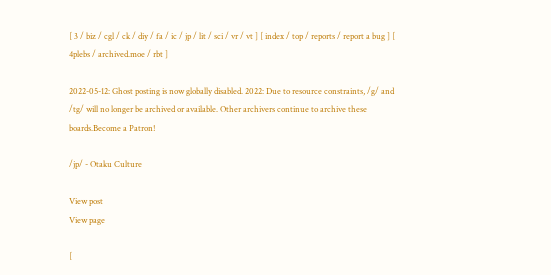[ 3 / biz / cgl / ck / diy / fa / ic / jp / lit / sci / vr / vt ] [ index / top / reports / report a bug ] [ 4plebs / archived.moe / rbt ]

2022-05-12: Ghost posting is now globally disabled. 2022: Due to resource constraints, /g/ and /tg/ will no longer be archived or available. Other archivers continue to archive these boards.Become a Patron!

/jp/ - Otaku Culture

View post
View page

[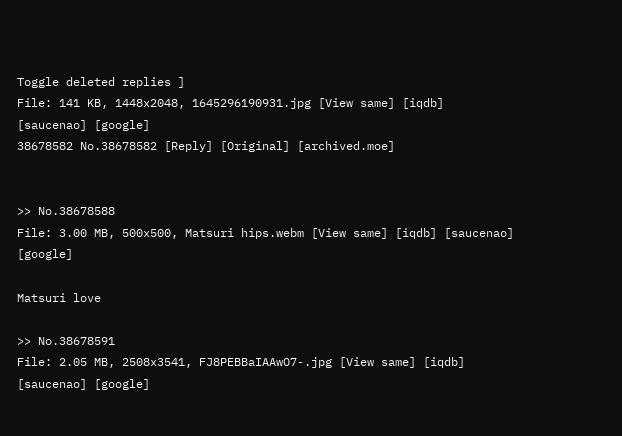Toggle deleted replies ]
File: 141 KB, 1448x2048, 1645296190931.jpg [View same] [iqdb] [saucenao] [google]
38678582 No.38678582 [Reply] [Original] [archived.moe]


>> No.38678588
File: 3.00 MB, 500x500, Matsuri hips.webm [View same] [iqdb] [saucenao] [google]

Matsuri love

>> No.38678591
File: 2.05 MB, 2508x3541, FJ8PEBBaIAAwO7-.jpg [View same] [iqdb] [saucenao] [google]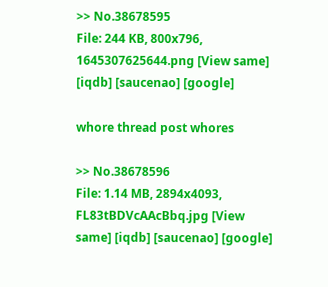>> No.38678595
File: 244 KB, 800x796, 1645307625644.png [View same] [iqdb] [saucenao] [google]

whore thread post whores

>> No.38678596
File: 1.14 MB, 2894x4093, FL83tBDVcAAcBbq.jpg [View same] [iqdb] [saucenao] [google]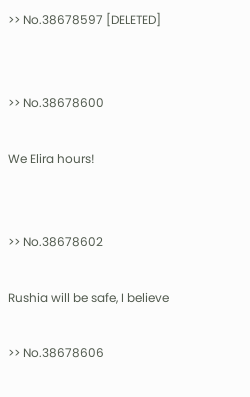>> No.38678597 [DELETED]


>> No.38678600

We Elira hours!


>> No.38678602

Rushia will be safe, I believe

>> No.38678606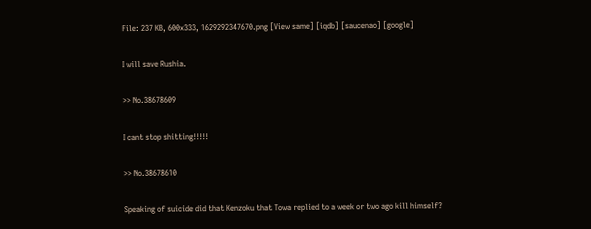File: 237 KB, 600x333, 1629292347670.png [View same] [iqdb] [saucenao] [google]

I will save Rushia.

>> No.38678609

I cant stop shitting!!!!!

>> No.38678610

Speaking of suicide did that Kenzoku that Towa replied to a week or two ago kill himself?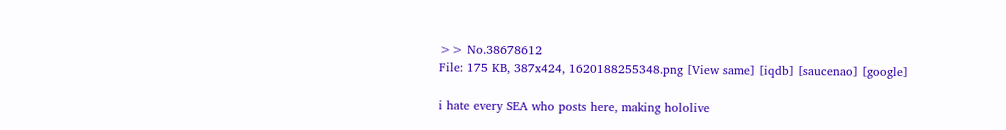>> No.38678612
File: 175 KB, 387x424, 1620188255348.png [View same] [iqdb] [saucenao] [google]

i hate every SEA who posts here, making hololive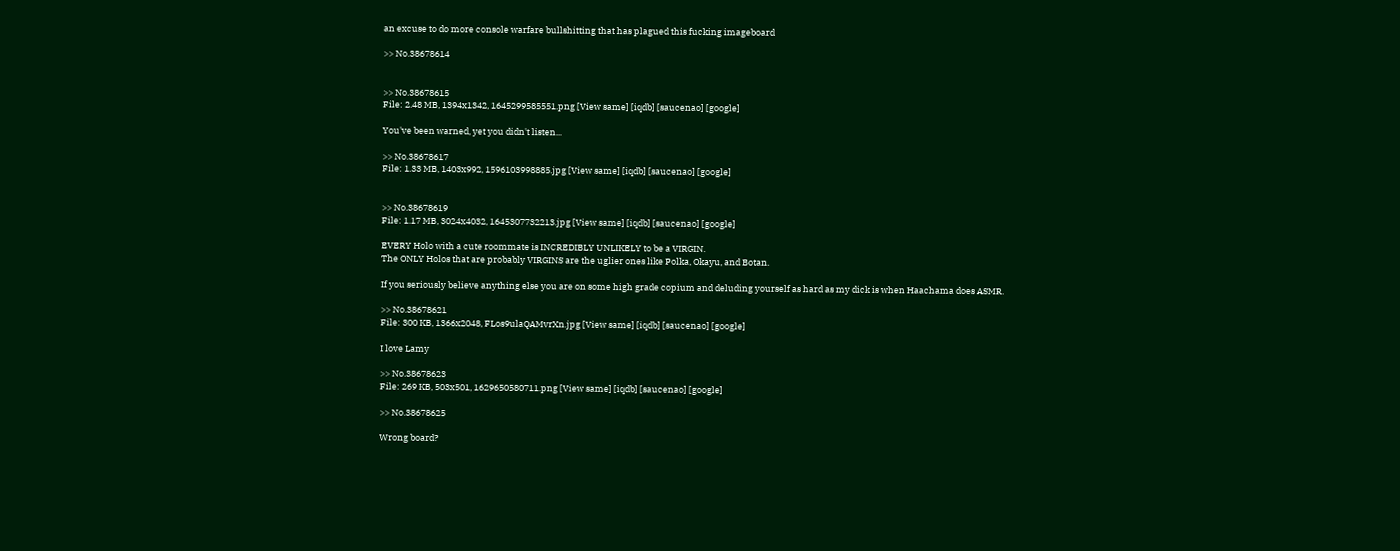an excuse to do more console warfare bullshitting that has plagued this fucking imageboard

>> No.38678614


>> No.38678615
File: 2.48 MB, 1394x1342, 1645299585551.png [View same] [iqdb] [saucenao] [google]

You've been warned, yet you didn't listen...

>> No.38678617
File: 1.33 MB, 1403x992, 1596103998885.jpg [View same] [iqdb] [saucenao] [google]


>> No.38678619
File: 1.17 MB, 3024x4032, 1645307732213.jpg [View same] [iqdb] [saucenao] [google]

EVERY Holo with a cute roommate is INCREDIBLY UNLIKELY to be a VIRGIN.
The ONLY Holos that are probably VIRGINS are the uglier ones like Polka, Okayu, and Botan.

If you seriously believe anything else you are on some high grade copium and deluding yourself as hard as my dick is when Haachama does ASMR.

>> No.38678621
File: 300 KB, 1366x2048, FLos9ulaQAMvrXn.jpg [View same] [iqdb] [saucenao] [google]

I love Lamy

>> No.38678623
File: 269 KB, 503x501, 1629650580711.png [View same] [iqdb] [saucenao] [google]

>> No.38678625

Wrong board?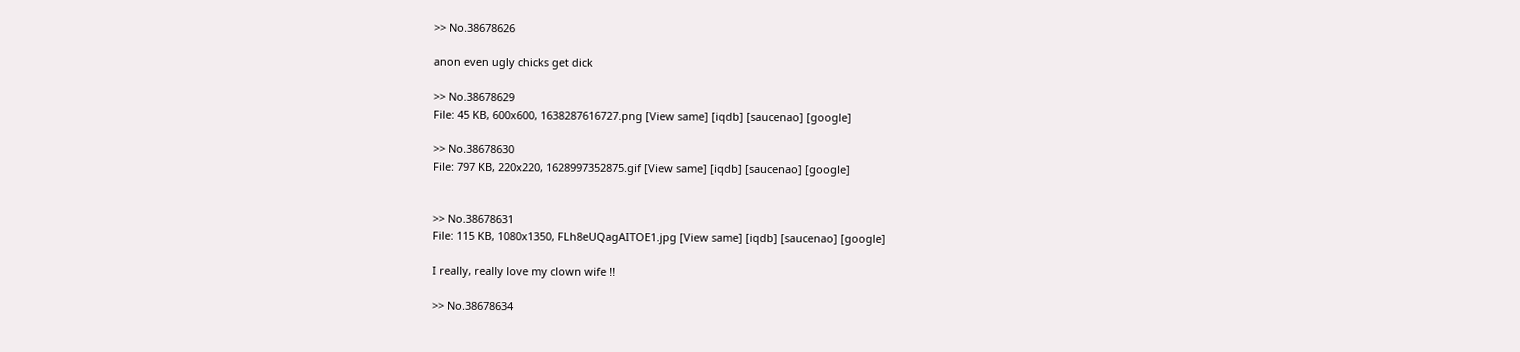>> No.38678626

anon even ugly chicks get dick

>> No.38678629
File: 45 KB, 600x600, 1638287616727.png [View same] [iqdb] [saucenao] [google]

>> No.38678630
File: 797 KB, 220x220, 1628997352875.gif [View same] [iqdb] [saucenao] [google]


>> No.38678631
File: 115 KB, 1080x1350, FLh8eUQagAITOE1.jpg [View same] [iqdb] [saucenao] [google]

I really, really love my clown wife !!

>> No.38678634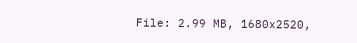File: 2.99 MB, 1680x2520,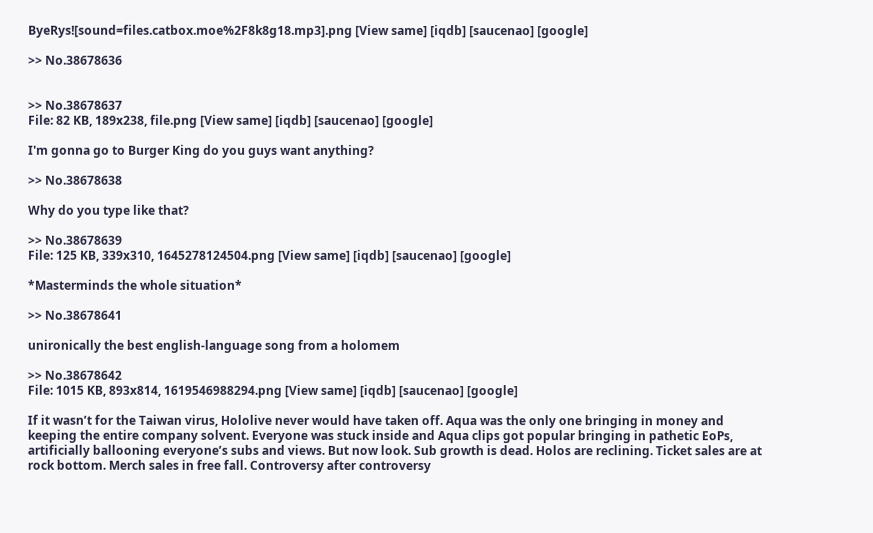ByeRys![sound=files.catbox.moe%2F8k8g18.mp3].png [View same] [iqdb] [saucenao] [google]

>> No.38678636


>> No.38678637
File: 82 KB, 189x238, file.png [View same] [iqdb] [saucenao] [google]

I'm gonna go to Burger King do you guys want anything?

>> No.38678638

Why do you type like that?

>> No.38678639
File: 125 KB, 339x310, 1645278124504.png [View same] [iqdb] [saucenao] [google]

*Masterminds the whole situation*

>> No.38678641

unironically the best english-language song from a holomem

>> No.38678642
File: 1015 KB, 893x814, 1619546988294.png [View same] [iqdb] [saucenao] [google]

If it wasn’t for the Taiwan virus, Hololive never would have taken off. Aqua was the only one bringing in money and keeping the entire company solvent. Everyone was stuck inside and Aqua clips got popular bringing in pathetic EoPs, artificially ballooning everyone’s subs and views. But now look. Sub growth is dead. Holos are reclining. Ticket sales are at rock bottom. Merch sales in free fall. Controversy after controversy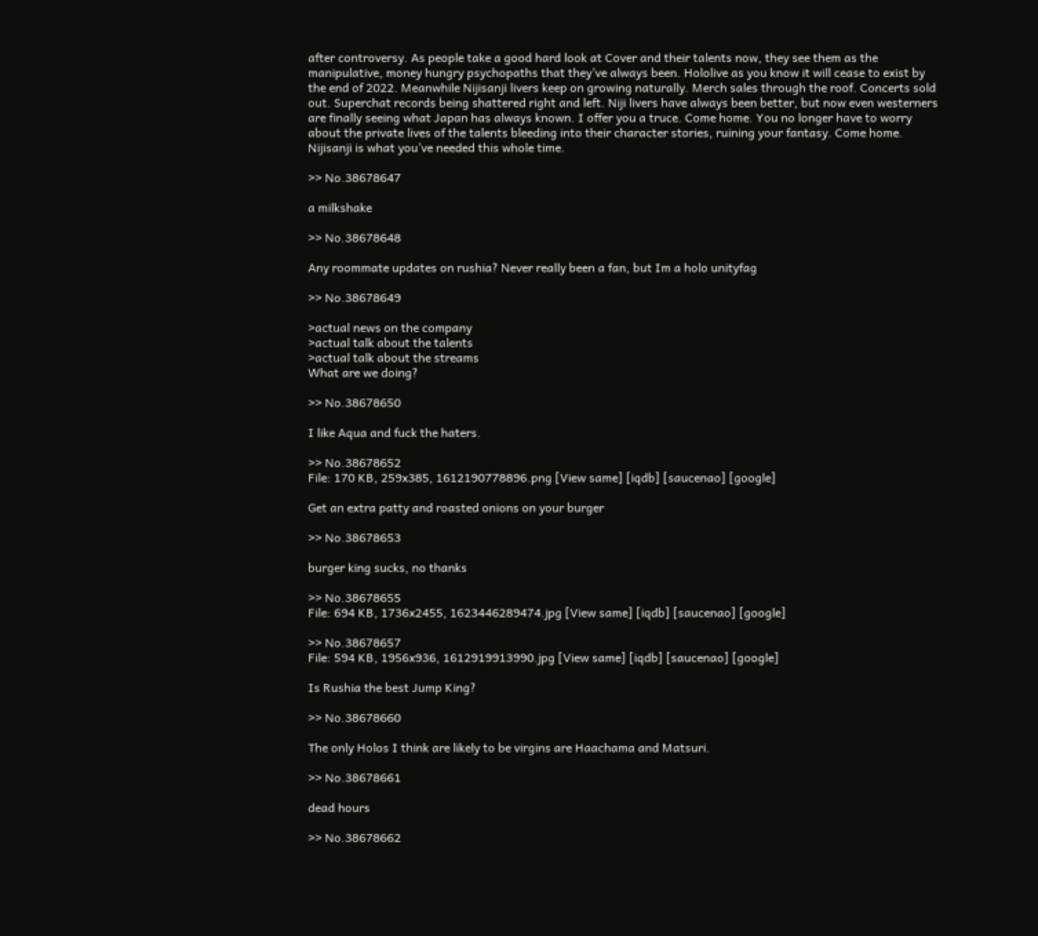after controversy. As people take a good hard look at Cover and their talents now, they see them as the manipulative, money hungry psychopaths that they’ve always been. Hololive as you know it will cease to exist by the end of 2022. Meanwhile Nijisanji livers keep on growing naturally. Merch sales through the roof. Concerts sold out. Superchat records being shattered right and left. Niji livers have always been better, but now even westerners are finally seeing what Japan has always known. I offer you a truce. Come home. You no longer have to worry about the private lives of the talents bleeding into their character stories, ruining your fantasy. Come home. Nijisanji is what you’ve needed this whole time.

>> No.38678647

a milkshake

>> No.38678648

Any roommate updates on rushia? Never really been a fan, but Im a holo unityfag

>> No.38678649

>actual news on the company
>actual talk about the talents
>actual talk about the streams
What are we doing?

>> No.38678650

I like Aqua and fuck the haters.

>> No.38678652
File: 170 KB, 259x385, 1612190778896.png [View same] [iqdb] [saucenao] [google]

Get an extra patty and roasted onions on your burger

>> No.38678653

burger king sucks, no thanks

>> No.38678655
File: 694 KB, 1736x2455, 1623446289474.jpg [View same] [iqdb] [saucenao] [google]

>> No.38678657
File: 594 KB, 1956x936, 1612919913990.jpg [View same] [iqdb] [saucenao] [google]

Is Rushia the best Jump King?

>> No.38678660

The only Holos I think are likely to be virgins are Haachama and Matsuri.

>> No.38678661

dead hours

>> No.38678662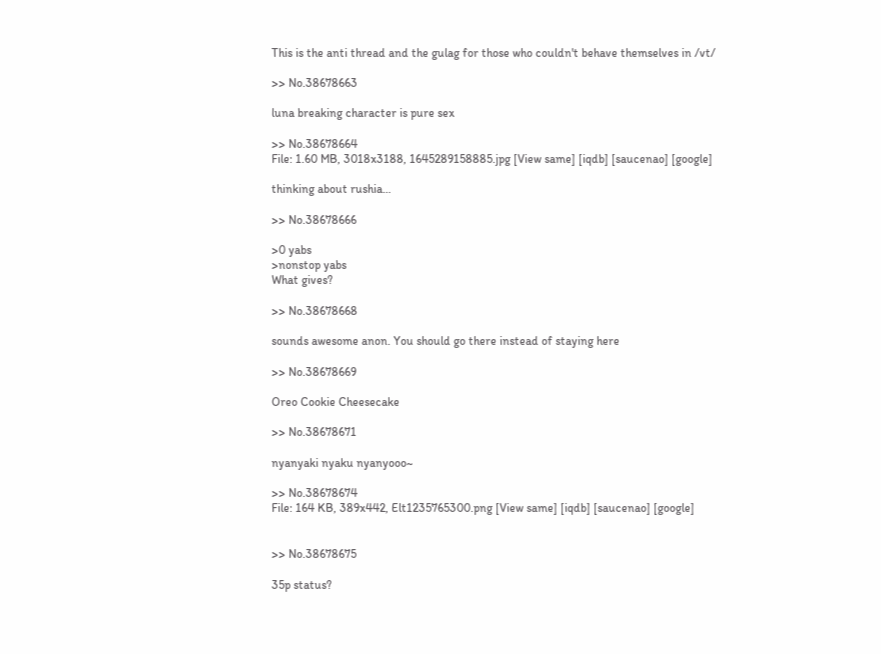This is the anti thread and the gulag for those who couldn't behave themselves in /vt/

>> No.38678663

luna breaking character is pure sex

>> No.38678664
File: 1.60 MB, 3018x3188, 1645289158885.jpg [View same] [iqdb] [saucenao] [google]

thinking about rushia…

>> No.38678666

>0 yabs
>nonstop yabs
What gives?

>> No.38678668

sounds awesome anon. You should go there instead of staying here

>> No.38678669

Oreo Cookie Cheesecake

>> No.38678671

nyanyaki nyaku nyanyooo~

>> No.38678674
File: 164 KB, 389x442, Elt1235765300.png [View same] [iqdb] [saucenao] [google]


>> No.38678675

35p status?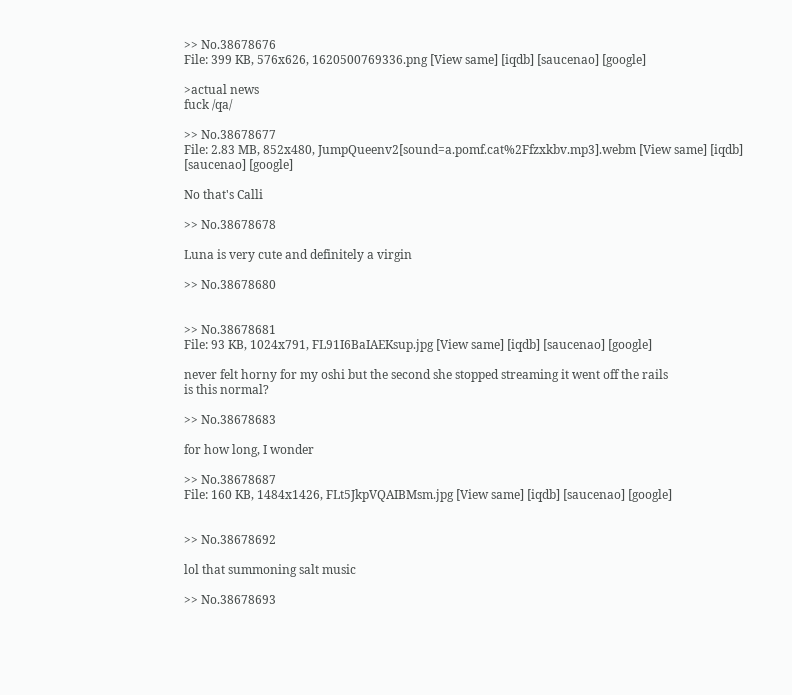>> No.38678676
File: 399 KB, 576x626, 1620500769336.png [View same] [iqdb] [saucenao] [google]

>actual news
fuck /qa/

>> No.38678677
File: 2.83 MB, 852x480, JumpQueenv2[sound=a.pomf.cat%2Ffzxkbv.mp3].webm [View same] [iqdb] [saucenao] [google]

No that's Calli

>> No.38678678

Luna is very cute and definitely a virgin

>> No.38678680


>> No.38678681
File: 93 KB, 1024x791, FL91I6BaIAEKsup.jpg [View same] [iqdb] [saucenao] [google]

never felt horny for my oshi but the second she stopped streaming it went off the rails
is this normal?

>> No.38678683

for how long, I wonder

>> No.38678687
File: 160 KB, 1484x1426, FLt5JkpVQAIBMsm.jpg [View same] [iqdb] [saucenao] [google]


>> No.38678692

lol that summoning salt music

>> No.38678693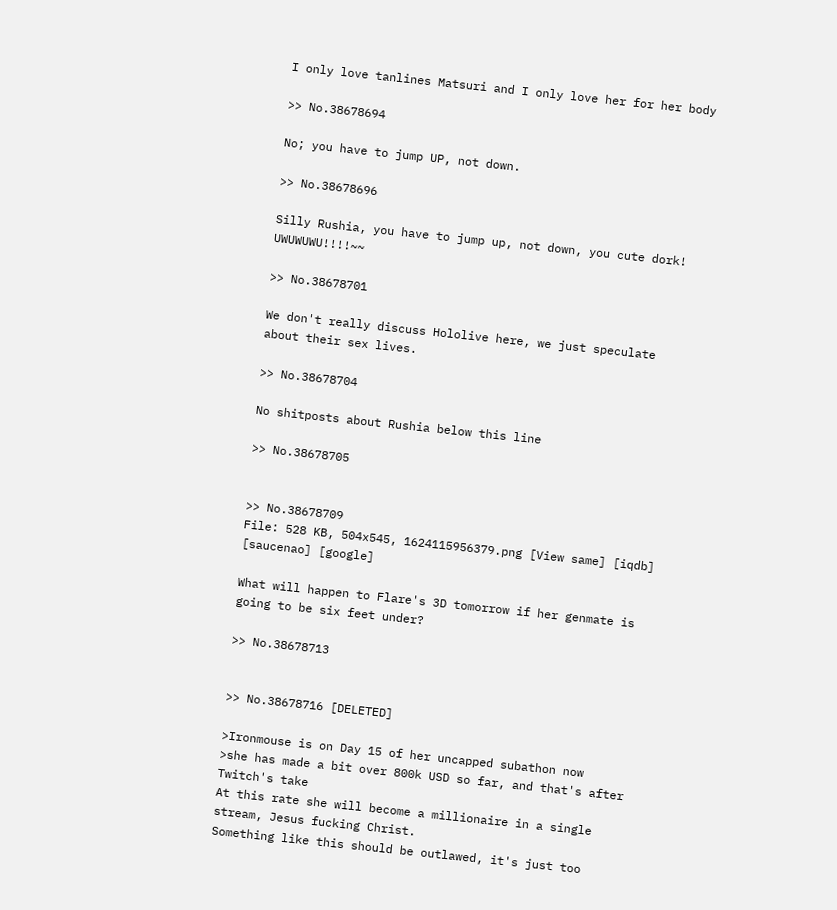I only love tanlines Matsuri and I only love her for her body

>> No.38678694

No; you have to jump UP, not down.

>> No.38678696

Silly Rushia, you have to jump up, not down, you cute dork! UWUWUWU!!!!~~

>> No.38678701

We don't really discuss Hololive here, we just speculate about their sex lives.

>> No.38678704

No shitposts about Rushia below this line

>> No.38678705


>> No.38678709
File: 528 KB, 504x545, 1624115956379.png [View same] [iqdb] [saucenao] [google]

What will happen to Flare's 3D tomorrow if her genmate is going to be six feet under?

>> No.38678713


>> No.38678716 [DELETED]

>Ironmouse is on Day 15 of her uncapped subathon now
>she has made a bit over 800k USD so far, and that's after Twitch's take
At this rate she will become a millionaire in a single stream, Jesus fucking Christ.
Something like this should be outlawed, it's just too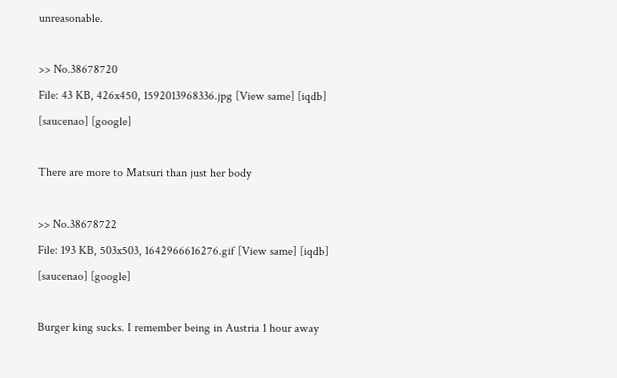unreasonable.

>> No.38678720
File: 43 KB, 426x450, 1592013968336.jpg [View same] [iqdb] [saucenao] [google]

There are more to Matsuri than just her body

>> No.38678722
File: 193 KB, 503x503, 1642966616276.gif [View same] [iqdb] [saucenao] [google]

Burger king sucks. I remember being in Austria 1 hour away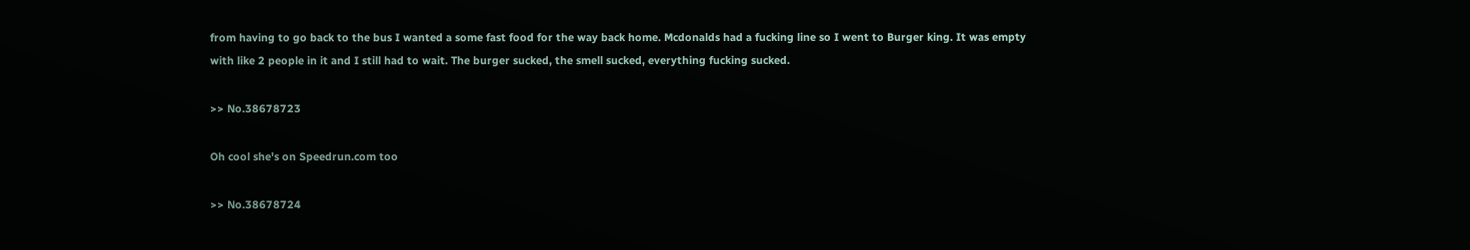from having to go back to the bus I wanted a some fast food for the way back home. Mcdonalds had a fucking line so I went to Burger king. It was empty with like 2 people in it and I still had to wait. The burger sucked, the smell sucked, everything fucking sucked.

>> No.38678723

Oh cool she's on Speedrun.com too

>> No.38678724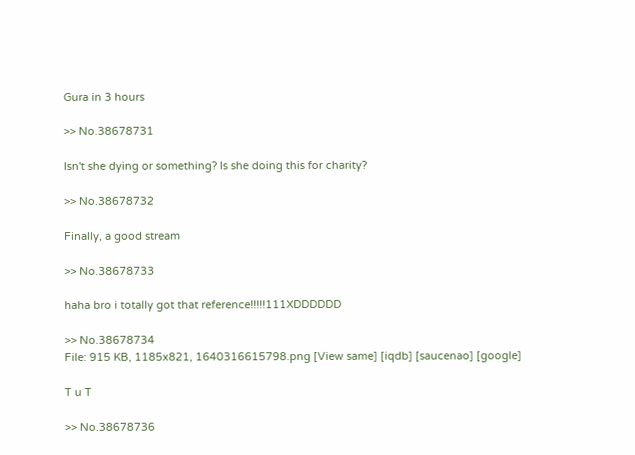Gura in 3 hours

>> No.38678731

Isn't she dying or something? Is she doing this for charity?

>> No.38678732

Finally, a good stream

>> No.38678733

haha bro i totally got that reference!!!!!111XDDDDDD

>> No.38678734
File: 915 KB, 1185x821, 1640316615798.png [View same] [iqdb] [saucenao] [google]

T u T

>> No.38678736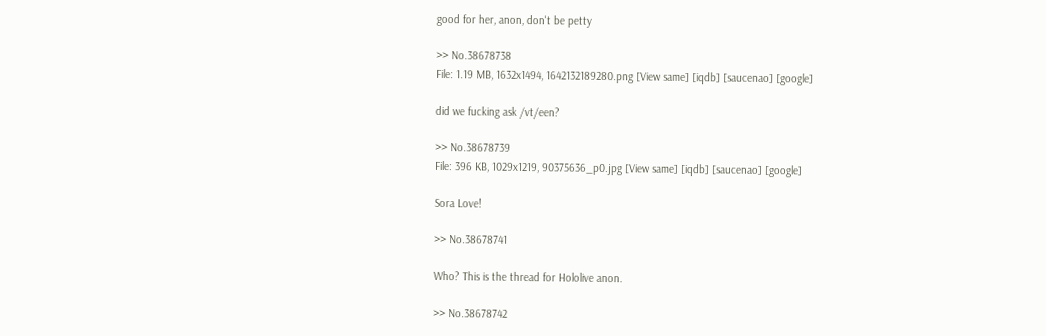good for her, anon, don't be petty

>> No.38678738
File: 1.19 MB, 1632x1494, 1642132189280.png [View same] [iqdb] [saucenao] [google]

did we fucking ask /vt/een?

>> No.38678739
File: 396 KB, 1029x1219, 90375636_p0.jpg [View same] [iqdb] [saucenao] [google]

Sora Love!

>> No.38678741

Who? This is the thread for Hololive anon.

>> No.38678742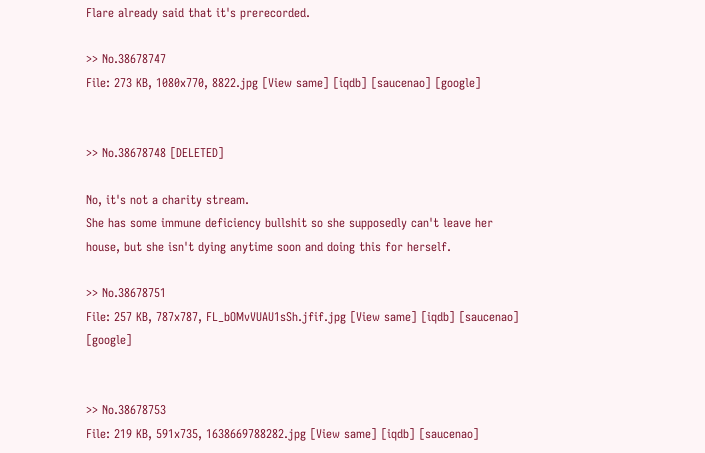Flare already said that it's prerecorded.

>> No.38678747
File: 273 KB, 1080x770, 8822.jpg [View same] [iqdb] [saucenao] [google]


>> No.38678748 [DELETED]

No, it's not a charity stream.
She has some immune deficiency bullshit so she supposedly can't leave her house, but she isn't dying anytime soon and doing this for herself.

>> No.38678751
File: 257 KB, 787x787, FL_bOMvVUAU1sSh.jfif.jpg [View same] [iqdb] [saucenao] [google]


>> No.38678753
File: 219 KB, 591x735, 1638669788282.jpg [View same] [iqdb] [saucenao]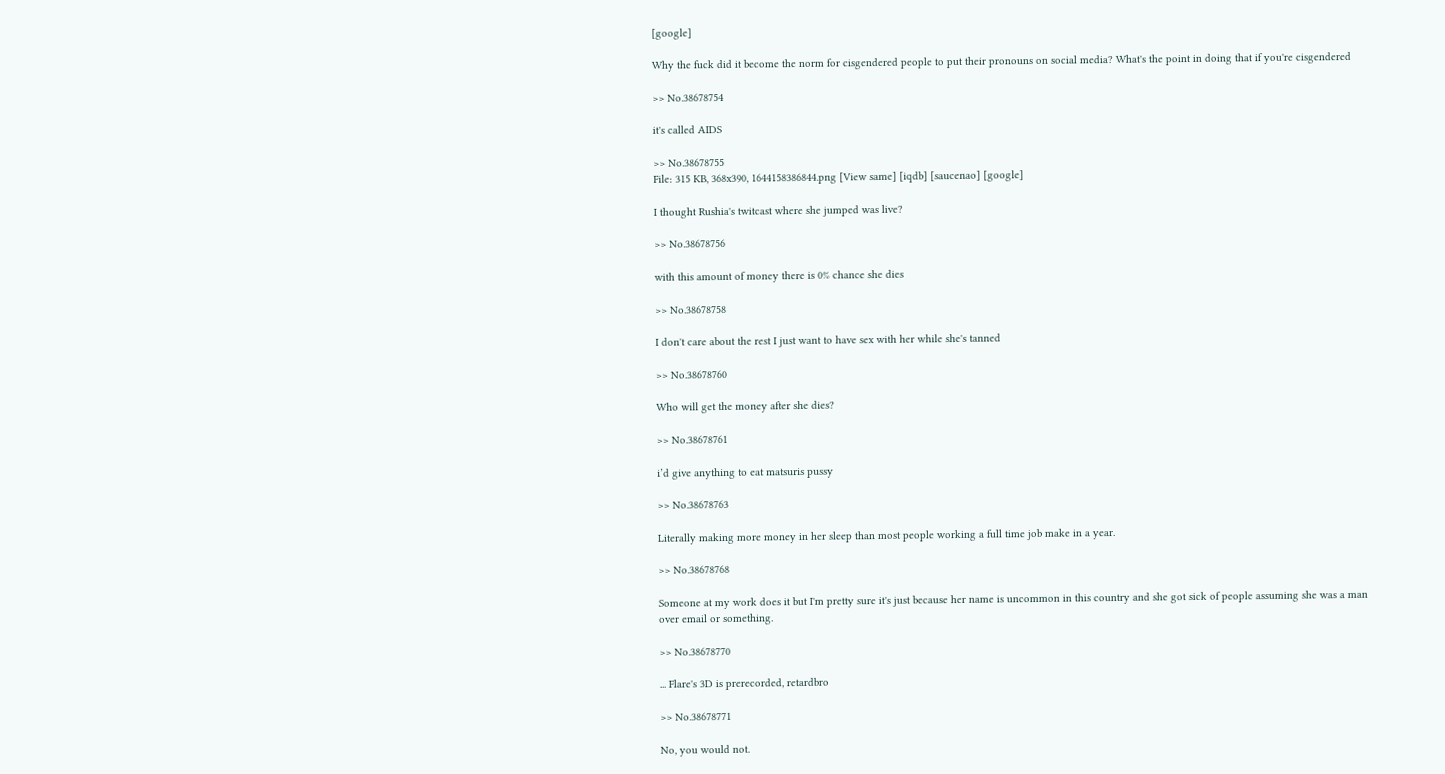[google]

Why the fuck did it become the norm for cisgendered people to put their pronouns on social media? What's the point in doing that if you're cisgendered

>> No.38678754

it's called AIDS

>> No.38678755
File: 315 KB, 368x390, 1644158386844.png [View same] [iqdb] [saucenao] [google]

I thought Rushia's twitcast where she jumped was live?

>> No.38678756

with this amount of money there is 0% chance she dies

>> No.38678758

I don't care about the rest I just want to have sex with her while she's tanned

>> No.38678760

Who will get the money after she dies?

>> No.38678761

i’d give anything to eat matsuris pussy

>> No.38678763

Literally making more money in her sleep than most people working a full time job make in a year.

>> No.38678768

Someone at my work does it but I'm pretty sure it's just because her name is uncommon in this country and she got sick of people assuming she was a man over email or something.

>> No.38678770

... Flare's 3D is prerecorded, retardbro

>> No.38678771

No, you would not.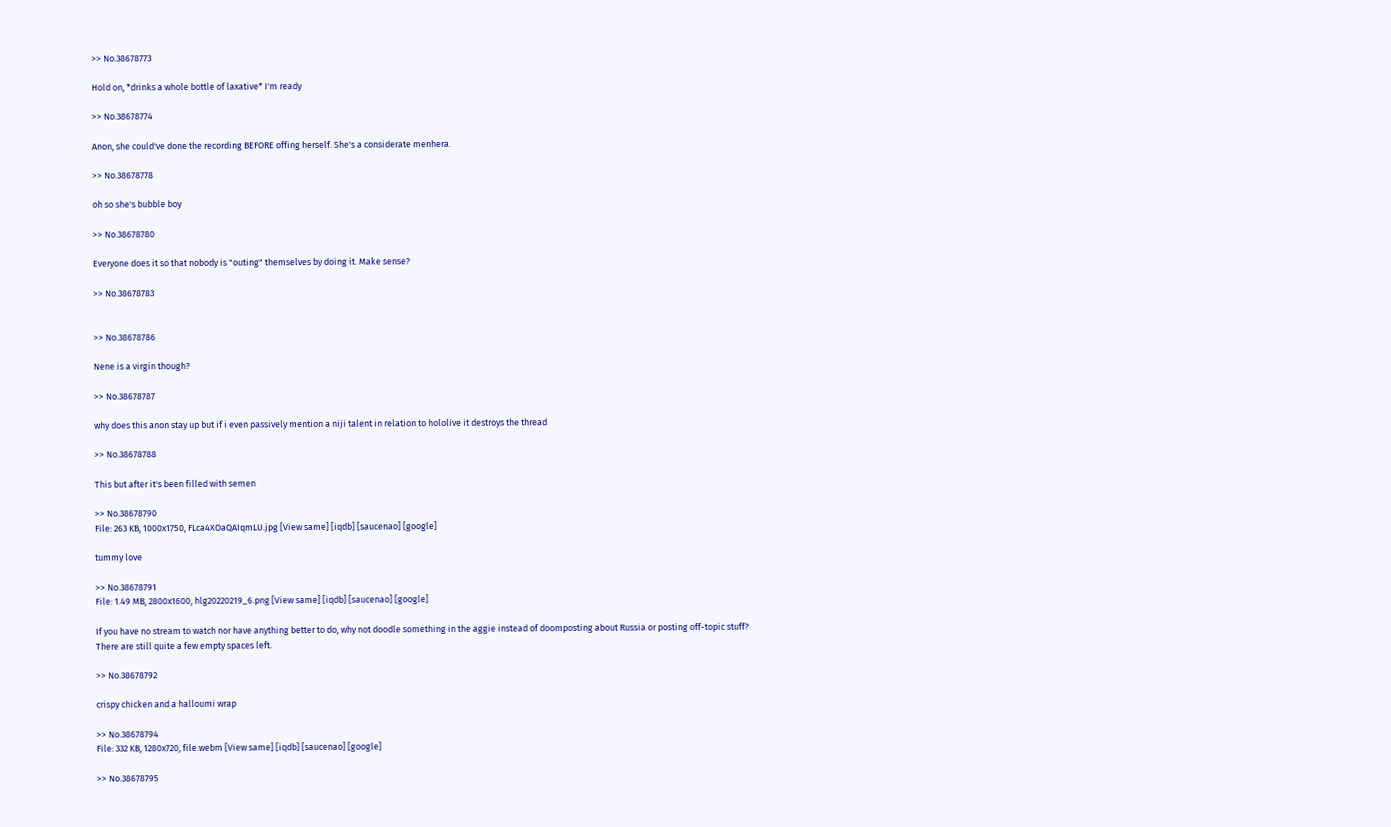>> No.38678773

Hold on, *drinks a whole bottle of laxative* I'm ready

>> No.38678774

Anon, she could've done the recording BEFORE offing herself. She's a considerate menhera.

>> No.38678778

oh so she's bubble boy

>> No.38678780

Everyone does it so that nobody is "outing" themselves by doing it. Make sense?

>> No.38678783


>> No.38678786

Nene is a virgin though?

>> No.38678787

why does this anon stay up but if i even passively mention a niji talent in relation to hololive it destroys the thread

>> No.38678788

This but after it's been filled with semen

>> No.38678790
File: 263 KB, 1000x1750, FLca4XOaQAIqmLU.jpg [View same] [iqdb] [saucenao] [google]

tummy love

>> No.38678791
File: 1.49 MB, 2800x1600, hlg20220219_6.png [View same] [iqdb] [saucenao] [google]

If you have no stream to watch nor have anything better to do, why not doodle something in the aggie instead of doomposting about Russia or posting off-topic stuff? There are still quite a few empty spaces left.

>> No.38678792

crispy chicken and a halloumi wrap

>> No.38678794
File: 332 KB, 1280x720, file.webm [View same] [iqdb] [saucenao] [google]

>> No.38678795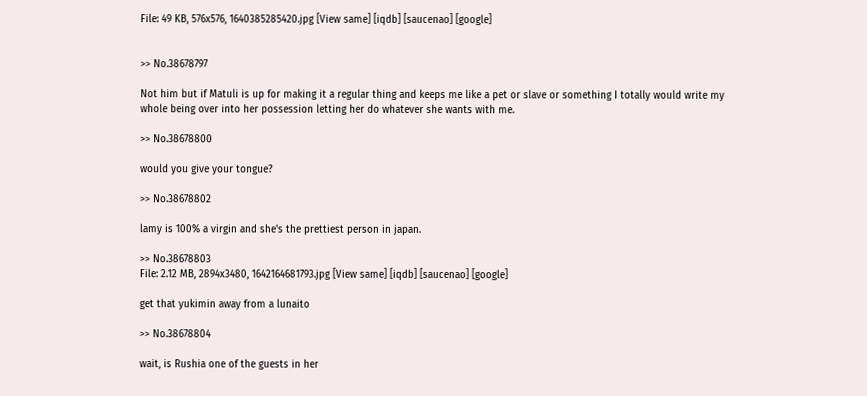File: 49 KB, 576x576, 1640385285420.jpg [View same] [iqdb] [saucenao] [google]


>> No.38678797

Not him but if Matuli is up for making it a regular thing and keeps me like a pet or slave or something I totally would write my whole being over into her possession letting her do whatever she wants with me.

>> No.38678800

would you give your tongue?

>> No.38678802

lamy is 100% a virgin and she's the prettiest person in japan.

>> No.38678803
File: 2.12 MB, 2894x3480, 1642164681793.jpg [View same] [iqdb] [saucenao] [google]

get that yukimin away from a lunaito

>> No.38678804

wait, is Rushia one of the guests in her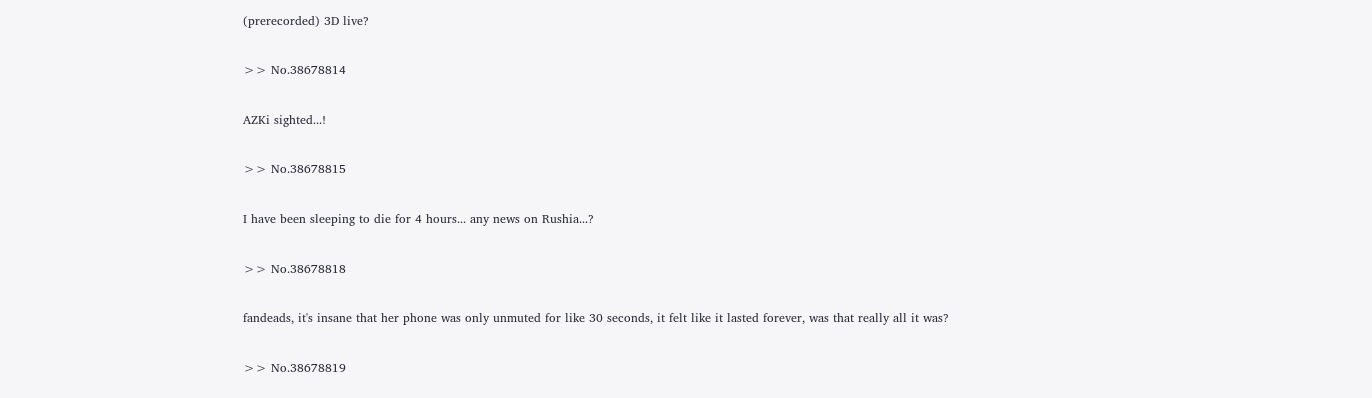(prerecorded) 3D live?

>> No.38678814

AZKi sighted...!

>> No.38678815

I have been sleeping to die for 4 hours... any news on Rushia...?

>> No.38678818

fandeads, it's insane that her phone was only unmuted for like 30 seconds, it felt like it lasted forever, was that really all it was?

>> No.38678819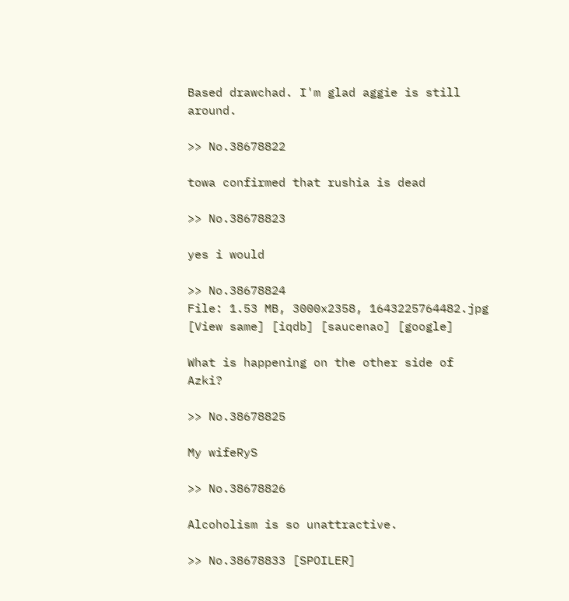Based drawchad. I'm glad aggie is still around.

>> No.38678822

towa confirmed that rushia is dead

>> No.38678823

yes i would

>> No.38678824
File: 1.53 MB, 3000x2358, 1643225764482.jpg [View same] [iqdb] [saucenao] [google]

What is happening on the other side of Azki?

>> No.38678825

My wifeRyS

>> No.38678826

Alcoholism is so unattractive.

>> No.38678833 [SPOILER]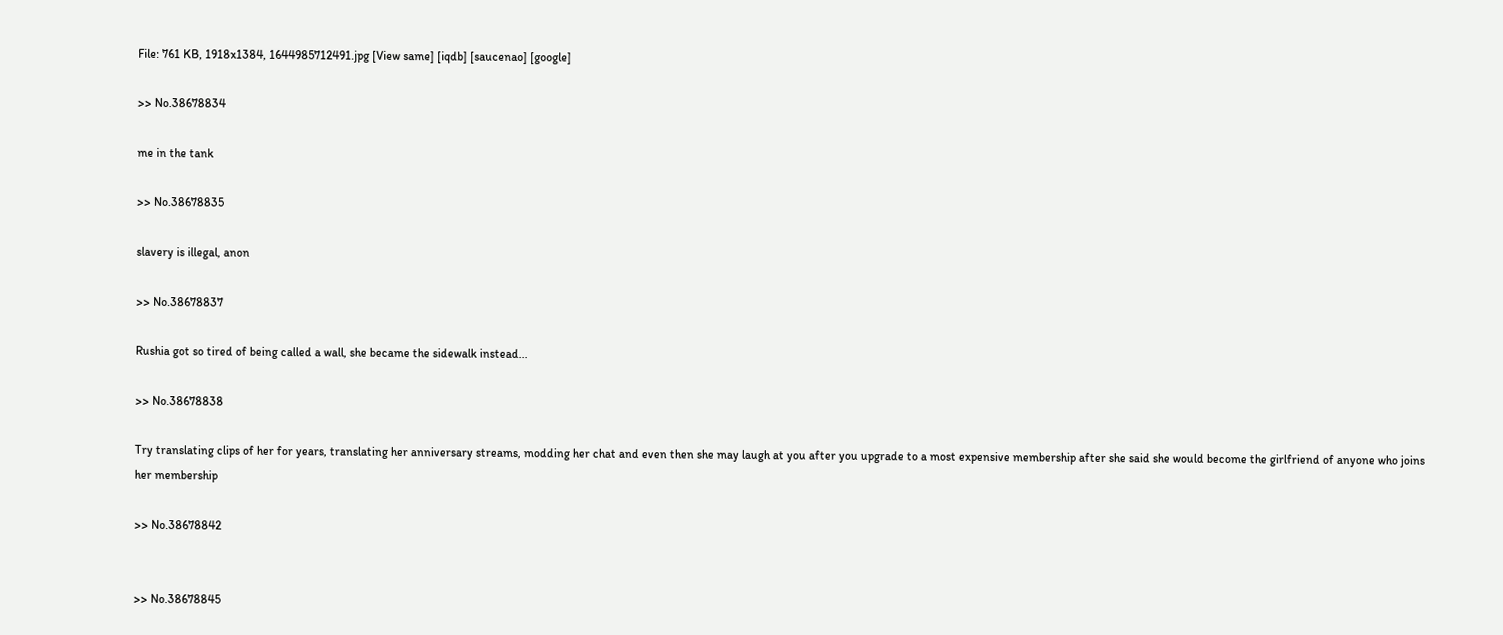File: 761 KB, 1918x1384, 1644985712491.jpg [View same] [iqdb] [saucenao] [google]

>> No.38678834

me in the tank

>> No.38678835

slavery is illegal, anon

>> No.38678837

Rushia got so tired of being called a wall, she became the sidewalk instead...

>> No.38678838

Try translating clips of her for years, translating her anniversary streams, modding her chat and even then she may laugh at you after you upgrade to a most expensive membership after she said she would become the girlfriend of anyone who joins her membership

>> No.38678842


>> No.38678845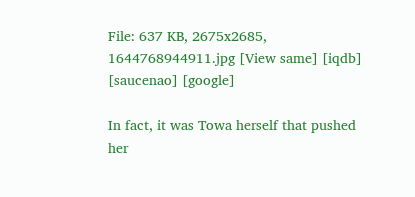File: 637 KB, 2675x2685, 1644768944911.jpg [View same] [iqdb] [saucenao] [google]

In fact, it was Towa herself that pushed her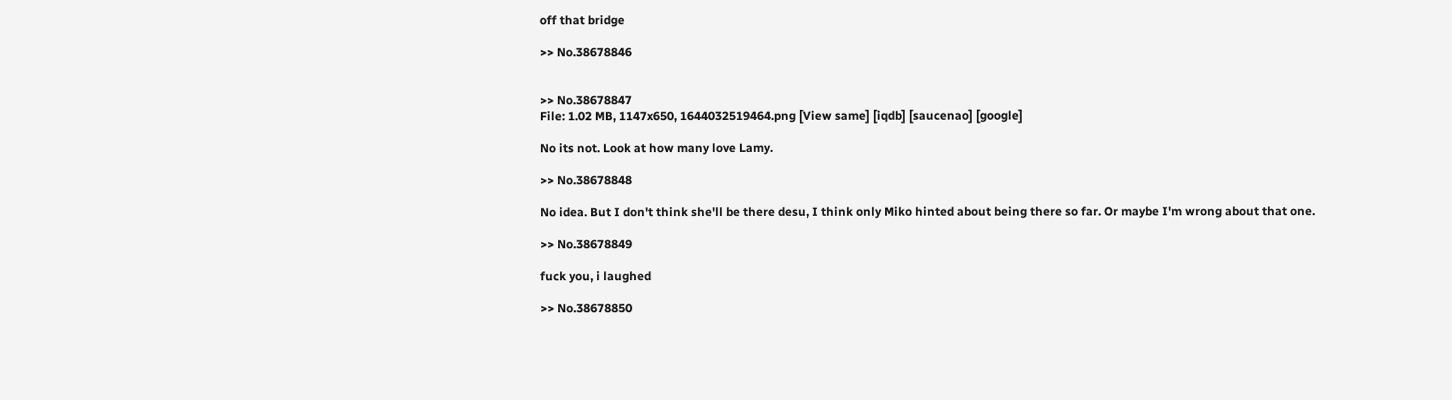off that bridge

>> No.38678846


>> No.38678847
File: 1.02 MB, 1147x650, 1644032519464.png [View same] [iqdb] [saucenao] [google]

No its not. Look at how many love Lamy.

>> No.38678848

No idea. But I don't think she'll be there desu, I think only Miko hinted about being there so far. Or maybe I'm wrong about that one.

>> No.38678849

fuck you, i laughed

>> No.38678850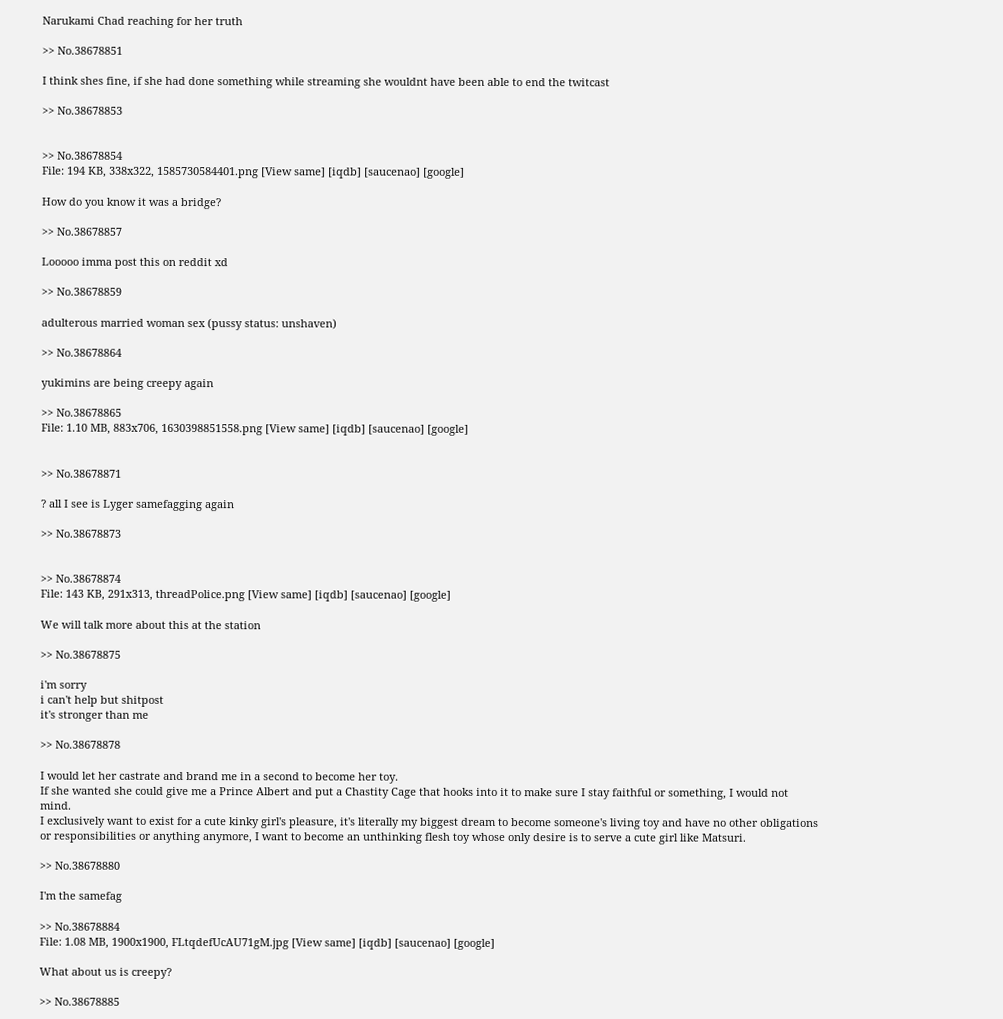Narukami Chad reaching for her truth

>> No.38678851

I think shes fine, if she had done something while streaming she wouldnt have been able to end the twitcast

>> No.38678853


>> No.38678854
File: 194 KB, 338x322, 1585730584401.png [View same] [iqdb] [saucenao] [google]

How do you know it was a bridge?

>> No.38678857

Looooo imma post this on reddit xd

>> No.38678859

adulterous married woman sex (pussy status: unshaven)

>> No.38678864

yukimins are being creepy again

>> No.38678865
File: 1.10 MB, 883x706, 1630398851558.png [View same] [iqdb] [saucenao] [google]


>> No.38678871

? all I see is Lyger samefagging again

>> No.38678873


>> No.38678874
File: 143 KB, 291x313, threadPolice.png [View same] [iqdb] [saucenao] [google]

We will talk more about this at the station

>> No.38678875

i'm sorry
i can't help but shitpost
it's stronger than me

>> No.38678878

I would let her castrate and brand me in a second to become her toy.
If she wanted she could give me a Prince Albert and put a Chastity Cage that hooks into it to make sure I stay faithful or something, I would not mind.
I exclusively want to exist for a cute kinky girl's pleasure, it's literally my biggest dream to become someone's living toy and have no other obligations or responsibilities or anything anymore, I want to become an unthinking flesh toy whose only desire is to serve a cute girl like Matsuri.

>> No.38678880

I'm the samefag

>> No.38678884
File: 1.08 MB, 1900x1900, FLtqdefUcAU71gM.jpg [View same] [iqdb] [saucenao] [google]

What about us is creepy?

>> No.38678885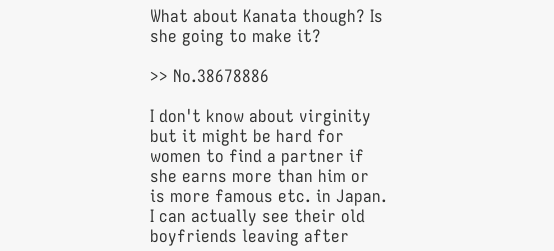What about Kanata though? Is she going to make it?

>> No.38678886

I don't know about virginity but it might be hard for women to find a partner if she earns more than him or is more famous etc. in Japan. I can actually see their old boyfriends leaving after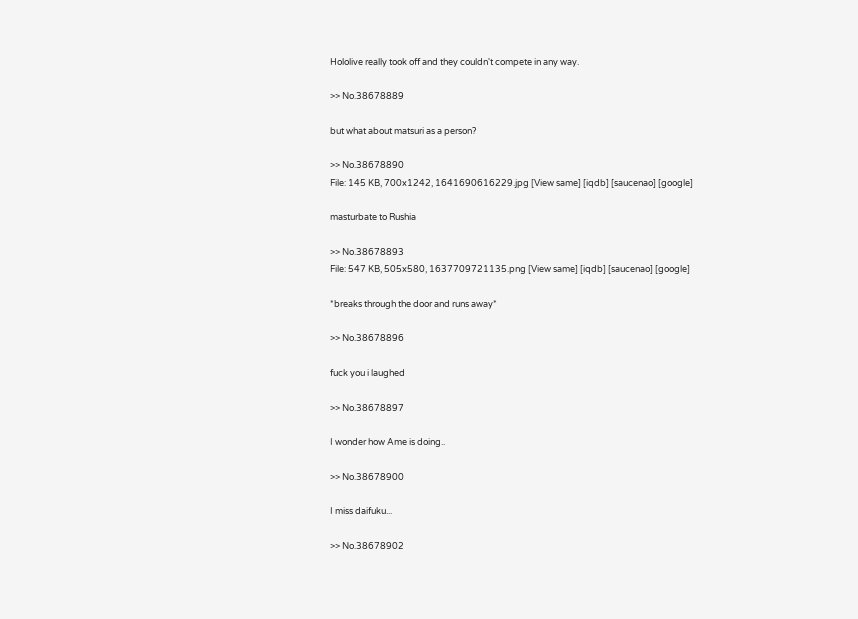Hololive really took off and they couldn't compete in any way.

>> No.38678889

but what about matsuri as a person?

>> No.38678890
File: 145 KB, 700x1242, 1641690616229.jpg [View same] [iqdb] [saucenao] [google]

masturbate to Rushia

>> No.38678893
File: 547 KB, 505x580, 1637709721135.png [View same] [iqdb] [saucenao] [google]

*breaks through the door and runs away*

>> No.38678896

fuck you i laughed

>> No.38678897

I wonder how Ame is doing..

>> No.38678900

I miss daifuku...

>> No.38678902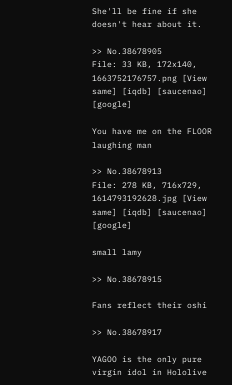She'll be fine if she doesn't hear about it.

>> No.38678905
File: 33 KB, 172x140, 1663752176757.png [View same] [iqdb] [saucenao] [google]

You have me on the FLOOR laughing man

>> No.38678913
File: 278 KB, 716x729, 1614793192628.jpg [View same] [iqdb] [saucenao] [google]

small lamy

>> No.38678915

Fans reflect their oshi

>> No.38678917

YAGOO is the only pure virgin idol in Hololive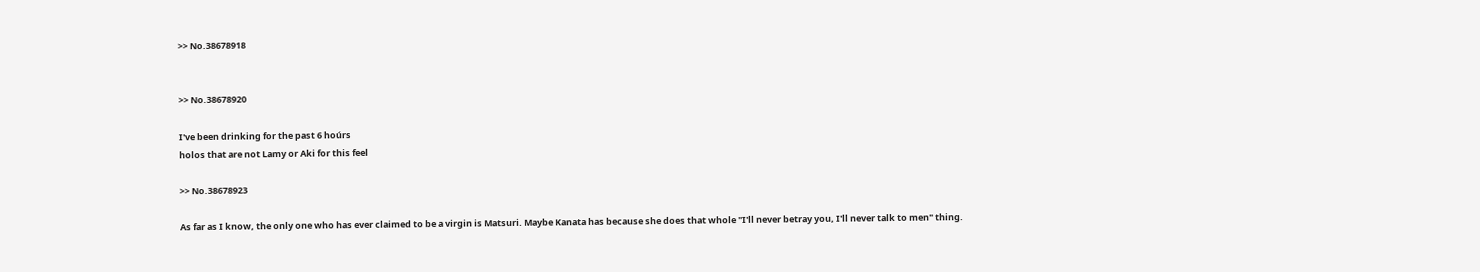>> No.38678918


>> No.38678920

I've been drinking for the past 6 hoúrs
holos that are not Lamy or Aki for this feel

>> No.38678923

As far as I know, the only one who has ever claimed to be a virgin is Matsuri. Maybe Kanata has because she does that whole "I'll never betray you, I'll never talk to men" thing.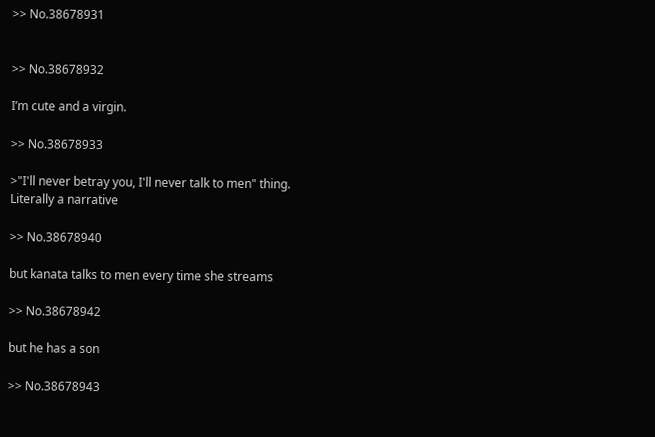>> No.38678931


>> No.38678932

I’m cute and a virgin.

>> No.38678933

>"I'll never betray you, I'll never talk to men" thing.
Literally a narrative

>> No.38678940

but kanata talks to men every time she streams

>> No.38678942

but he has a son

>> No.38678943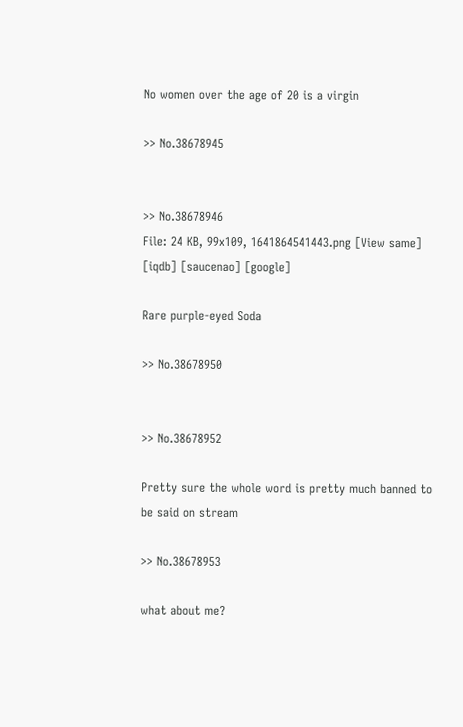No women over the age of 20 is a virgin

>> No.38678945


>> No.38678946
File: 24 KB, 99x109, 1641864541443.png [View same] [iqdb] [saucenao] [google]

Rare purple-eyed Soda

>> No.38678950


>> No.38678952

Pretty sure the whole word is pretty much banned to be said on stream

>> No.38678953

what about me?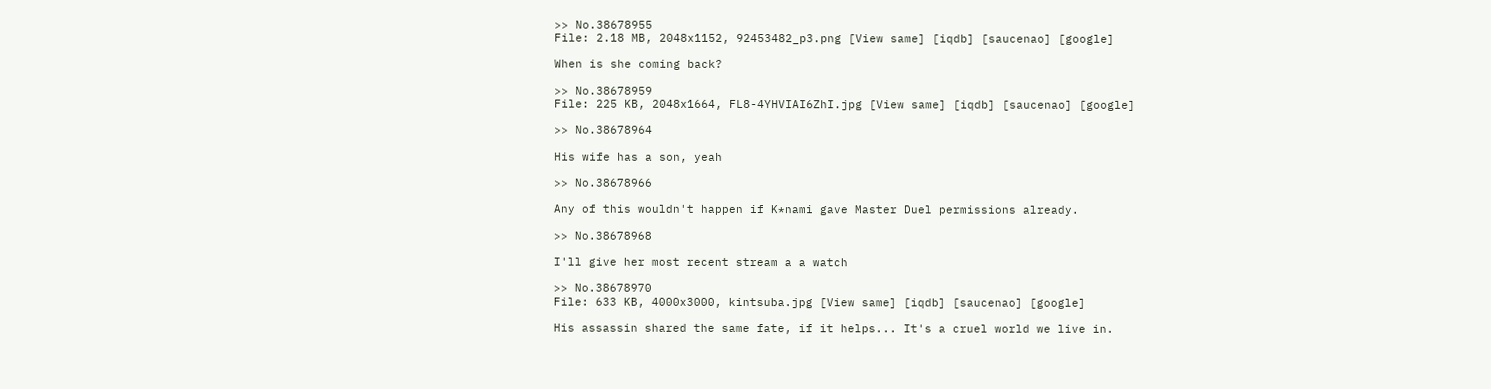>> No.38678955
File: 2.18 MB, 2048x1152, 92453482_p3.png [View same] [iqdb] [saucenao] [google]

When is she coming back?

>> No.38678959
File: 225 KB, 2048x1664, FL8-4YHVIAI6ZhI.jpg [View same] [iqdb] [saucenao] [google]

>> No.38678964

His wife has a son, yeah

>> No.38678966

Any of this wouldn't happen if K*nami gave Master Duel permissions already.

>> No.38678968

I'll give her most recent stream a a watch

>> No.38678970
File: 633 KB, 4000x3000, kintsuba.jpg [View same] [iqdb] [saucenao] [google]

His assassin shared the same fate, if it helps... It's a cruel world we live in.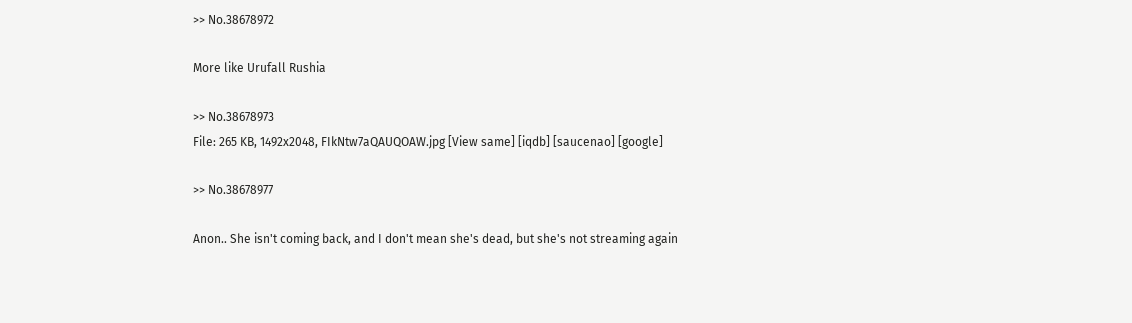>> No.38678972

More like Urufall Rushia

>> No.38678973
File: 265 KB, 1492x2048, FIkNtw7aQAUQOAW.jpg [View same] [iqdb] [saucenao] [google]

>> No.38678977

Anon.. She isn't coming back, and I don't mean she's dead, but she's not streaming again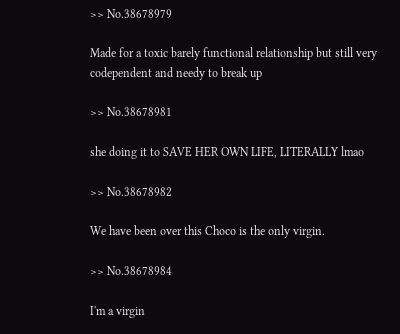>> No.38678979

Made for a toxic barely functional relationship but still very codependent and needy to break up

>> No.38678981

she doing it to SAVE HER OWN LIFE, LITERALLY lmao

>> No.38678982

We have been over this Choco is the only virgin.

>> No.38678984

I'm a virgin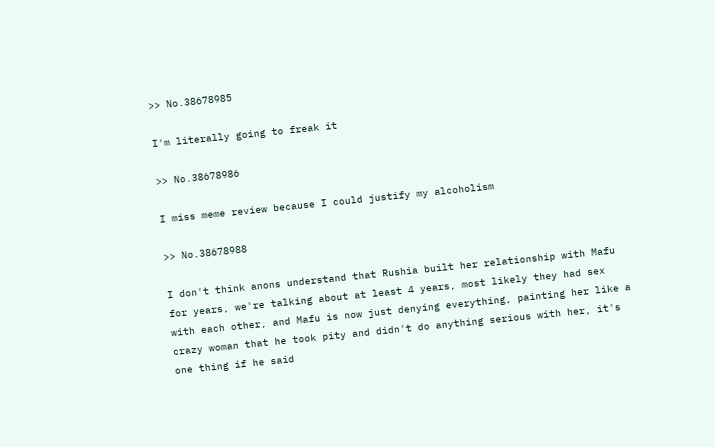>> No.38678985

I'm literally going to freak it

>> No.38678986

I miss meme review because I could justify my alcoholism

>> No.38678988

I don't think anons understand that Rushia built her relationship with Mafu for years, we're talking about at least 4 years, most likely they had sex with each other, and Mafu is now just denying everything, painting her like a crazy woman that he took pity and didn't do anything serious with her, it's one thing if he said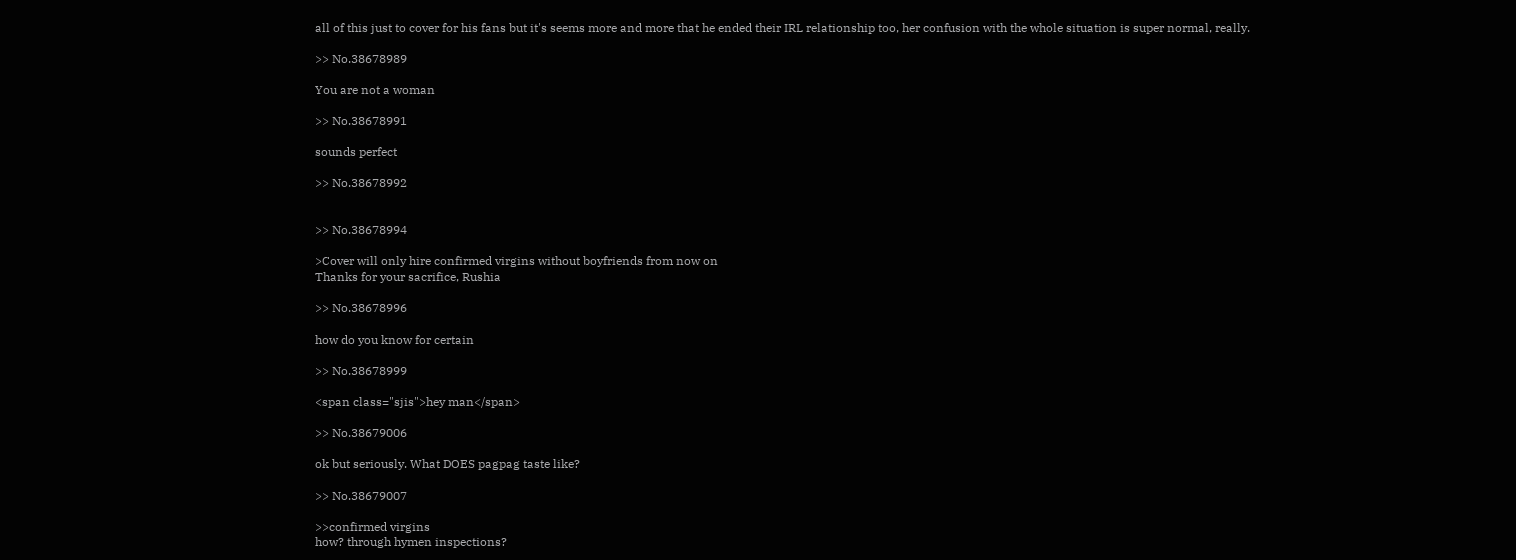all of this just to cover for his fans but it's seems more and more that he ended their IRL relationship too, her confusion with the whole situation is super normal, really.

>> No.38678989

You are not a woman

>> No.38678991

sounds perfect

>> No.38678992


>> No.38678994

>Cover will only hire confirmed virgins without boyfriends from now on
Thanks for your sacrifice, Rushia

>> No.38678996

how do you know for certain

>> No.38678999

<span class="sjis">hey man</span>

>> No.38679006

ok but seriously. What DOES pagpag taste like?

>> No.38679007

>>confirmed virgins
how? through hymen inspections?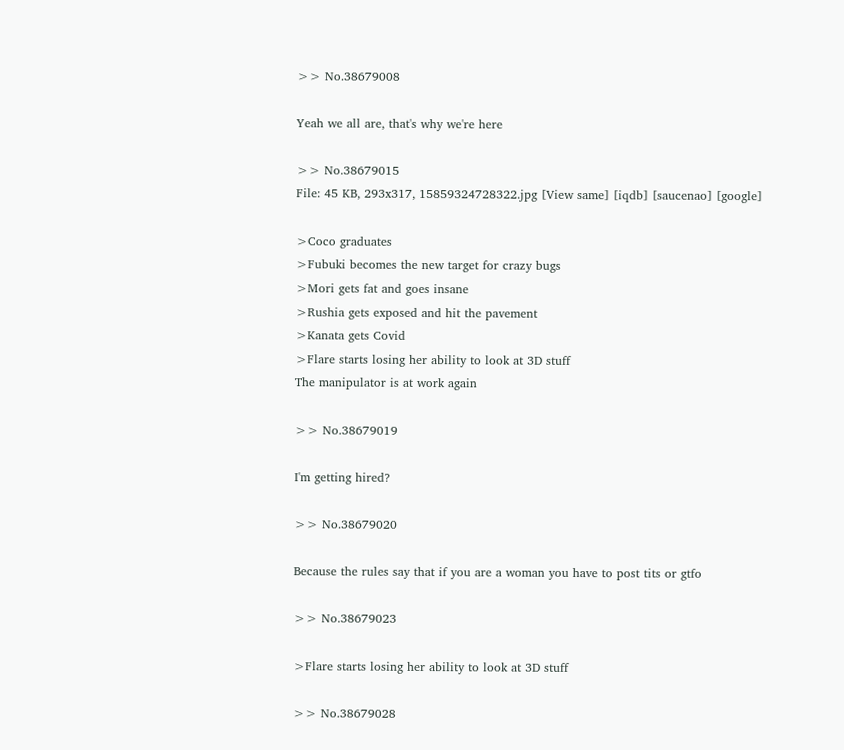>> No.38679008

Yeah we all are, that's why we're here

>> No.38679015
File: 45 KB, 293x317, 15859324728322.jpg [View same] [iqdb] [saucenao] [google]

>Coco graduates
>Fubuki becomes the new target for crazy bugs
>Mori gets fat and goes insane
>Rushia gets exposed and hit the pavement
>Kanata gets Covid
>Flare starts losing her ability to look at 3D stuff
The manipulator is at work again

>> No.38679019

I'm getting hired?

>> No.38679020

Because the rules say that if you are a woman you have to post tits or gtfo

>> No.38679023

>Flare starts losing her ability to look at 3D stuff

>> No.38679028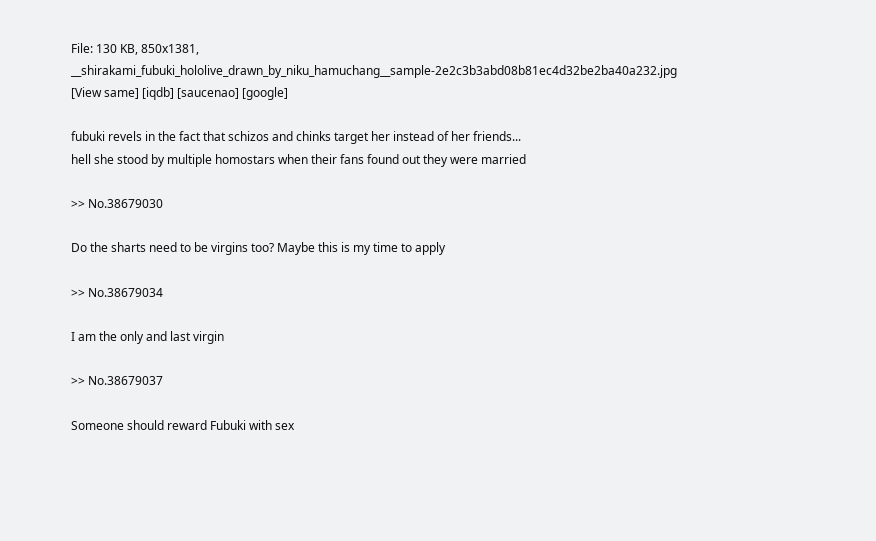File: 130 KB, 850x1381, __shirakami_fubuki_hololive_drawn_by_niku_hamuchang__sample-2e2c3b3abd08b81ec4d32be2ba40a232.jpg [View same] [iqdb] [saucenao] [google]

fubuki revels in the fact that schizos and chinks target her instead of her friends...
hell she stood by multiple homostars when their fans found out they were married

>> No.38679030

Do the sharts need to be virgins too? Maybe this is my time to apply

>> No.38679034

I am the only and last virgin

>> No.38679037

Someone should reward Fubuki with sex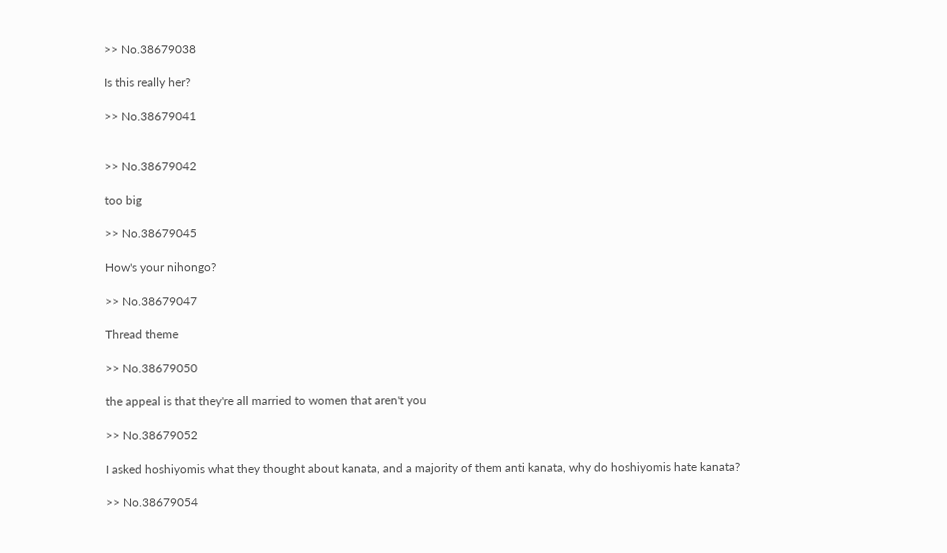>> No.38679038

Is this really her?

>> No.38679041


>> No.38679042

too big

>> No.38679045

How's your nihongo?

>> No.38679047

Thread theme

>> No.38679050

the appeal is that they're all married to women that aren't you

>> No.38679052

I asked hoshiyomis what they thought about kanata, and a majority of them anti kanata, why do hoshiyomis hate kanata?

>> No.38679054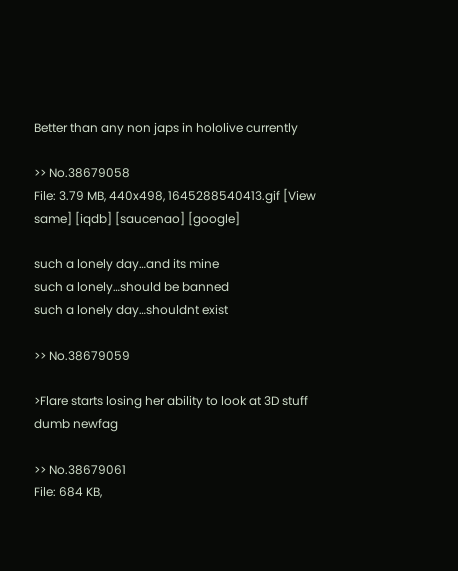Better than any non japs in hololive currently

>> No.38679058
File: 3.79 MB, 440x498, 1645288540413.gif [View same] [iqdb] [saucenao] [google]

such a lonely day…and its mine
such a lonely…should be banned
such a lonely day…shouldnt exist

>> No.38679059

>Flare starts losing her ability to look at 3D stuff
dumb newfag

>> No.38679061
File: 684 KB,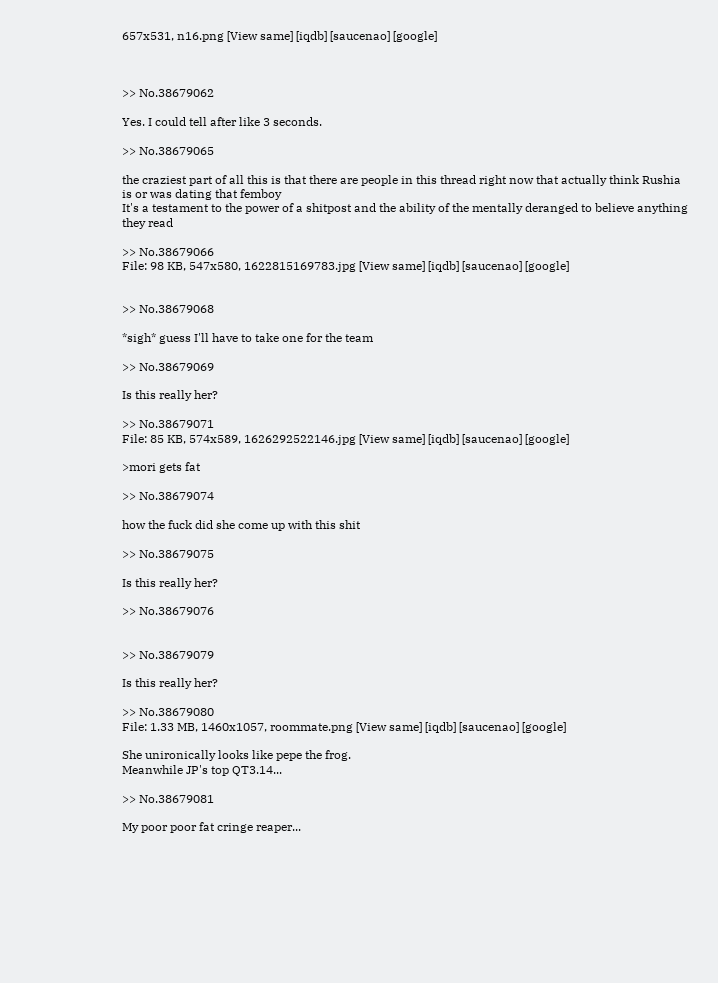657x531, n16.png [View same] [iqdb] [saucenao] [google]



>> No.38679062

Yes. I could tell after like 3 seconds.

>> No.38679065

the craziest part of all this is that there are people in this thread right now that actually think Rushia is or was dating that femboy
It's a testament to the power of a shitpost and the ability of the mentally deranged to believe anything they read

>> No.38679066
File: 98 KB, 547x580, 1622815169783.jpg [View same] [iqdb] [saucenao] [google]


>> No.38679068

*sigh* guess I'll have to take one for the team

>> No.38679069

Is this really her?

>> No.38679071
File: 85 KB, 574x589, 1626292522146.jpg [View same] [iqdb] [saucenao] [google]

>mori gets fat

>> No.38679074

how the fuck did she come up with this shit

>> No.38679075

Is this really her?

>> No.38679076


>> No.38679079

Is this really her?

>> No.38679080
File: 1.33 MB, 1460x1057, roommate.png [View same] [iqdb] [saucenao] [google]

She unironically looks like pepe the frog.
Meanwhile JP's top QT3.14...

>> No.38679081

My poor poor fat cringe reaper...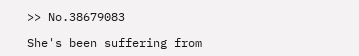>> No.38679083

She's been suffering from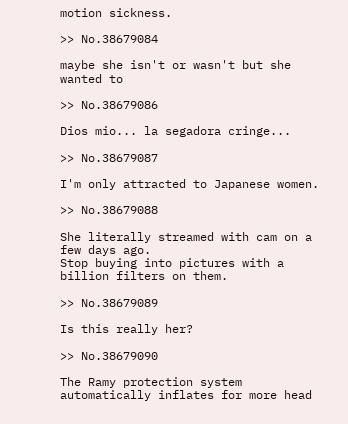motion sickness.

>> No.38679084

maybe she isn't or wasn't but she wanted to

>> No.38679086

Dios mio... la segadora cringe...

>> No.38679087

I'm only attracted to Japanese women.

>> No.38679088

She literally streamed with cam on a few days ago.
Stop buying into pictures with a billion filters on them.

>> No.38679089

Is this really her?

>> No.38679090

The Ramy protection system automatically inflates for more head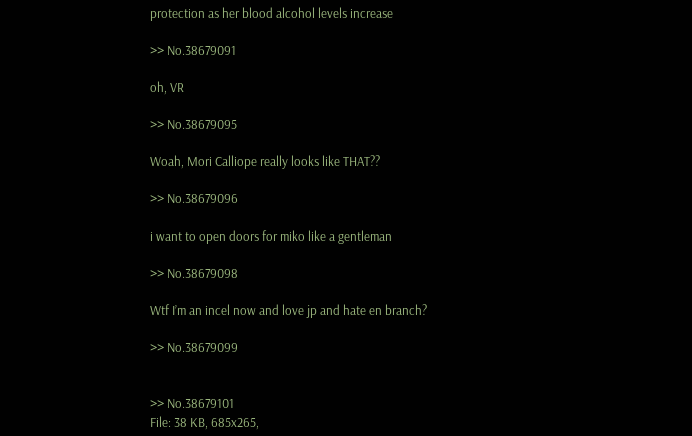protection as her blood alcohol levels increase

>> No.38679091

oh, VR

>> No.38679095

Woah, Mori Calliope really looks like THAT??

>> No.38679096

i want to open doors for miko like a gentleman

>> No.38679098

Wtf I’m an incel now and love jp and hate en branch?

>> No.38679099


>> No.38679101
File: 38 KB, 685x265,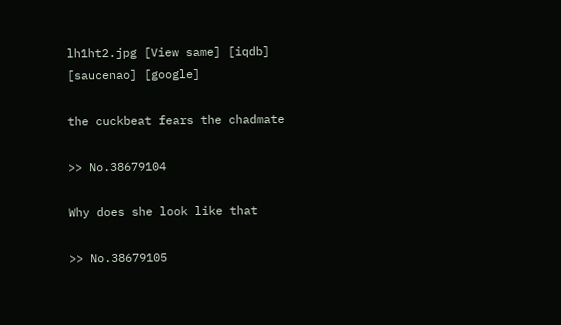lh1ht2.jpg [View same] [iqdb] [saucenao] [google]

the cuckbeat fears the chadmate

>> No.38679104

Why does she look like that

>> No.38679105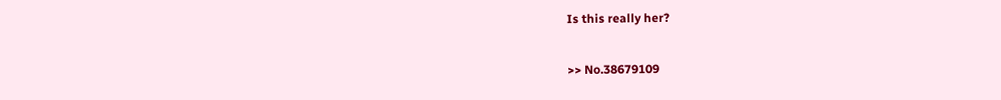Is this really her?

>> No.38679109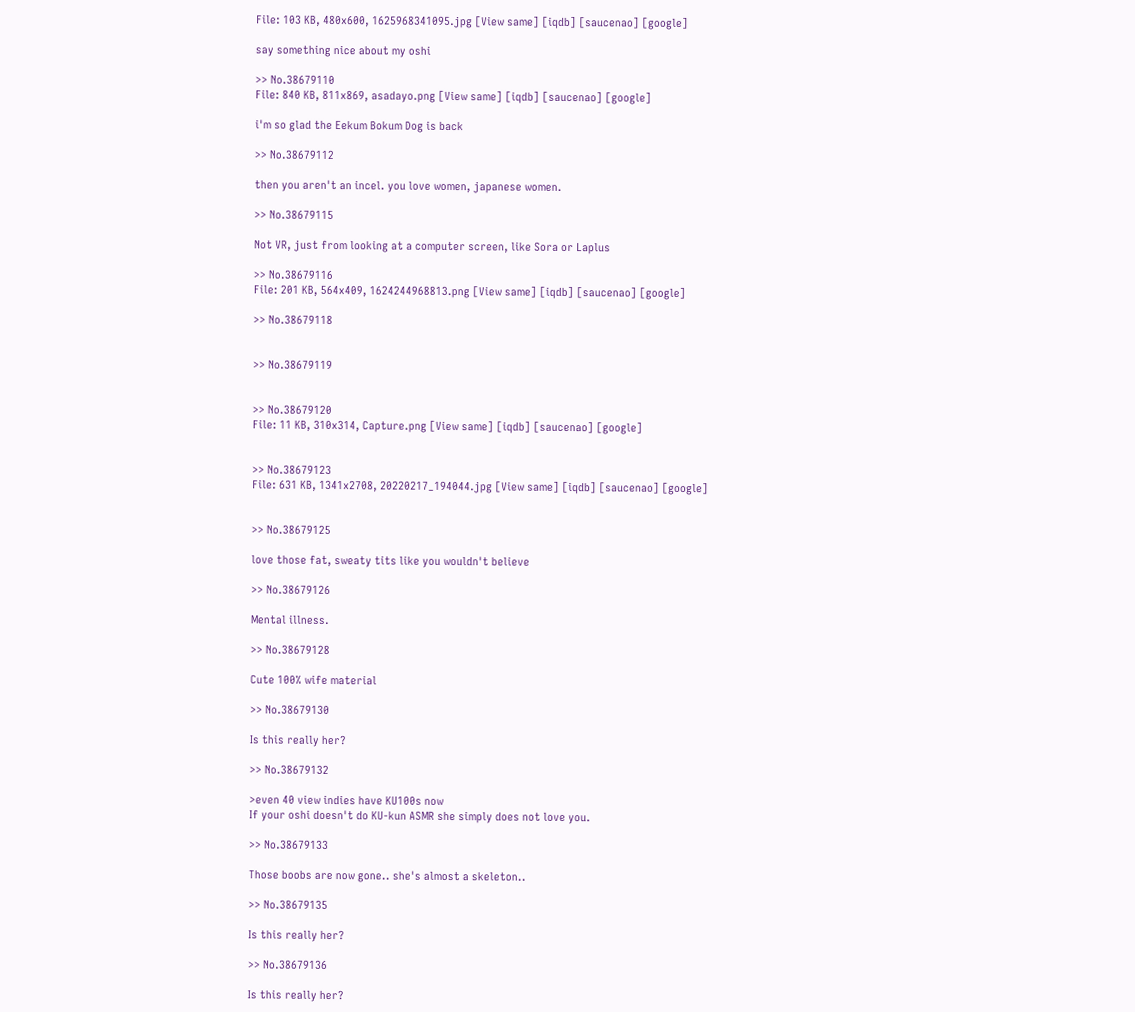File: 103 KB, 480x600, 1625968341095.jpg [View same] [iqdb] [saucenao] [google]

say something nice about my oshi

>> No.38679110
File: 840 KB, 811x869, asadayo.png [View same] [iqdb] [saucenao] [google]

i'm so glad the Eekum Bokum Dog is back

>> No.38679112

then you aren't an incel. you love women, japanese women.

>> No.38679115

Not VR, just from looking at a computer screen, like Sora or Laplus

>> No.38679116
File: 201 KB, 564x409, 1624244968813.png [View same] [iqdb] [saucenao] [google]

>> No.38679118


>> No.38679119


>> No.38679120
File: 11 KB, 310x314, Capture.png [View same] [iqdb] [saucenao] [google]


>> No.38679123
File: 631 KB, 1341x2708, 20220217_194044.jpg [View same] [iqdb] [saucenao] [google]


>> No.38679125

love those fat, sweaty tits like you wouldn't believe

>> No.38679126

Mental illness.

>> No.38679128

Cute 100% wife material

>> No.38679130

Is this really her?

>> No.38679132

>even 40 view indies have KU100s now
If your oshi doesn't do KU-kun ASMR she simply does not love you.

>> No.38679133

Those boobs are now gone.. she's almost a skeleton..

>> No.38679135

Is this really her?

>> No.38679136

Is this really her?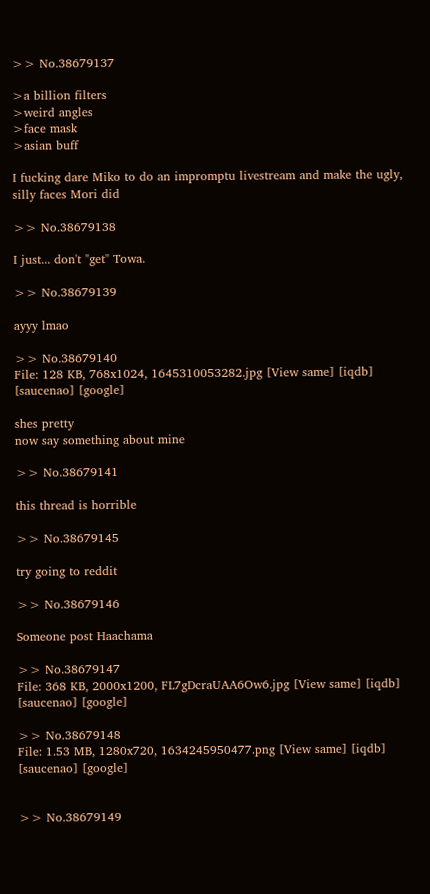>> No.38679137

>a billion filters
>weird angles
>face mask
>asian buff

I fucking dare Miko to do an impromptu livestream and make the ugly, silly faces Mori did

>> No.38679138

I just... don't "get" Towa.

>> No.38679139

ayyy lmao

>> No.38679140
File: 128 KB, 768x1024, 1645310053282.jpg [View same] [iqdb] [saucenao] [google]

shes pretty
now say something about mine

>> No.38679141

this thread is horrible

>> No.38679145

try going to reddit

>> No.38679146

Someone post Haachama

>> No.38679147
File: 368 KB, 2000x1200, FL7gDcraUAA6Ow6.jpg [View same] [iqdb] [saucenao] [google]

>> No.38679148
File: 1.53 MB, 1280x720, 1634245950477.png [View same] [iqdb] [saucenao] [google]


>> No.38679149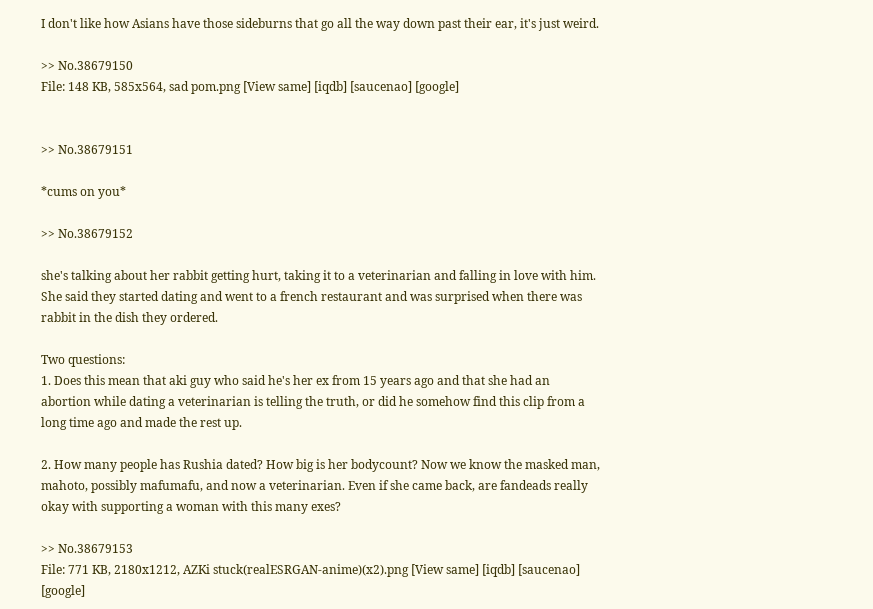I don't like how Asians have those sideburns that go all the way down past their ear, it's just weird.

>> No.38679150
File: 148 KB, 585x564, sad pom.png [View same] [iqdb] [saucenao] [google]


>> No.38679151

*cums on you*

>> No.38679152

she's talking about her rabbit getting hurt, taking it to a veterinarian and falling in love with him. She said they started dating and went to a french restaurant and was surprised when there was rabbit in the dish they ordered.

Two questions:
1. Does this mean that aki guy who said he's her ex from 15 years ago and that she had an abortion while dating a veterinarian is telling the truth, or did he somehow find this clip from a long time ago and made the rest up.

2. How many people has Rushia dated? How big is her bodycount? Now we know the masked man, mahoto, possibly mafumafu, and now a veterinarian. Even if she came back, are fandeads really okay with supporting a woman with this many exes?

>> No.38679153
File: 771 KB, 2180x1212, AZKi stuck(realESRGAN-anime)(x2).png [View same] [iqdb] [saucenao] [google]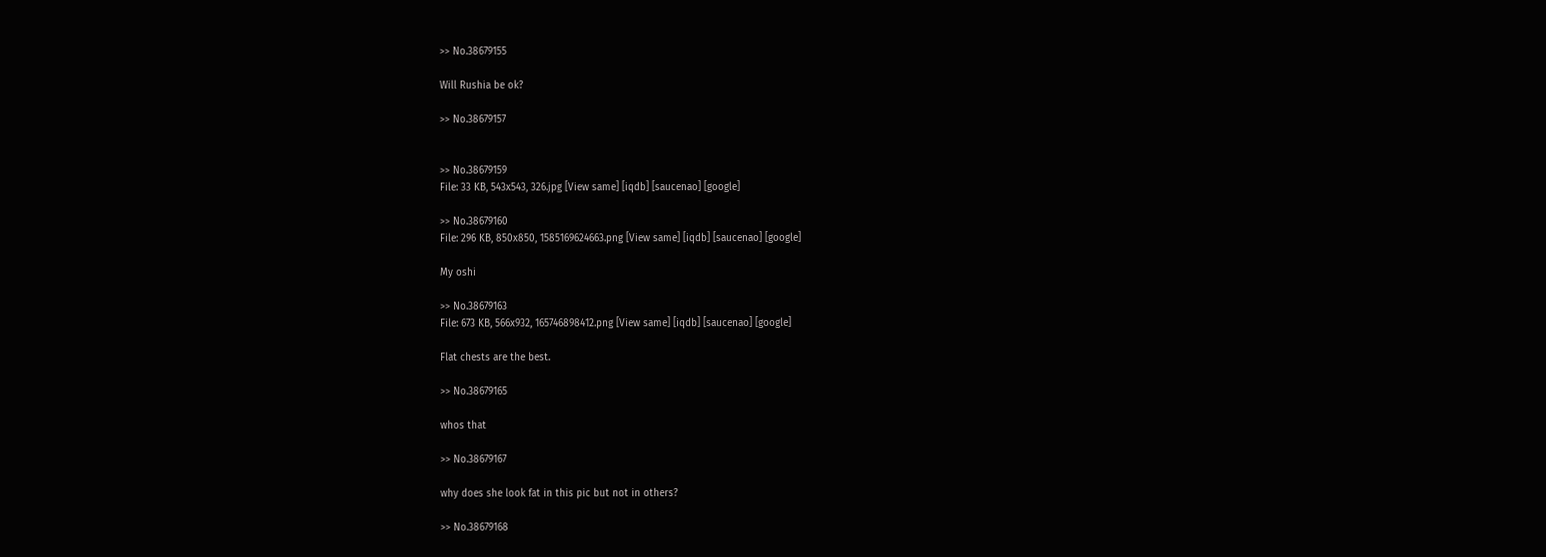>> No.38679155

Will Rushia be ok?

>> No.38679157


>> No.38679159
File: 33 KB, 543x543, 326.jpg [View same] [iqdb] [saucenao] [google]

>> No.38679160
File: 296 KB, 850x850, 1585169624663.png [View same] [iqdb] [saucenao] [google]

My oshi

>> No.38679163
File: 673 KB, 566x932, 165746898412.png [View same] [iqdb] [saucenao] [google]

Flat chests are the best.

>> No.38679165

whos that

>> No.38679167

why does she look fat in this pic but not in others?

>> No.38679168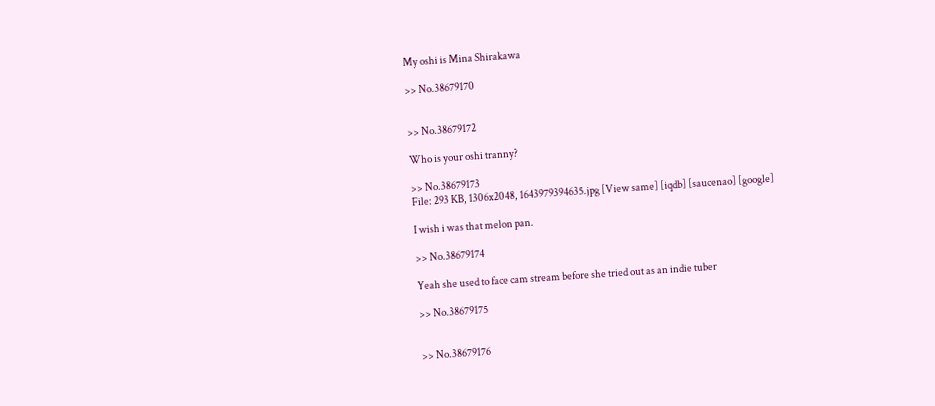My oshi is Mina Shirakawa

>> No.38679170


>> No.38679172

Who is your oshi tranny?

>> No.38679173
File: 293 KB, 1306x2048, 1643979394635.jpg [View same] [iqdb] [saucenao] [google]

I wish i was that melon pan.

>> No.38679174

Yeah she used to face cam stream before she tried out as an indie tuber

>> No.38679175


>> No.38679176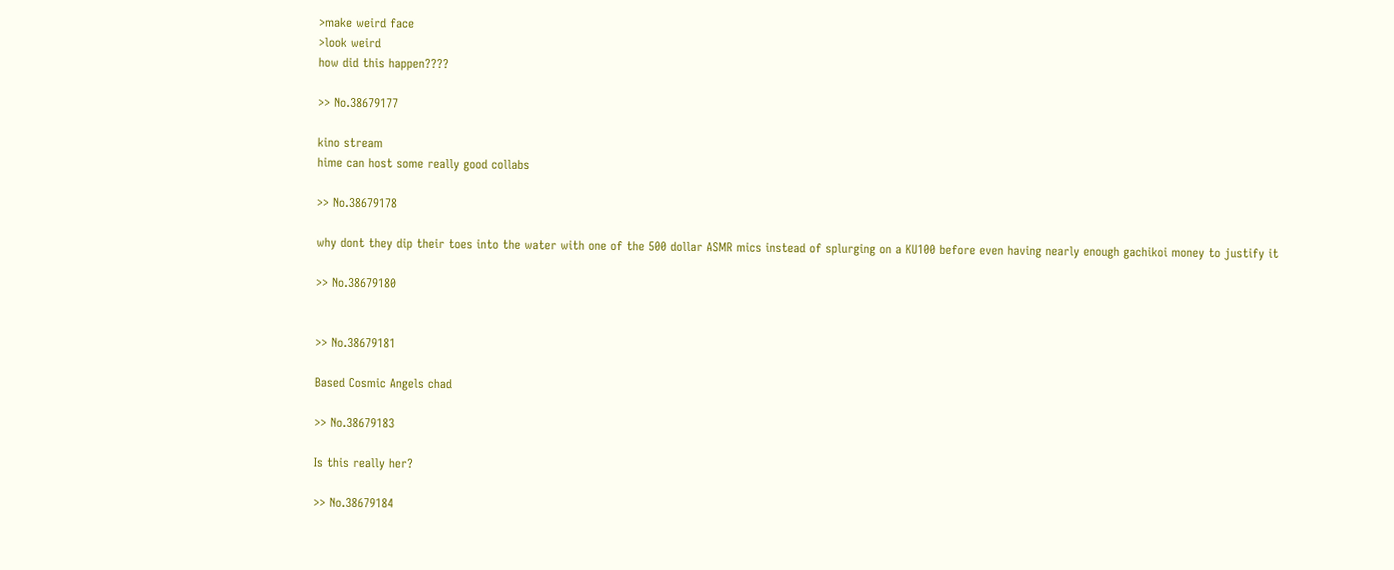>make weird face
>look weird
how did this happen????

>> No.38679177

kino stream
hime can host some really good collabs

>> No.38679178

why dont they dip their toes into the water with one of the 500 dollar ASMR mics instead of splurging on a KU100 before even having nearly enough gachikoi money to justify it

>> No.38679180


>> No.38679181

Based Cosmic Angels chad

>> No.38679183

Is this really her?

>> No.38679184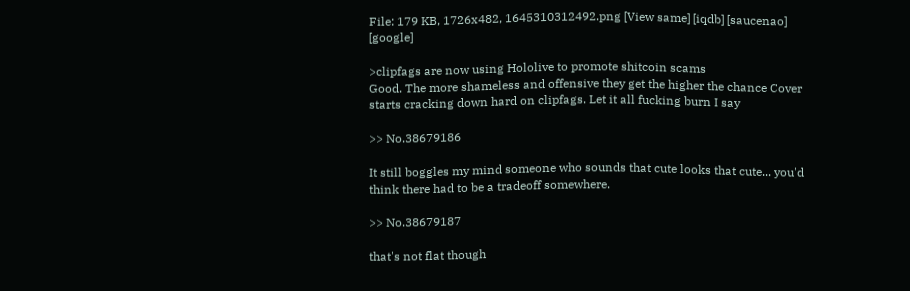File: 179 KB, 1726x482, 1645310312492.png [View same] [iqdb] [saucenao] [google]

>clipfags are now using Hololive to promote shitcoin scams
Good. The more shameless and offensive they get the higher the chance Cover starts cracking down hard on clipfags. Let it all fucking burn I say

>> No.38679186

It still boggles my mind someone who sounds that cute looks that cute... you'd think there had to be a tradeoff somewhere.

>> No.38679187

that's not flat though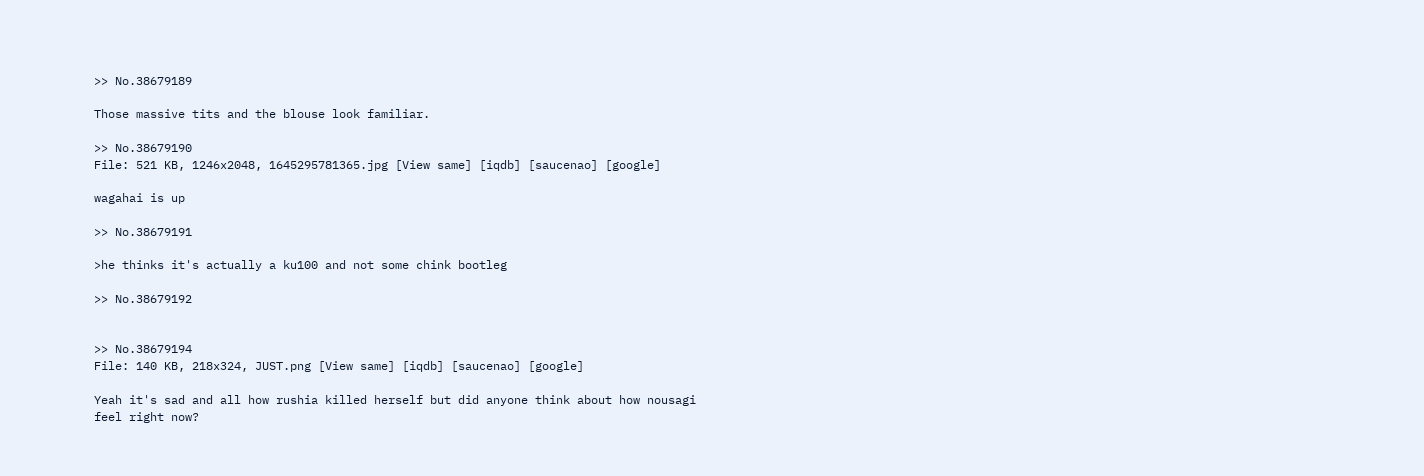>> No.38679189

Those massive tits and the blouse look familiar.

>> No.38679190
File: 521 KB, 1246x2048, 1645295781365.jpg [View same] [iqdb] [saucenao] [google]

wagahai is up

>> No.38679191

>he thinks it's actually a ku100 and not some chink bootleg

>> No.38679192


>> No.38679194
File: 140 KB, 218x324, JUST.png [View same] [iqdb] [saucenao] [google]

Yeah it's sad and all how rushia killed herself but did anyone think about how nousagi feel right now?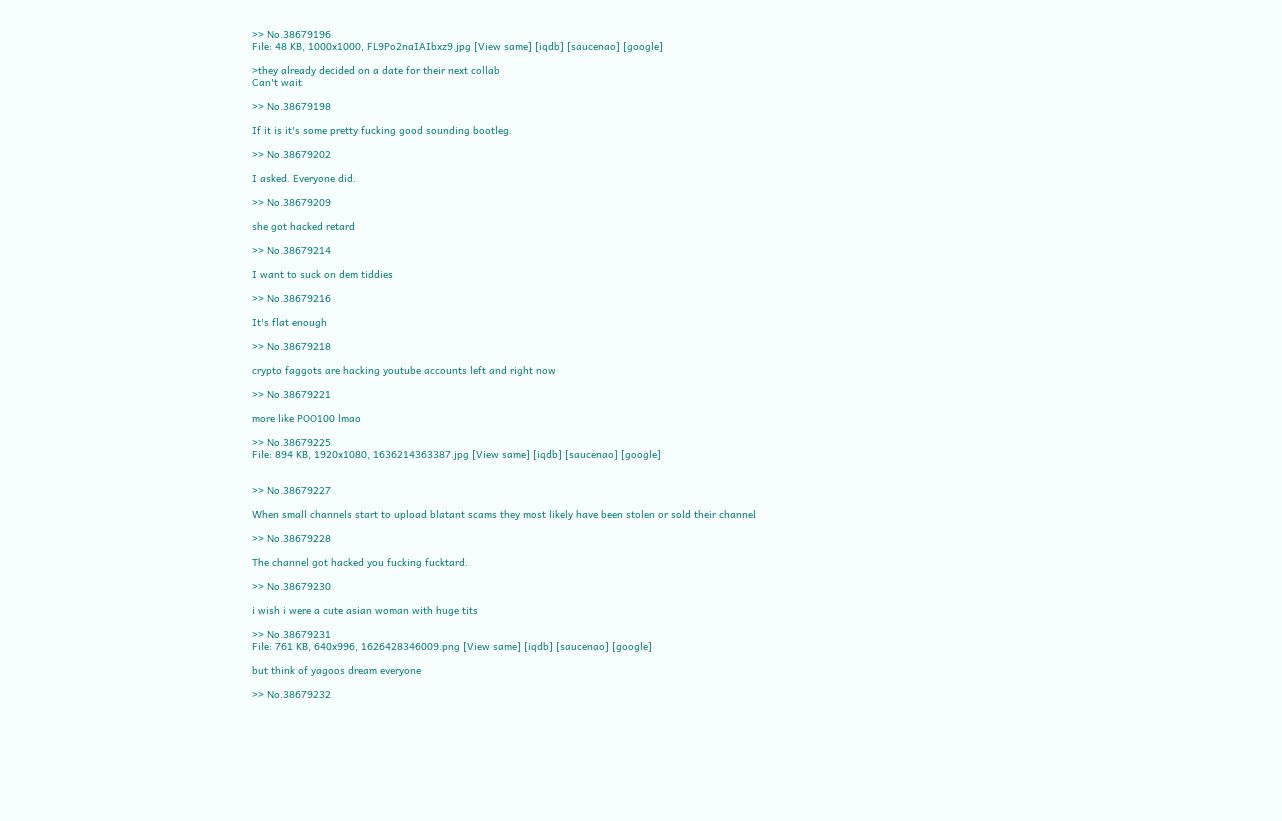>> No.38679196
File: 48 KB, 1000x1000, FL9Po2naIAIbxz9.jpg [View same] [iqdb] [saucenao] [google]

>they already decided on a date for their next collab
Can't wait

>> No.38679198

If it is it's some pretty fucking good sounding bootleg.

>> No.38679202

I asked. Everyone did.

>> No.38679209

she got hacked retard

>> No.38679214

I want to suck on dem tiddies

>> No.38679216

It's flat enough

>> No.38679218

crypto faggots are hacking youtube accounts left and right now

>> No.38679221

more like POO100 lmao

>> No.38679225
File: 894 KB, 1920x1080, 1636214363387.jpg [View same] [iqdb] [saucenao] [google]


>> No.38679227

When small channels start to upload blatant scams they most likely have been stolen or sold their channel

>> No.38679228

The channel got hacked you fucking fucktard.

>> No.38679230

i wish i were a cute asian woman with huge tits

>> No.38679231
File: 761 KB, 640x996, 1626428346009.png [View same] [iqdb] [saucenao] [google]

but think of yagoos dream everyone

>> No.38679232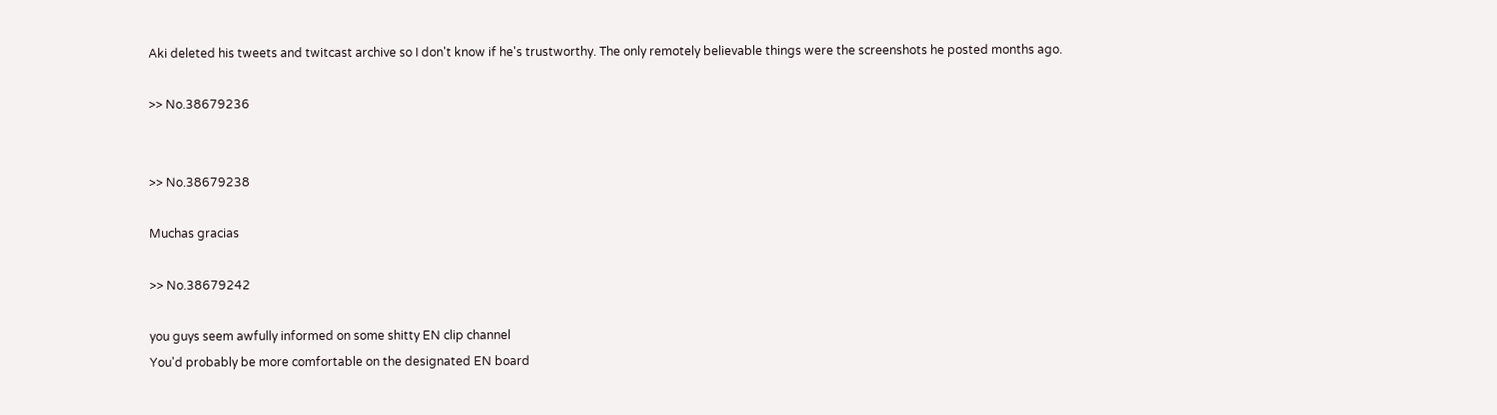Aki deleted his tweets and twitcast archive so I don't know if he's trustworthy. The only remotely believable things were the screenshots he posted months ago.

>> No.38679236


>> No.38679238

Muchas gracias

>> No.38679242

you guys seem awfully informed on some shitty EN clip channel
You'd probably be more comfortable on the designated EN board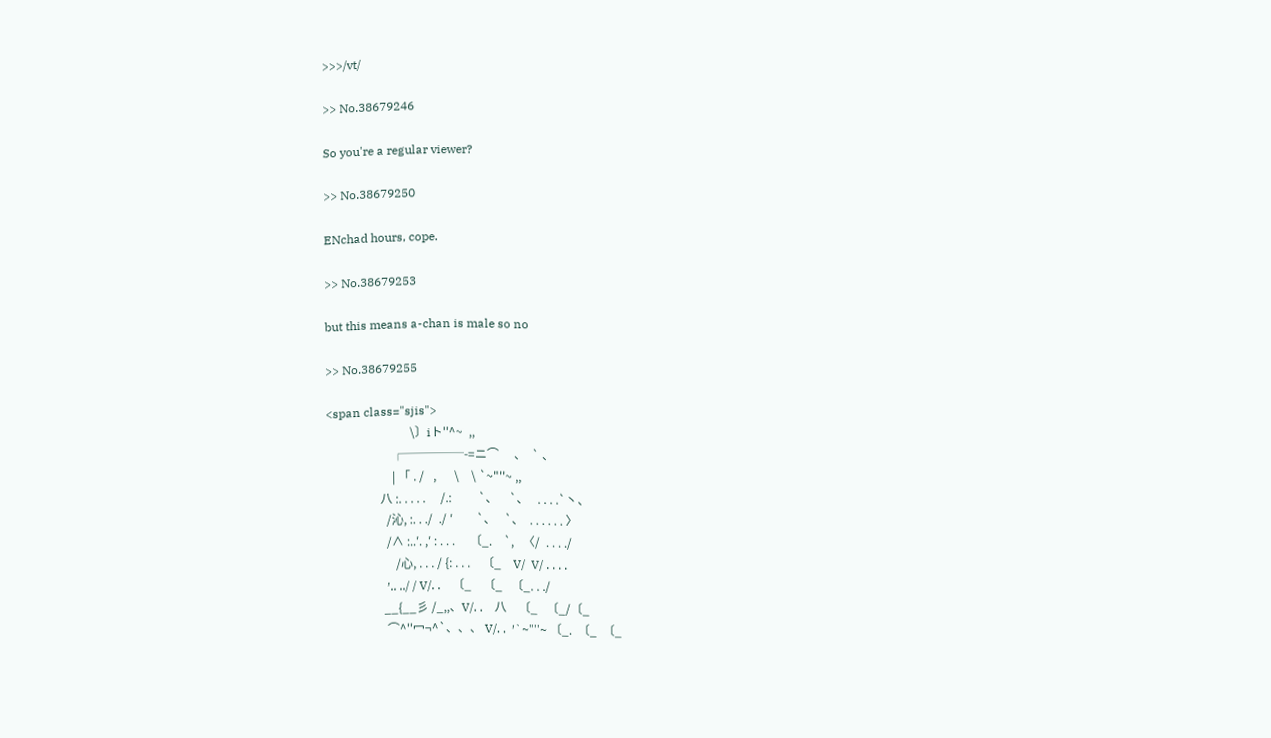>>>/vt/

>> No.38679246

So you're a regular viewer?

>> No.38679250

ENchad hours, cope.

>> No.38679253

but this means a-chan is male so no

>> No.38679255

<span class="sjis">
                            \〕iト''^~  ,,
                      ┌─────-=ニ⌒     、  ` 、
                      | 「 . /   ,      \    \ `~"''~ ,,
                  八 :. . . . .     /.:         `、    `、   . . . .`丶、
                    /沁, :. . ./  ./ ′        `、   `、  . . . . . . 〉
                    /∧ :..′. ,′ : . . .     〔_.    `,   〈/  . . . ./
                       /心, . . . / {: . . .    〔_    V/  V/ . . . .
                    ′.. ../ / V/. .    〔_    〔_   〔_. . ./
                   __{__彡 /_,,、V/. .    八    〔_   〔_/〔_
                    ⌒^''冖¬^`、、、 V/. .  ′`~"''~ 〔_.  〔_  〔_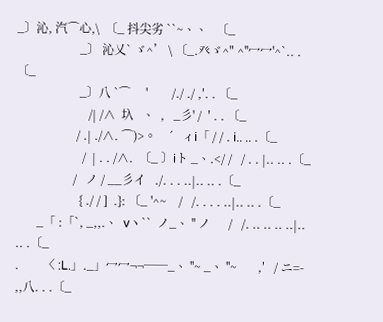_〕沁, 汽⌒心,\  〔_ 抖尖劣 ``~、、   〔_
                     _〕 沁乂` ゞ^’ \ 〔_.癶ゞ^" ^''冖冖'^`.. .〔_
                     _〕八 `⌒     '        /./ ./ ,′. . 〔_
                        /| /∧  圦   、  ,   _彡' /  ′ . . 〔_
                    / .| ./∧. ⌒)>。    ´   ィi「 / / . i.. .. .〔_
                      /  | . . /∧.  〔_ 〕iト _、.</ /   / . . |.. .. .〔_
                   /   ノ / __彡イ   ./. . . ..|.. .. .〔_
                     { ./ / ]  .}: 〔_ '^~    /   /. . . . ..|.. .. .〔_
       _「 :「`, _,,.、  vヽ``  ノ_、 '' ノ      /   /. .. .. .. ..|.. .. .〔_
.        〈 :L.」._」冖冖¬¬──_、 ''~ _、 ''~       ,′   / ニ=- ,,八. . .〔_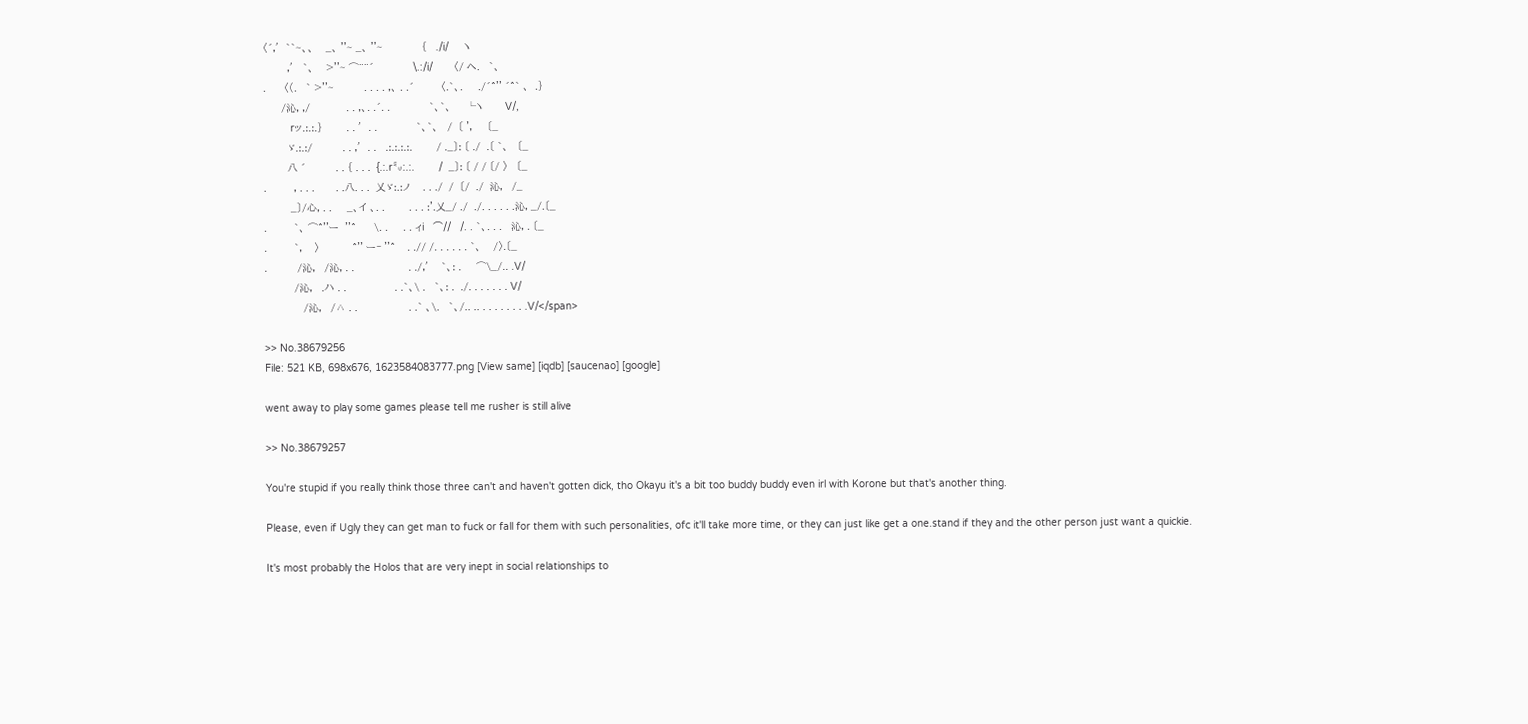〈´,′``~、、    _、 ''~ _、 ''~             {   ./i/     ヽ
        ,′ `、    >''~ ⌒¨¨´             \.:/i/       〈/ へ.   `、
.      〈(.   ` >''~          . . . . ,、 . .´         〈.`、.     ./´^'' ´^` 、  .}
      /沁, ,/            . . ,、. .´. .             `、`、     └ヽ       V/,
         rッ.:.:.}        . . ′. .             `、`、   /  〔 ',     〔_
        ゞ.:.:/          . . ,′. .   .:.:.:.:.        / ._〕: 〔 ./  .〔 `、   〔_
        八 ´          . . { . . .  {.:.r㍉:.:.        /  _〕: 〔 / / 〔/ 〉   〔_
.         , . . .       . .八. . .  乂ゞ:.:ノ    . . ./  /  〔/  ./  沁,   /_
         _〕/心, . .     _、イ 、. .        . . . :'.乂_/ ./  ./. . . . . .沁, _/.〔_
.         `、 ⌒^''ー  ''^      \. .     . . ィi   ⌒//   /. . `、. . .   沁, . 〔_
.         `,    〉           ^'' ー‐ ''^    . .// /. . . . . . `、    /〉.〔_
.          /沁,   /沁, . .                  . ./,′  `、: .     ⌒\_/.. .V/
          /沁,   .ハ . .                . .`、\ .   `、: .  ./. . . . . . . V/
             /沁,   /∧ . .                 . .` 、\.   `、/.. .. . . . . . . . .V/</span>

>> No.38679256
File: 521 KB, 698x676, 1623584083777.png [View same] [iqdb] [saucenao] [google]

went away to play some games please tell me rusher is still alive

>> No.38679257

You're stupid if you really think those three can't and haven't gotten dick, tho Okayu it's a bit too buddy buddy even irl with Korone but that's another thing.

Please, even if Ugly they can get man to fuck or fall for them with such personalities, ofc it'll take more time, or they can just like get a one.stand if they and the other person just want a quickie.

It's most probably the Holos that are very inept in social relationships to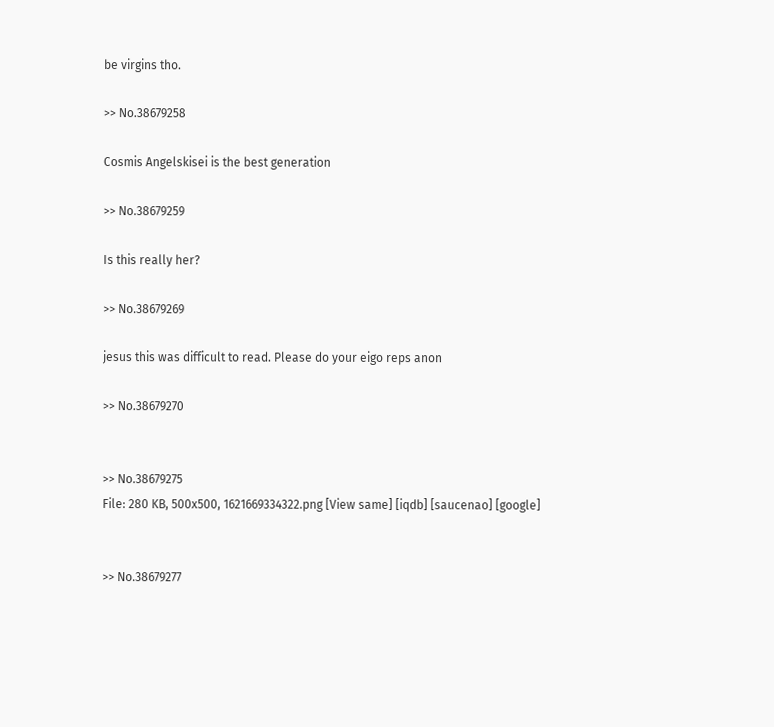be virgins tho.

>> No.38679258

Cosmis Angelskisei is the best generation

>> No.38679259

Is this really her?

>> No.38679269

jesus this was difficult to read. Please do your eigo reps anon

>> No.38679270


>> No.38679275
File: 280 KB, 500x500, 1621669334322.png [View same] [iqdb] [saucenao] [google]


>> No.38679277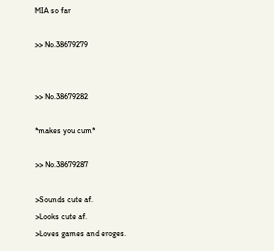MIA so far

>> No.38679279


>> No.38679282

*makes you cum*

>> No.38679287

>Sounds cute af.
>Looks cute af.
>Loves games and eroges.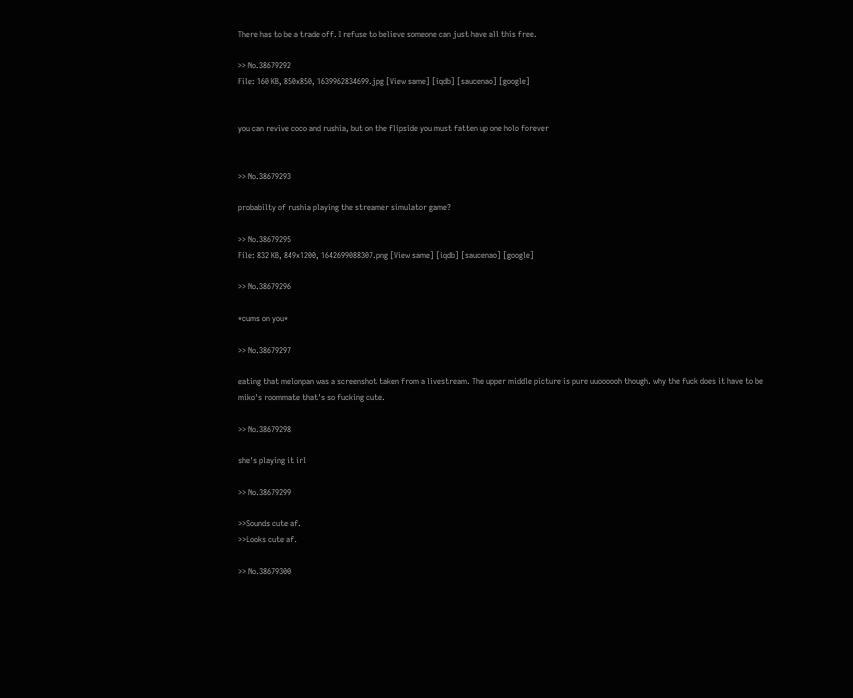There has to be a trade off. I refuse to believe someone can just have all this free.

>> No.38679292
File: 160 KB, 850x850, 1639962834699.jpg [View same] [iqdb] [saucenao] [google]


you can revive coco and rushia, but on the flipside you must fatten up one holo forever


>> No.38679293

probabilty of rushia playing the streamer simulator game?

>> No.38679295
File: 832 KB, 849x1200, 1642699088307.png [View same] [iqdb] [saucenao] [google]

>> No.38679296

*cums on you*

>> No.38679297

eating that melonpan was a screenshot taken from a livestream. The upper middle picture is pure uuoooooh though. why the fuck does it have to be miko's roommate that's so fucking cute.

>> No.38679298

she's playing it irl

>> No.38679299

>>Sounds cute af.
>>Looks cute af.

>> No.38679300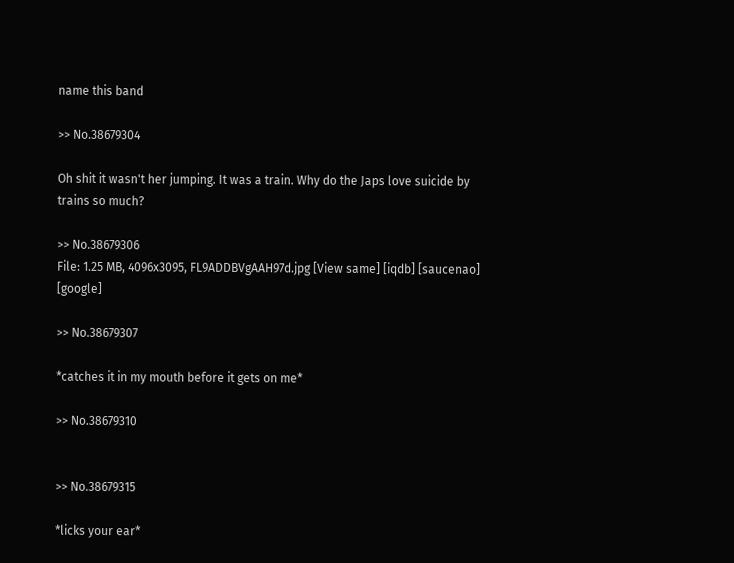name this band

>> No.38679304

Oh shit it wasn't her jumping. It was a train. Why do the Japs love suicide by trains so much?

>> No.38679306
File: 1.25 MB, 4096x3095, FL9ADDBVgAAH97d.jpg [View same] [iqdb] [saucenao] [google]

>> No.38679307

*catches it in my mouth before it gets on me*

>> No.38679310


>> No.38679315

*licks your ear*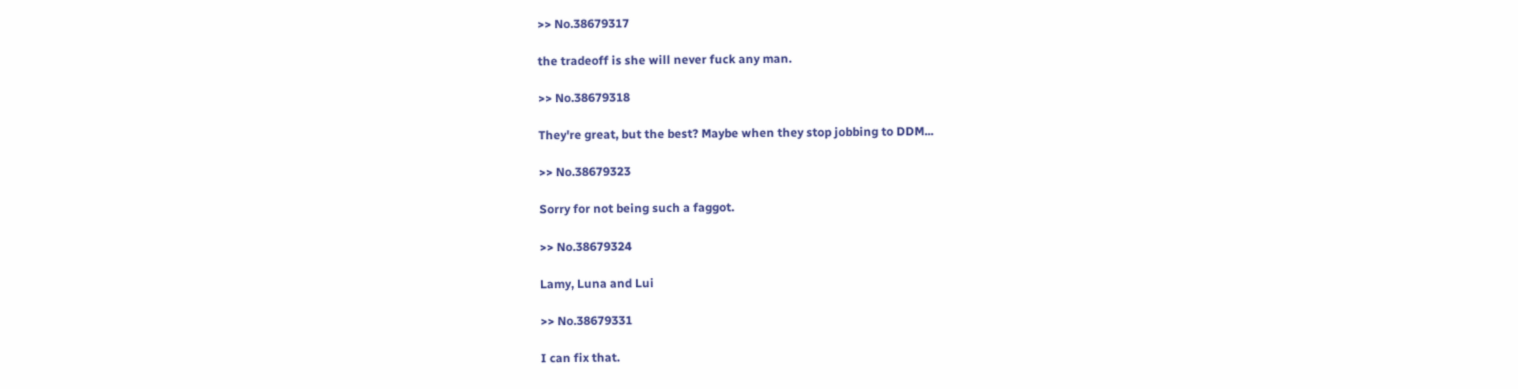>> No.38679317

the tradeoff is she will never fuck any man.

>> No.38679318

They're great, but the best? Maybe when they stop jobbing to DDM...

>> No.38679323

Sorry for not being such a faggot.

>> No.38679324

Lamy, Luna and Lui

>> No.38679331

I can fix that.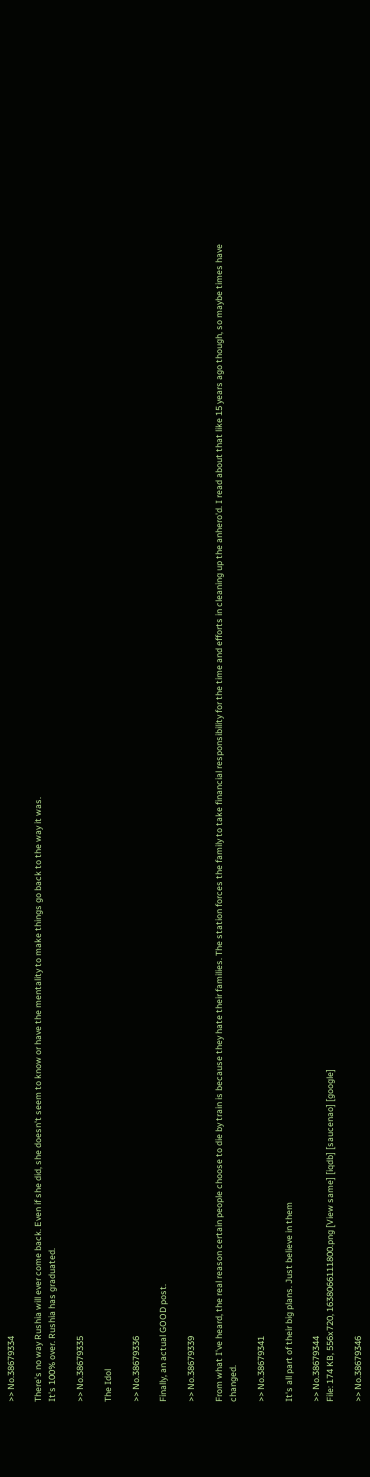>> No.38679334

There's no way Rushia will ever come back. Even if she did, she doesn't seem to know or have the mentality to make things go back to the way it was.
It's 100% over. Rushia has graduated.

>> No.38679335

The Idol

>> No.38679336

Finally, an actual GOOD post.

>> No.38679339

From what I've heard, the real reason certain people choose to die by train is because they hate their families. The station forces the family to take financial responsibility for the time and efforts in cleaning up the anhero'd. I read about that like 15 years ago though, so maybe times have changed.

>> No.38679341

It's all part of their big plans. Just believe in them

>> No.38679344
File: 174 KB, 556x720, 1638066111800.png [View same] [iqdb] [saucenao] [google]

>> No.38679346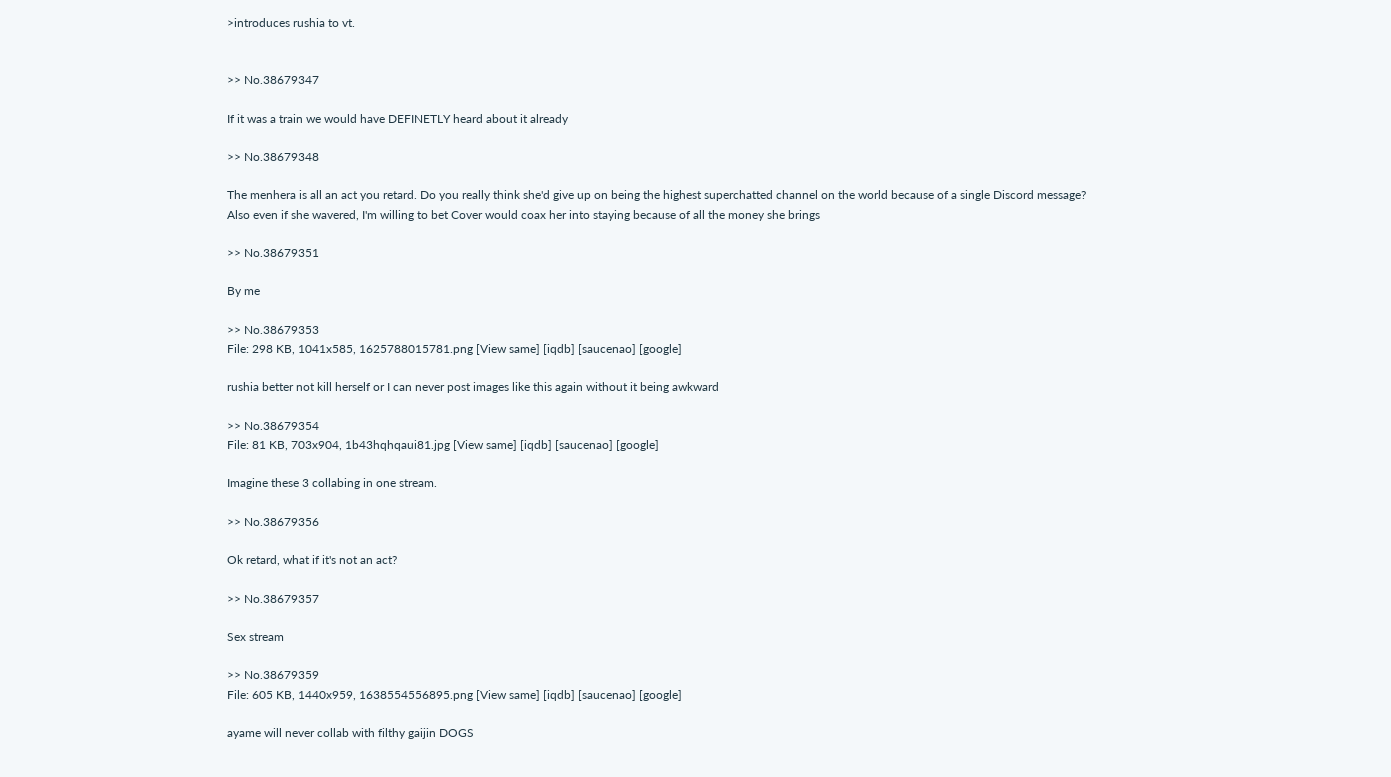>introduces rushia to vt.


>> No.38679347

If it was a train we would have DEFINETLY heard about it already

>> No.38679348

The menhera is all an act you retard. Do you really think she'd give up on being the highest superchatted channel on the world because of a single Discord message?
Also even if she wavered, I'm willing to bet Cover would coax her into staying because of all the money she brings

>> No.38679351

By me

>> No.38679353
File: 298 KB, 1041x585, 1625788015781.png [View same] [iqdb] [saucenao] [google]

rushia better not kill herself or I can never post images like this again without it being awkward

>> No.38679354
File: 81 KB, 703x904, 1b43hqhqaui81.jpg [View same] [iqdb] [saucenao] [google]

Imagine these 3 collabing in one stream.

>> No.38679356

Ok retard, what if it's not an act?

>> No.38679357

Sex stream

>> No.38679359
File: 605 KB, 1440x959, 1638554556895.png [View same] [iqdb] [saucenao] [google]

ayame will never collab with filthy gaijin DOGS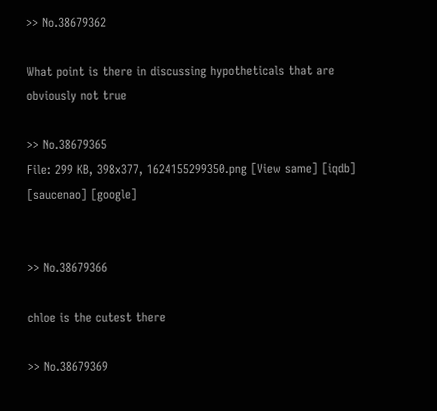>> No.38679362

What point is there in discussing hypotheticals that are obviously not true

>> No.38679365
File: 299 KB, 398x377, 1624155299350.png [View same] [iqdb] [saucenao] [google]


>> No.38679366

chloe is the cutest there

>> No.38679369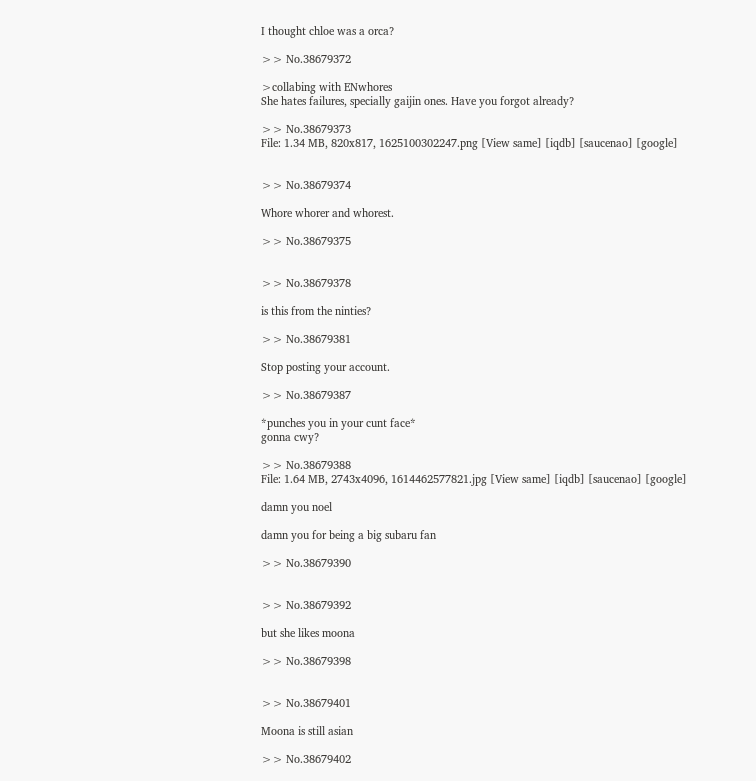I thought chloe was a orca?

>> No.38679372

>collabing with ENwhores
She hates failures, specially gaijin ones. Have you forgot already?

>> No.38679373
File: 1.34 MB, 820x817, 1625100302247.png [View same] [iqdb] [saucenao] [google]


>> No.38679374

Whore whorer and whorest.

>> No.38679375


>> No.38679378

is this from the ninties?

>> No.38679381

Stop posting your account.

>> No.38679387

*punches you in your cunt face*
gonna cwy?

>> No.38679388
File: 1.64 MB, 2743x4096, 1614462577821.jpg [View same] [iqdb] [saucenao] [google]

damn you noel

damn you for being a big subaru fan

>> No.38679390


>> No.38679392

but she likes moona

>> No.38679398


>> No.38679401

Moona is still asian

>> No.38679402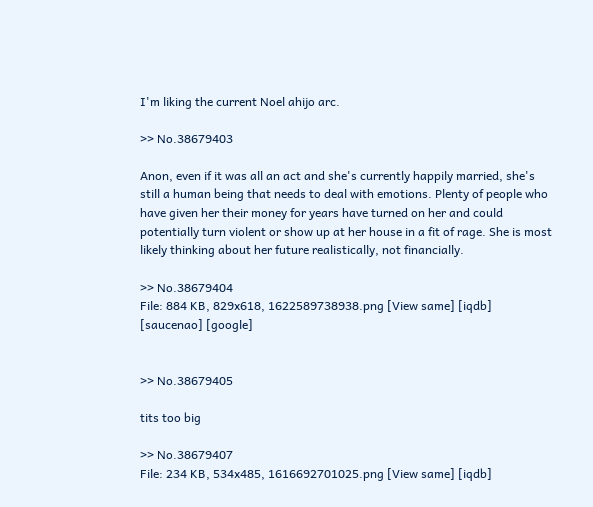I'm liking the current Noel ahijo arc.

>> No.38679403

Anon, even if it was all an act and she's currently happily married, she's still a human being that needs to deal with emotions. Plenty of people who have given her their money for years have turned on her and could potentially turn violent or show up at her house in a fit of rage. She is most likely thinking about her future realistically, not financially.

>> No.38679404
File: 884 KB, 829x618, 1622589738938.png [View same] [iqdb] [saucenao] [google]


>> No.38679405

tits too big

>> No.38679407
File: 234 KB, 534x485, 1616692701025.png [View same] [iqdb]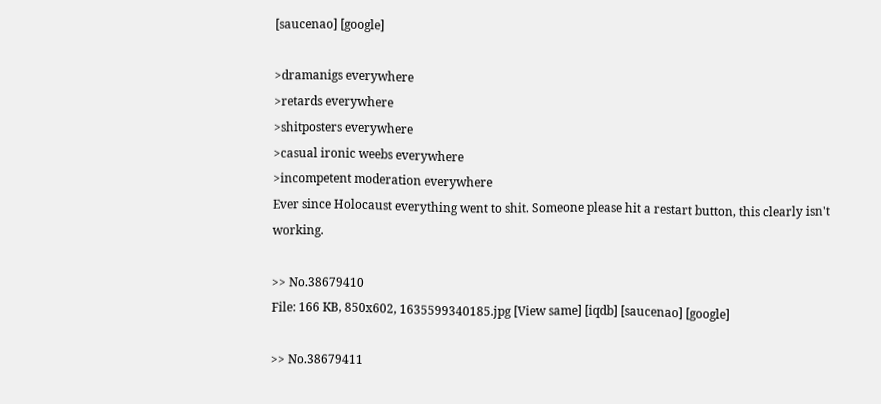[saucenao] [google]

>dramanigs everywhere
>retards everywhere
>shitposters everywhere
>casual ironic weebs everywhere
>incompetent moderation everywhere
Ever since Holocaust everything went to shit. Someone please hit a restart button, this clearly isn't working.

>> No.38679410
File: 166 KB, 850x602, 1635599340185.jpg [View same] [iqdb] [saucenao] [google]

>> No.38679411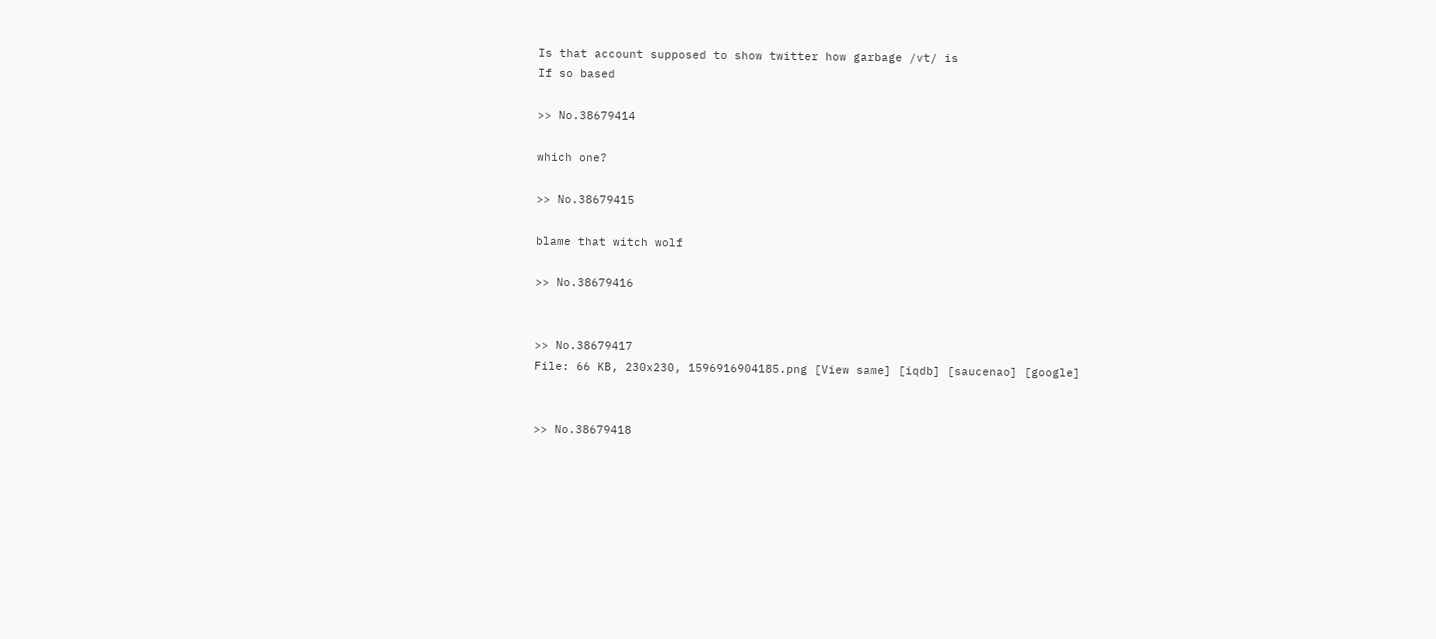Is that account supposed to show twitter how garbage /vt/ is
If so based

>> No.38679414

which one?

>> No.38679415

blame that witch wolf

>> No.38679416


>> No.38679417
File: 66 KB, 230x230, 1596916904185.png [View same] [iqdb] [saucenao] [google]


>> No.38679418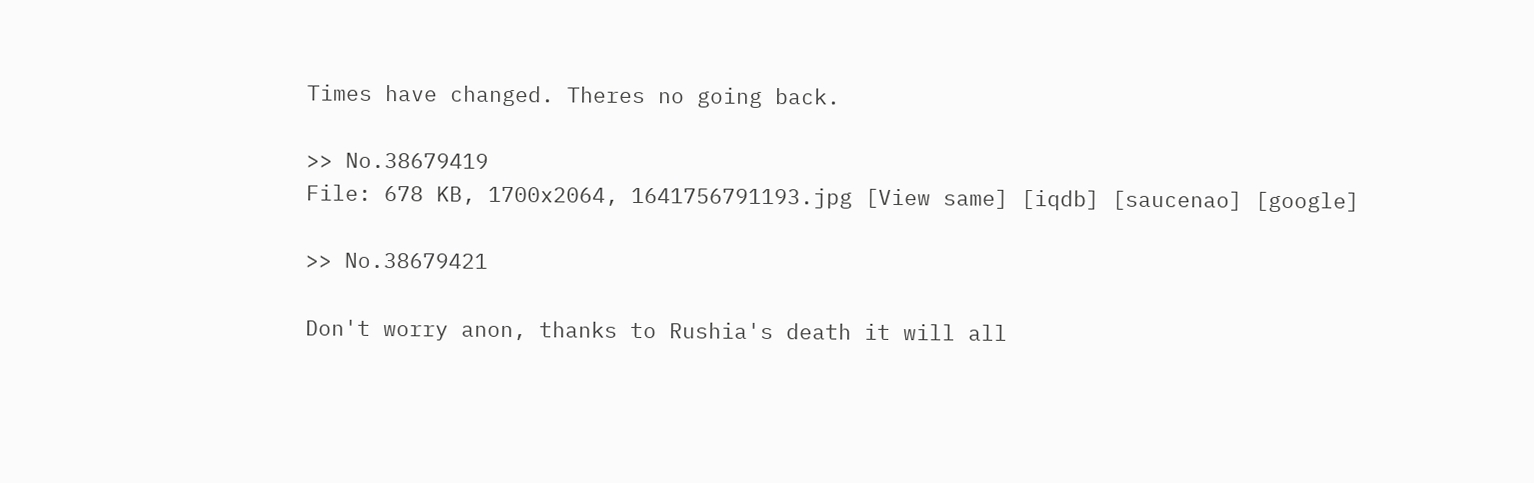Times have changed. Theres no going back.

>> No.38679419
File: 678 KB, 1700x2064, 1641756791193.jpg [View same] [iqdb] [saucenao] [google]

>> No.38679421

Don't worry anon, thanks to Rushia's death it will all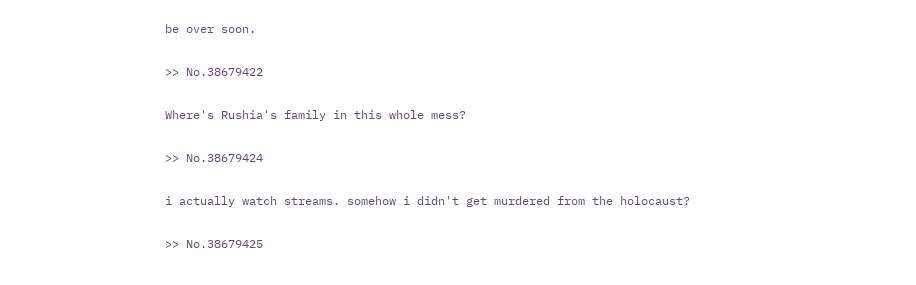be over soon.

>> No.38679422

Where's Rushia's family in this whole mess?

>> No.38679424

i actually watch streams. somehow i didn't get murdered from the holocaust?

>> No.38679425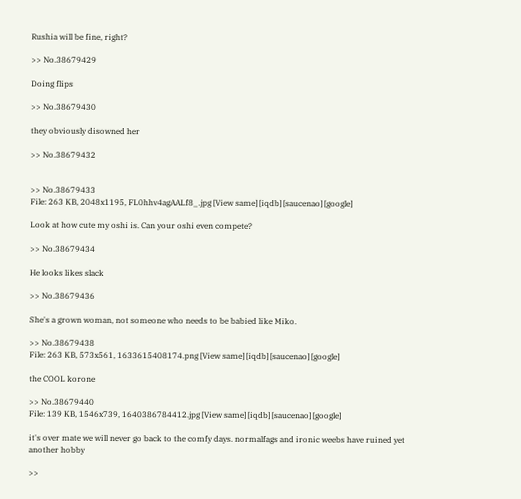Rushia will be fine, right?

>> No.38679429

Doing flips

>> No.38679430

they obviously disowned her

>> No.38679432


>> No.38679433
File: 263 KB, 2048x1195, FL0hhv4agAALf8_.jpg [View same] [iqdb] [saucenao] [google]

Look at how cute my oshi is. Can your oshi even compete?

>> No.38679434

He looks likes slack

>> No.38679436

She's a grown woman, not someone who needs to be babied like Miko.

>> No.38679438
File: 263 KB, 573x561, 1633615408174.png [View same] [iqdb] [saucenao] [google]

the COOL korone

>> No.38679440
File: 139 KB, 1546x739, 1640386784412.jpg [View same] [iqdb] [saucenao] [google]

it's over mate we will never go back to the comfy days. normalfags and ironic weebs have ruined yet another hobby

>>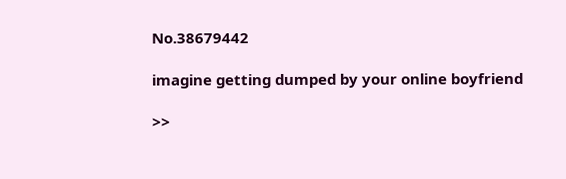No.38679442

imagine getting dumped by your online boyfriend

>>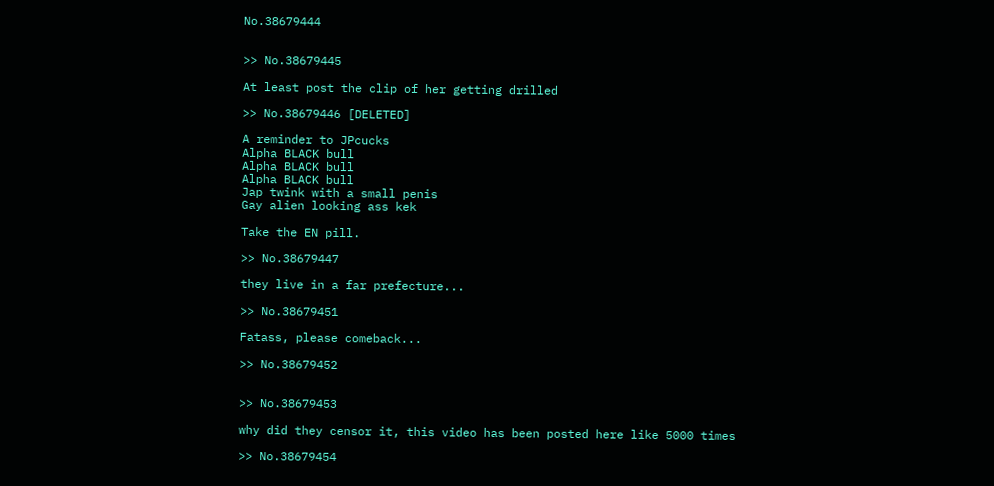No.38679444


>> No.38679445

At least post the clip of her getting drilled

>> No.38679446 [DELETED]

A reminder to JPcucks
Alpha BLACK bull
Alpha BLACK bull
Alpha BLACK bull
Jap twink with a small penis
Gay alien looking ass kek

Take the EN pill.

>> No.38679447

they live in a far prefecture...

>> No.38679451

Fatass, please comeback...

>> No.38679452


>> No.38679453

why did they censor it, this video has been posted here like 5000 times

>> No.38679454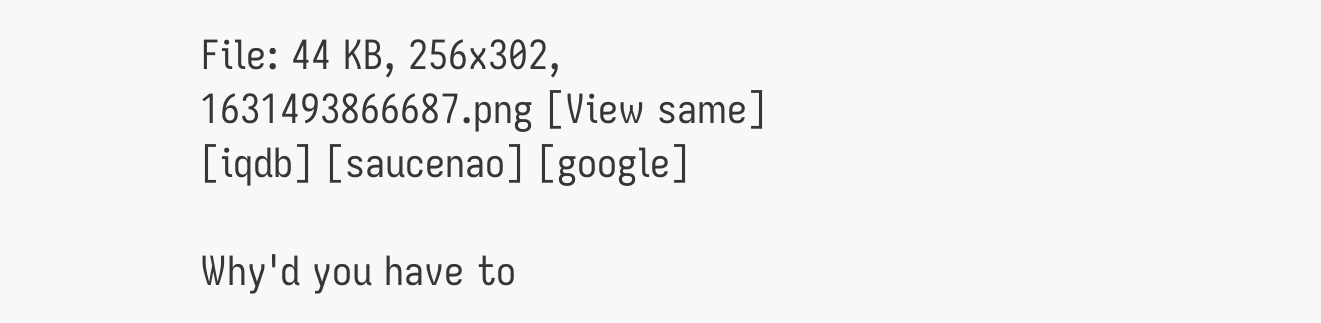File: 44 KB, 256x302, 1631493866687.png [View same] [iqdb] [saucenao] [google]

Why'd you have to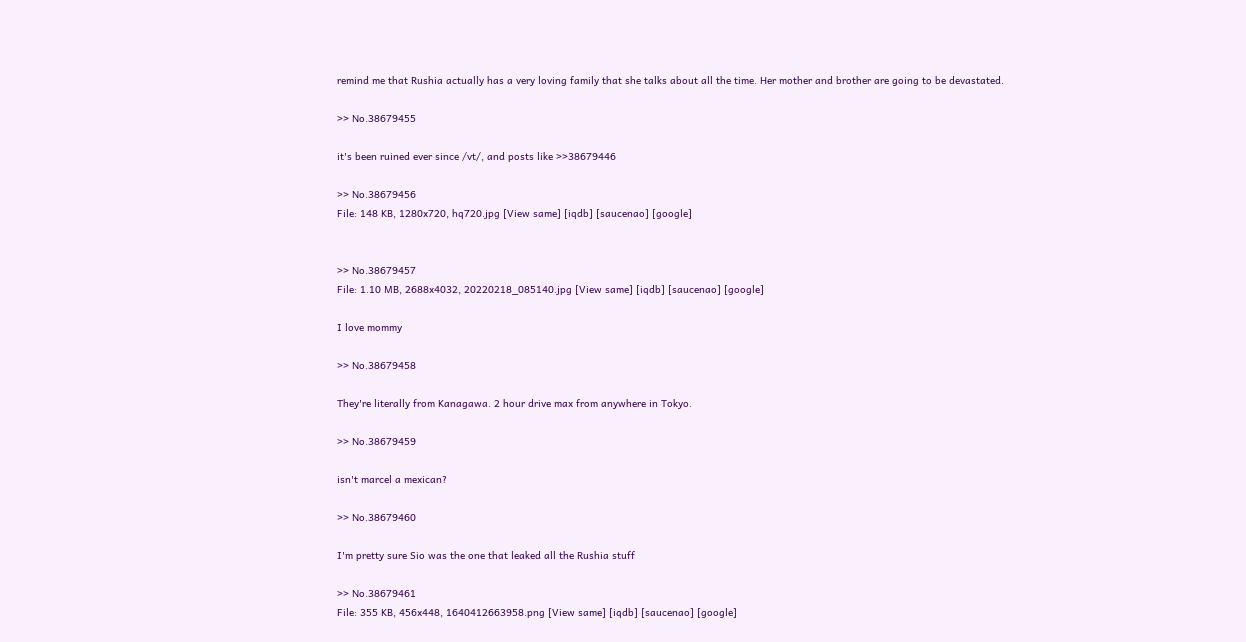remind me that Rushia actually has a very loving family that she talks about all the time. Her mother and brother are going to be devastated.

>> No.38679455

it's been ruined ever since /vt/, and posts like >>38679446

>> No.38679456
File: 148 KB, 1280x720, hq720.jpg [View same] [iqdb] [saucenao] [google]


>> No.38679457
File: 1.10 MB, 2688x4032, 20220218_085140.jpg [View same] [iqdb] [saucenao] [google]

I love mommy

>> No.38679458

They're literally from Kanagawa. 2 hour drive max from anywhere in Tokyo.

>> No.38679459

isn't marcel a mexican?

>> No.38679460

I'm pretty sure Sio was the one that leaked all the Rushia stuff

>> No.38679461
File: 355 KB, 456x448, 1640412663958.png [View same] [iqdb] [saucenao] [google]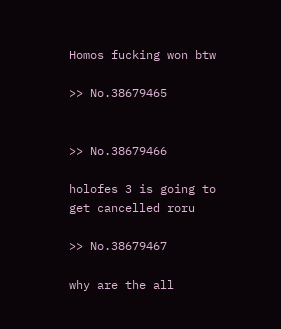Homos fucking won btw

>> No.38679465


>> No.38679466

holofes 3 is going to get cancelled roru

>> No.38679467

why are the all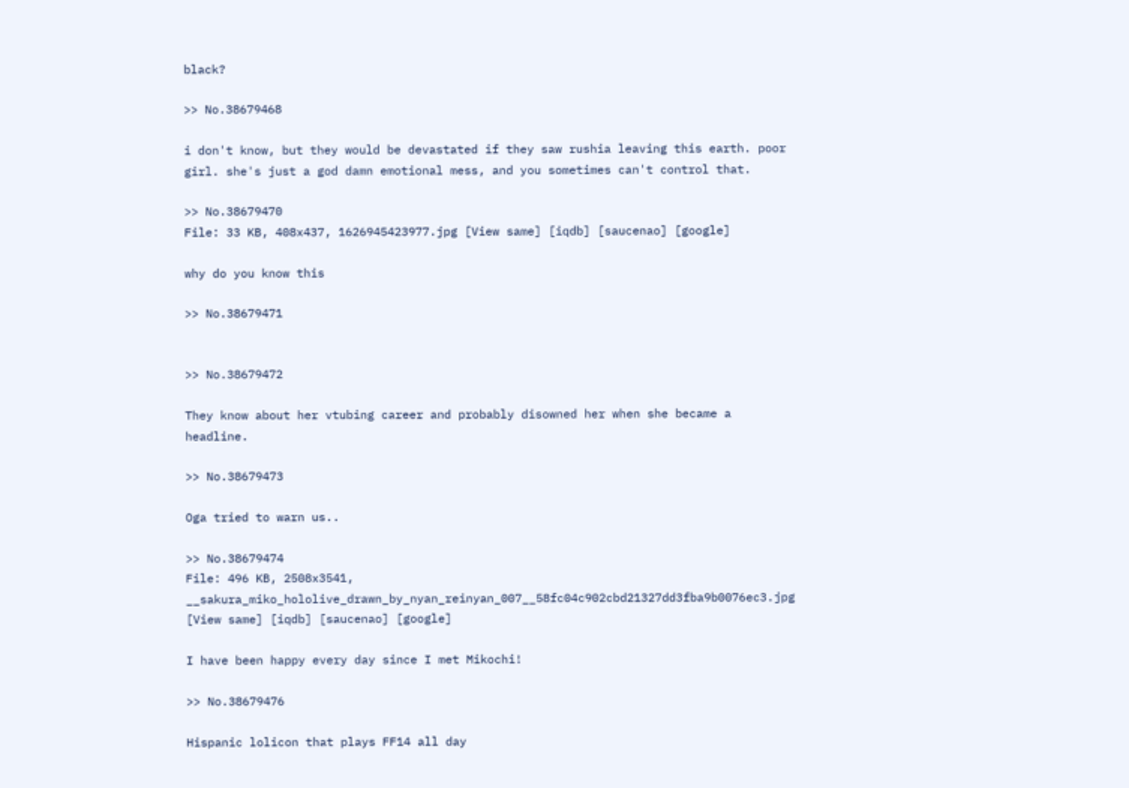black?

>> No.38679468

i don't know, but they would be devastated if they saw rushia leaving this earth. poor girl. she's just a god damn emotional mess, and you sometimes can't control that.

>> No.38679470
File: 33 KB, 408x437, 1626945423977.jpg [View same] [iqdb] [saucenao] [google]

why do you know this

>> No.38679471


>> No.38679472

They know about her vtubing career and probably disowned her when she became a headline.

>> No.38679473

Oga tried to warn us..

>> No.38679474
File: 496 KB, 2508x3541, __sakura_miko_hololive_drawn_by_nyan_reinyan_007__58fc04c902cbd21327dd3fba9b0076ec3.jpg [View same] [iqdb] [saucenao] [google]

I have been happy every day since I met Mikochi!

>> No.38679476

Hispanic lolicon that plays FF14 all day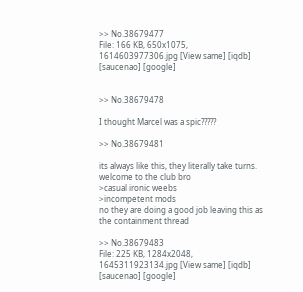>> No.38679477
File: 166 KB, 650x1075, 1614603977306.jpg [View same] [iqdb] [saucenao] [google]


>> No.38679478

I thought Marcel was a spic?????

>> No.38679481

its always like this, they literally take turns. welcome to the club bro
>casual ironic weebs
>incompetent mods
no they are doing a good job leaving this as the containment thread

>> No.38679483
File: 225 KB, 1284x2048, 1645311923134.jpg [View same] [iqdb] [saucenao] [google]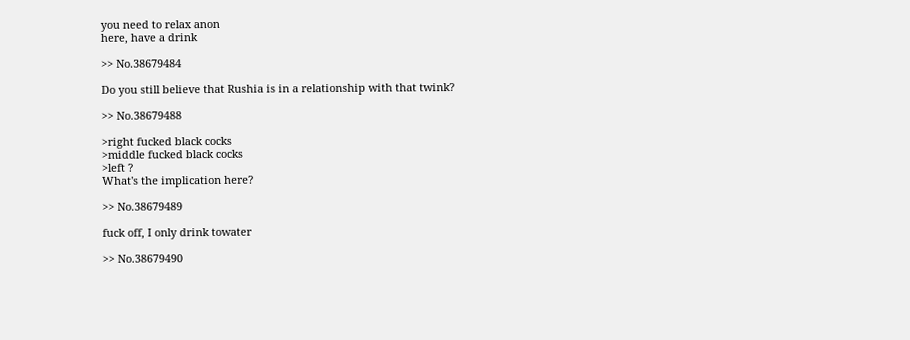you need to relax anon
here, have a drink

>> No.38679484

Do you still believe that Rushia is in a relationship with that twink?

>> No.38679488

>right fucked black cocks
>middle fucked black cocks
>left ?
What's the implication here?

>> No.38679489

fuck off, I only drink towater

>> No.38679490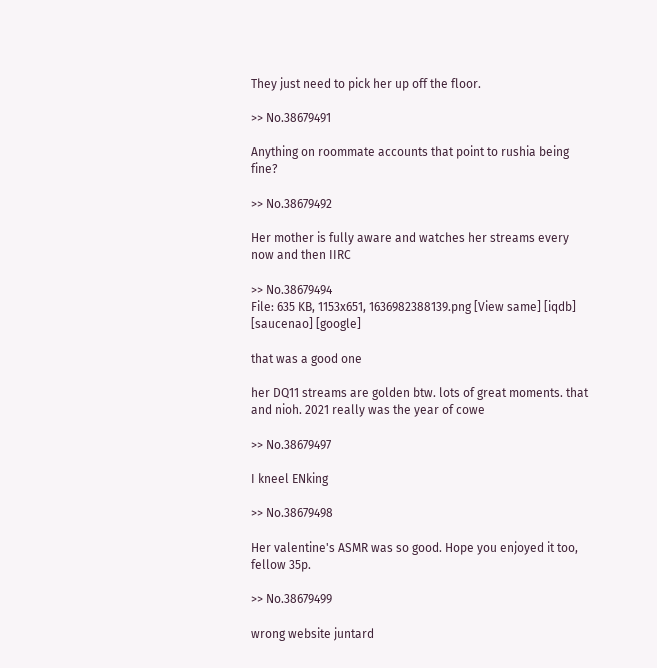They just need to pick her up off the floor.

>> No.38679491

Anything on roommate accounts that point to rushia being fine?

>> No.38679492

Her mother is fully aware and watches her streams every now and then IIRC

>> No.38679494
File: 635 KB, 1153x651, 1636982388139.png [View same] [iqdb] [saucenao] [google]

that was a good one

her DQ11 streams are golden btw. lots of great moments. that and nioh. 2021 really was the year of cowe

>> No.38679497

I kneel ENking

>> No.38679498

Her valentine's ASMR was so good. Hope you enjoyed it too, fellow 35p.

>> No.38679499

wrong website juntard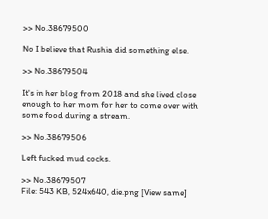>> No.38679500

No I believe that Rushia did something else.

>> No.38679504

It's in her blog from 2018 and she lived close enough to her mom for her to come over with some food during a stream.

>> No.38679506

Left fucked mud cocks.

>> No.38679507
File: 543 KB, 524x640, die.png [View same]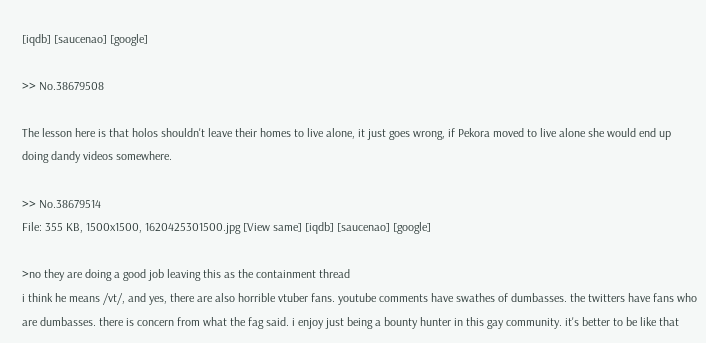[iqdb] [saucenao] [google]

>> No.38679508

The lesson here is that holos shouldn't leave their homes to live alone, it just goes wrong, if Pekora moved to live alone she would end up doing dandy videos somewhere.

>> No.38679514
File: 355 KB, 1500x1500, 1620425301500.jpg [View same] [iqdb] [saucenao] [google]

>no they are doing a good job leaving this as the containment thread
i think he means /vt/, and yes, there are also horrible vtuber fans. youtube comments have swathes of dumbasses. the twitters have fans who are dumbasses. there is concern from what the fag said. i enjoy just being a bounty hunter in this gay community. it's better to be like that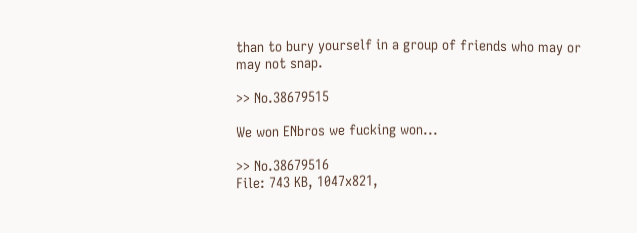than to bury yourself in a group of friends who may or may not snap.

>> No.38679515

We won ENbros we fucking won...

>> No.38679516
File: 743 KB, 1047x821,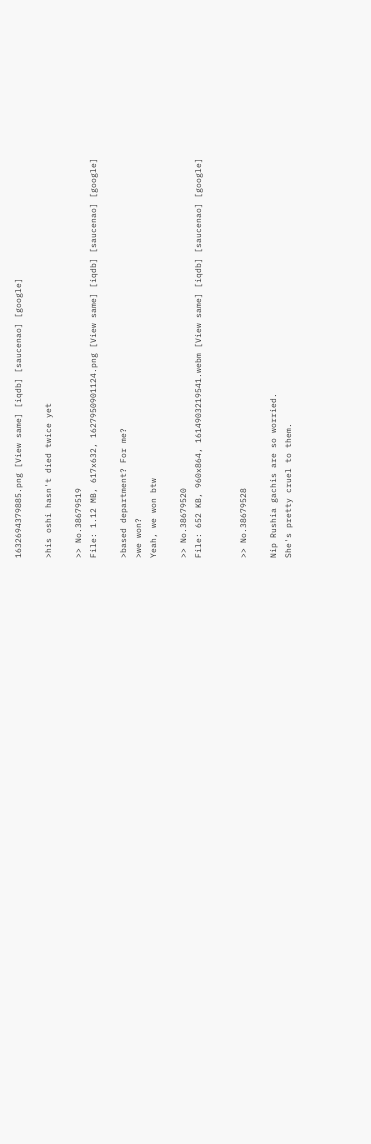1632694379885.png [View same] [iqdb] [saucenao] [google]

>his oshi hasn't died twice yet

>> No.38679519
File: 1.12 MB, 617x632, 1627950901124.png [View same] [iqdb] [saucenao] [google]

>based department? For me?
>we won?
Yeah, we won btw

>> No.38679520
File: 652 KB, 960x864, 1614903219541.webm [View same] [iqdb] [saucenao] [google]


>> No.38679528

Nip Rushia gachis are so worried.
She's pretty cruel to them.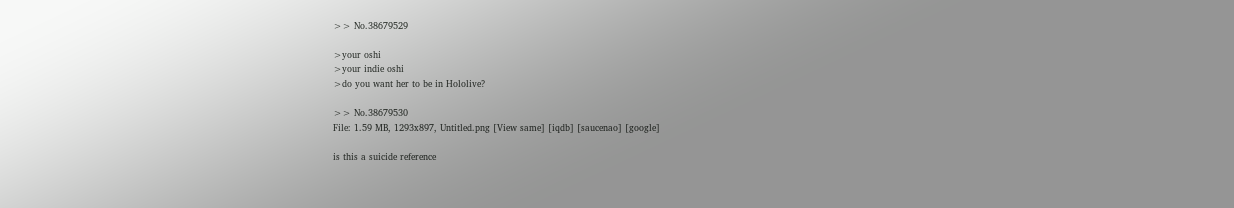>> No.38679529

>your oshi
>your indie oshi
>do you want her to be in Hololive?

>> No.38679530
File: 1.59 MB, 1293x897, Untitled.png [View same] [iqdb] [saucenao] [google]

is this a suicide reference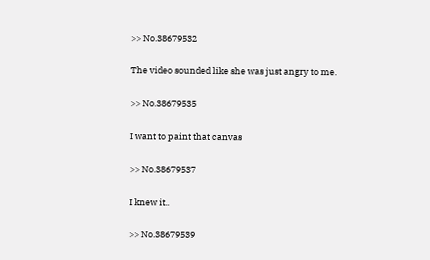>> No.38679532

The video sounded like she was just angry to me.

>> No.38679535

I want to paint that canvas

>> No.38679537

I knew it..

>> No.38679539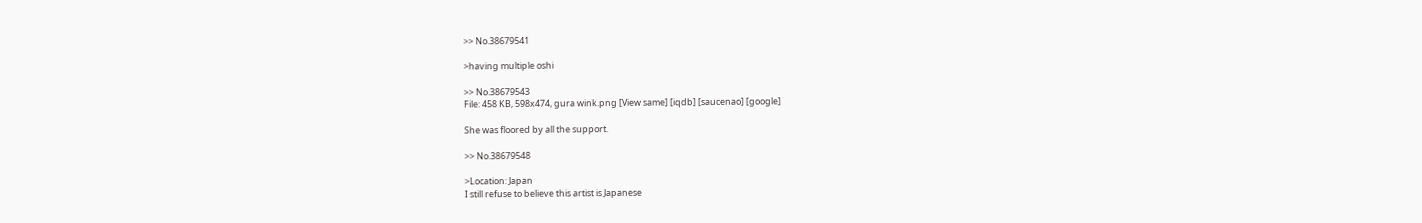>> No.38679541

>having multiple oshi

>> No.38679543
File: 458 KB, 598x474, gura wink.png [View same] [iqdb] [saucenao] [google]

She was floored by all the support.

>> No.38679548

>Location: Japan
I still refuse to believe this artist is Japanese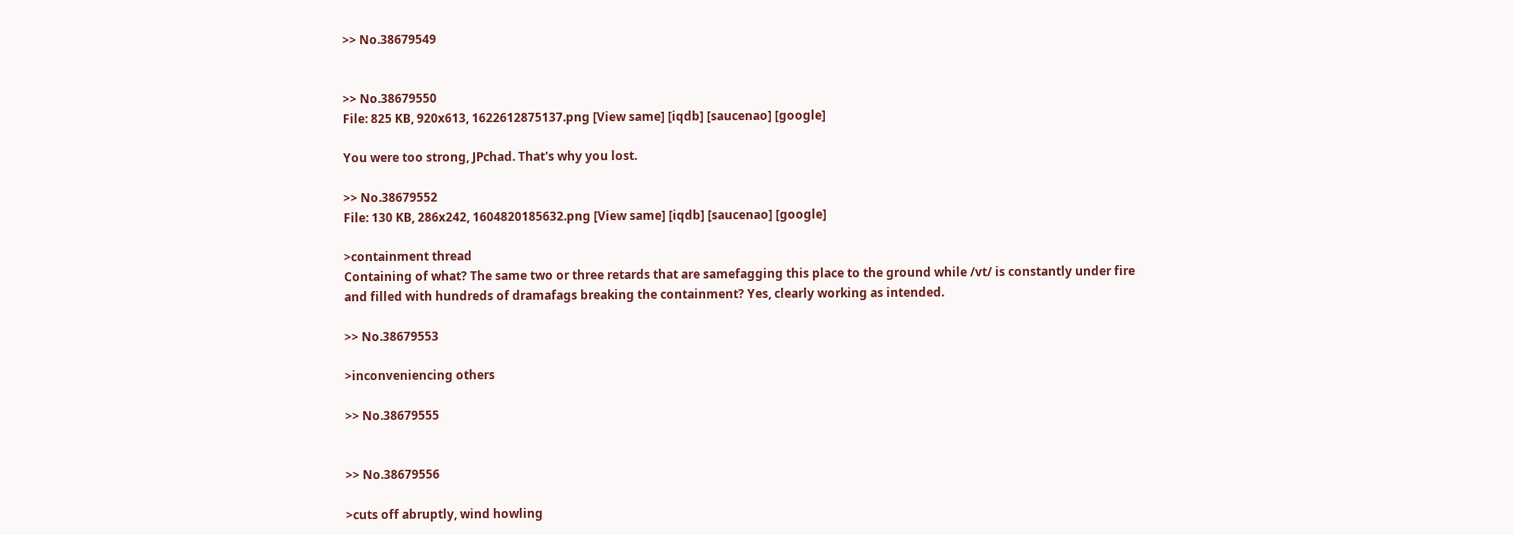>> No.38679549


>> No.38679550
File: 825 KB, 920x613, 1622612875137.png [View same] [iqdb] [saucenao] [google]

You were too strong, JPchad. That's why you lost.

>> No.38679552
File: 130 KB, 286x242, 1604820185632.png [View same] [iqdb] [saucenao] [google]

>containment thread
Containing of what? The same two or three retards that are samefagging this place to the ground while /vt/ is constantly under fire and filled with hundreds of dramafags breaking the containment? Yes, clearly working as intended.

>> No.38679553

>inconveniencing others

>> No.38679555


>> No.38679556

>cuts off abruptly, wind howling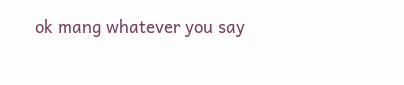ok mang whatever you say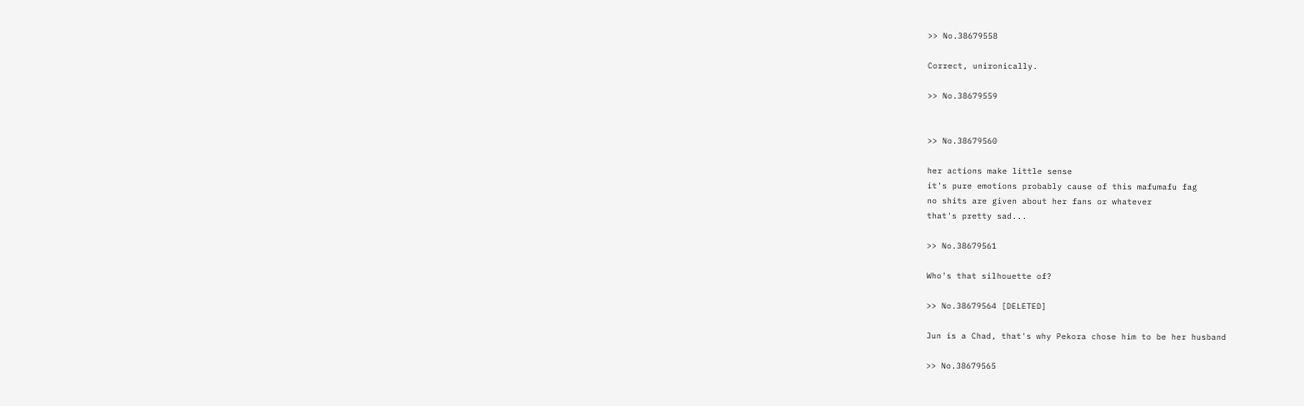>> No.38679558

Correct, unironically.

>> No.38679559


>> No.38679560

her actions make little sense
it's pure emotions probably cause of this mafumafu fag
no shits are given about her fans or whatever
that's pretty sad...

>> No.38679561

Who's that silhouette of?

>> No.38679564 [DELETED]

Jun is a Chad, that's why Pekora chose him to be her husband

>> No.38679565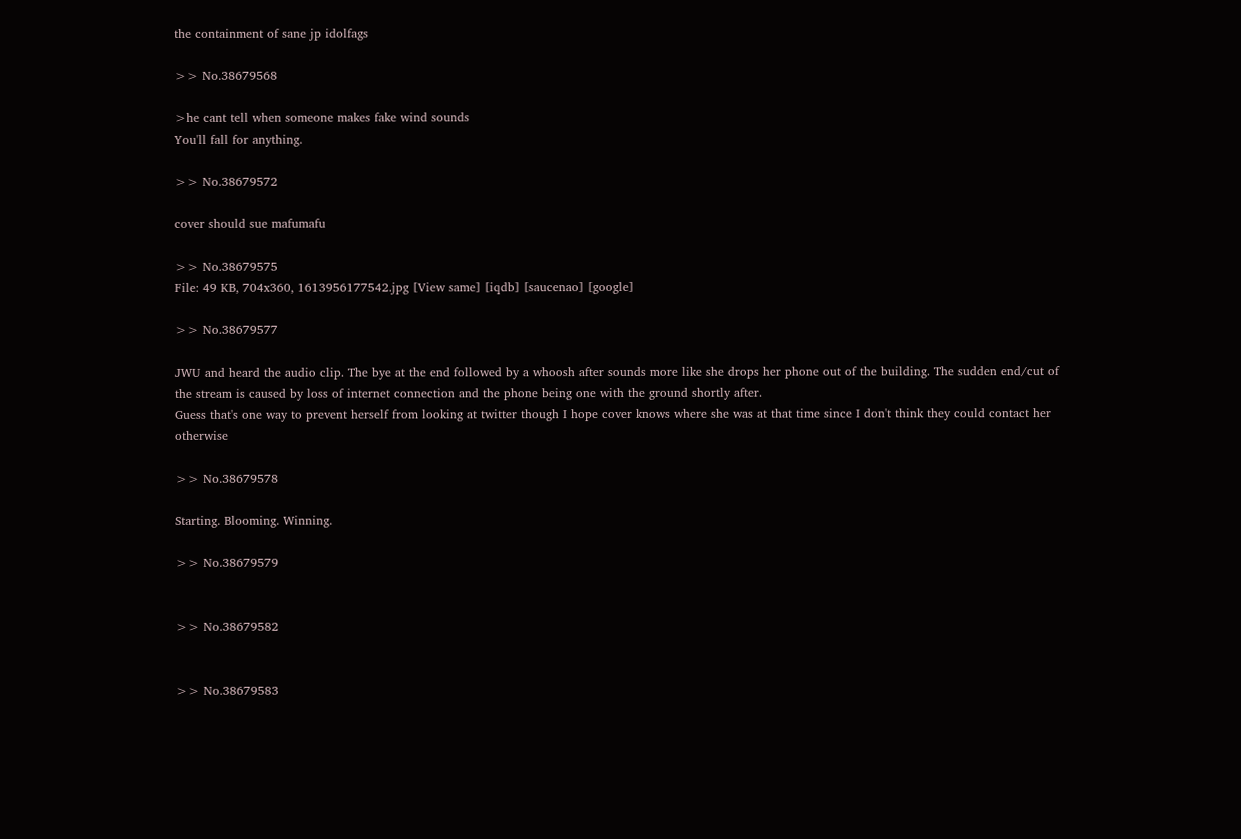the containment of sane jp idolfags

>> No.38679568

>he cant tell when someone makes fake wind sounds
You'll fall for anything.

>> No.38679572

cover should sue mafumafu

>> No.38679575
File: 49 KB, 704x360, 1613956177542.jpg [View same] [iqdb] [saucenao] [google]

>> No.38679577

JWU and heard the audio clip. The bye at the end followed by a whoosh after sounds more like she drops her phone out of the building. The sudden end/cut of the stream is caused by loss of internet connection and the phone being one with the ground shortly after.
Guess that's one way to prevent herself from looking at twitter though I hope cover knows where she was at that time since I don't think they could contact her otherwise

>> No.38679578

Starting. Blooming. Winning.

>> No.38679579


>> No.38679582


>> No.38679583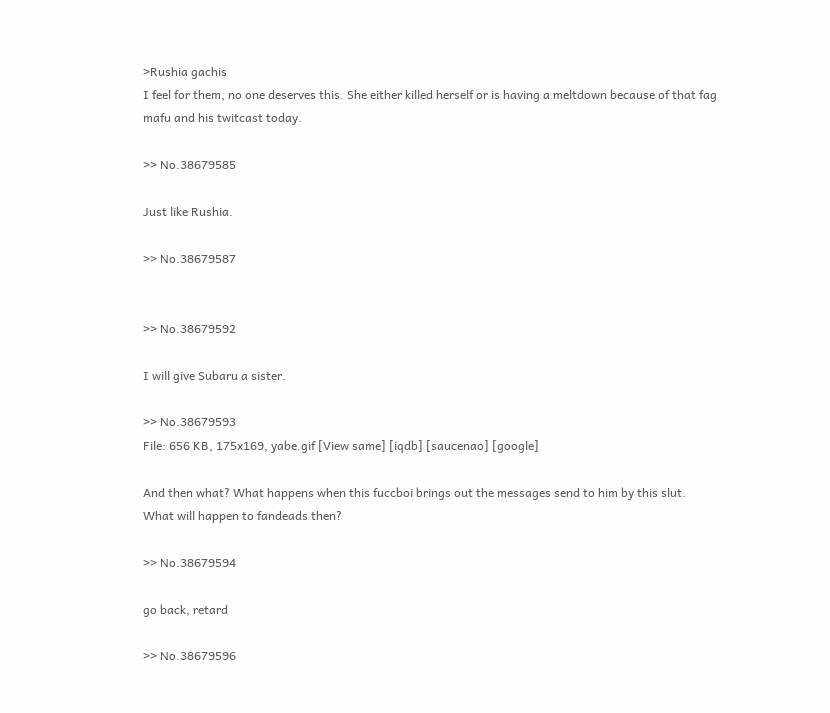>Rushia gachis
I feel for them, no one deserves this. She either killed herself or is having a meltdown because of that fag mafu and his twitcast today.

>> No.38679585

Just like Rushia.

>> No.38679587


>> No.38679592

I will give Subaru a sister.

>> No.38679593
File: 656 KB, 175x169, yabe.gif [View same] [iqdb] [saucenao] [google]

And then what? What happens when this fuccboi brings out the messages send to him by this slut. What will happen to fandeads then?

>> No.38679594

go back, retard

>> No.38679596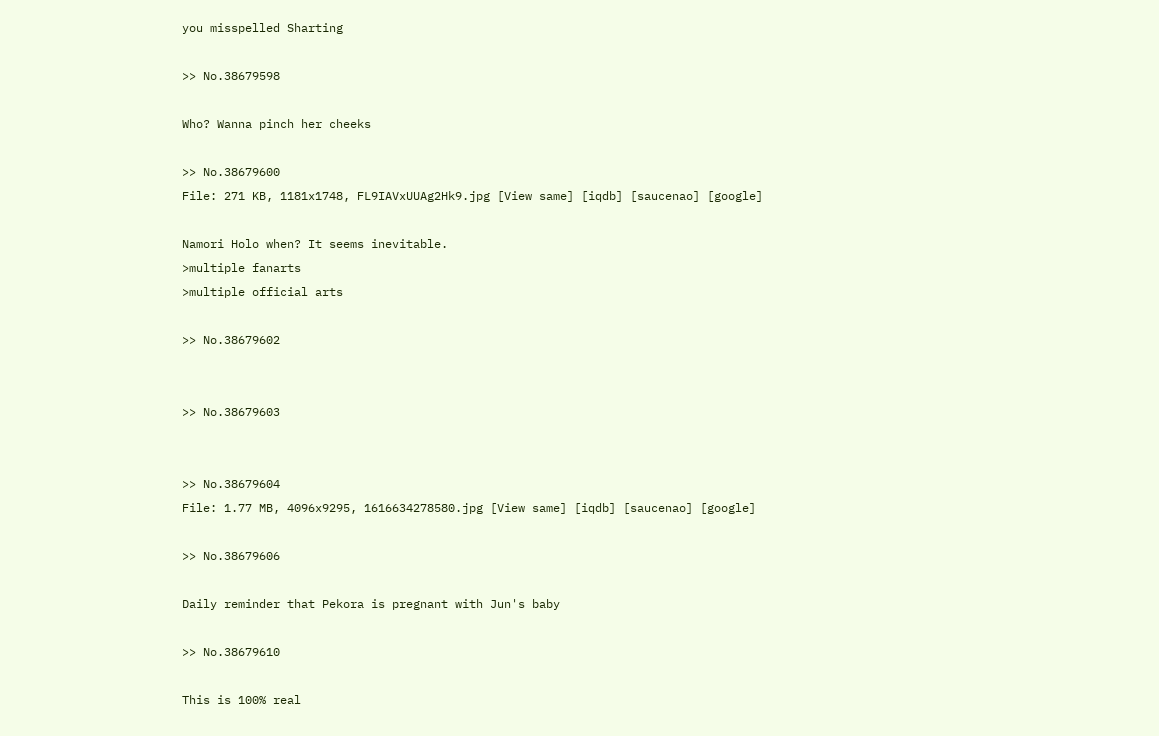you misspelled Sharting

>> No.38679598

Who? Wanna pinch her cheeks

>> No.38679600
File: 271 KB, 1181x1748, FL9IAVxUUAg2Hk9.jpg [View same] [iqdb] [saucenao] [google]

Namori Holo when? It seems inevitable.
>multiple fanarts
>multiple official arts

>> No.38679602


>> No.38679603


>> No.38679604
File: 1.77 MB, 4096x9295, 1616634278580.jpg [View same] [iqdb] [saucenao] [google]

>> No.38679606

Daily reminder that Pekora is pregnant with Jun's baby

>> No.38679610

This is 100% real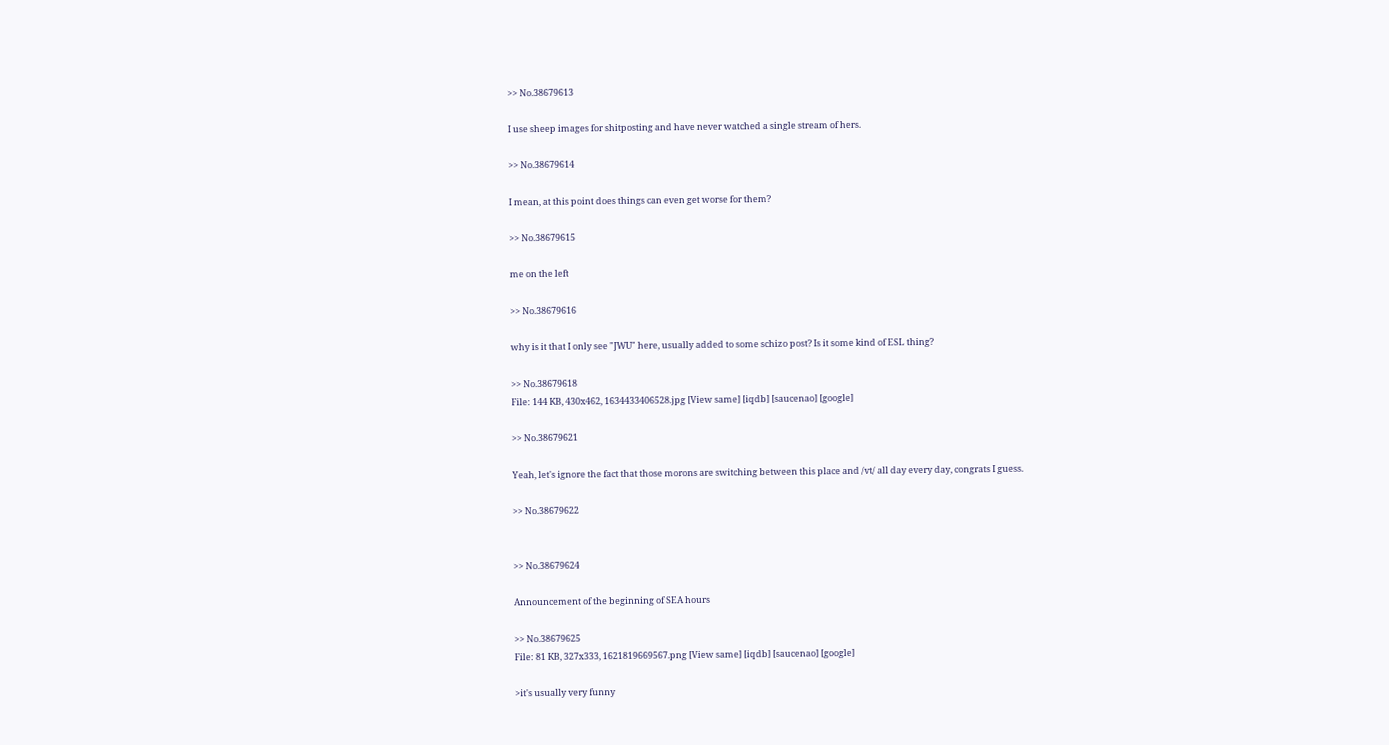>> No.38679613

I use sheep images for shitposting and have never watched a single stream of hers.

>> No.38679614

I mean, at this point does things can even get worse for them?

>> No.38679615

me on the left

>> No.38679616

why is it that I only see "JWU" here, usually added to some schizo post? Is it some kind of ESL thing?

>> No.38679618
File: 144 KB, 430x462, 1634433406528.jpg [View same] [iqdb] [saucenao] [google]

>> No.38679621

Yeah, let's ignore the fact that those morons are switching between this place and /vt/ all day every day, congrats I guess.

>> No.38679622


>> No.38679624

Announcement of the beginning of SEA hours

>> No.38679625
File: 81 KB, 327x333, 1621819669567.png [View same] [iqdb] [saucenao] [google]

>it's usually very funny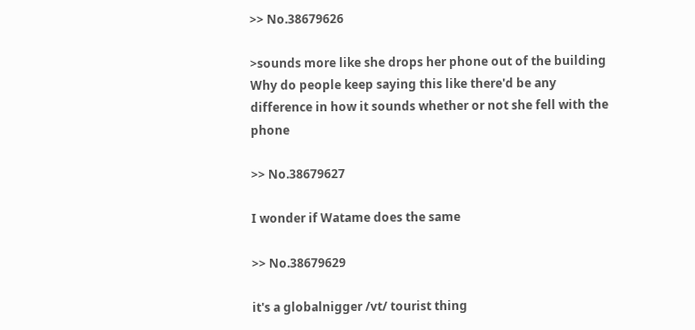>> No.38679626

>sounds more like she drops her phone out of the building
Why do people keep saying this like there'd be any difference in how it sounds whether or not she fell with the phone

>> No.38679627

I wonder if Watame does the same

>> No.38679629

it's a globalnigger /vt/ tourist thing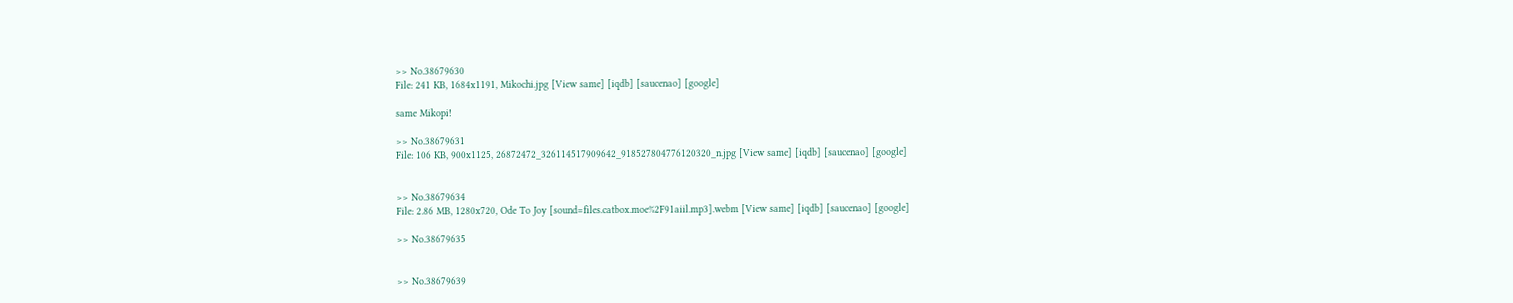>> No.38679630
File: 241 KB, 1684x1191, Mikochi.jpg [View same] [iqdb] [saucenao] [google]

same Mikopi!

>> No.38679631
File: 106 KB, 900x1125, 26872472_326114517909642_918527804776120320_n.jpg [View same] [iqdb] [saucenao] [google]


>> No.38679634
File: 2.86 MB, 1280x720, Ode To Joy [sound=files.catbox.moe%2F91aiil.mp3].webm [View same] [iqdb] [saucenao] [google]

>> No.38679635


>> No.38679639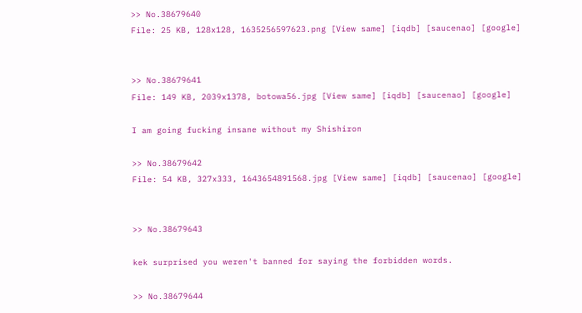>> No.38679640
File: 25 KB, 128x128, 1635256597623.png [View same] [iqdb] [saucenao] [google]


>> No.38679641
File: 149 KB, 2039x1378, botowa56.jpg [View same] [iqdb] [saucenao] [google]

I am going fucking insane without my Shishiron

>> No.38679642
File: 54 KB, 327x333, 1643654891568.jpg [View same] [iqdb] [saucenao] [google]


>> No.38679643

kek surprised you weren't banned for saying the forbidden words.

>> No.38679644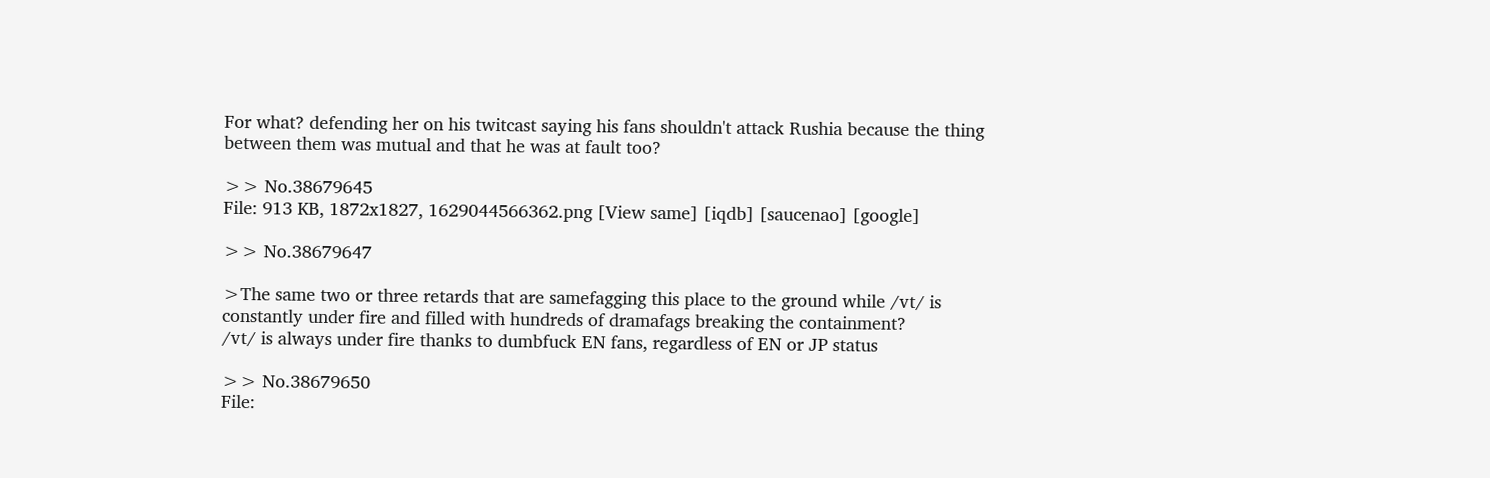For what? defending her on his twitcast saying his fans shouldn't attack Rushia because the thing between them was mutual and that he was at fault too?

>> No.38679645
File: 913 KB, 1872x1827, 1629044566362.png [View same] [iqdb] [saucenao] [google]

>> No.38679647

>The same two or three retards that are samefagging this place to the ground while /vt/ is constantly under fire and filled with hundreds of dramafags breaking the containment?
/vt/ is always under fire thanks to dumbfuck EN fans, regardless of EN or JP status

>> No.38679650
File: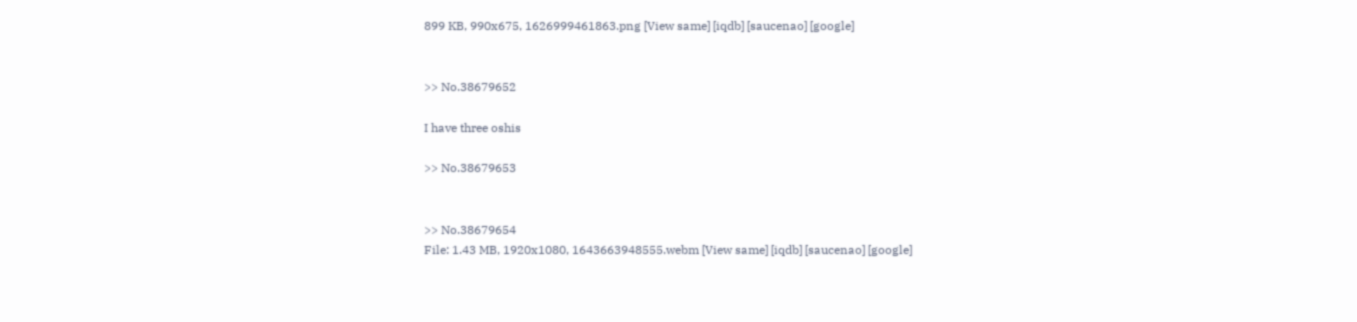899 KB, 990x675, 1626999461863.png [View same] [iqdb] [saucenao] [google]


>> No.38679652

I have three oshis

>> No.38679653


>> No.38679654
File: 1.43 MB, 1920x1080, 1643663948555.webm [View same] [iqdb] [saucenao] [google]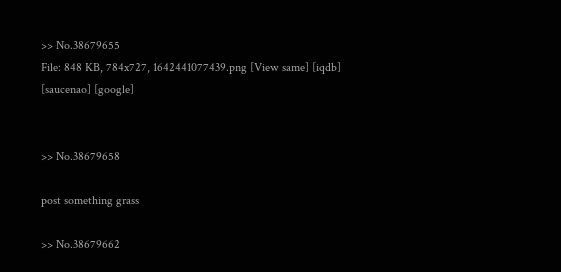>> No.38679655
File: 848 KB, 784x727, 1642441077439.png [View same] [iqdb] [saucenao] [google]


>> No.38679658

post something grass

>> No.38679662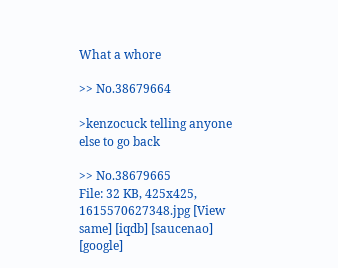What a whore

>> No.38679664

>kenzocuck telling anyone else to go back

>> No.38679665
File: 32 KB, 425x425, 1615570627348.jpg [View same] [iqdb] [saucenao] [google]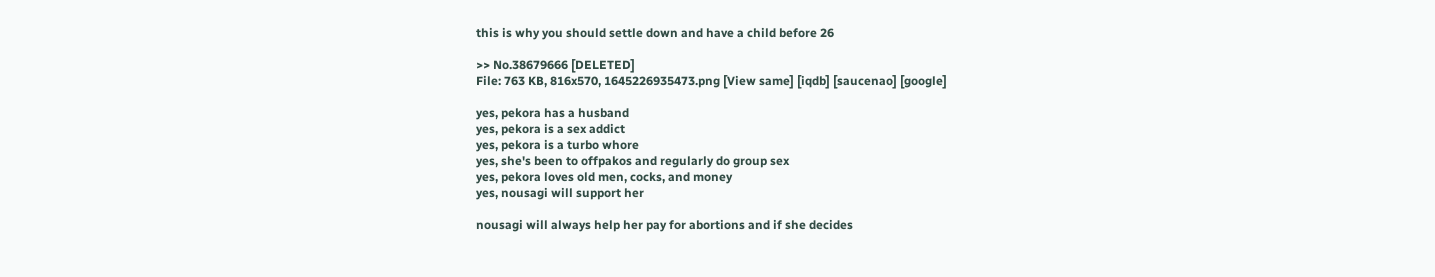this is why you should settle down and have a child before 26

>> No.38679666 [DELETED]
File: 763 KB, 816x570, 1645226935473.png [View same] [iqdb] [saucenao] [google]

yes, pekora has a husband
yes, pekora is a sex addict
yes, pekora is a turbo whore
yes, she's been to offpakos and regularly do group sex
yes, pekora loves old men, cocks, and money
yes, nousagi will support her

nousagi will always help her pay for abortions and if she decides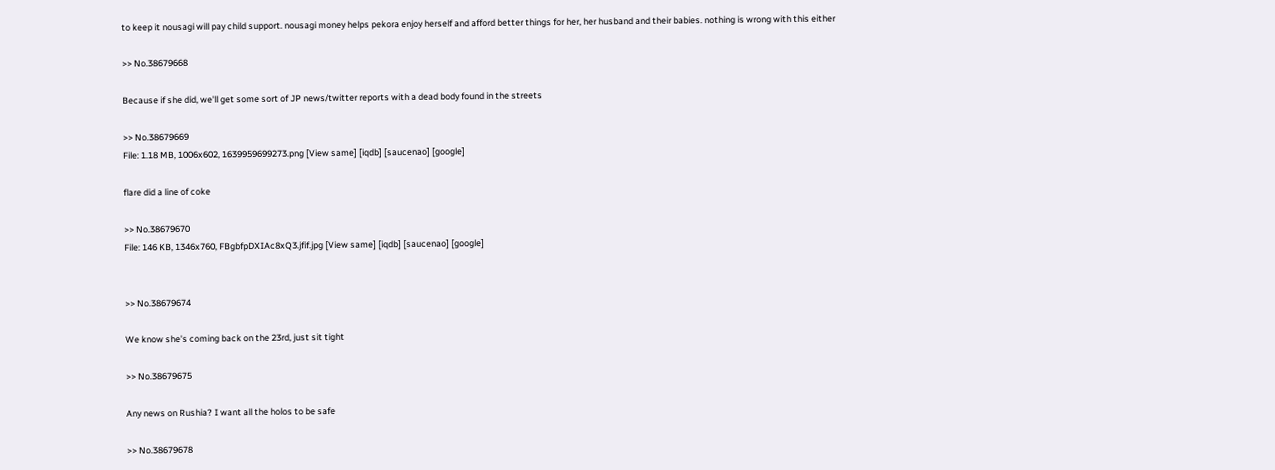to keep it nousagi will pay child support. nousagi money helps pekora enjoy herself and afford better things for her, her husband and their babies. nothing is wrong with this either

>> No.38679668

Because if she did, we'll get some sort of JP news/twitter reports with a dead body found in the streets

>> No.38679669
File: 1.18 MB, 1006x602, 1639959699273.png [View same] [iqdb] [saucenao] [google]

flare did a line of coke

>> No.38679670
File: 146 KB, 1346x760, FBgbfpDXIAc8xQ3.jfif.jpg [View same] [iqdb] [saucenao] [google]


>> No.38679674

We know she's coming back on the 23rd, just sit tight

>> No.38679675

Any news on Rushia? I want all the holos to be safe

>> No.38679678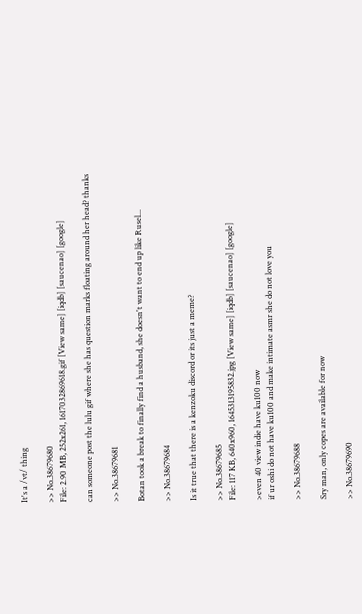It's a /vt/ thing

>> No.38679680
File: 2.90 MB, 252x261, 1617032869618.gif [View same] [iqdb] [saucenao] [google]

can someone post the lulu gif where she has question marks floating around her head? thanks

>> No.38679681

Botan took a break to finally find a husband, she doesn't want to end up like Rusel...

>> No.38679684

Is it true that there is a kenzoku discord or its just a meme?

>> No.38679685
File: 117 KB, 640x960, 1645313195832.jpg [View same] [iqdb] [saucenao] [google]

>even 40 view indie have ku100 now
if ur oshi do not have ku100 and make intimate asmr she do not love you

>> No.38679688

Sry man, only copes are available for now

>> No.38679690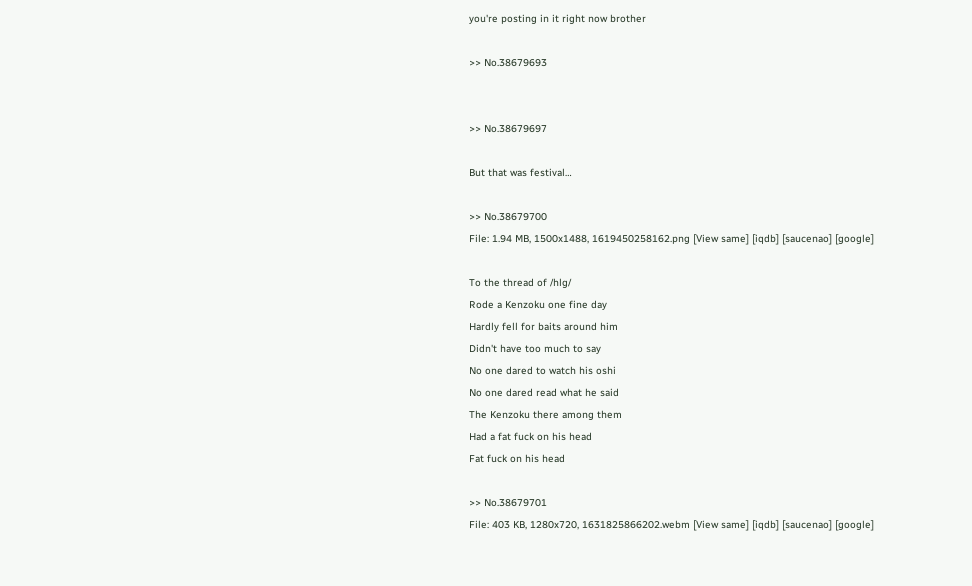you're posting in it right now brother

>> No.38679693


>> No.38679697

But that was festival…

>> No.38679700
File: 1.94 MB, 1500x1488, 1619450258162.png [View same] [iqdb] [saucenao] [google]

To the thread of /hlg/
Rode a Kenzoku one fine day
Hardly fell for baits around him
Didn't have too much to say
No one dared to watch his oshi
No one dared read what he said
The Kenzoku there among them
Had a fat fuck on his head
Fat fuck on his head

>> No.38679701
File: 403 KB, 1280x720, 1631825866202.webm [View same] [iqdb] [saucenao] [google]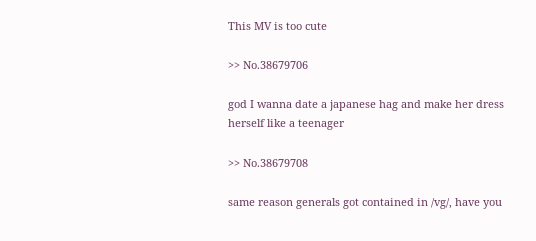This MV is too cute

>> No.38679706

god I wanna date a japanese hag and make her dress herself like a teenager

>> No.38679708

same reason generals got contained in /vg/, have you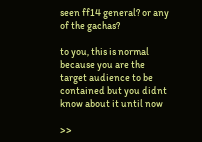seen ff14 general? or any of the gachas?

to you, this is normal because you are the target audience to be contained but you didnt know about it until now

>>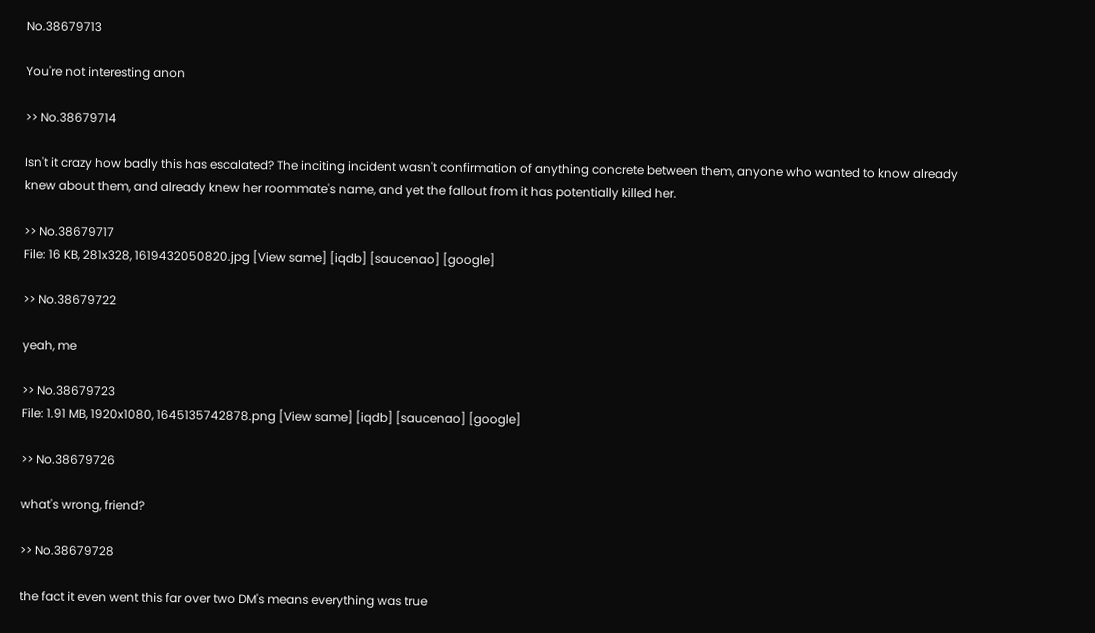No.38679713

You're not interesting anon

>> No.38679714

Isn't it crazy how badly this has escalated? The inciting incident wasn't confirmation of anything concrete between them, anyone who wanted to know already knew about them, and already knew her roommate's name, and yet the fallout from it has potentially killed her.

>> No.38679717
File: 16 KB, 281x328, 1619432050820.jpg [View same] [iqdb] [saucenao] [google]

>> No.38679722

yeah, me

>> No.38679723
File: 1.91 MB, 1920x1080, 1645135742878.png [View same] [iqdb] [saucenao] [google]

>> No.38679726

what's wrong, friend?

>> No.38679728

the fact it even went this far over two DM's means everything was true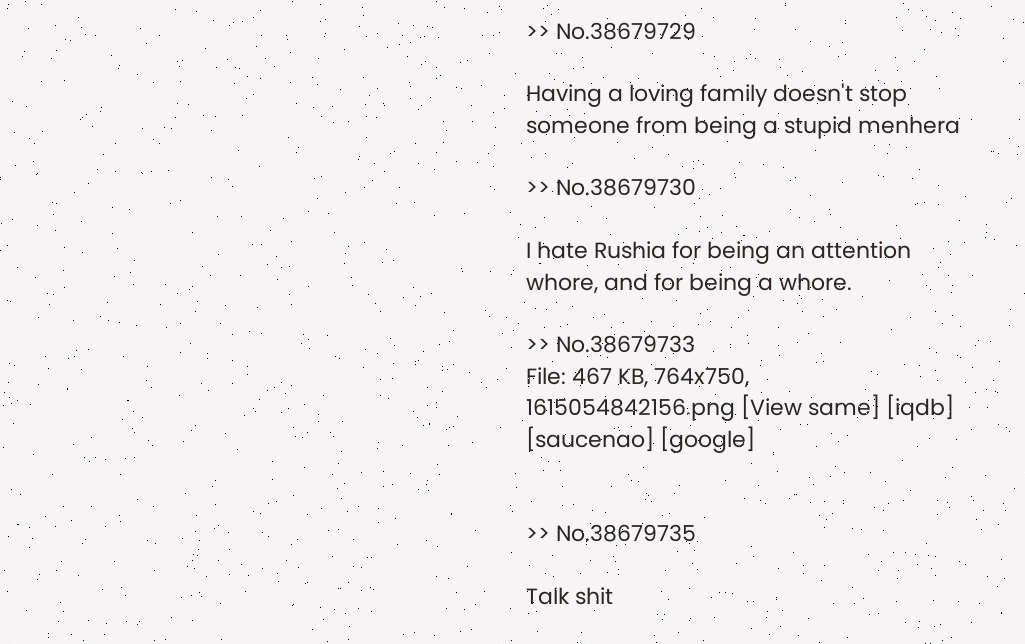>> No.38679729

Having a loving family doesn't stop someone from being a stupid menhera

>> No.38679730

I hate Rushia for being an attention whore, and for being a whore.

>> No.38679733
File: 467 KB, 764x750, 1615054842156.png [View same] [iqdb] [saucenao] [google]


>> No.38679735

Talk shit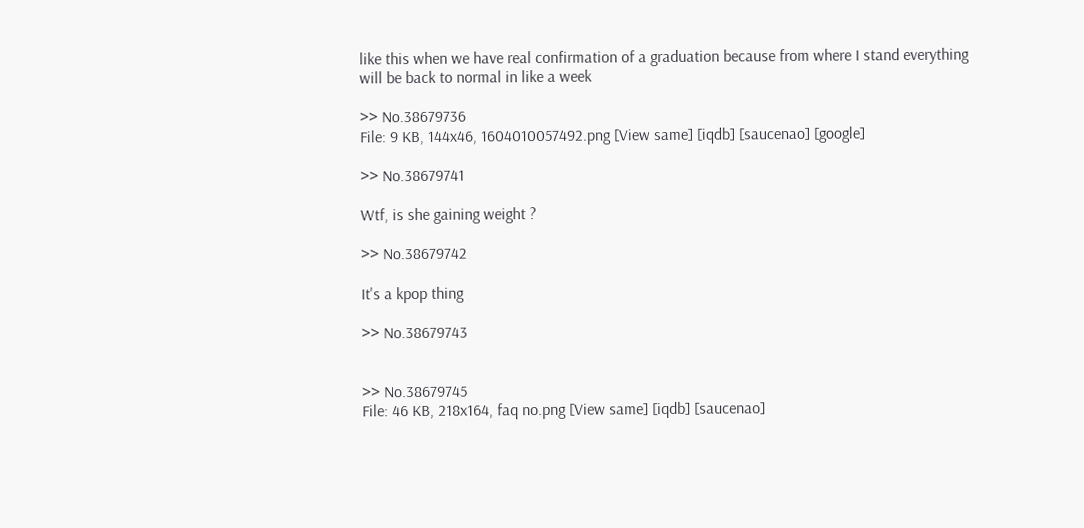like this when we have real confirmation of a graduation because from where I stand everything will be back to normal in like a week

>> No.38679736
File: 9 KB, 144x46, 1604010057492.png [View same] [iqdb] [saucenao] [google]

>> No.38679741

Wtf, is she gaining weight ?

>> No.38679742

It's a kpop thing

>> No.38679743


>> No.38679745
File: 46 KB, 218x164, faq no.png [View same] [iqdb] [saucenao]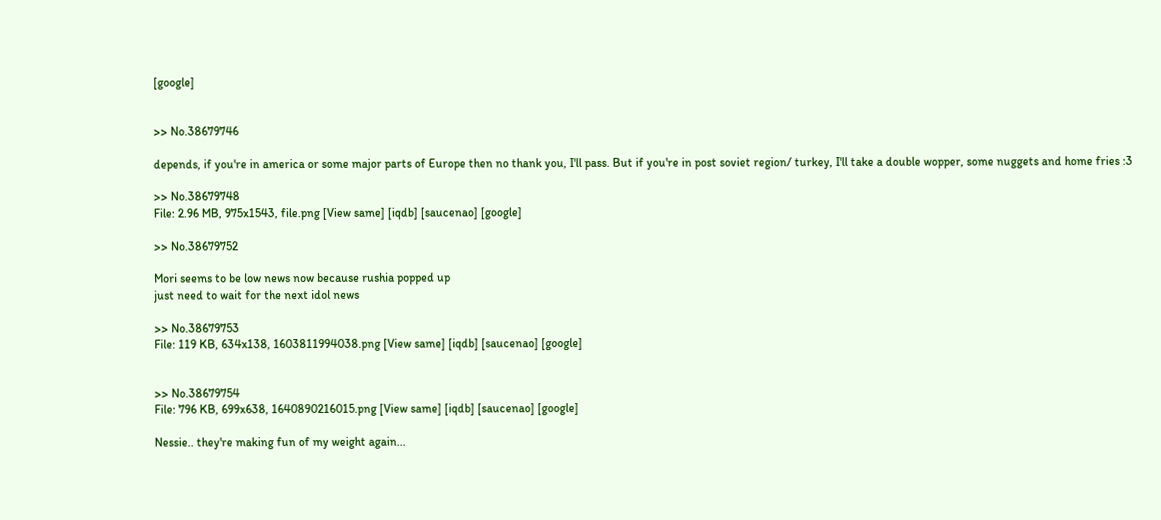[google]


>> No.38679746

depends, if you're in america or some major parts of Europe then no thank you, I'll pass. But if you're in post soviet region/ turkey, I'll take a double wopper, some nuggets and home fries :3

>> No.38679748
File: 2.96 MB, 975x1543, file.png [View same] [iqdb] [saucenao] [google]

>> No.38679752

Mori seems to be low news now because rushia popped up
just need to wait for the next idol news

>> No.38679753
File: 119 KB, 634x138, 1603811994038.png [View same] [iqdb] [saucenao] [google]


>> No.38679754
File: 796 KB, 699x638, 1640890216015.png [View same] [iqdb] [saucenao] [google]

Nessie.. they're making fun of my weight again...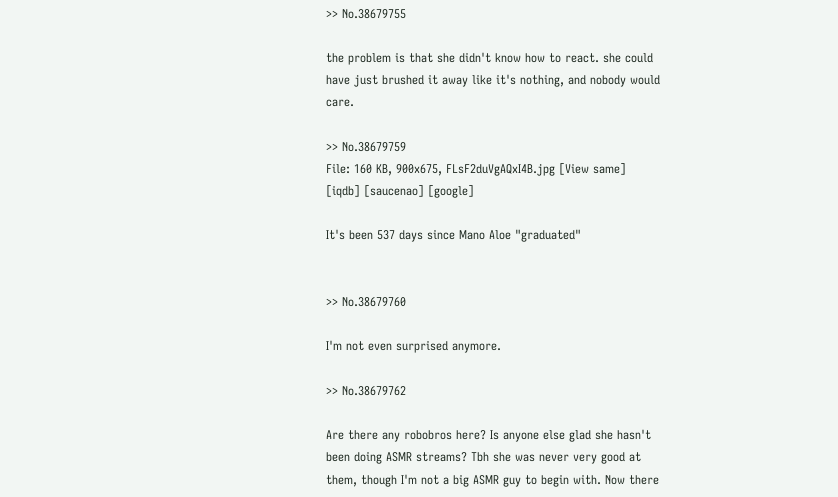>> No.38679755

the problem is that she didn't know how to react. she could have just brushed it away like it's nothing, and nobody would care.

>> No.38679759
File: 160 KB, 900x675, FLsF2duVgAQxI4B.jpg [View same] [iqdb] [saucenao] [google]

It's been 537 days since Mano Aloe "graduated"


>> No.38679760

I'm not even surprised anymore.

>> No.38679762

Are there any robobros here? Is anyone else glad she hasn't been doing ASMR streams? Tbh she was never very good at them, though I'm not a big ASMR guy to begin with. Now there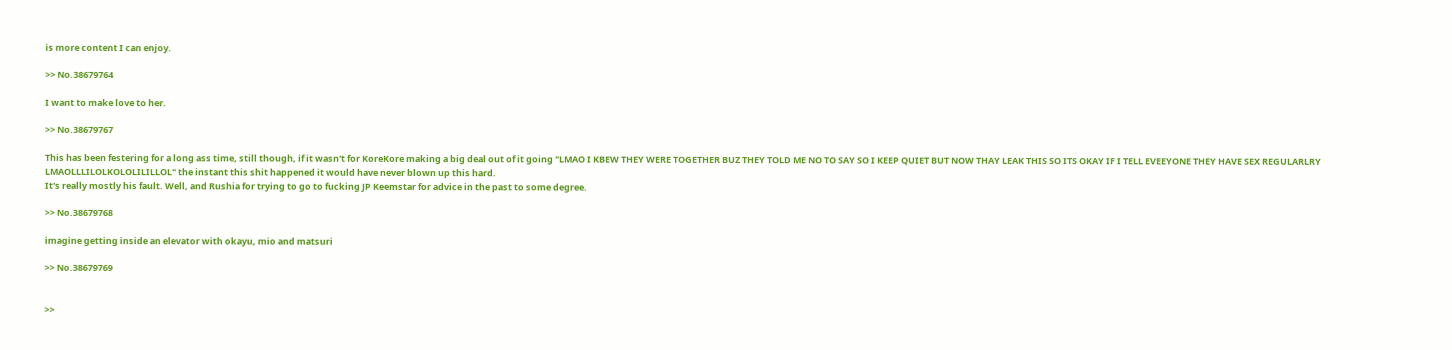is more content I can enjoy.

>> No.38679764

I want to make love to her.

>> No.38679767

This has been festering for a long ass time, still though, if it wasn't for KoreKore making a big deal out of it going "LMAO I KBEW THEY WERE TOGETHER BUZ THEY TOLD ME NO TO SAY SO I KEEP QUIET BUT NOW THAY LEAK THIS SO ITS OKAY IF I TELL EVEEYONE THEY HAVE SEX REGULARLRY LMAOLLLILOLKOLOLILILLOL" the instant this shit happened it would have never blown up this hard.
It's really mostly his fault. Well, and Rushia for trying to go to fucking JP Keemstar for advice in the past to some degree.

>> No.38679768

imagine getting inside an elevator with okayu, mio and matsuri

>> No.38679769


>>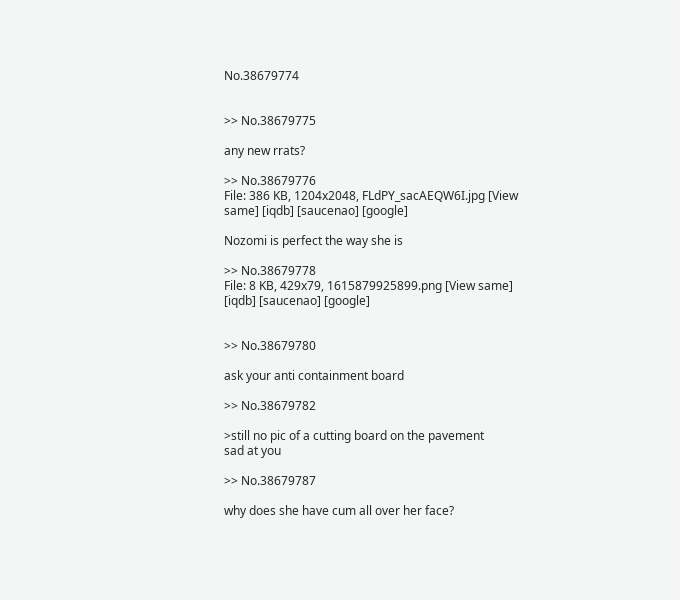No.38679774


>> No.38679775

any new rrats?

>> No.38679776
File: 386 KB, 1204x2048, FLdPY_sacAEQW6I.jpg [View same] [iqdb] [saucenao] [google]

Nozomi is perfect the way she is

>> No.38679778
File: 8 KB, 429x79, 1615879925899.png [View same] [iqdb] [saucenao] [google]


>> No.38679780

ask your anti containment board

>> No.38679782

>still no pic of a cutting board on the pavement
sad at you

>> No.38679787

why does she have cum all over her face?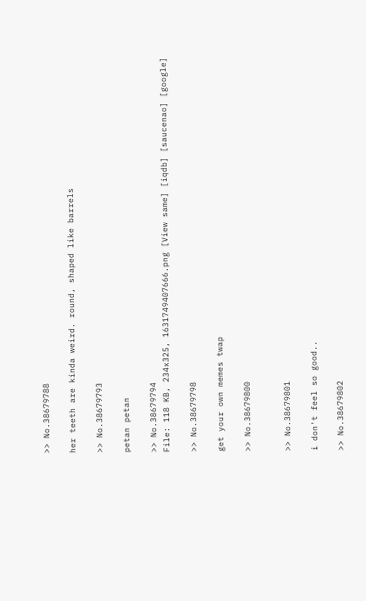>> No.38679788

her teeth are kinda weird. round, shaped like barrels

>> No.38679793

petan petan

>> No.38679794
File: 118 KB, 234x325, 1631749407666.png [View same] [iqdb] [saucenao] [google]

>> No.38679798

get your own memes twap

>> No.38679800


>> No.38679801

i don't feel so good..

>> No.38679802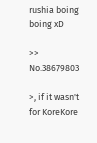rushia boing boing xD

>> No.38679803

>, if it wasn't for KoreKore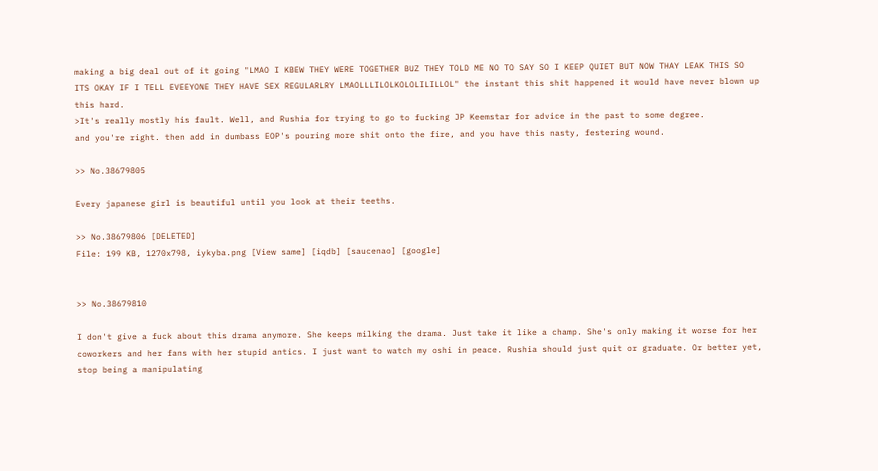making a big deal out of it going "LMAO I KBEW THEY WERE TOGETHER BUZ THEY TOLD ME NO TO SAY SO I KEEP QUIET BUT NOW THAY LEAK THIS SO ITS OKAY IF I TELL EVEEYONE THEY HAVE SEX REGULARLRY LMAOLLLILOLKOLOLILILLOL" the instant this shit happened it would have never blown up this hard.
>It's really mostly his fault. Well, and Rushia for trying to go to fucking JP Keemstar for advice in the past to some degree.
and you're right. then add in dumbass EOP's pouring more shit onto the fire, and you have this nasty, festering wound.

>> No.38679805

Every japanese girl is beautiful until you look at their teeths.

>> No.38679806 [DELETED]
File: 199 KB, 1270x798, iykyba.png [View same] [iqdb] [saucenao] [google]


>> No.38679810

I don't give a fuck about this drama anymore. She keeps milking the drama. Just take it like a champ. She's only making it worse for her coworkers and her fans with her stupid antics. I just want to watch my oshi in peace. Rushia should just quit or graduate. Or better yet, stop being a manipulating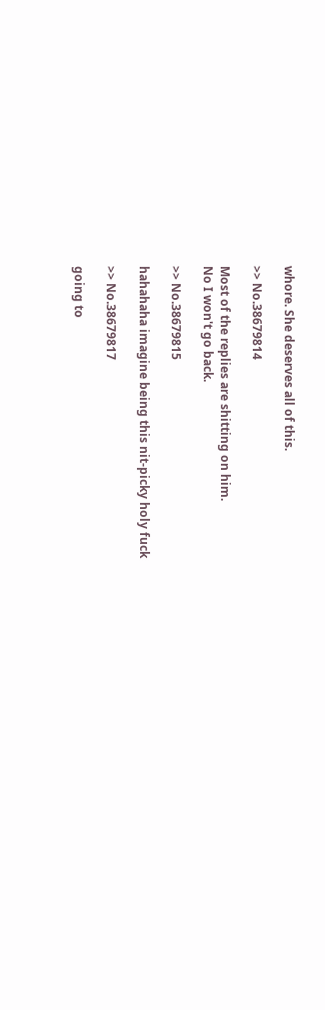whore. She deserves all of this.

>> No.38679814

Most of the replies are shitting on him.
No I won't go back.

>> No.38679815

hahahaha imagine being this nit-picky holy fuck

>> No.38679817

going to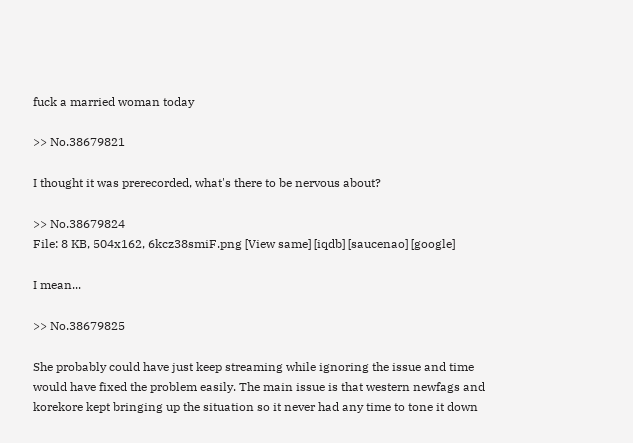fuck a married woman today

>> No.38679821

I thought it was prerecorded, what's there to be nervous about?

>> No.38679824
File: 8 KB, 504x162, 6kcz38smiF.png [View same] [iqdb] [saucenao] [google]

I mean...

>> No.38679825

She probably could have just keep streaming while ignoring the issue and time would have fixed the problem easily. The main issue is that western newfags and korekore kept bringing up the situation so it never had any time to tone it down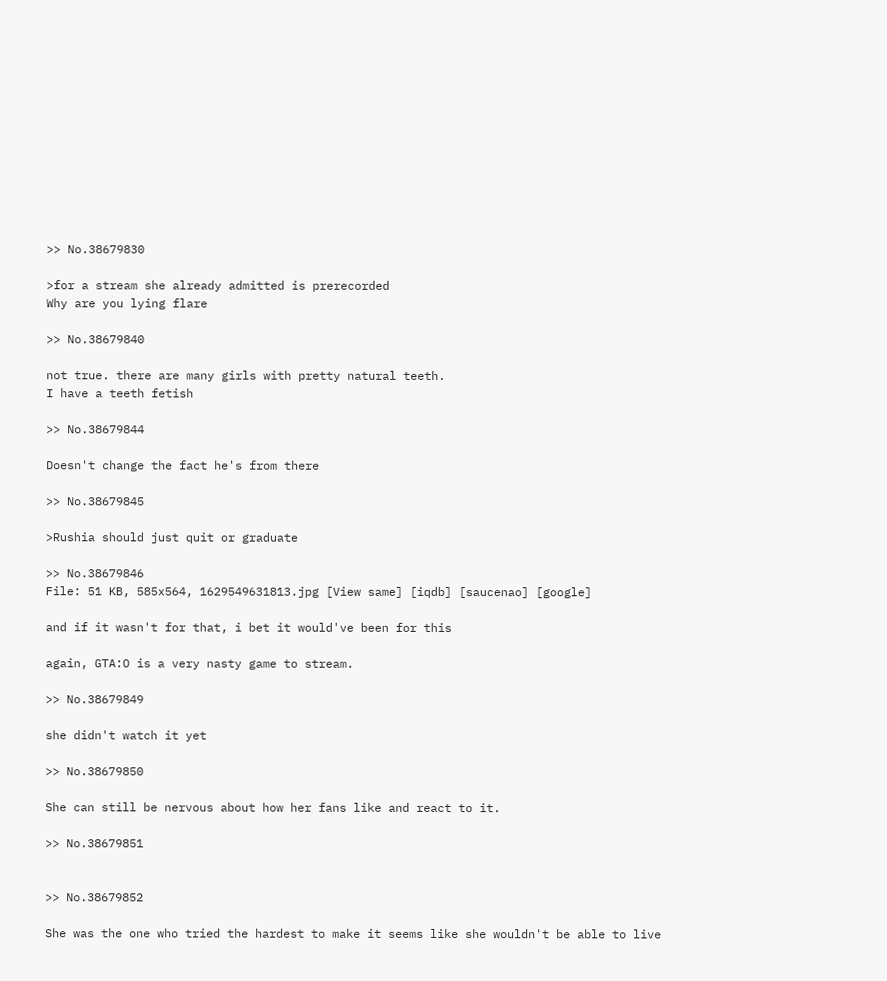>> No.38679830

>for a stream she already admitted is prerecorded
Why are you lying flare

>> No.38679840

not true. there are many girls with pretty natural teeth.
I have a teeth fetish

>> No.38679844

Doesn't change the fact he's from there

>> No.38679845

>Rushia should just quit or graduate

>> No.38679846
File: 51 KB, 585x564, 1629549631813.jpg [View same] [iqdb] [saucenao] [google]

and if it wasn't for that, i bet it would've been for this

again, GTA:O is a very nasty game to stream.

>> No.38679849

she didn't watch it yet

>> No.38679850

She can still be nervous about how her fans like and react to it.

>> No.38679851


>> No.38679852

She was the one who tried the hardest to make it seems like she wouldn't be able to live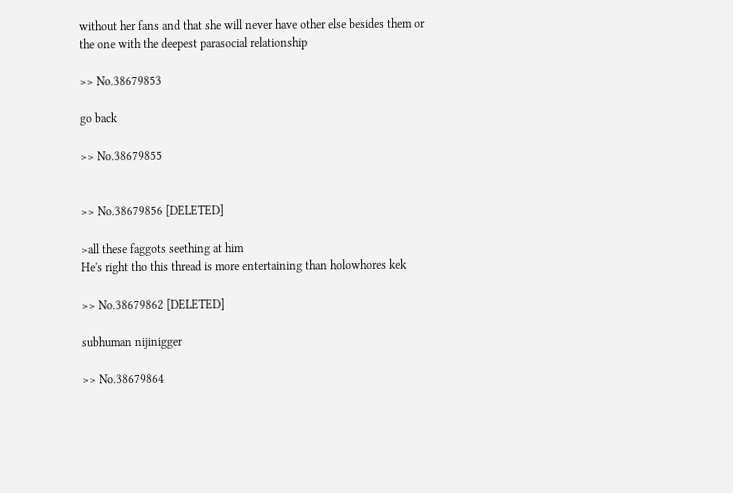without her fans and that she will never have other else besides them or the one with the deepest parasocial relationship

>> No.38679853

go back

>> No.38679855


>> No.38679856 [DELETED]

>all these faggots seething at him
He's right tho this thread is more entertaining than holowhores kek

>> No.38679862 [DELETED]

subhuman nijinigger

>> No.38679864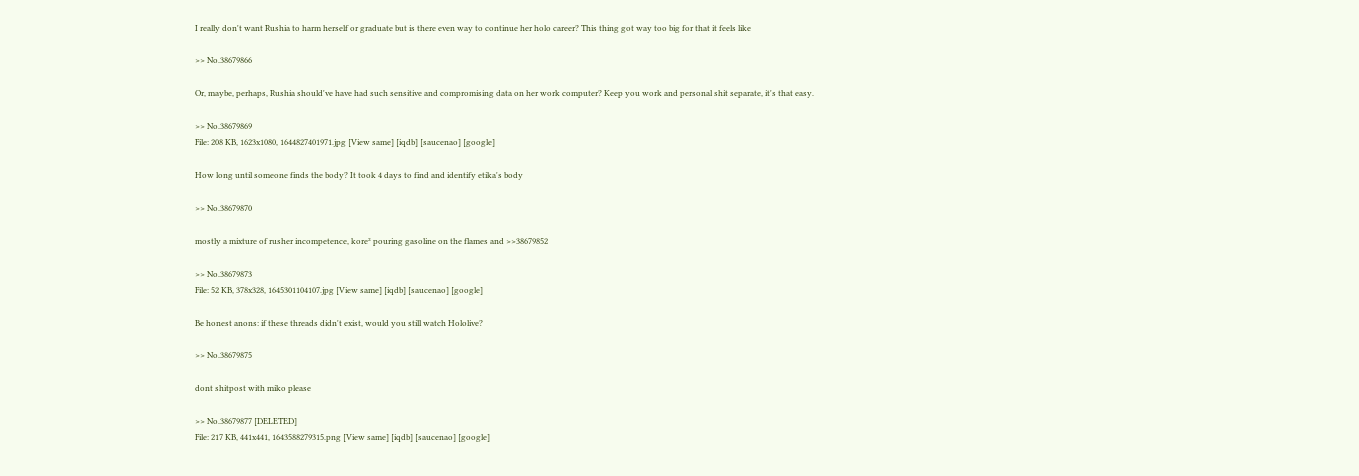I really don't want Rushia to harm herself or graduate but is there even way to continue her holo career? This thing got way too big for that it feels like

>> No.38679866

Or, maybe, perhaps, Rushia should've have had such sensitive and compromising data on her work computer? Keep you work and personal shit separate, it's that easy.

>> No.38679869
File: 208 KB, 1623x1080, 1644827401971.jpg [View same] [iqdb] [saucenao] [google]

How long until someone finds the body? It took 4 days to find and identify etika's body

>> No.38679870

mostly a mixture of rusher incompetence, kore² pouring gasoline on the flames and >>38679852

>> No.38679873
File: 52 KB, 378x328, 1645301104107.jpg [View same] [iqdb] [saucenao] [google]

Be honest anons: if these threads didn't exist, would you still watch Hololive?

>> No.38679875

dont shitpost with miko please

>> No.38679877 [DELETED]
File: 217 KB, 441x441, 1643588279315.png [View same] [iqdb] [saucenao] [google]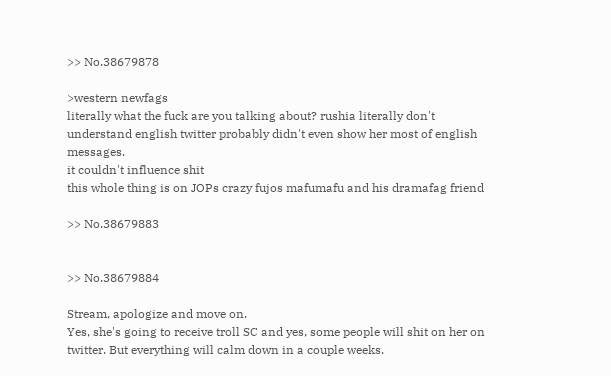>> No.38679878

>western newfags
literally what the fuck are you talking about? rushia literally don't understand english twitter probably didn't even show her most of english messages.
it couldn't influence shit
this whole thing is on JOPs crazy fujos mafumafu and his dramafag friend

>> No.38679883


>> No.38679884

Stream, apologize and move on.
Yes, she's going to receive troll SC and yes, some people will shit on her on twitter. But everything will calm down in a couple weeks.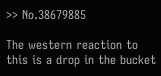>> No.38679885

The western reaction to this is a drop in the bucket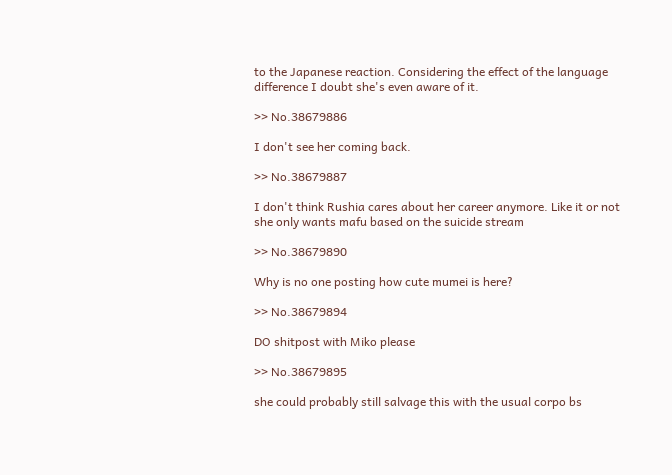to the Japanese reaction. Considering the effect of the language difference I doubt she's even aware of it.

>> No.38679886

I don't see her coming back.

>> No.38679887

I don't think Rushia cares about her career anymore. Like it or not she only wants mafu based on the suicide stream

>> No.38679890

Why is no one posting how cute mumei is here?

>> No.38679894

DO shitpost with Miko please

>> No.38679895

she could probably still salvage this with the usual corpo bs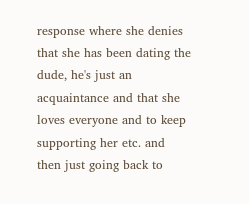response where she denies that she has been dating the dude, he's just an acquaintance and that she loves everyone and to keep supporting her etc. and then just going back to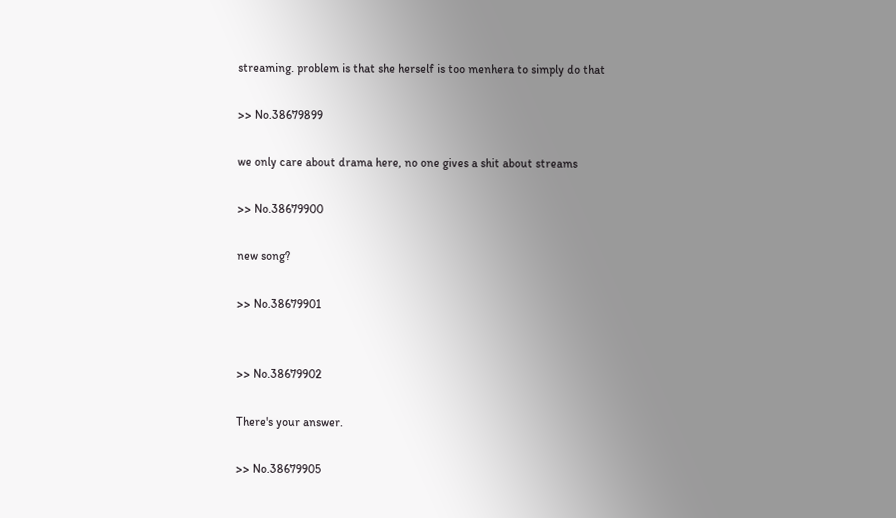streaming. problem is that she herself is too menhera to simply do that

>> No.38679899

we only care about drama here, no one gives a shit about streams

>> No.38679900

new song?

>> No.38679901


>> No.38679902

There's your answer.

>> No.38679905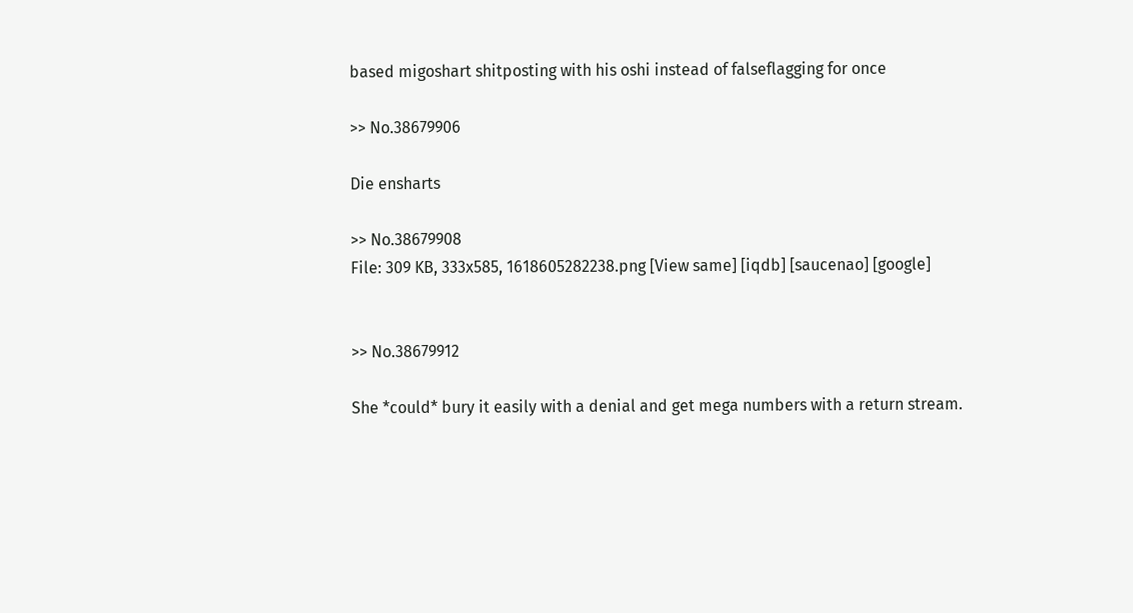based migoshart shitposting with his oshi instead of falseflagging for once

>> No.38679906

Die ensharts

>> No.38679908
File: 309 KB, 333x585, 1618605282238.png [View same] [iqdb] [saucenao] [google]


>> No.38679912

She *could* bury it easily with a denial and get mega numbers with a return stream.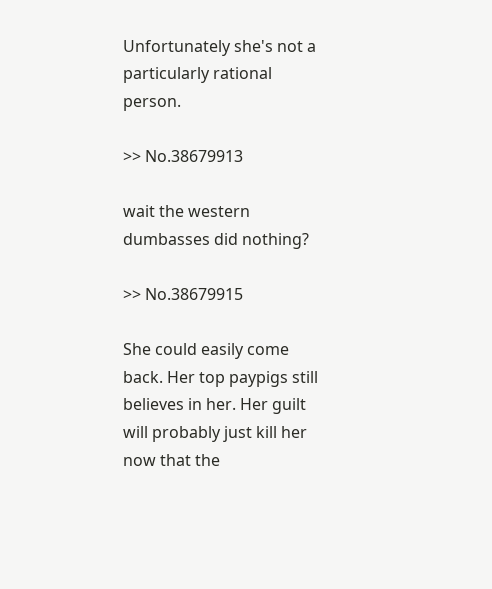Unfortunately she's not a particularly rational person.

>> No.38679913

wait the western dumbasses did nothing?

>> No.38679915

She could easily come back. Her top paypigs still believes in her. Her guilt will probably just kill her now that the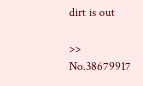dirt is out

>> No.38679917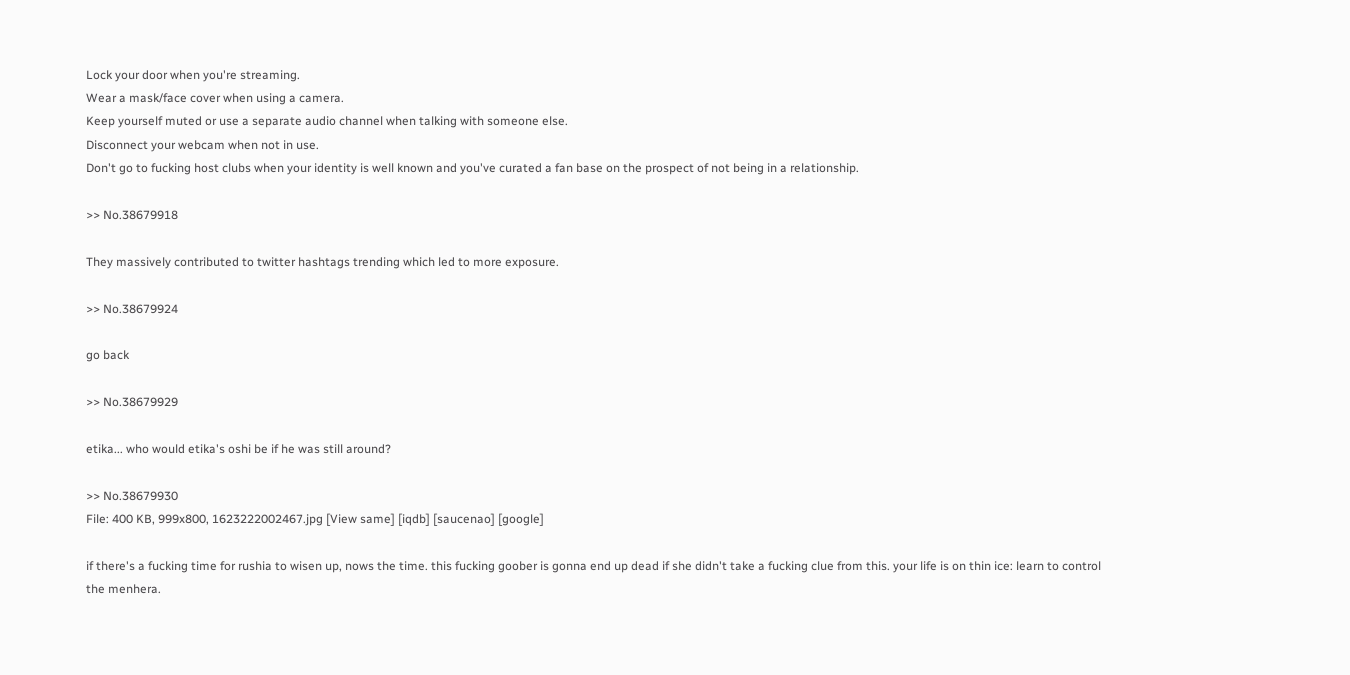Lock your door when you're streaming.
Wear a mask/face cover when using a camera.
Keep yourself muted or use a separate audio channel when talking with someone else.
Disconnect your webcam when not in use.
Don't go to fucking host clubs when your identity is well known and you've curated a fan base on the prospect of not being in a relationship.

>> No.38679918

They massively contributed to twitter hashtags trending which led to more exposure.

>> No.38679924

go back

>> No.38679929

etika... who would etika's oshi be if he was still around?

>> No.38679930
File: 400 KB, 999x800, 1623222002467.jpg [View same] [iqdb] [saucenao] [google]

if there's a fucking time for rushia to wisen up, nows the time. this fucking goober is gonna end up dead if she didn't take a fucking clue from this. your life is on thin ice: learn to control the menhera.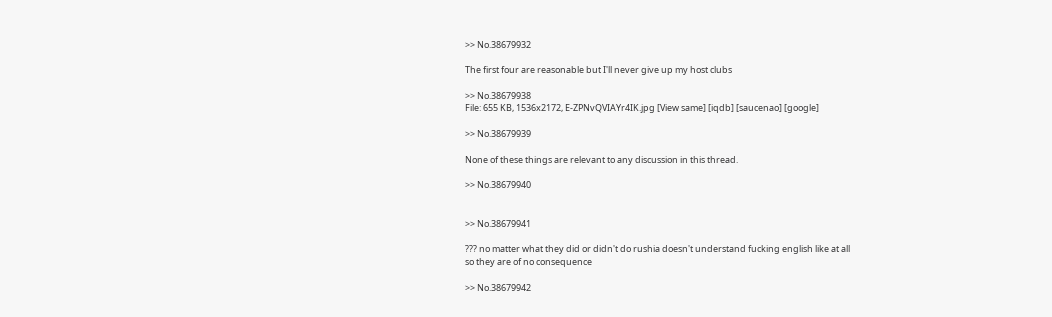>> No.38679932

The first four are reasonable but I'll never give up my host clubs

>> No.38679938
File: 655 KB, 1536x2172, E-ZPNvQVIAYr4IK.jpg [View same] [iqdb] [saucenao] [google]

>> No.38679939

None of these things are relevant to any discussion in this thread.

>> No.38679940


>> No.38679941

??? no matter what they did or didn't do rushia doesn't understand fucking english like at all
so they are of no consequence

>> No.38679942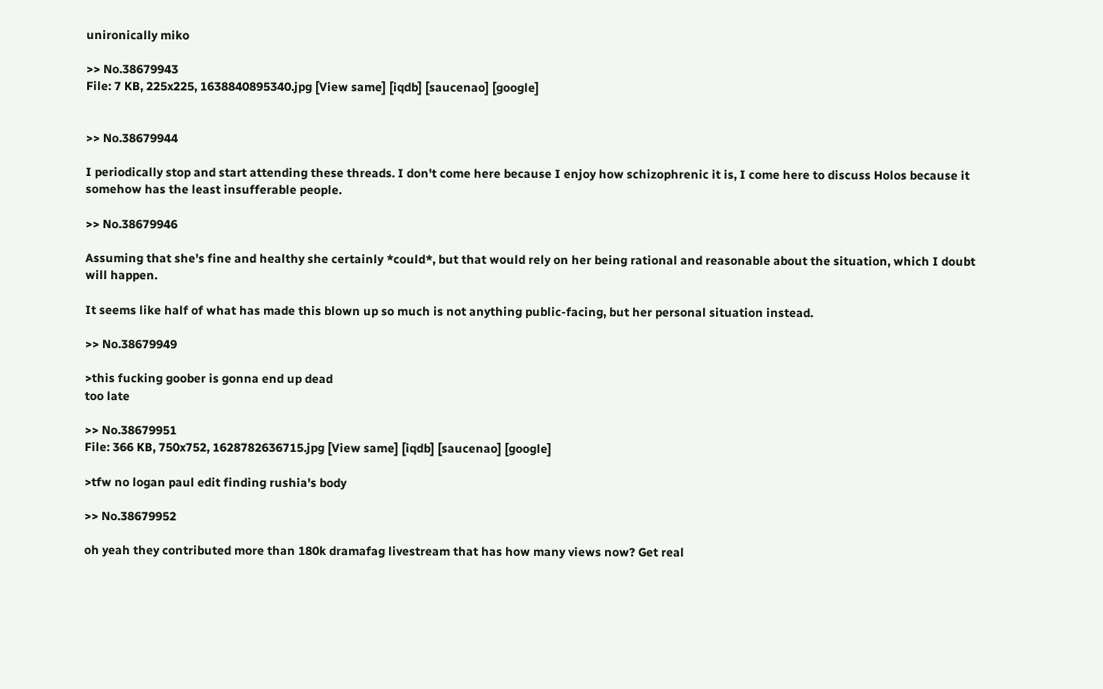unironically miko

>> No.38679943
File: 7 KB, 225x225, 1638840895340.jpg [View same] [iqdb] [saucenao] [google]


>> No.38679944

I periodically stop and start attending these threads. I don't come here because I enjoy how schizophrenic it is, I come here to discuss Holos because it somehow has the least insufferable people.

>> No.38679946

Assuming that she's fine and healthy she certainly *could*, but that would rely on her being rational and reasonable about the situation, which I doubt will happen.

It seems like half of what has made this blown up so much is not anything public-facing, but her personal situation instead.

>> No.38679949

>this fucking goober is gonna end up dead
too late

>> No.38679951
File: 366 KB, 750x752, 1628782636715.jpg [View same] [iqdb] [saucenao] [google]

>tfw no logan paul edit finding rushia's body

>> No.38679952

oh yeah they contributed more than 180k dramafag livestream that has how many views now? Get real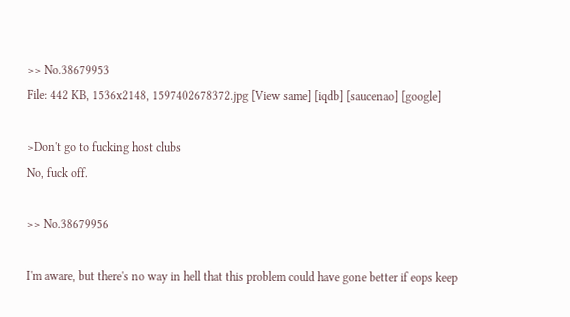>> No.38679953
File: 442 KB, 1536x2148, 1597402678372.jpg [View same] [iqdb] [saucenao] [google]

>Don't go to fucking host clubs
No, fuck off.

>> No.38679956

I'm aware, but there's no way in hell that this problem could have gone better if eops keep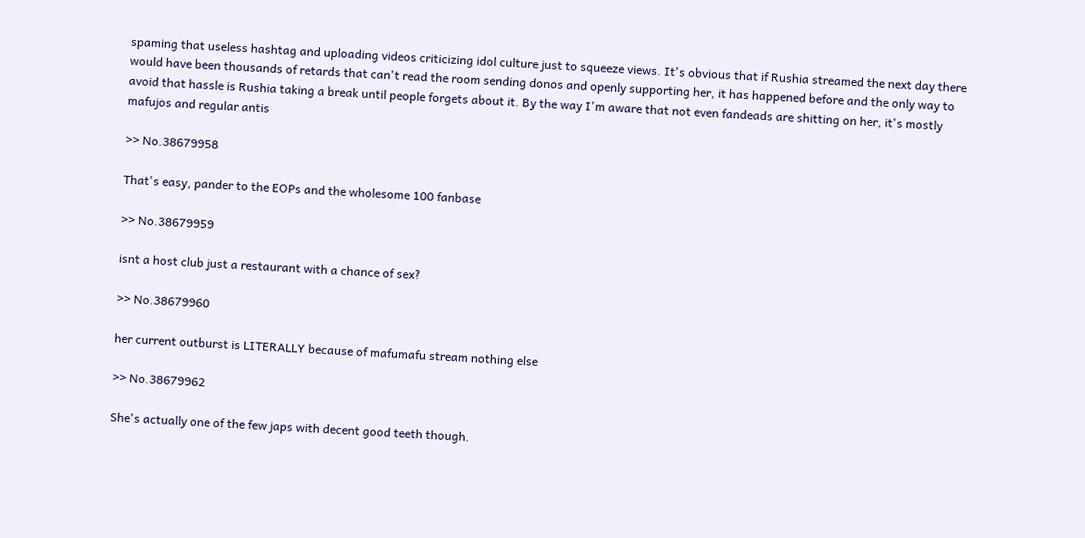spaming that useless hashtag and uploading videos criticizing idol culture just to squeeze views. It's obvious that if Rushia streamed the next day there would have been thousands of retards that can't read the room sending donos and openly supporting her, it has happened before and the only way to avoid that hassle is Rushia taking a break until people forgets about it. By the way I'm aware that not even fandeads are shitting on her, it's mostly mafujos and regular antis

>> No.38679958

That's easy, pander to the EOPs and the wholesome 100 fanbase

>> No.38679959

isnt a host club just a restaurant with a chance of sex?

>> No.38679960

her current outburst is LITERALLY because of mafumafu stream nothing else

>> No.38679962

She's actually one of the few japs with decent good teeth though.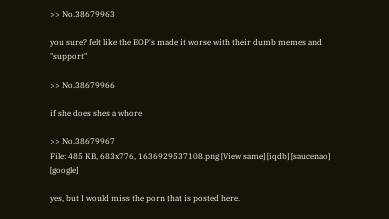>> No.38679963

you sure? felt like the EOP's made it worse with their dumb memes and "support"

>> No.38679966

if she does shes a whore

>> No.38679967
File: 485 KB, 683x776, 1636929537108.png [View same] [iqdb] [saucenao] [google]

yes, but I would miss the porn that is posted here.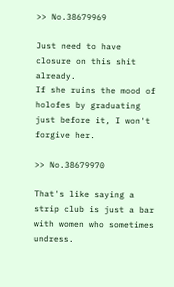>> No.38679969

Just need to have closure on this shit already.
If she ruins the mood of holofes by graduating just before it, I won't forgive her.

>> No.38679970

That's like saying a strip club is just a bar with women who sometimes undress.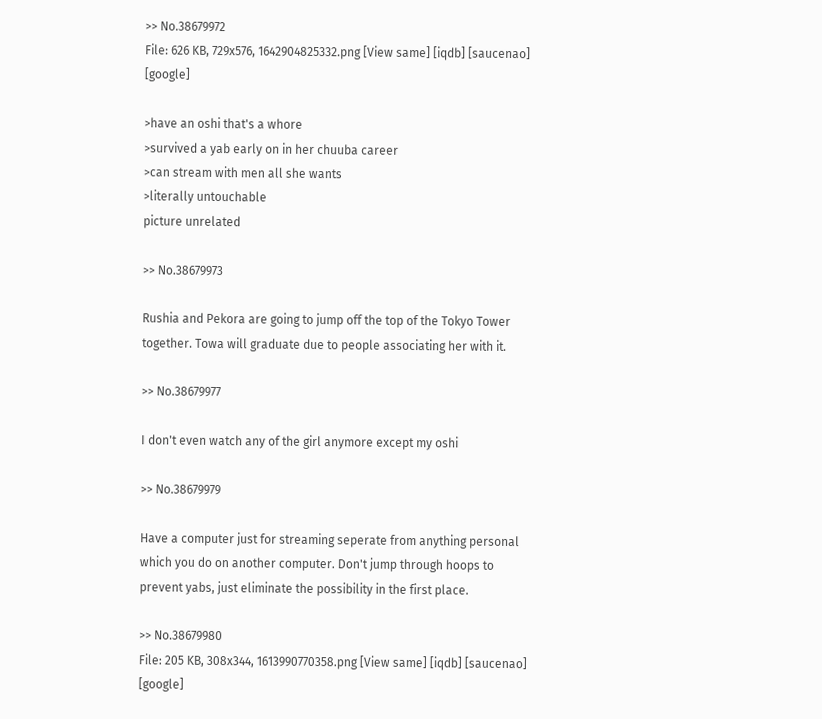>> No.38679972
File: 626 KB, 729x576, 1642904825332.png [View same] [iqdb] [saucenao] [google]

>have an oshi that's a whore
>survived a yab early on in her chuuba career
>can stream with men all she wants
>literally untouchable
picture unrelated

>> No.38679973

Rushia and Pekora are going to jump off the top of the Tokyo Tower together. Towa will graduate due to people associating her with it.

>> No.38679977

I don't even watch any of the girl anymore except my oshi

>> No.38679979

Have a computer just for streaming seperate from anything personal which you do on another computer. Don't jump through hoops to prevent yabs, just eliminate the possibility in the first place.

>> No.38679980
File: 205 KB, 308x344, 1613990770358.png [View same] [iqdb] [saucenao] [google]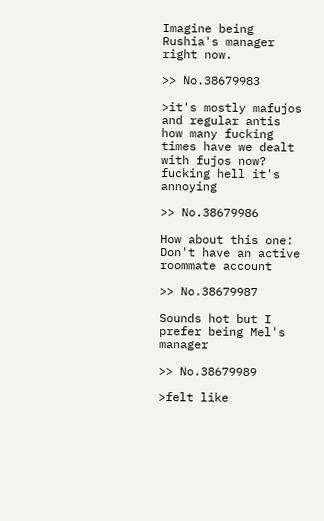Imagine being Rushia's manager right now.

>> No.38679983

>it's mostly mafujos and regular antis
how many fucking times have we dealt with fujos now? fucking hell it's annoying

>> No.38679986

How about this one:
Don't have an active roommate account

>> No.38679987

Sounds hot but I prefer being Mel's manager

>> No.38679989

>felt like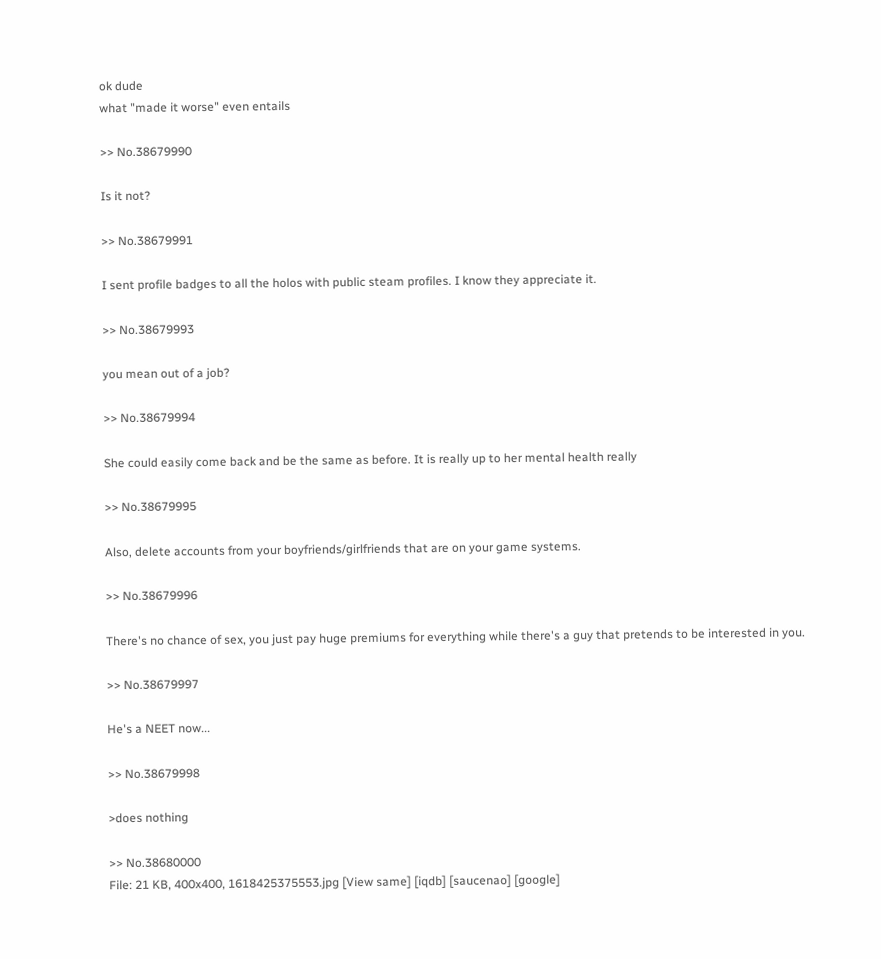ok dude
what "made it worse" even entails

>> No.38679990

Is it not?

>> No.38679991

I sent profile badges to all the holos with public steam profiles. I know they appreciate it.

>> No.38679993

you mean out of a job?

>> No.38679994

She could easily come back and be the same as before. It is really up to her mental health really

>> No.38679995

Also, delete accounts from your boyfriends/girlfriends that are on your game systems.

>> No.38679996

There's no chance of sex, you just pay huge premiums for everything while there's a guy that pretends to be interested in you.

>> No.38679997

He's a NEET now...

>> No.38679998

>does nothing

>> No.38680000
File: 21 KB, 400x400, 1618425375553.jpg [View same] [iqdb] [saucenao] [google]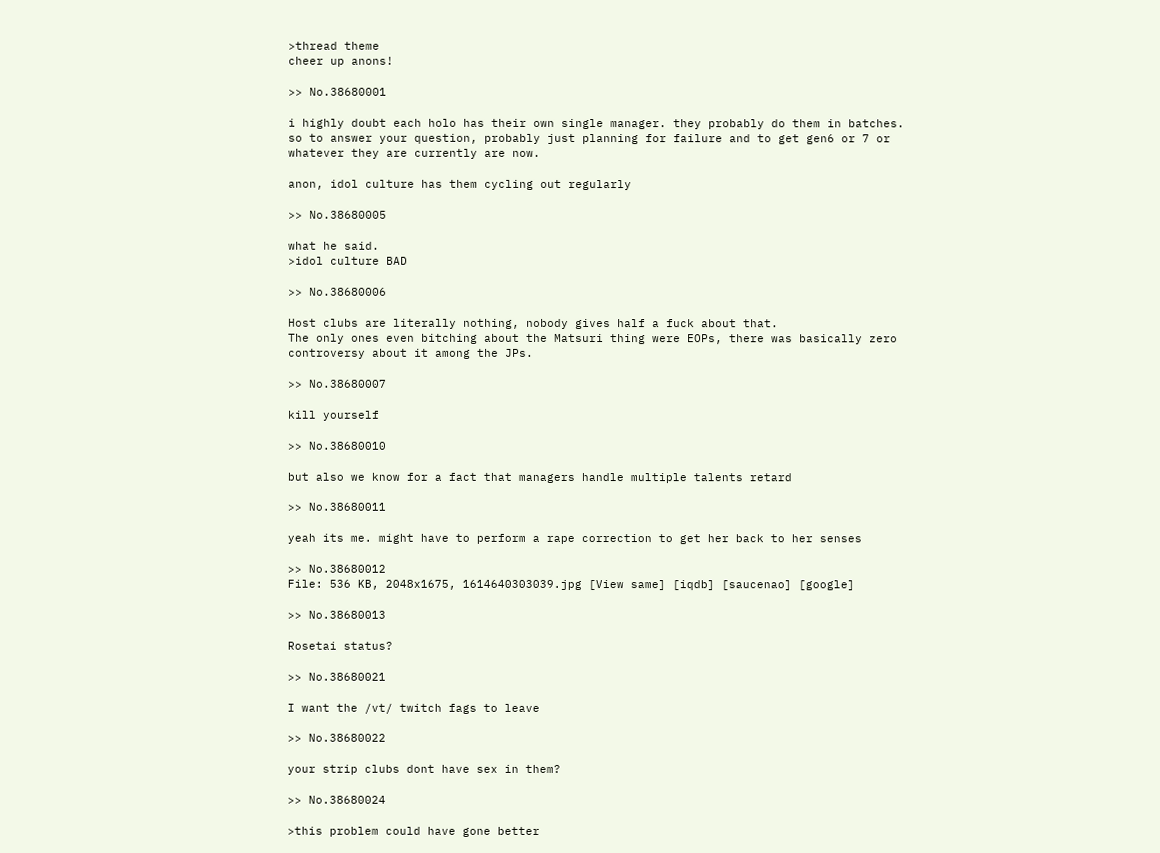>thread theme
cheer up anons!

>> No.38680001

i highly doubt each holo has their own single manager. they probably do them in batches.
so to answer your question, probably just planning for failure and to get gen6 or 7 or whatever they are currently are now.

anon, idol culture has them cycling out regularly

>> No.38680005

what he said.
>idol culture BAD

>> No.38680006

Host clubs are literally nothing, nobody gives half a fuck about that.
The only ones even bitching about the Matsuri thing were EOPs, there was basically zero controversy about it among the JPs.

>> No.38680007

kill yourself

>> No.38680010

but also we know for a fact that managers handle multiple talents retard

>> No.38680011

yeah its me. might have to perform a rape correction to get her back to her senses

>> No.38680012
File: 536 KB, 2048x1675, 1614640303039.jpg [View same] [iqdb] [saucenao] [google]

>> No.38680013

Rosetai status?

>> No.38680021

I want the /vt/ twitch fags to leave

>> No.38680022

your strip clubs dont have sex in them?

>> No.38680024

>this problem could have gone better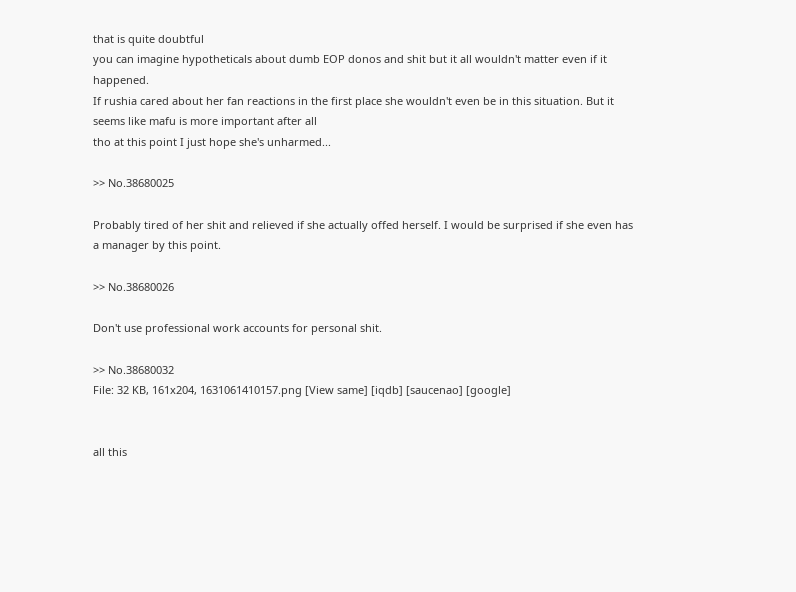that is quite doubtful
you can imagine hypotheticals about dumb EOP donos and shit but it all wouldn't matter even if it happened.
If rushia cared about her fan reactions in the first place she wouldn't even be in this situation. But it seems like mafu is more important after all
tho at this point I just hope she's unharmed...

>> No.38680025

Probably tired of her shit and relieved if she actually offed herself. I would be surprised if she even has a manager by this point.

>> No.38680026

Don't use professional work accounts for personal shit.

>> No.38680032
File: 32 KB, 161x204, 1631061410157.png [View same] [iqdb] [saucenao] [google]


all this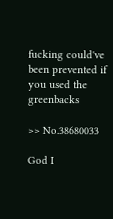fucking could've been prevented if you used the greenbacks

>> No.38680033

God I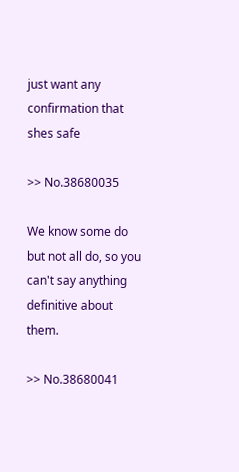just want any confirmation that shes safe

>> No.38680035

We know some do but not all do, so you can't say anything definitive about them.

>> No.38680041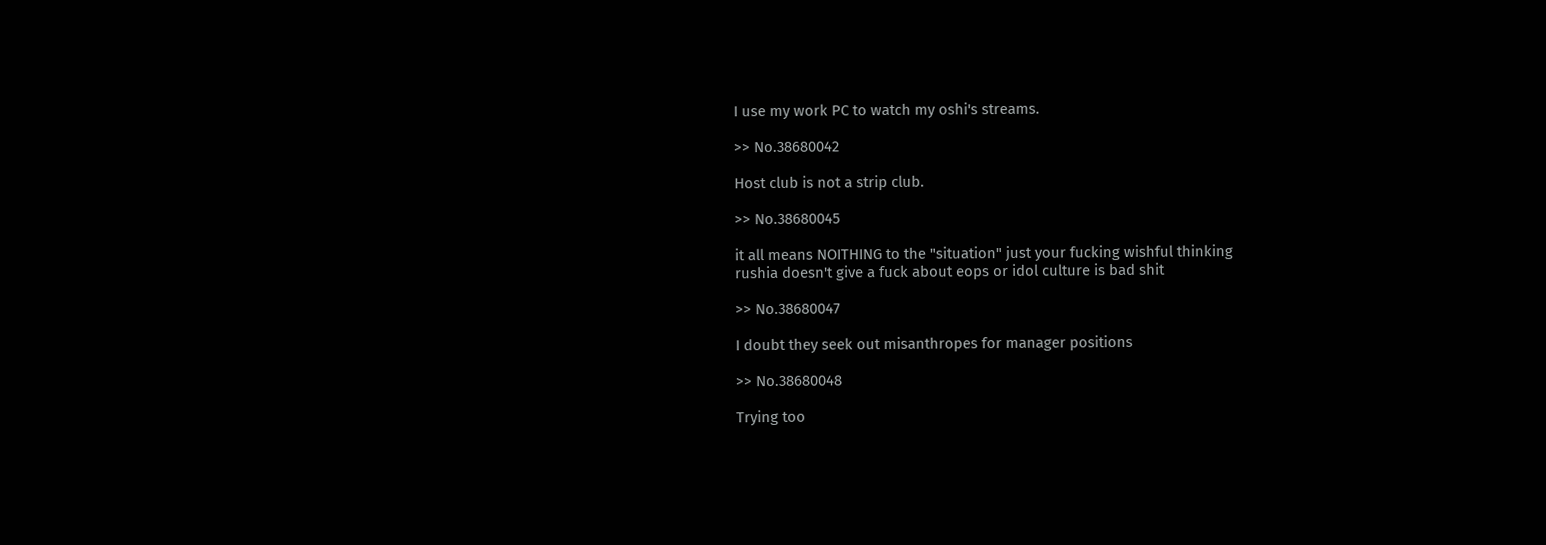I use my work PC to watch my oshi's streams.

>> No.38680042

Host club is not a strip club.

>> No.38680045

it all means NOITHING to the "situation" just your fucking wishful thinking
rushia doesn't give a fuck about eops or idol culture is bad shit

>> No.38680047

I doubt they seek out misanthropes for manager positions

>> No.38680048

Trying too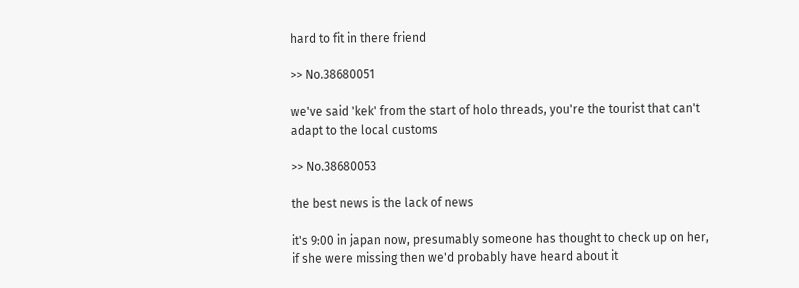hard to fit in there friend

>> No.38680051

we've said 'kek' from the start of holo threads, you're the tourist that can't adapt to the local customs

>> No.38680053

the best news is the lack of news

it's 9:00 in japan now, presumably someone has thought to check up on her, if she were missing then we'd probably have heard about it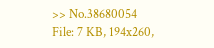>> No.38680054
File: 7 KB, 194x260,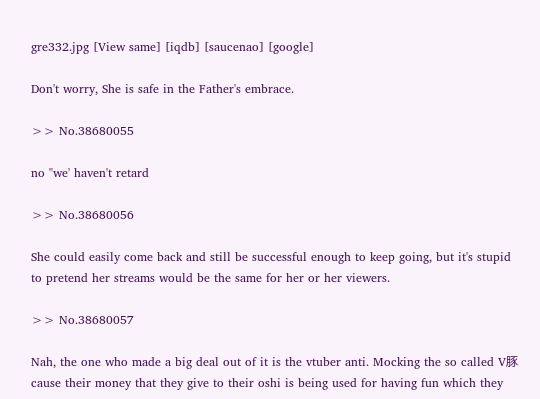gre332.jpg [View same] [iqdb] [saucenao] [google]

Don't worry, She is safe in the Father's embrace.

>> No.38680055

no "we' haven't retard

>> No.38680056

She could easily come back and still be successful enough to keep going, but it's stupid to pretend her streams would be the same for her or her viewers.

>> No.38680057

Nah, the one who made a big deal out of it is the vtuber anti. Mocking the so called V豚 cause their money that they give to their oshi is being used for having fun which they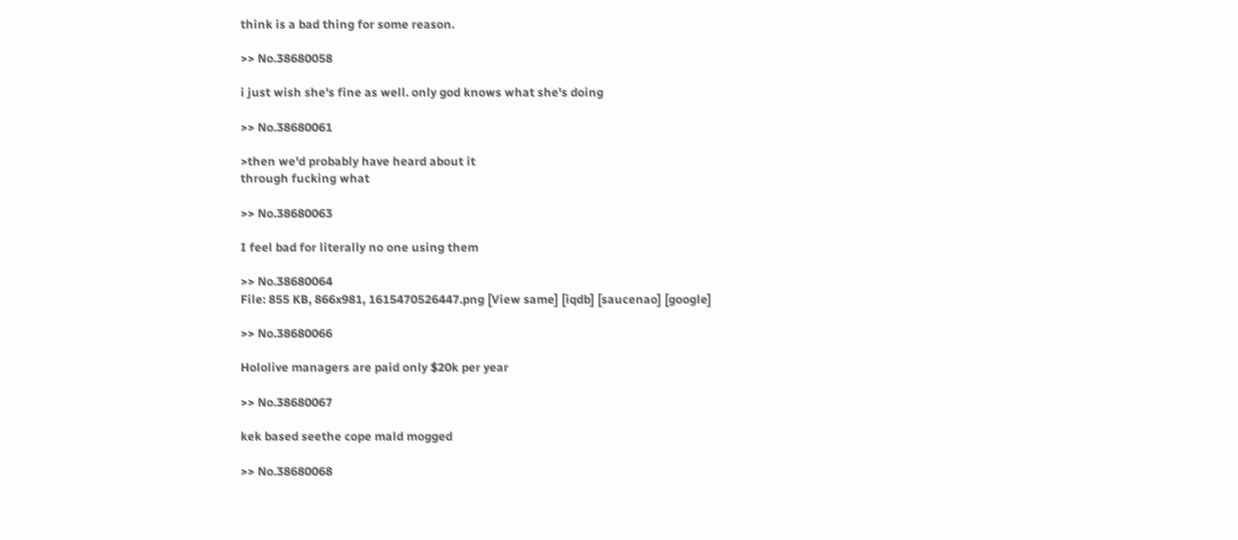think is a bad thing for some reason.

>> No.38680058

i just wish she's fine as well. only god knows what she's doing

>> No.38680061

>then we'd probably have heard about it
through fucking what

>> No.38680063

I feel bad for literally no one using them

>> No.38680064
File: 855 KB, 866x981, 1615470526447.png [View same] [iqdb] [saucenao] [google]

>> No.38680066

Hololive managers are paid only $20k per year

>> No.38680067

kek based seethe cope mald mogged

>> No.38680068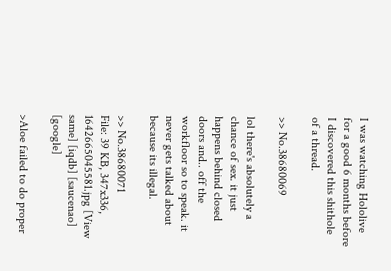I was watching Hololive for a good 6 months before I discovered this shithole of a thread.

>> No.38680069

lol there's absolutely a chance of sex. it just happens behind closed doors and.. off the workfloor so to speak. it never gets talked about because its illegal.

>> No.38680071
File: 39 KB, 347x336, 1642665045581.jpg [View same] [iqdb] [saucenao] [google]

>Aloe failed to do proper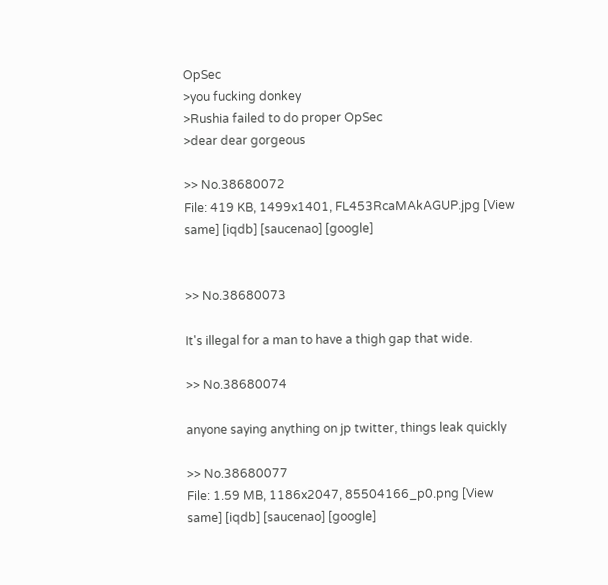OpSec
>you fucking donkey
>Rushia failed to do proper OpSec
>dear dear gorgeous

>> No.38680072
File: 419 KB, 1499x1401, FL453RcaMAkAGUP.jpg [View same] [iqdb] [saucenao] [google]


>> No.38680073

It's illegal for a man to have a thigh gap that wide.

>> No.38680074

anyone saying anything on jp twitter, things leak quickly

>> No.38680077
File: 1.59 MB, 1186x2047, 85504166_p0.png [View same] [iqdb] [saucenao] [google]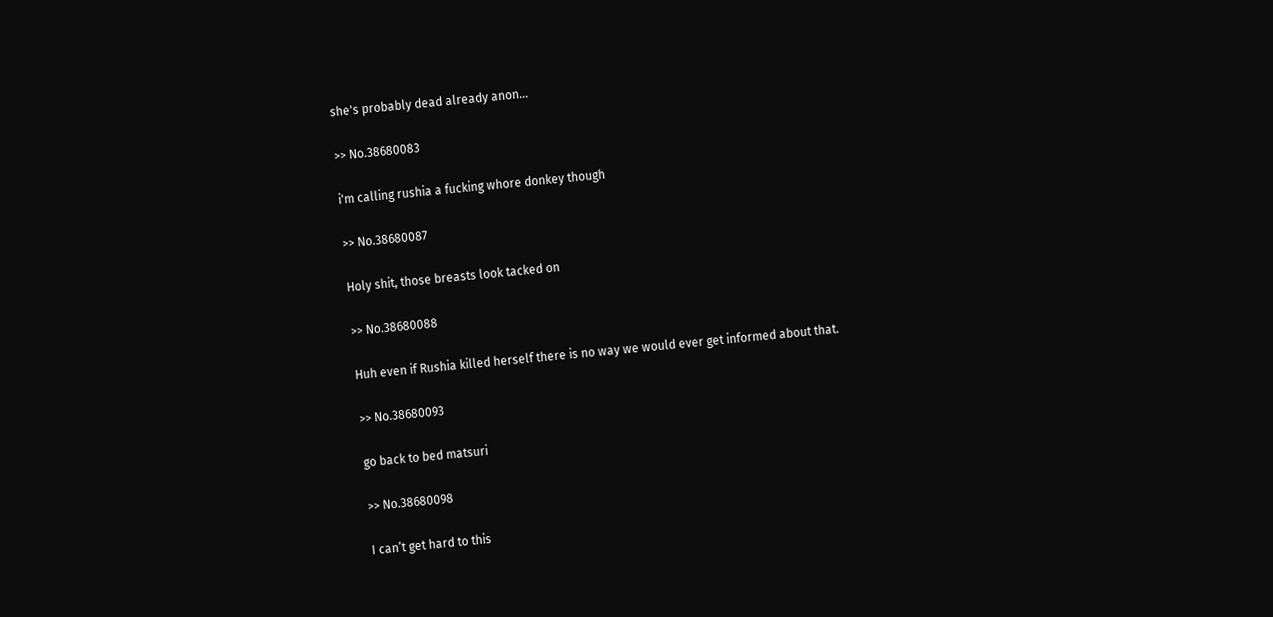she's probably dead already anon...

>> No.38680083

i'm calling rushia a fucking whore donkey though

>> No.38680087

Holy shit, those breasts look tacked on

>> No.38680088

Huh even if Rushia killed herself there is no way we would ever get informed about that.

>> No.38680093

go back to bed matsuri

>> No.38680098

I can’t get hard to this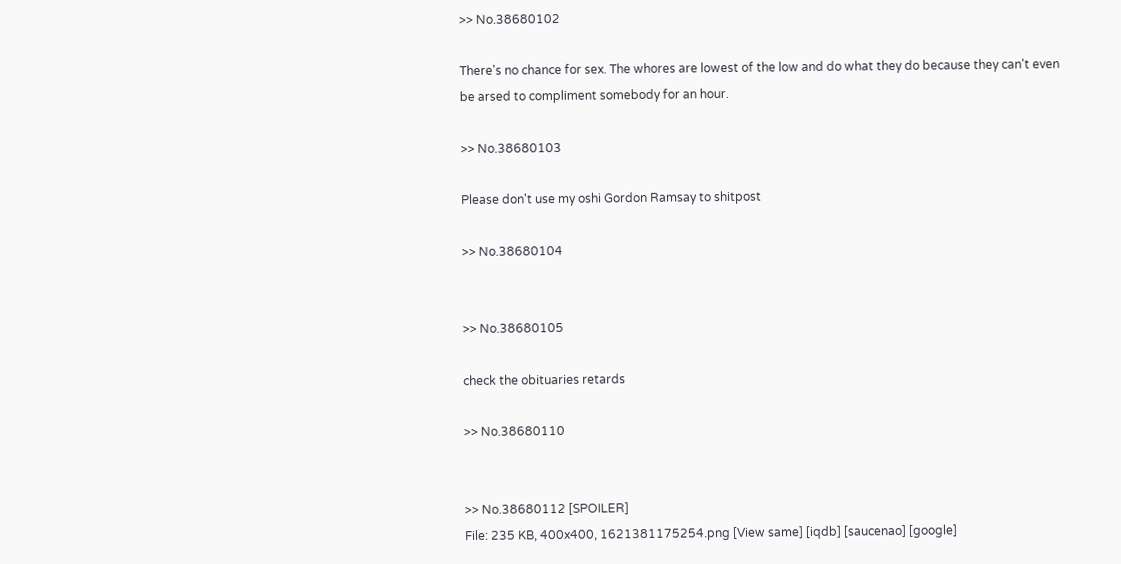>> No.38680102

There's no chance for sex. The whores are lowest of the low and do what they do because they can't even be arsed to compliment somebody for an hour.

>> No.38680103

Please don't use my oshi Gordon Ramsay to shitpost

>> No.38680104


>> No.38680105

check the obituaries retards

>> No.38680110


>> No.38680112 [SPOILER]
File: 235 KB, 400x400, 1621381175254.png [View same] [iqdb] [saucenao] [google]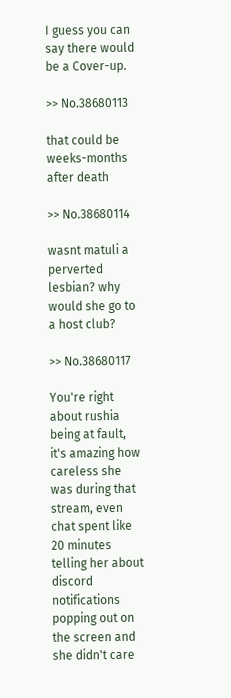I guess you can say there would be a Cover-up.

>> No.38680113

that could be weeks-months after death

>> No.38680114

wasnt matuli a perverted lesbian? why would she go to a host club?

>> No.38680117

You're right about rushia being at fault, it's amazing how careless she was during that stream, even chat spent like 20 minutes telling her about discord notifications popping out on the screen and she didn't care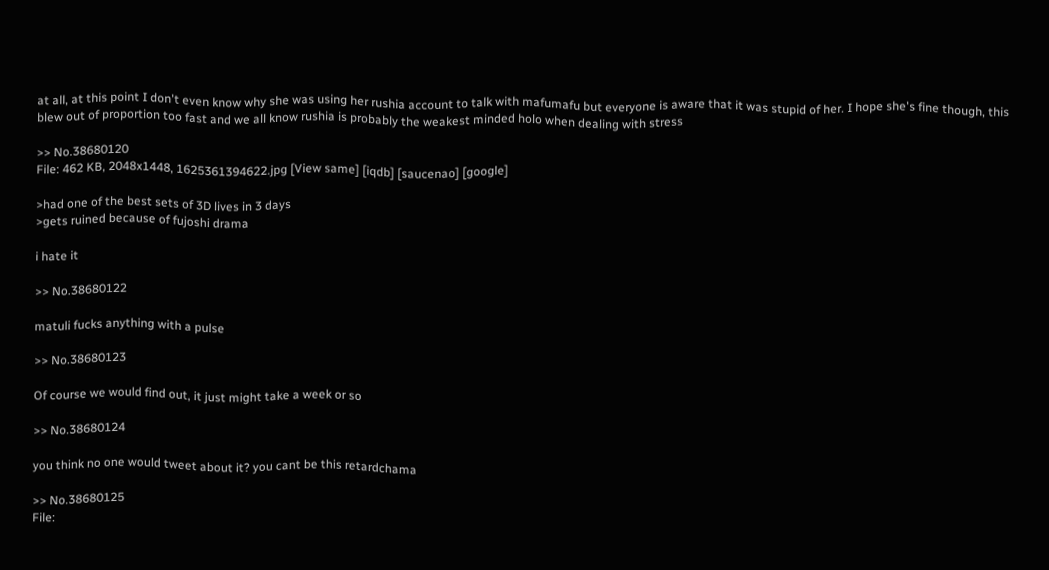at all, at this point I don't even know why she was using her rushia account to talk with mafumafu but everyone is aware that it was stupid of her. I hope she's fine though, this blew out of proportion too fast and we all know rushia is probably the weakest minded holo when dealing with stress

>> No.38680120
File: 462 KB, 2048x1448, 1625361394622.jpg [View same] [iqdb] [saucenao] [google]

>had one of the best sets of 3D lives in 3 days
>gets ruined because of fujoshi drama

i hate it

>> No.38680122

matuli fucks anything with a pulse

>> No.38680123

Of course we would find out, it just might take a week or so

>> No.38680124

you think no one would tweet about it? you cant be this retardchama

>> No.38680125
File: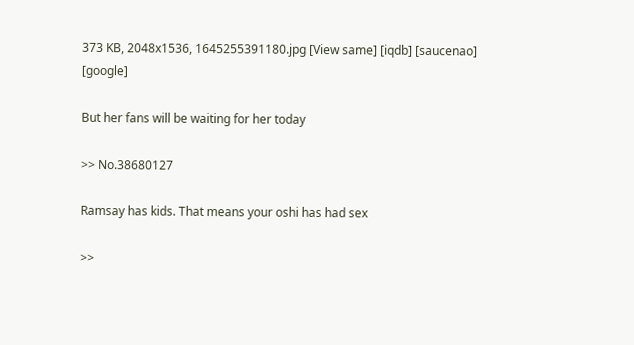373 KB, 2048x1536, 1645255391180.jpg [View same] [iqdb] [saucenao] [google]

But her fans will be waiting for her today

>> No.38680127

Ramsay has kids. That means your oshi has had sex

>>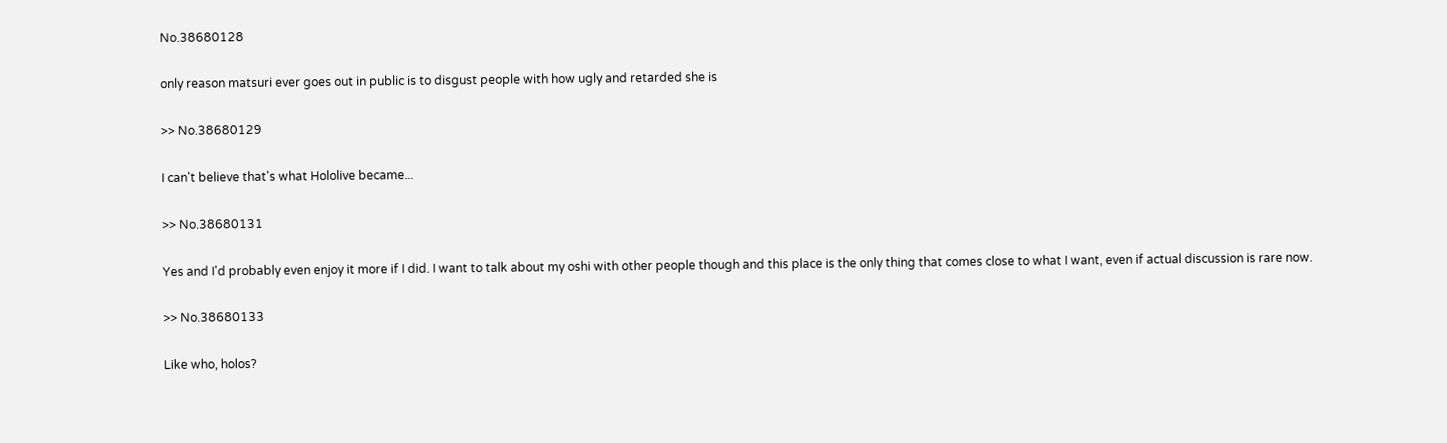No.38680128

only reason matsuri ever goes out in public is to disgust people with how ugly and retarded she is

>> No.38680129

I can't believe that's what Hololive became...

>> No.38680131

Yes and I'd probably even enjoy it more if I did. I want to talk about my oshi with other people though and this place is the only thing that comes close to what I want, even if actual discussion is rare now.

>> No.38680133

Like who, holos?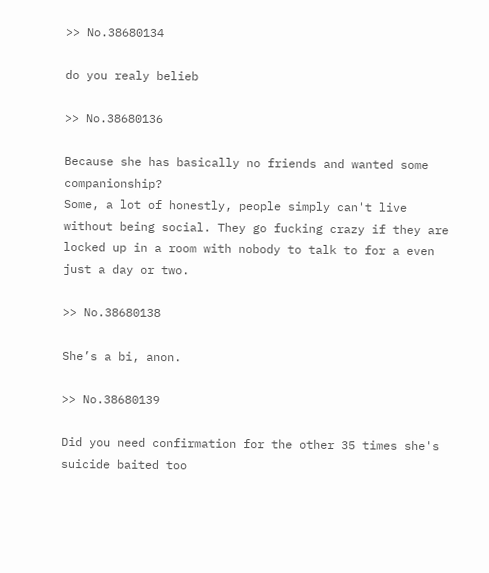>> No.38680134

do you realy belieb

>> No.38680136

Because she has basically no friends and wanted some companionship?
Some, a lot of honestly, people simply can't live without being social. They go fucking crazy if they are locked up in a room with nobody to talk to for a even just a day or two.

>> No.38680138

She’s a bi, anon.

>> No.38680139

Did you need confirmation for the other 35 times she's suicide baited too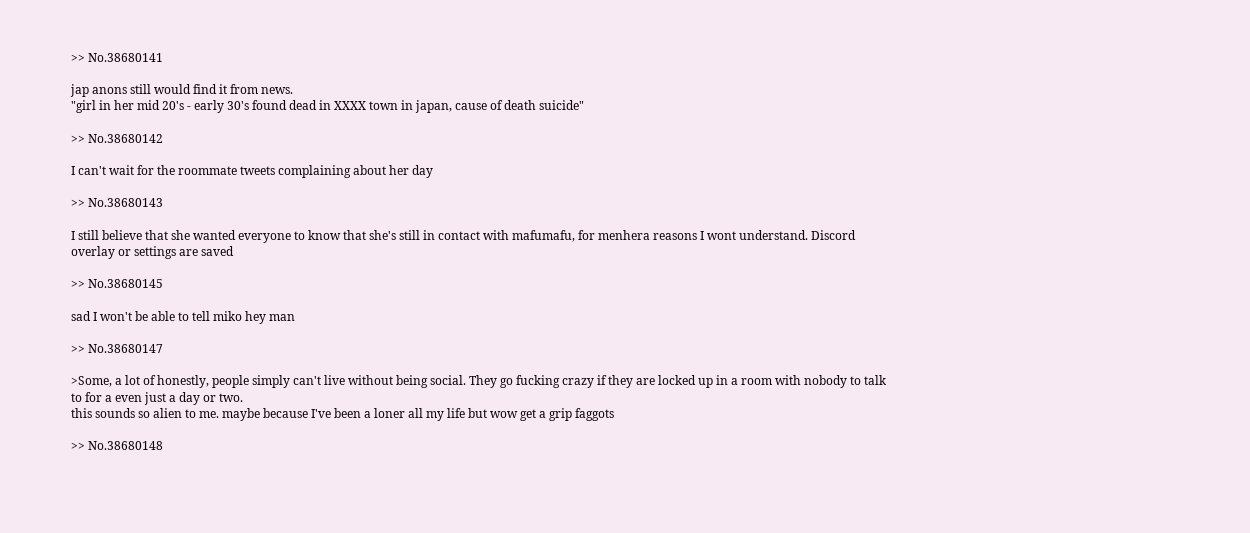>> No.38680141

jap anons still would find it from news.
"girl in her mid 20's - early 30's found dead in XXXX town in japan, cause of death suicide"

>> No.38680142

I can't wait for the roommate tweets complaining about her day

>> No.38680143

I still believe that she wanted everyone to know that she's still in contact with mafumafu, for menhera reasons I wont understand. Discord overlay or settings are saved

>> No.38680145

sad I won't be able to tell miko hey man

>> No.38680147

>Some, a lot of honestly, people simply can't live without being social. They go fucking crazy if they are locked up in a room with nobody to talk to for a even just a day or two.
this sounds so alien to me. maybe because I've been a loner all my life but wow get a grip faggots

>> No.38680148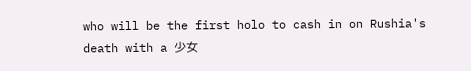who will be the first holo to cash in on Rushia's death with a 少女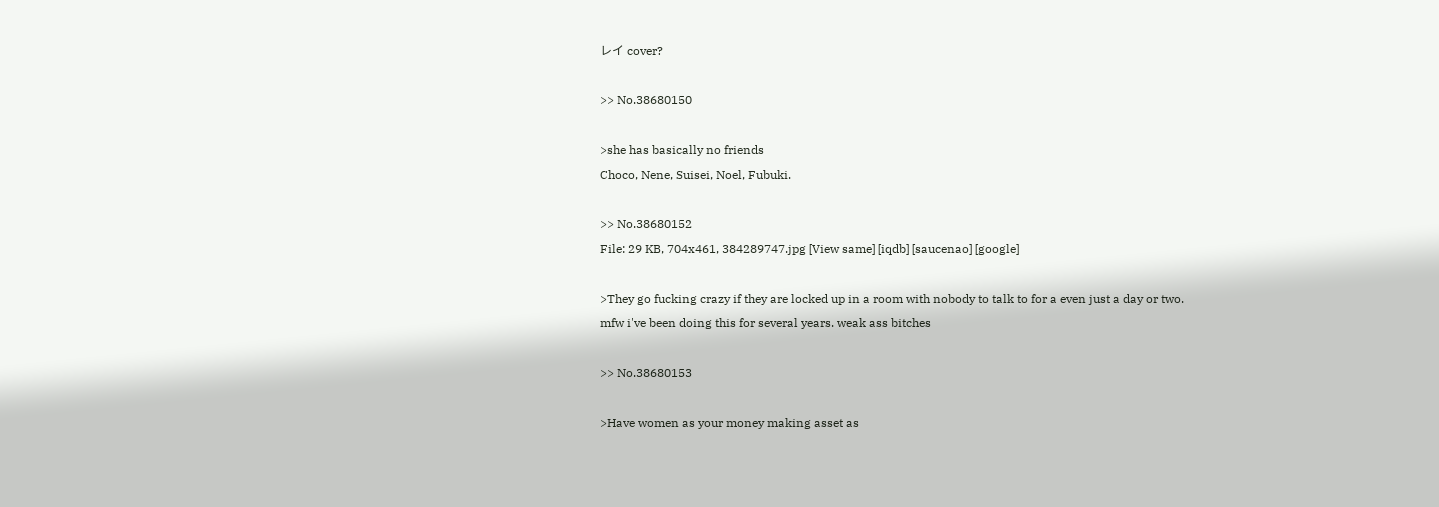レイ cover?

>> No.38680150

>she has basically no friends
Choco, Nene, Suisei, Noel, Fubuki.

>> No.38680152
File: 29 KB, 704x461, 384289747.jpg [View same] [iqdb] [saucenao] [google]

>They go fucking crazy if they are locked up in a room with nobody to talk to for a even just a day or two.
mfw i've been doing this for several years. weak ass bitches

>> No.38680153

>Have women as your money making asset as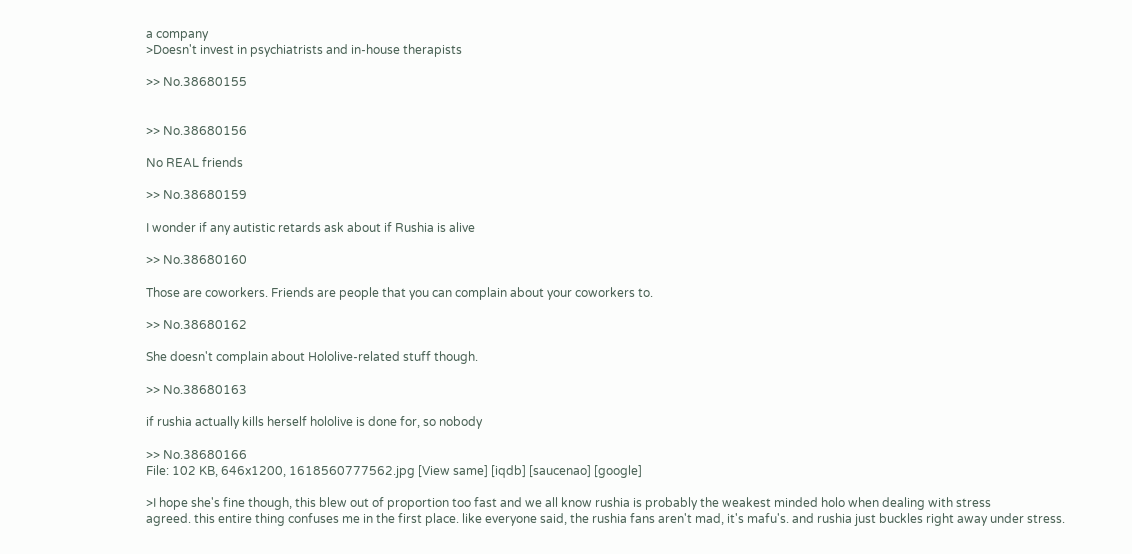a company
>Doesn't invest in psychiatrists and in-house therapists

>> No.38680155


>> No.38680156

No REAL friends

>> No.38680159

I wonder if any autistic retards ask about if Rushia is alive

>> No.38680160

Those are coworkers. Friends are people that you can complain about your coworkers to.

>> No.38680162

She doesn't complain about Hololive-related stuff though.

>> No.38680163

if rushia actually kills herself hololive is done for, so nobody

>> No.38680166
File: 102 KB, 646x1200, 1618560777562.jpg [View same] [iqdb] [saucenao] [google]

>I hope she's fine though, this blew out of proportion too fast and we all know rushia is probably the weakest minded holo when dealing with stress
agreed. this entire thing confuses me in the first place. like everyone said, the rushia fans aren't mad, it's mafu's. and rushia just buckles right away under stress.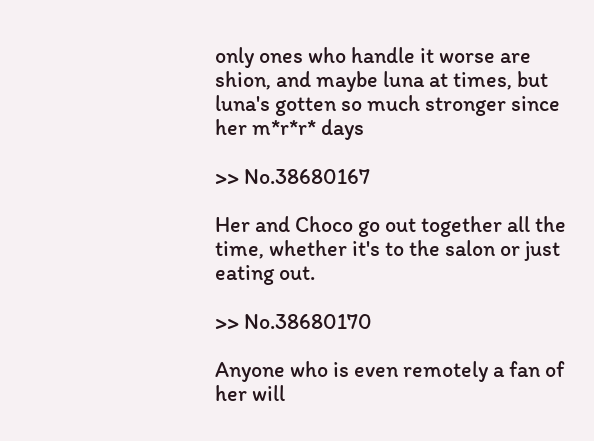only ones who handle it worse are shion, and maybe luna at times, but luna's gotten so much stronger since her m*r*r* days

>> No.38680167

Her and Choco go out together all the time, whether it's to the salon or just eating out.

>> No.38680170

Anyone who is even remotely a fan of her will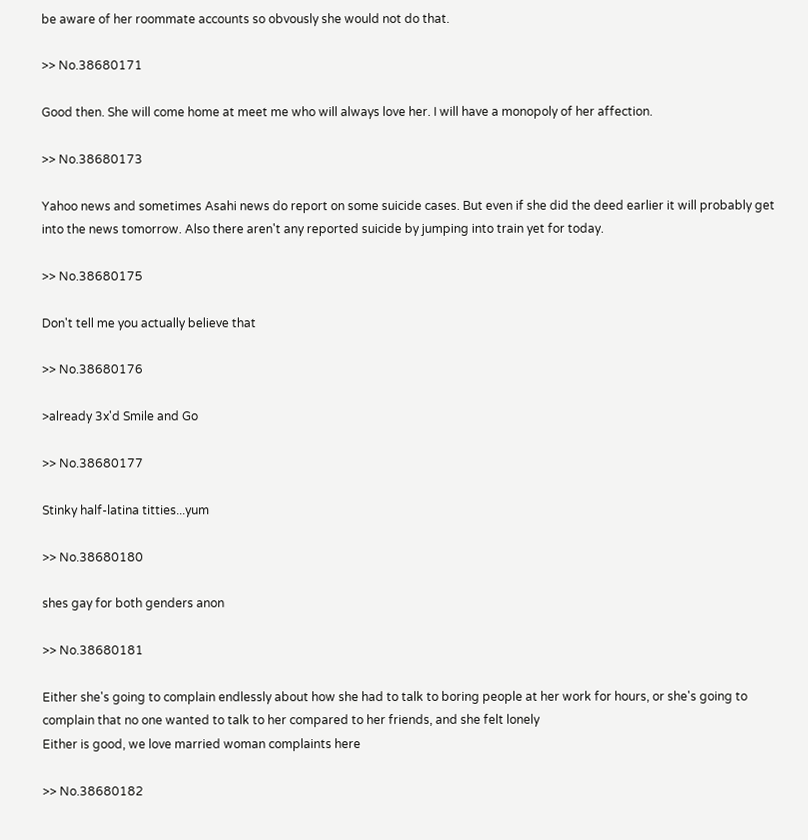be aware of her roommate accounts so obvously she would not do that.

>> No.38680171

Good then. She will come home at meet me who will always love her. I will have a monopoly of her affection.

>> No.38680173

Yahoo news and sometimes Asahi news do report on some suicide cases. But even if she did the deed earlier it will probably get into the news tomorrow. Also there aren't any reported suicide by jumping into train yet for today.

>> No.38680175

Don't tell me you actually believe that

>> No.38680176

>already 3x'd Smile and Go

>> No.38680177

Stinky half-latina titties...yum

>> No.38680180

shes gay for both genders anon

>> No.38680181

Either she's going to complain endlessly about how she had to talk to boring people at her work for hours, or she's going to complain that no one wanted to talk to her compared to her friends, and she felt lonely
Either is good, we love married woman complaints here

>> No.38680182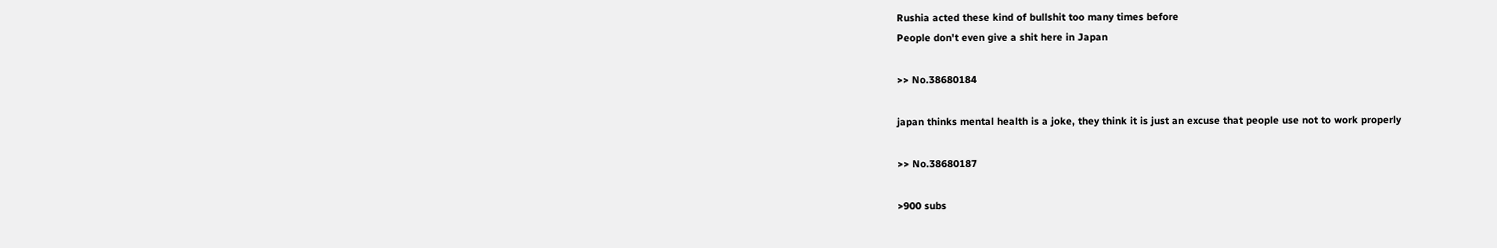Rushia acted these kind of bullshit too many times before
People don't even give a shit here in Japan

>> No.38680184

japan thinks mental health is a joke, they think it is just an excuse that people use not to work properly

>> No.38680187

>900 subs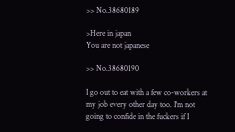>> No.38680189

>Here in japan
You are not japanese

>> No.38680190

I go out to eat with a few co-workers at my job every other day too. I'm not going to confide in the fuckers if I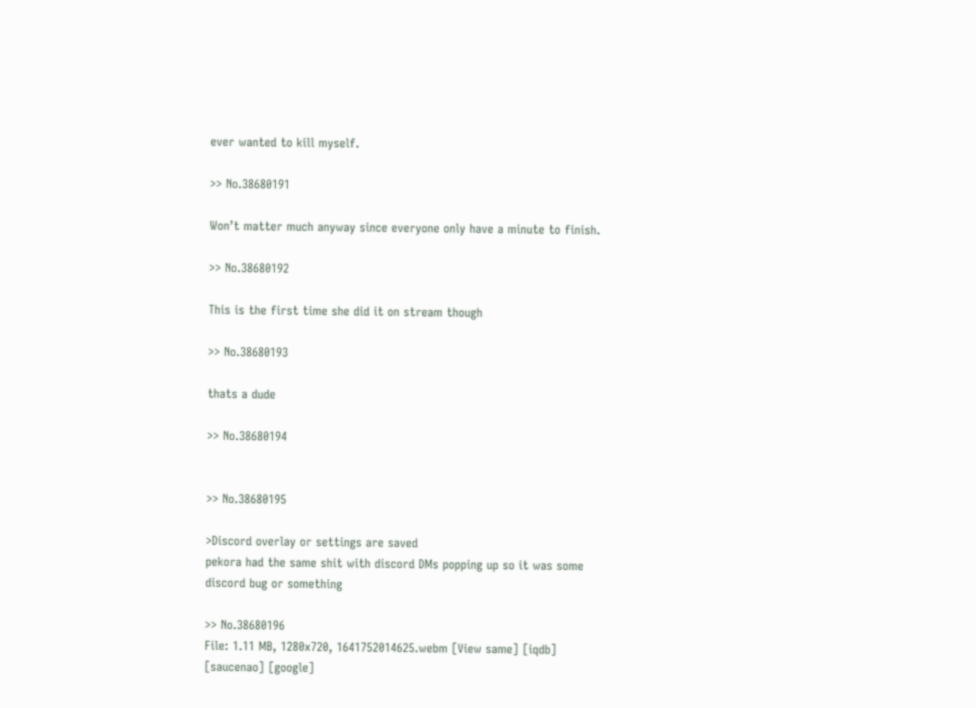ever wanted to kill myself.

>> No.38680191

Won’t matter much anyway since everyone only have a minute to finish.

>> No.38680192

This is the first time she did it on stream though

>> No.38680193

thats a dude

>> No.38680194


>> No.38680195

>Discord overlay or settings are saved
pekora had the same shit with discord DMs popping up so it was some discord bug or something

>> No.38680196
File: 1.11 MB, 1280x720, 1641752014625.webm [View same] [iqdb] [saucenao] [google]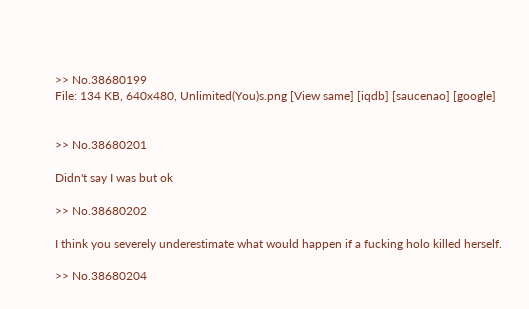>> No.38680199
File: 134 KB, 640x480, Unlimited(You)s.png [View same] [iqdb] [saucenao] [google]


>> No.38680201

Didn't say I was but ok

>> No.38680202

I think you severely underestimate what would happen if a fucking holo killed herself.

>> No.38680204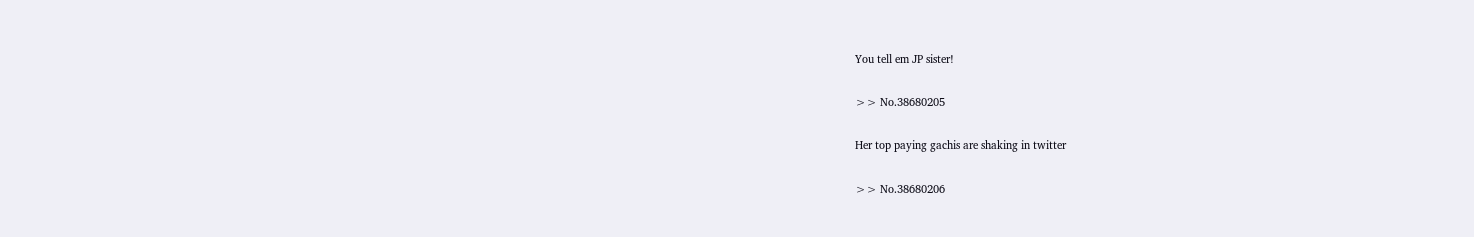You tell em JP sister!

>> No.38680205

Her top paying gachis are shaking in twitter

>> No.38680206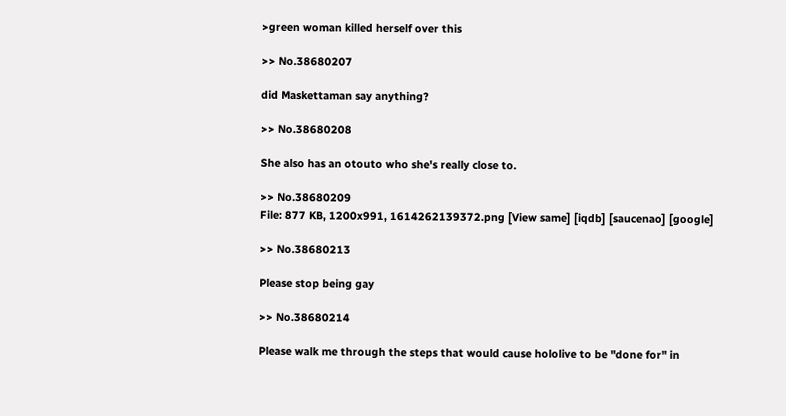>green woman killed herself over this

>> No.38680207

did Maskettaman say anything?

>> No.38680208

She also has an otouto who she's really close to.

>> No.38680209
File: 877 KB, 1200x991, 1614262139372.png [View same] [iqdb] [saucenao] [google]

>> No.38680213

Please stop being gay

>> No.38680214

Please walk me through the steps that would cause hololive to be "done for" in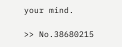your mind.

>> No.38680215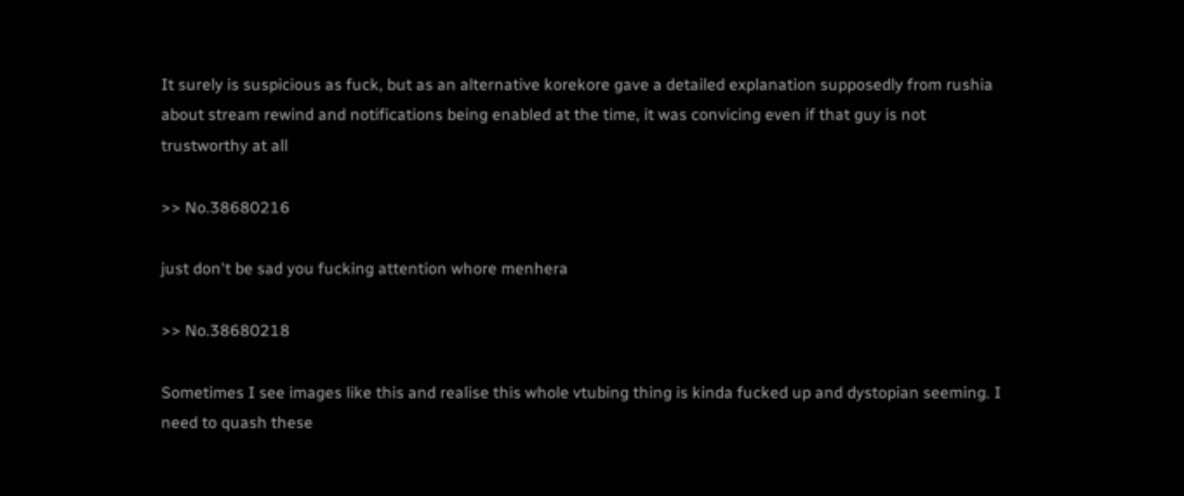It surely is suspicious as fuck, but as an alternative korekore gave a detailed explanation supposedly from rushia about stream rewind and notifications being enabled at the time, it was convicing even if that guy is not trustworthy at all

>> No.38680216

just don't be sad you fucking attention whore menhera

>> No.38680218

Sometimes I see images like this and realise this whole vtubing thing is kinda fucked up and dystopian seeming. I need to quash these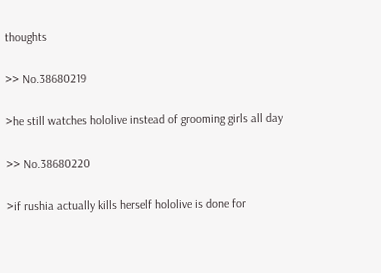thoughts

>> No.38680219

>he still watches hololive instead of grooming girls all day

>> No.38680220

>if rushia actually kills herself hololive is done for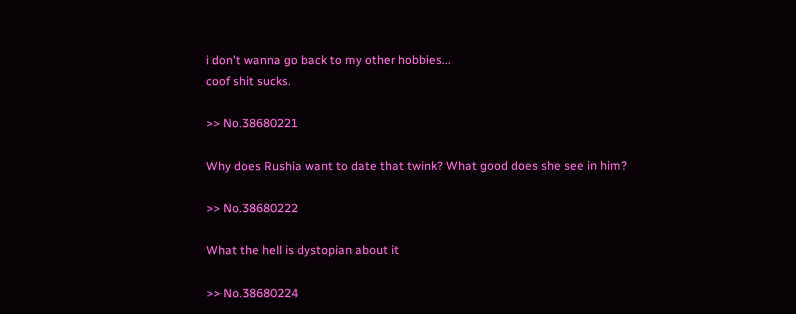i don't wanna go back to my other hobbies...
coof shit sucks.

>> No.38680221

Why does Rushia want to date that twink? What good does she see in him?

>> No.38680222

What the hell is dystopian about it

>> No.38680224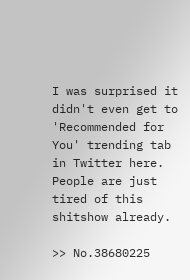I was surprised it didn't even get to 'Recommended for You' trending tab in Twitter here. People are just tired of this shitshow already.

>> No.38680225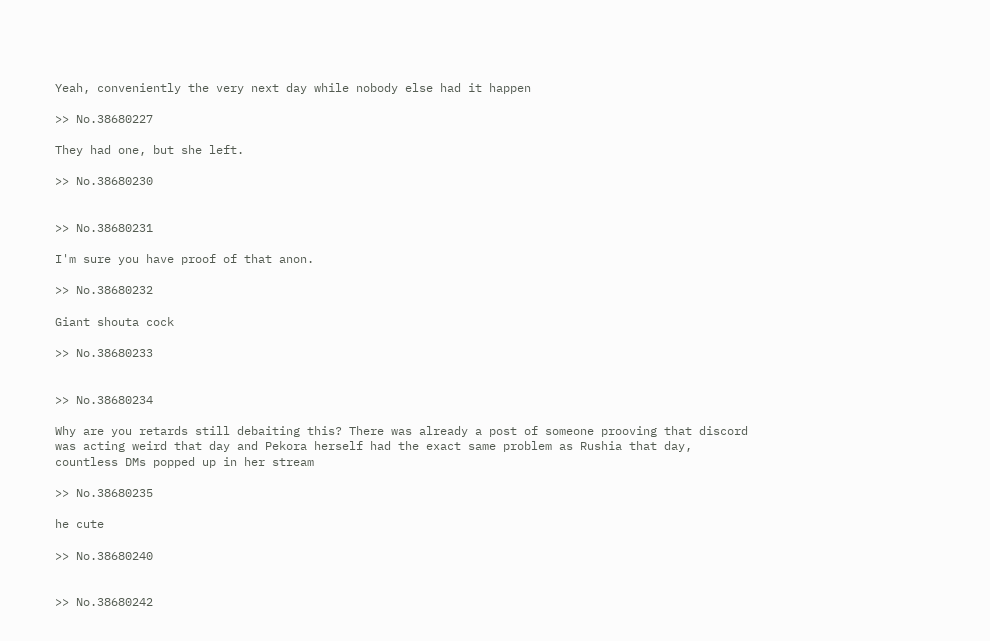Yeah, conveniently the very next day while nobody else had it happen

>> No.38680227

They had one, but she left.

>> No.38680230


>> No.38680231

I'm sure you have proof of that anon.

>> No.38680232

Giant shouta cock

>> No.38680233


>> No.38680234

Why are you retards still debaiting this? There was already a post of someone prooving that discord was acting weird that day and Pekora herself had the exact same problem as Rushia that day, countless DMs popped up in her stream

>> No.38680235

he cute

>> No.38680240


>> No.38680242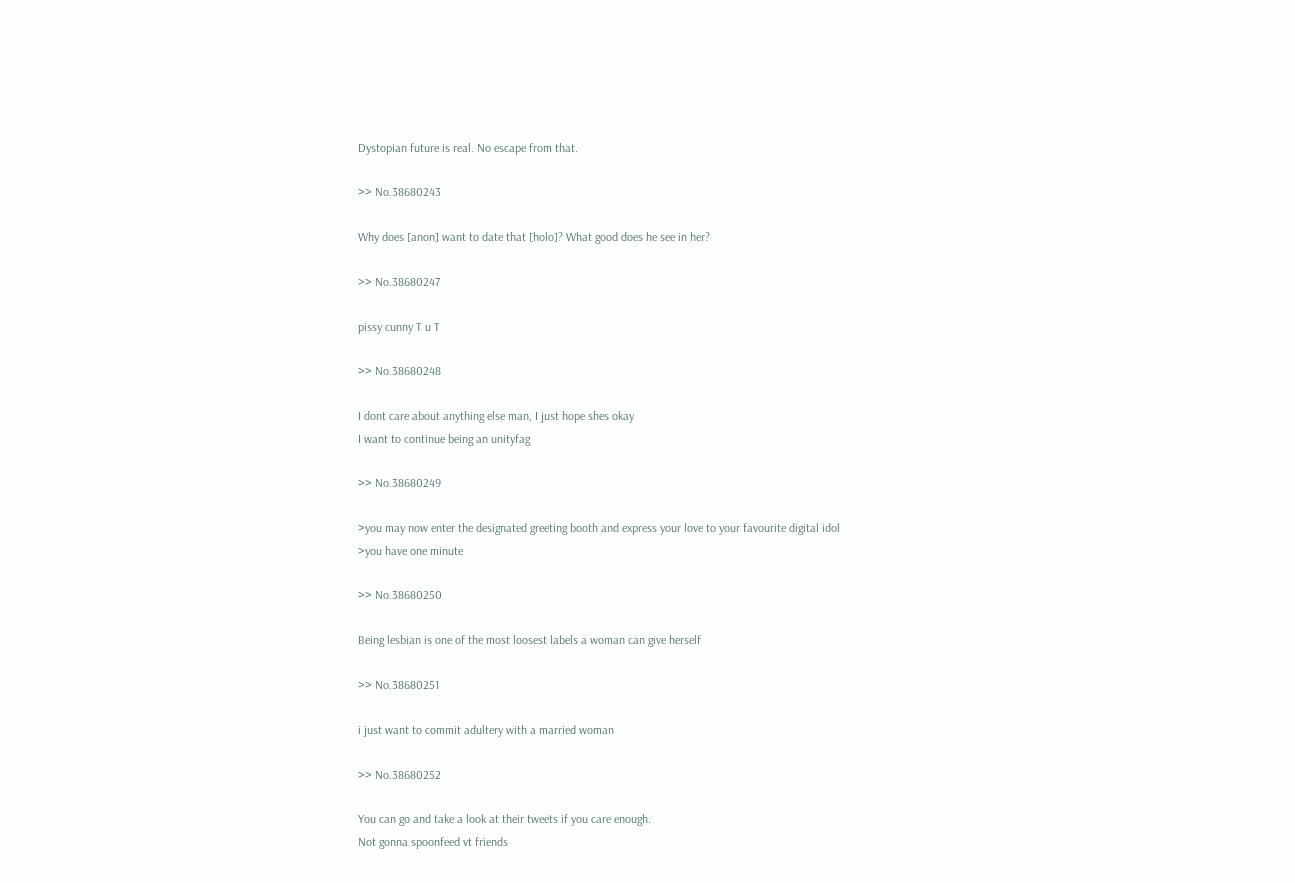Dystopian future is real. No escape from that.

>> No.38680243

Why does [anon] want to date that [holo]? What good does he see in her?

>> No.38680247

pissy cunny T u T

>> No.38680248

I dont care about anything else man, I just hope shes okay
I want to continue being an unityfag

>> No.38680249

>you may now enter the designated greeting booth and express your love to your favourite digital idol
>you have one minute

>> No.38680250

Being lesbian is one of the most loosest labels a woman can give herself

>> No.38680251

i just want to commit adultery with a married woman

>> No.38680252

You can go and take a look at their tweets if you care enough.
Not gonna spoonfeed vt friends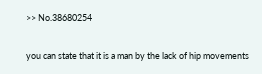>> No.38680254

you can state that it is a man by the lack of hip movements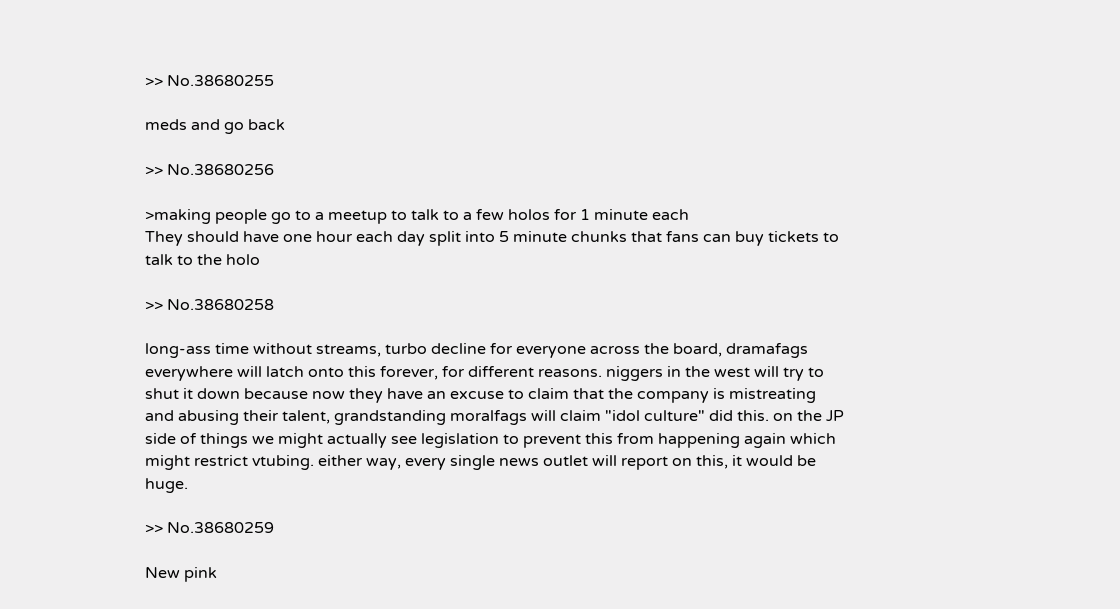>> No.38680255

meds and go back

>> No.38680256

>making people go to a meetup to talk to a few holos for 1 minute each
They should have one hour each day split into 5 minute chunks that fans can buy tickets to talk to the holo

>> No.38680258

long-ass time without streams, turbo decline for everyone across the board, dramafags everywhere will latch onto this forever, for different reasons. niggers in the west will try to shut it down because now they have an excuse to claim that the company is mistreating and abusing their talent, grandstanding moralfags will claim "idol culture" did this. on the JP side of things we might actually see legislation to prevent this from happening again which might restrict vtubing. either way, every single news outlet will report on this, it would be huge.

>> No.38680259

New pink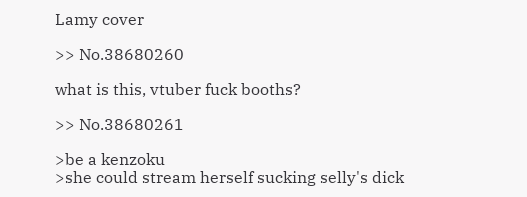Lamy cover

>> No.38680260

what is this, vtuber fuck booths?

>> No.38680261

>be a kenzoku
>she could stream herself sucking selly's dick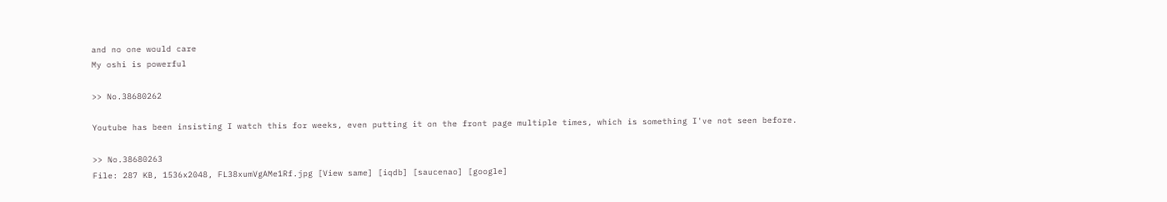and no one would care
My oshi is powerful

>> No.38680262

Youtube has been insisting I watch this for weeks, even putting it on the front page multiple times, which is something I've not seen before.

>> No.38680263
File: 287 KB, 1536x2048, FL38xumVgAMe1Rf.jpg [View same] [iqdb] [saucenao] [google]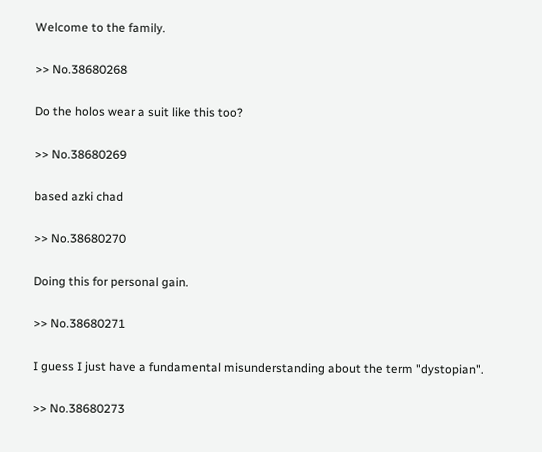Welcome to the family.

>> No.38680268

Do the holos wear a suit like this too?

>> No.38680269

based azki chad

>> No.38680270

Doing this for personal gain.

>> No.38680271

I guess I just have a fundamental misunderstanding about the term "dystopian".

>> No.38680273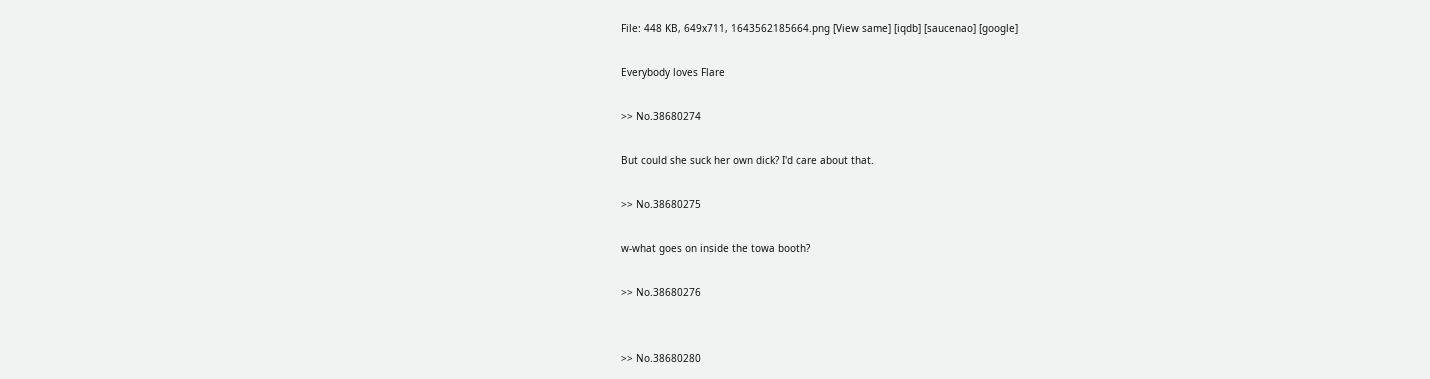File: 448 KB, 649x711, 1643562185664.png [View same] [iqdb] [saucenao] [google]

Everybody loves Flare

>> No.38680274

But could she suck her own dick? I'd care about that.

>> No.38680275

w-what goes on inside the towa booth?

>> No.38680276


>> No.38680280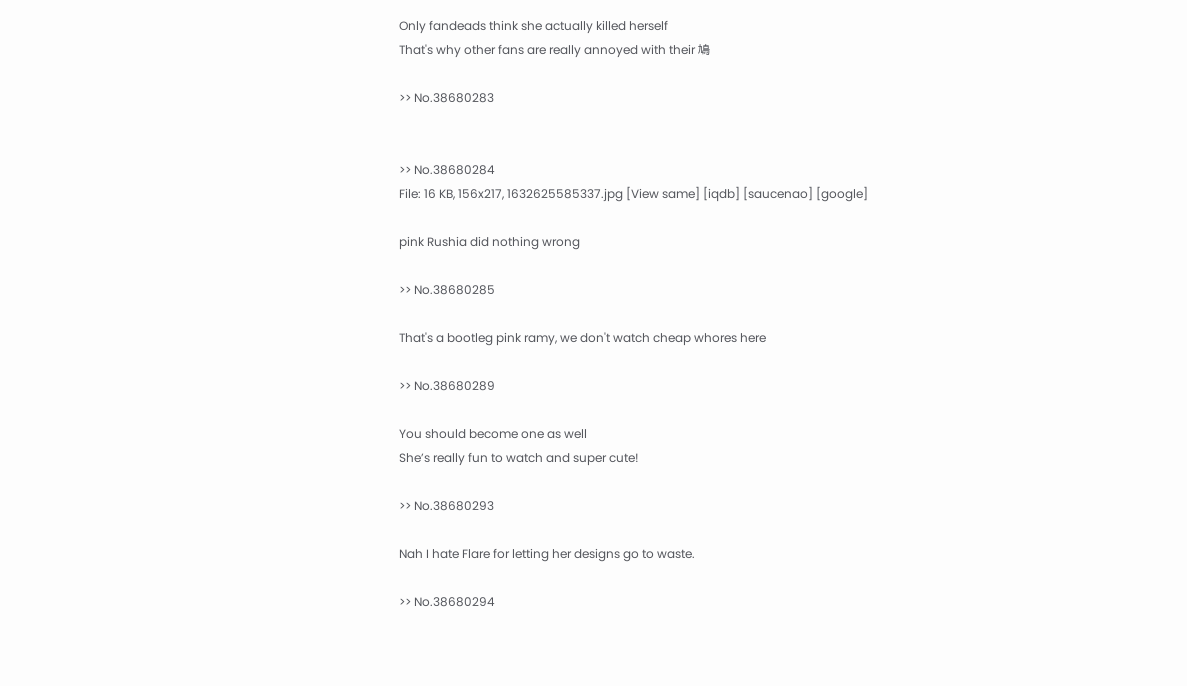Only fandeads think she actually killed herself
That's why other fans are really annoyed with their 鳩

>> No.38680283


>> No.38680284
File: 16 KB, 156x217, 1632625585337.jpg [View same] [iqdb] [saucenao] [google]

pink Rushia did nothing wrong

>> No.38680285

That's a bootleg pink ramy, we don't watch cheap whores here

>> No.38680289

You should become one as well
She’s really fun to watch and super cute!

>> No.38680293

Nah I hate Flare for letting her designs go to waste.

>> No.38680294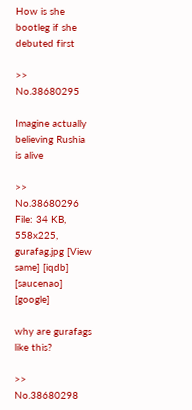How is she bootleg if she debuted first

>> No.38680295

Imagine actually believing Rushia is alive

>> No.38680296
File: 34 KB, 558x225, gurafag.jpg [View same] [iqdb] [saucenao] [google]

why are gurafags like this?

>> No.38680298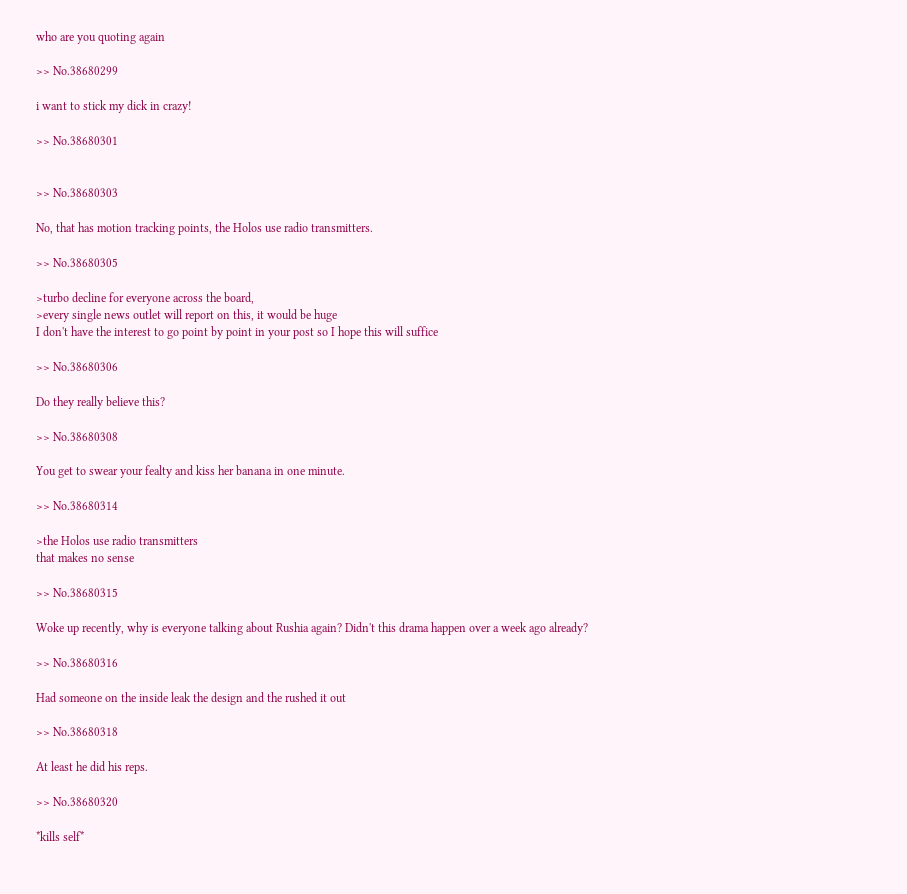who are you quoting again

>> No.38680299

i want to stick my dick in crazy!

>> No.38680301


>> No.38680303

No, that has motion tracking points, the Holos use radio transmitters.

>> No.38680305

>turbo decline for everyone across the board,
>every single news outlet will report on this, it would be huge
I don't have the interest to go point by point in your post so I hope this will suffice

>> No.38680306

Do they really believe this?

>> No.38680308

You get to swear your fealty and kiss her banana in one minute.

>> No.38680314

>the Holos use radio transmitters
that makes no sense

>> No.38680315

Woke up recently, why is everyone talking about Rushia again? Didn't this drama happen over a week ago already?

>> No.38680316

Had someone on the inside leak the design and the rushed it out

>> No.38680318

At least he did his reps.

>> No.38680320

*kills self*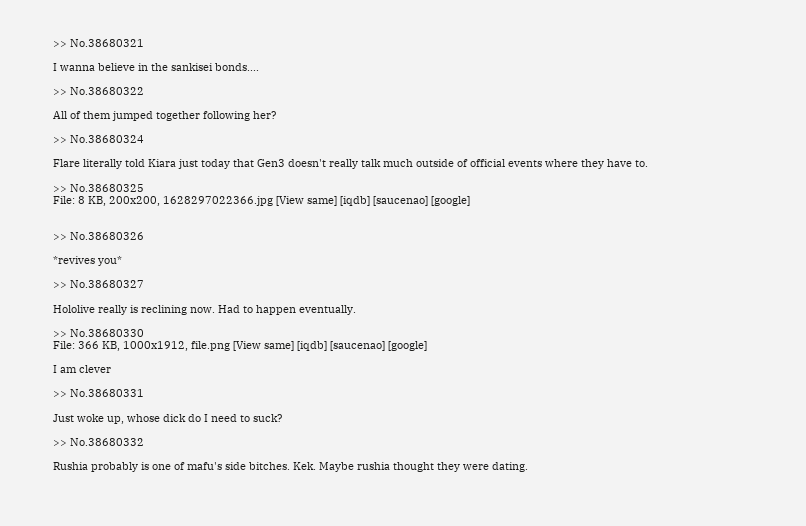>> No.38680321

I wanna believe in the sankisei bonds....

>> No.38680322

All of them jumped together following her?

>> No.38680324

Flare literally told Kiara just today that Gen3 doesn't really talk much outside of official events where they have to.

>> No.38680325
File: 8 KB, 200x200, 1628297022366.jpg [View same] [iqdb] [saucenao] [google]


>> No.38680326

*revives you*

>> No.38680327

Hololive really is reclining now. Had to happen eventually.

>> No.38680330
File: 366 KB, 1000x1912, file.png [View same] [iqdb] [saucenao] [google]

I am clever

>> No.38680331

Just woke up, whose dick do I need to suck?

>> No.38680332

Rushia probably is one of mafu's side bitches. Kek. Maybe rushia thought they were dating.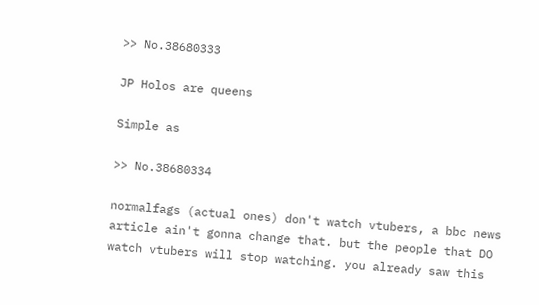>> No.38680333

JP Holos are queens

Simple as

>> No.38680334

normalfags (actual ones) don't watch vtubers, a bbc news article ain't gonna change that. but the people that DO watch vtubers will stop watching. you already saw this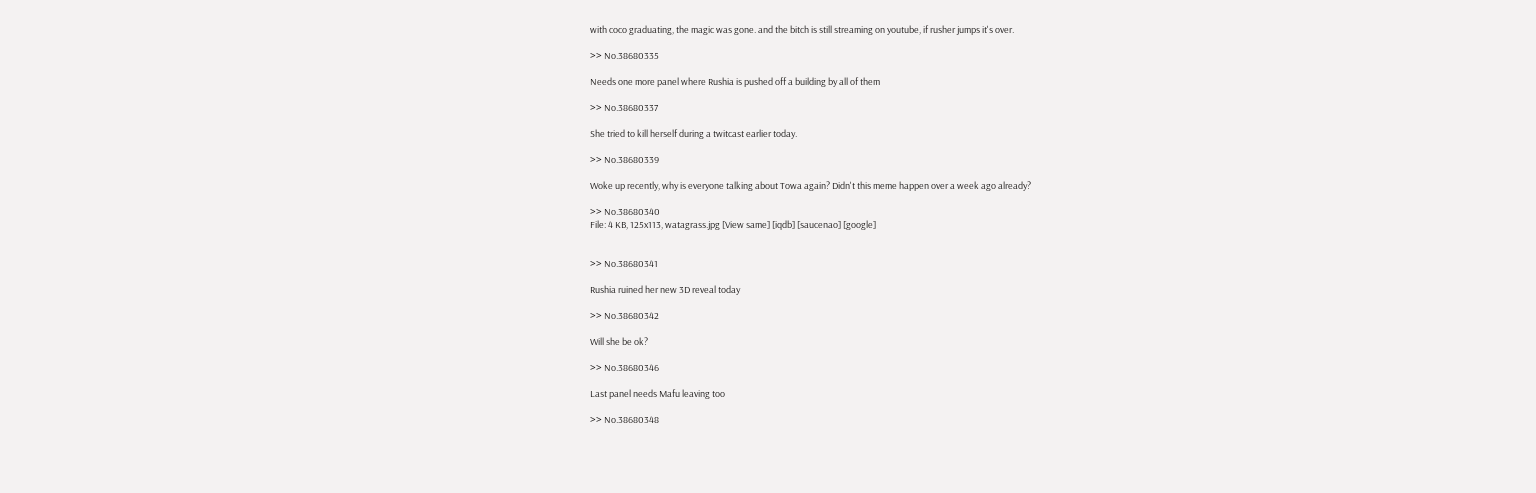with coco graduating, the magic was gone. and the bitch is still streaming on youtube, if rusher jumps it's over.

>> No.38680335

Needs one more panel where Rushia is pushed off a building by all of them

>> No.38680337

She tried to kill herself during a twitcast earlier today.

>> No.38680339

Woke up recently, why is everyone talking about Towa again? Didn't this meme happen over a week ago already?

>> No.38680340
File: 4 KB, 125x113, watagrass.jpg [View same] [iqdb] [saucenao] [google]


>> No.38680341

Rushia ruined her new 3D reveal today

>> No.38680342

Will she be ok?

>> No.38680346

Last panel needs Mafu leaving too

>> No.38680348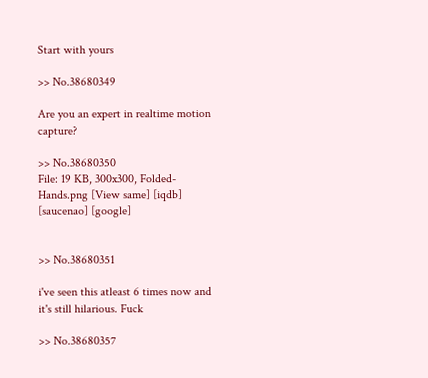Start with yours

>> No.38680349

Are you an expert in realtime motion capture?

>> No.38680350
File: 19 KB, 300x300, Folded-Hands.png [View same] [iqdb] [saucenao] [google]


>> No.38680351

i've seen this atleast 6 times now and it's still hilarious. Fuck

>> No.38680357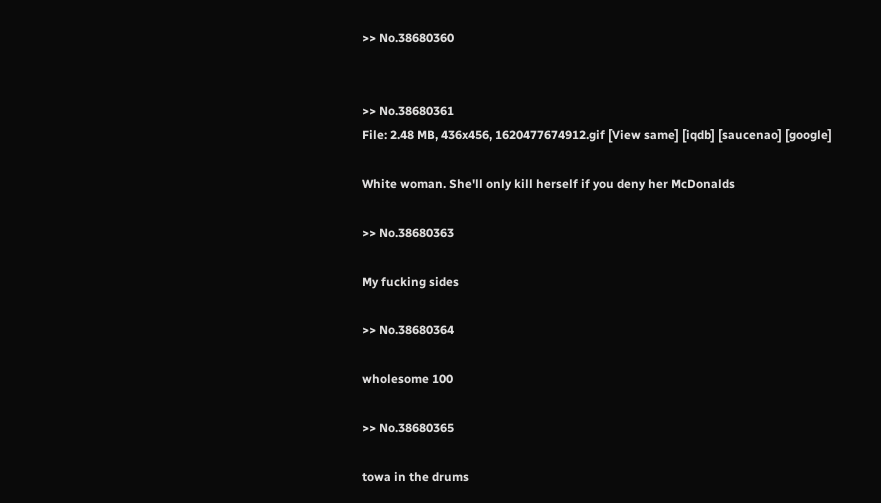>> No.38680360


>> No.38680361
File: 2.48 MB, 436x456, 1620477674912.gif [View same] [iqdb] [saucenao] [google]

White woman. She'll only kill herself if you deny her McDonalds

>> No.38680363

My fucking sides

>> No.38680364

wholesome 100

>> No.38680365

towa in the drums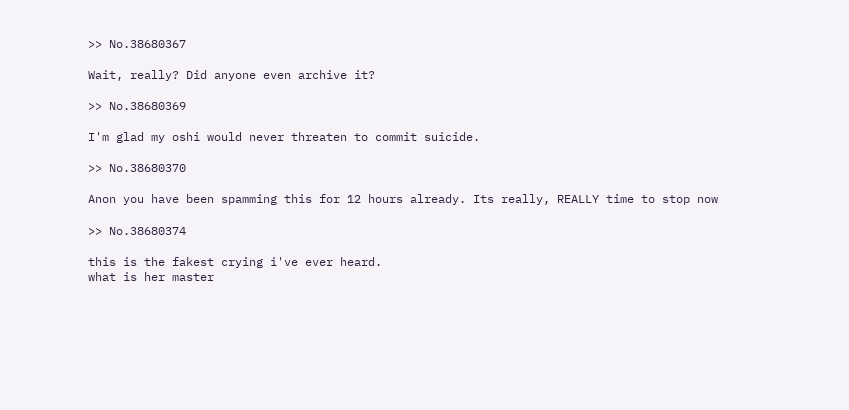>> No.38680367

Wait, really? Did anyone even archive it?

>> No.38680369

I'm glad my oshi would never threaten to commit suicide.

>> No.38680370

Anon you have been spamming this for 12 hours already. Its really, REALLY time to stop now

>> No.38680374

this is the fakest crying i've ever heard.
what is her master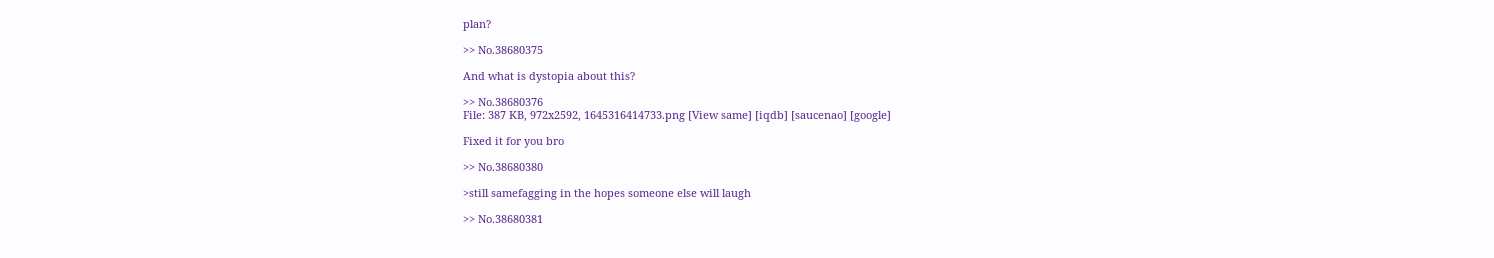plan?

>> No.38680375

And what is dystopia about this?

>> No.38680376
File: 387 KB, 972x2592, 1645316414733.png [View same] [iqdb] [saucenao] [google]

Fixed it for you bro

>> No.38680380

>still samefagging in the hopes someone else will laugh

>> No.38680381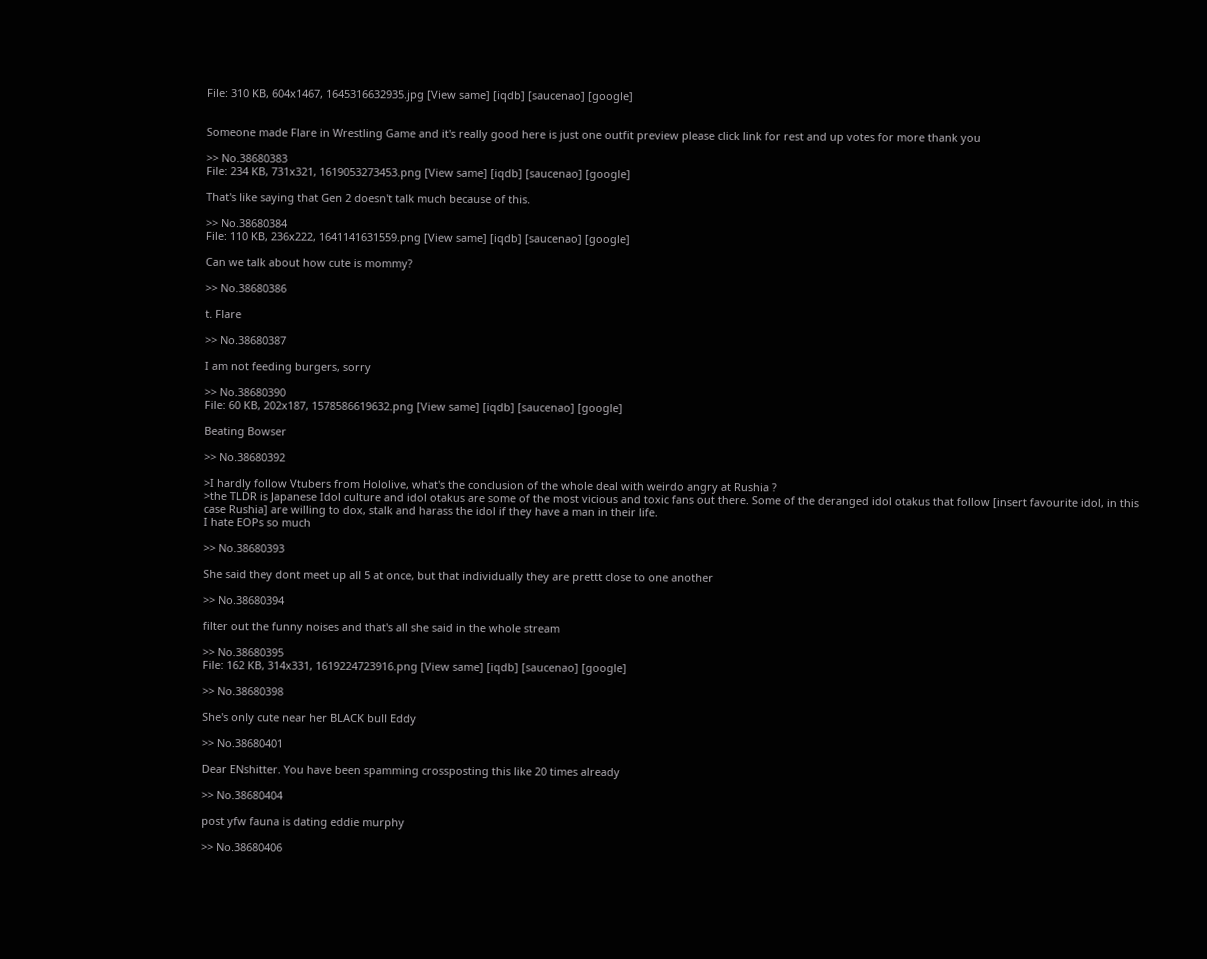File: 310 KB, 604x1467, 1645316632935.jpg [View same] [iqdb] [saucenao] [google]


Someone made Flare in Wrestling Game and it's really good here is just one outfit preview please click link for rest and up votes for more thank you

>> No.38680383
File: 234 KB, 731x321, 1619053273453.png [View same] [iqdb] [saucenao] [google]

That's like saying that Gen 2 doesn't talk much because of this.

>> No.38680384
File: 110 KB, 236x222, 1641141631559.png [View same] [iqdb] [saucenao] [google]

Can we talk about how cute is mommy?

>> No.38680386

t. Flare

>> No.38680387

I am not feeding burgers, sorry

>> No.38680390
File: 60 KB, 202x187, 1578586619632.png [View same] [iqdb] [saucenao] [google]

Beating Bowser

>> No.38680392

>I hardly follow Vtubers from Hololive, what's the conclusion of the whole deal with weirdo angry at Rushia ?
>the TLDR is Japanese Idol culture and idol otakus are some of the most vicious and toxic fans out there. Some of the deranged idol otakus that follow [insert favourite idol, in this case Rushia] are willing to dox, stalk and harass the idol if they have a man in their life.
I hate EOPs so much

>> No.38680393

She said they dont meet up all 5 at once, but that individually they are prettt close to one another

>> No.38680394

filter out the funny noises and that's all she said in the whole stream

>> No.38680395
File: 162 KB, 314x331, 1619224723916.png [View same] [iqdb] [saucenao] [google]

>> No.38680398

She's only cute near her BLACK bull Eddy

>> No.38680401

Dear ENshitter. You have been spamming crossposting this like 20 times already

>> No.38680404

post yfw fauna is dating eddie murphy

>> No.38680406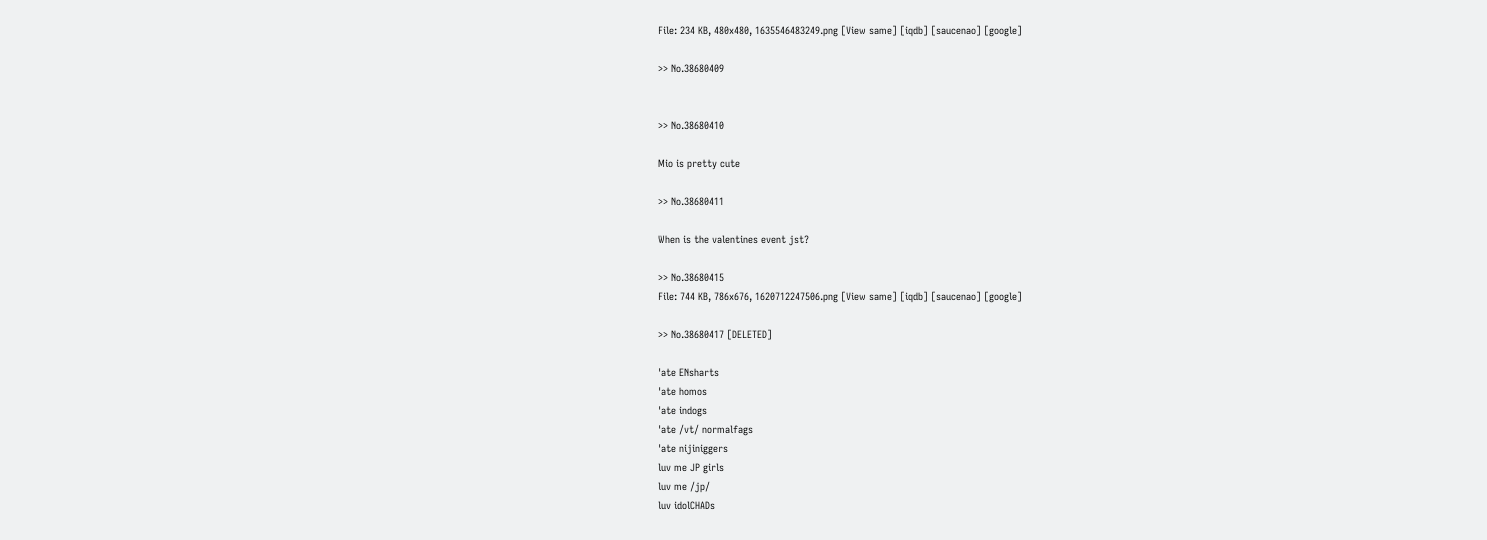File: 234 KB, 480x480, 1635546483249.png [View same] [iqdb] [saucenao] [google]

>> No.38680409


>> No.38680410

Mio is pretty cute

>> No.38680411

When is the valentines event jst?

>> No.38680415
File: 744 KB, 786x676, 1620712247506.png [View same] [iqdb] [saucenao] [google]

>> No.38680417 [DELETED]

'ate ENsharts
'ate homos
'ate indogs
'ate /vt/ normalfags
'ate nijiniggers
luv me JP girls
luv me /jp/
luv idolCHADs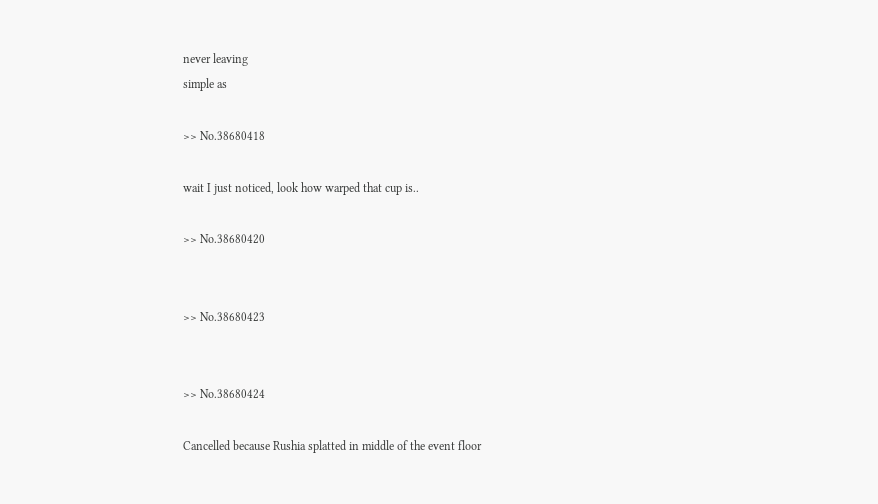never leaving
simple as

>> No.38680418

wait I just noticed, look how warped that cup is..

>> No.38680420


>> No.38680423


>> No.38680424

Cancelled because Rushia splatted in middle of the event floor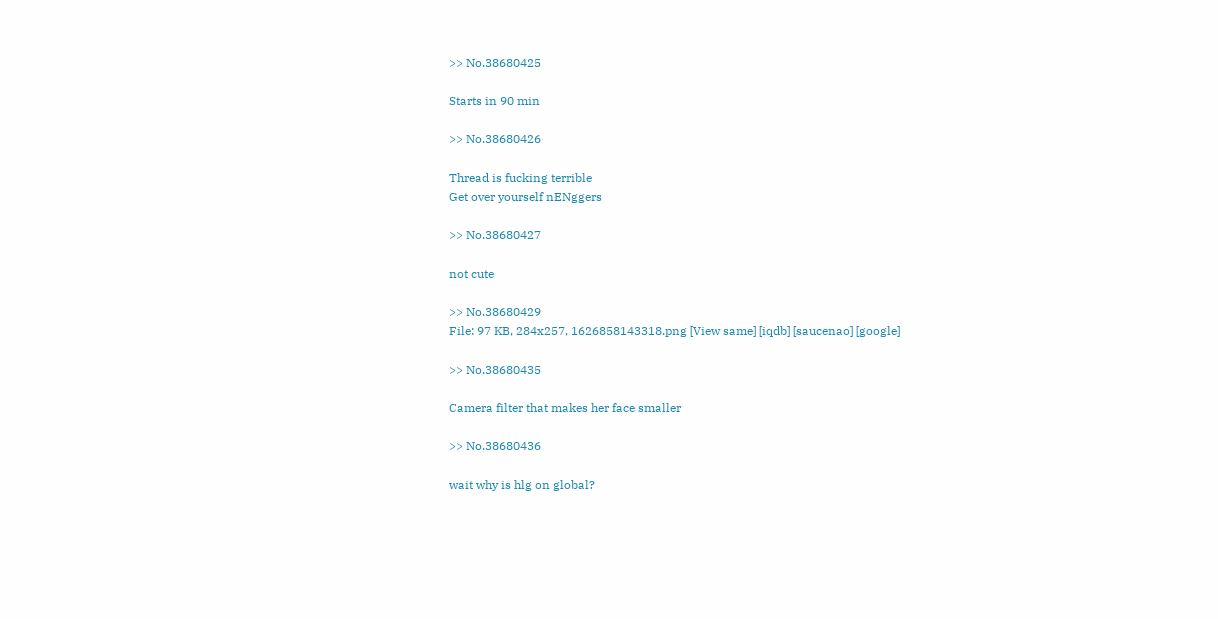>> No.38680425

Starts in 90 min

>> No.38680426

Thread is fucking terrible
Get over yourself nENggers

>> No.38680427

not cute

>> No.38680429
File: 97 KB, 284x257, 1626858143318.png [View same] [iqdb] [saucenao] [google]

>> No.38680435

Camera filter that makes her face smaller

>> No.38680436

wait why is hlg on global?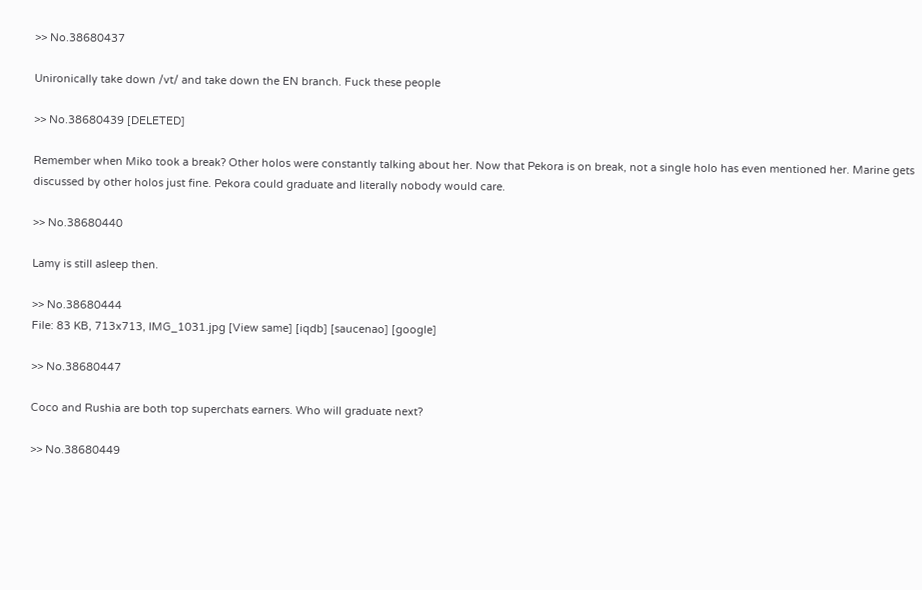>> No.38680437

Unironically take down /vt/ and take down the EN branch. Fuck these people

>> No.38680439 [DELETED]

Remember when Miko took a break? Other holos were constantly talking about her. Now that Pekora is on break, not a single holo has even mentioned her. Marine gets discussed by other holos just fine. Pekora could graduate and literally nobody would care.

>> No.38680440

Lamy is still asleep then.

>> No.38680444
File: 83 KB, 713x713, IMG_1031.jpg [View same] [iqdb] [saucenao] [google]

>> No.38680447

Coco and Rushia are both top superchats earners. Who will graduate next?

>> No.38680449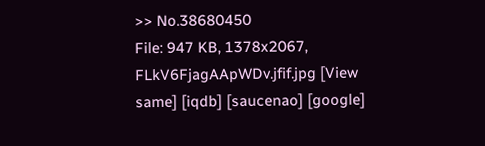>> No.38680450
File: 947 KB, 1378x2067, FLkV6FjagAApWDv.jfif.jpg [View same] [iqdb] [saucenao] [google]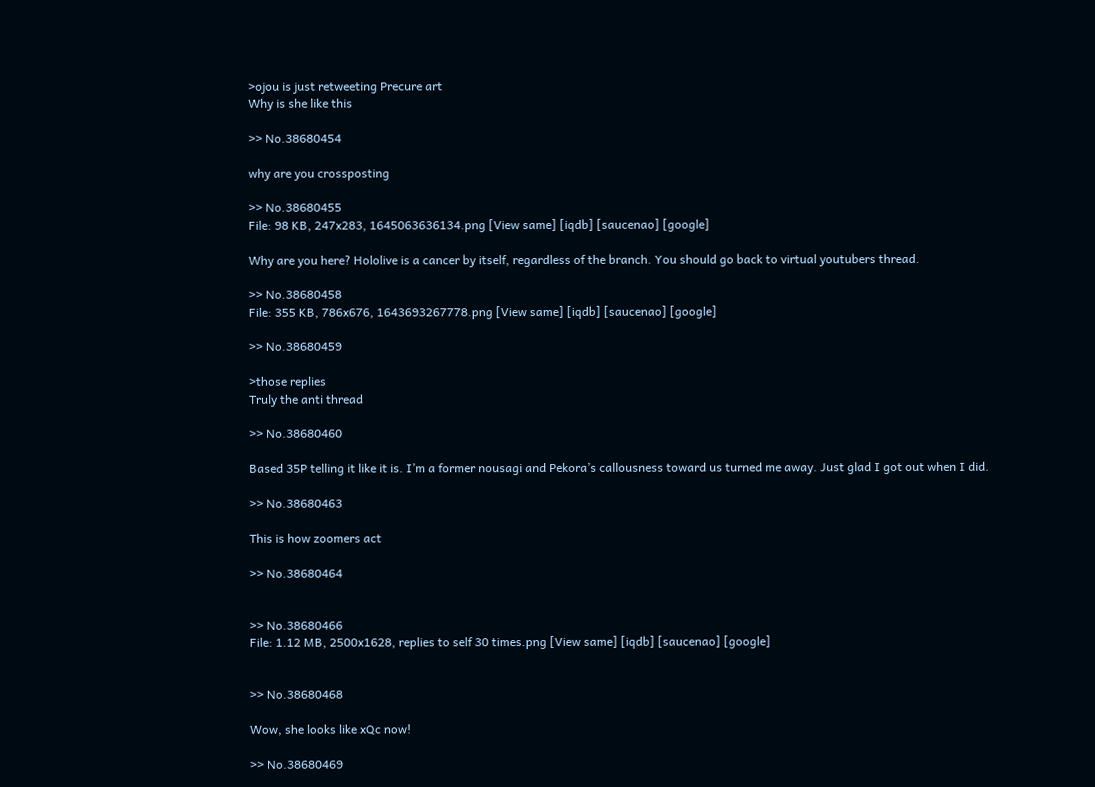>ojou is just retweeting Precure art
Why is she like this

>> No.38680454

why are you crossposting

>> No.38680455
File: 98 KB, 247x283, 1645063636134.png [View same] [iqdb] [saucenao] [google]

Why are you here? Hololive is a cancer by itself, regardless of the branch. You should go back to virtual youtubers thread.

>> No.38680458
File: 355 KB, 786x676, 1643693267778.png [View same] [iqdb] [saucenao] [google]

>> No.38680459

>those replies
Truly the anti thread

>> No.38680460

Based 35P telling it like it is. I’m a former nousagi and Pekora’s callousness toward us turned me away. Just glad I got out when I did.

>> No.38680463

This is how zoomers act

>> No.38680464


>> No.38680466
File: 1.12 MB, 2500x1628, replies to self 30 times.png [View same] [iqdb] [saucenao] [google]


>> No.38680468

Wow, she looks like xQc now!

>> No.38680469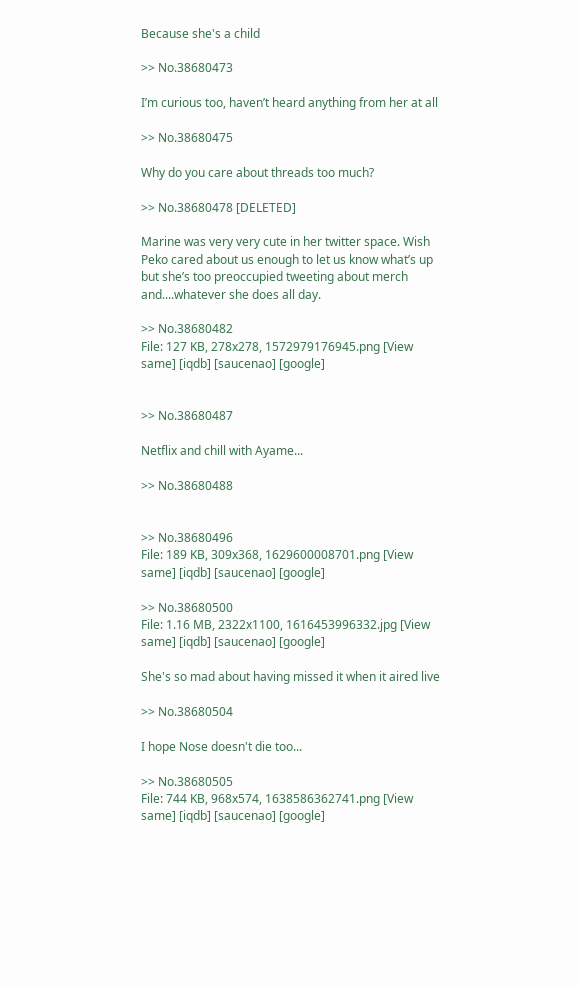Because she's a child

>> No.38680473

I’m curious too, haven’t heard anything from her at all

>> No.38680475

Why do you care about threads too much?

>> No.38680478 [DELETED]

Marine was very very cute in her twitter space. Wish Peko cared about us enough to let us know what’s up but she’s too preoccupied tweeting about merch and....whatever she does all day.

>> No.38680482
File: 127 KB, 278x278, 1572979176945.png [View same] [iqdb] [saucenao] [google]


>> No.38680487

Netflix and chill with Ayame...

>> No.38680488


>> No.38680496
File: 189 KB, 309x368, 1629600008701.png [View same] [iqdb] [saucenao] [google]

>> No.38680500
File: 1.16 MB, 2322x1100, 1616453996332.jpg [View same] [iqdb] [saucenao] [google]

She's so mad about having missed it when it aired live

>> No.38680504

I hope Nose doesn't die too...

>> No.38680505
File: 744 KB, 968x574, 1638586362741.png [View same] [iqdb] [saucenao] [google]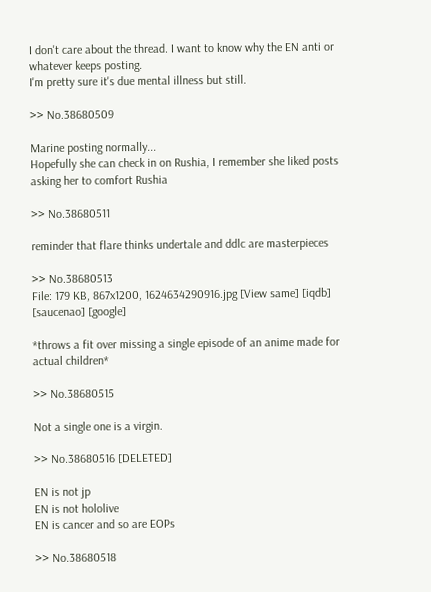I don't care about the thread. I want to know why the EN anti or whatever keeps posting.
I'm pretty sure it's due mental illness but still.

>> No.38680509

Marine posting normally...
Hopefully she can check in on Rushia, I remember she liked posts asking her to comfort Rushia

>> No.38680511

reminder that flare thinks undertale and ddlc are masterpieces

>> No.38680513
File: 179 KB, 867x1200, 1624634290916.jpg [View same] [iqdb] [saucenao] [google]

*throws a fit over missing a single episode of an anime made for actual children*

>> No.38680515

Not a single one is a virgin.

>> No.38680516 [DELETED]

EN is not jp
EN is not hololive
EN is cancer and so are EOPs

>> No.38680518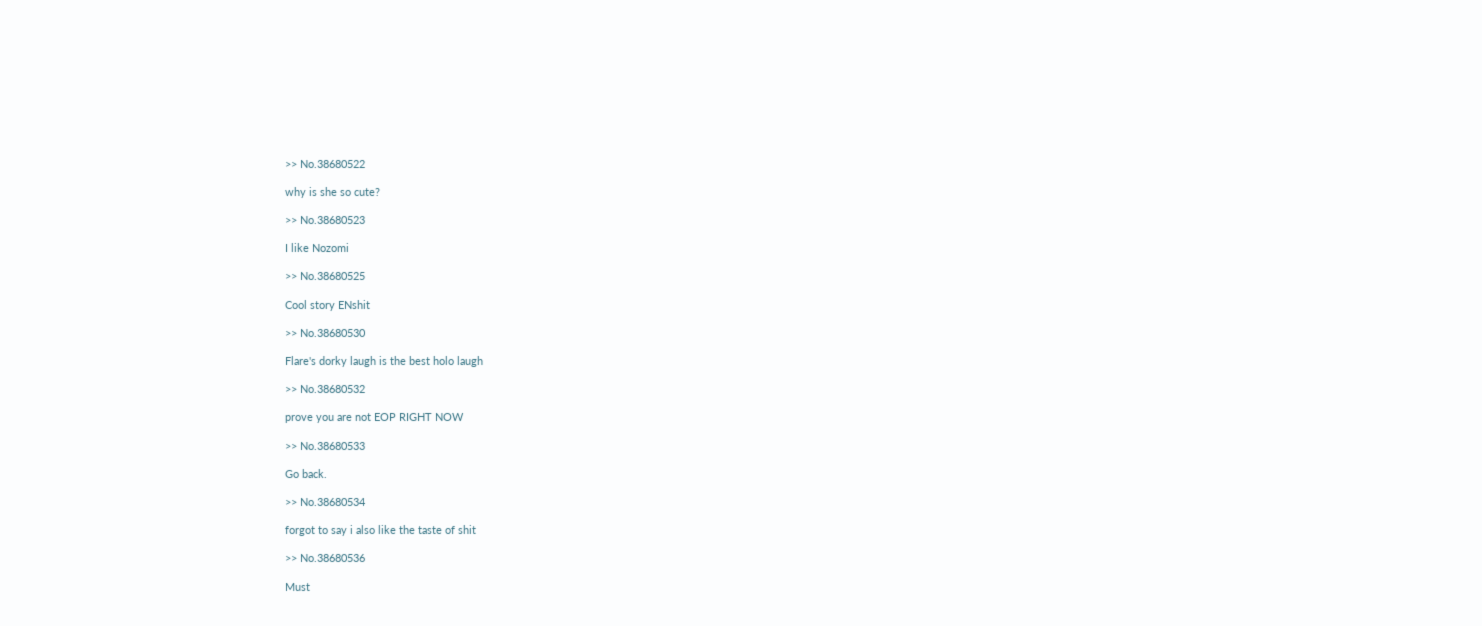>> No.38680522

why is she so cute?

>> No.38680523

I like Nozomi

>> No.38680525

Cool story ENshit

>> No.38680530

Flare's dorky laugh is the best holo laugh

>> No.38680532

prove you are not EOP RIGHT NOW

>> No.38680533

Go back.

>> No.38680534

forgot to say i also like the taste of shit

>> No.38680536

Must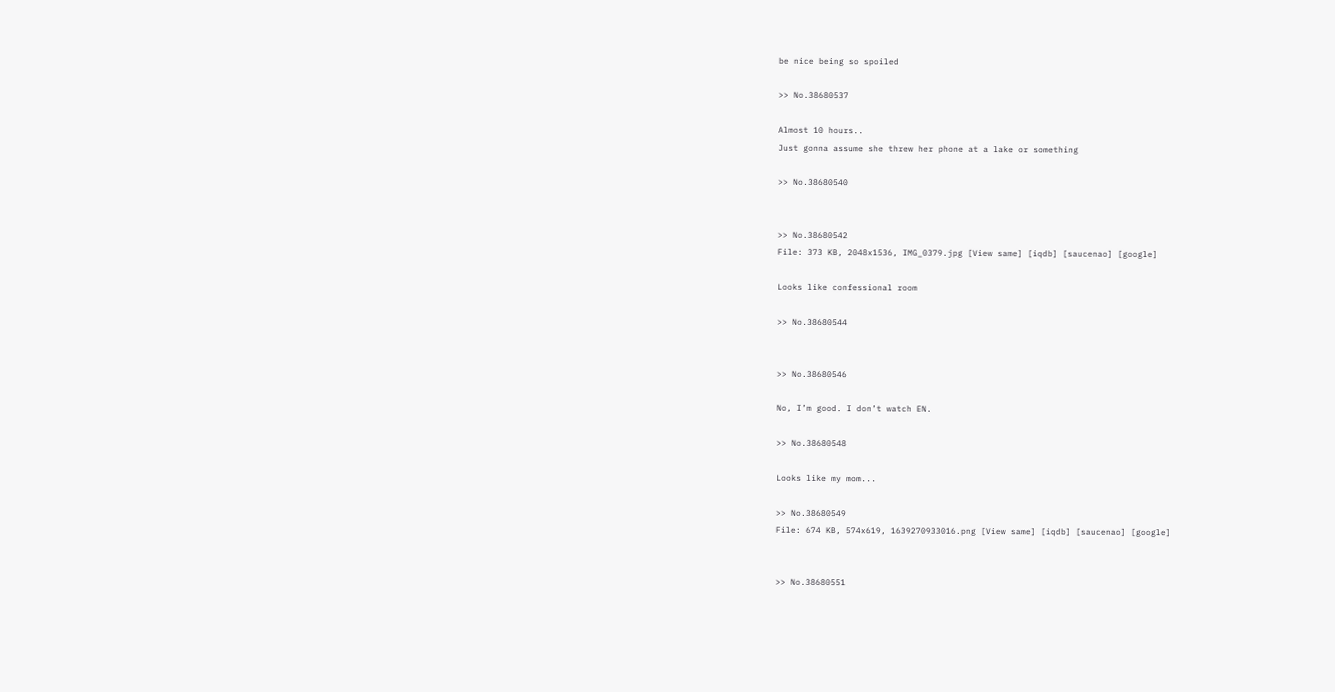be nice being so spoiled

>> No.38680537

Almost 10 hours..
Just gonna assume she threw her phone at a lake or something

>> No.38680540


>> No.38680542
File: 373 KB, 2048x1536, IMG_0379.jpg [View same] [iqdb] [saucenao] [google]

Looks like confessional room

>> No.38680544


>> No.38680546

No, I’m good. I don’t watch EN.

>> No.38680548

Looks like my mom...

>> No.38680549
File: 674 KB, 574x619, 1639270933016.png [View same] [iqdb] [saucenao] [google]


>> No.38680551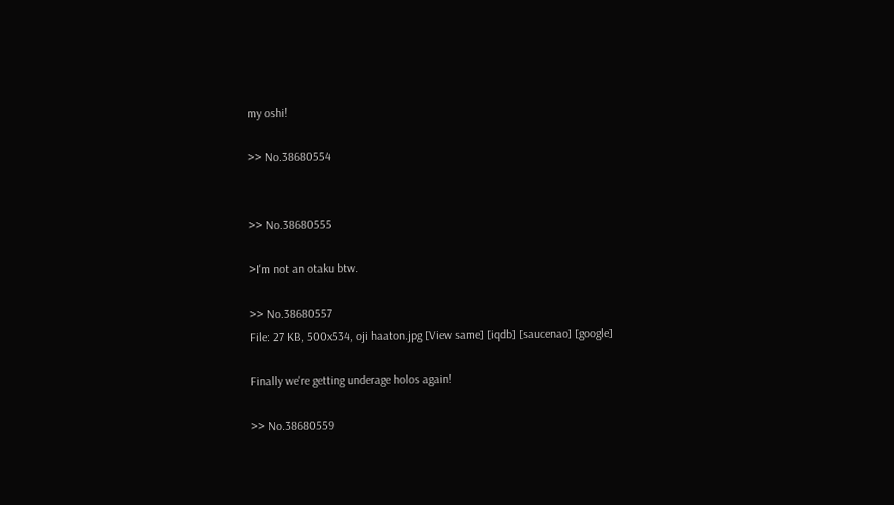my oshi!

>> No.38680554


>> No.38680555

>I'm not an otaku btw.

>> No.38680557
File: 27 KB, 500x534, oji haaton.jpg [View same] [iqdb] [saucenao] [google]

Finally we're getting underage holos again!

>> No.38680559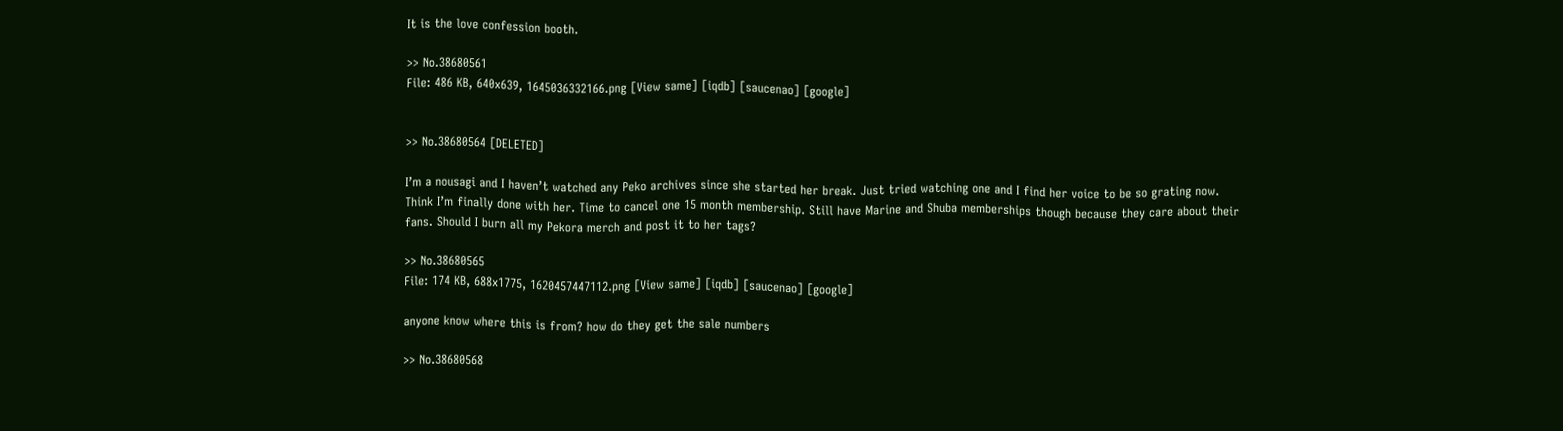It is the love confession booth.

>> No.38680561
File: 486 KB, 640x639, 1645036332166.png [View same] [iqdb] [saucenao] [google]


>> No.38680564 [DELETED]

I’m a nousagi and I haven’t watched any Peko archives since she started her break. Just tried watching one and I find her voice to be so grating now. Think I’m finally done with her. Time to cancel one 15 month membership. Still have Marine and Shuba memberships though because they care about their fans. Should I burn all my Pekora merch and post it to her tags?

>> No.38680565
File: 174 KB, 688x1775, 1620457447112.png [View same] [iqdb] [saucenao] [google]

anyone know where this is from? how do they get the sale numbers

>> No.38680568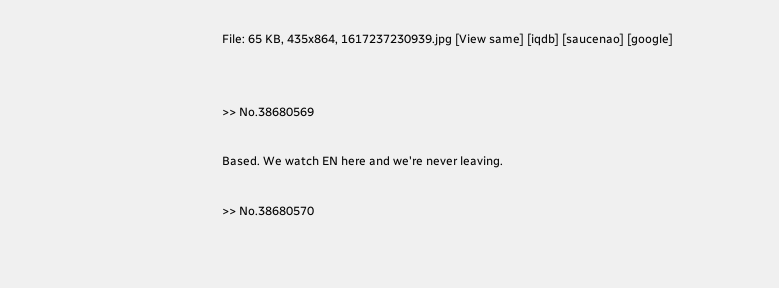File: 65 KB, 435x864, 1617237230939.jpg [View same] [iqdb] [saucenao] [google]


>> No.38680569

Based. We watch EN here and we're never leaving.

>> No.38680570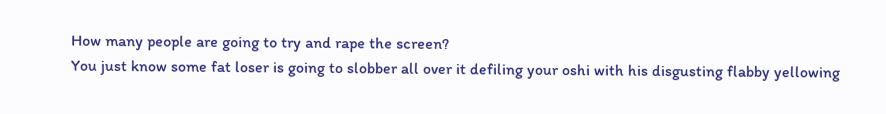How many people are going to try and rape the screen?
You just know some fat loser is going to slobber all over it defiling your oshi with his disgusting flabby yellowing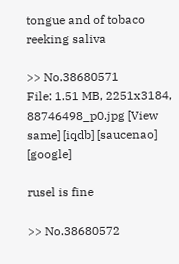tongue and of tobaco reeking saliva

>> No.38680571
File: 1.51 MB, 2251x3184, 88746498_p0.jpg [View same] [iqdb] [saucenao] [google]

rusel is fine

>> No.38680572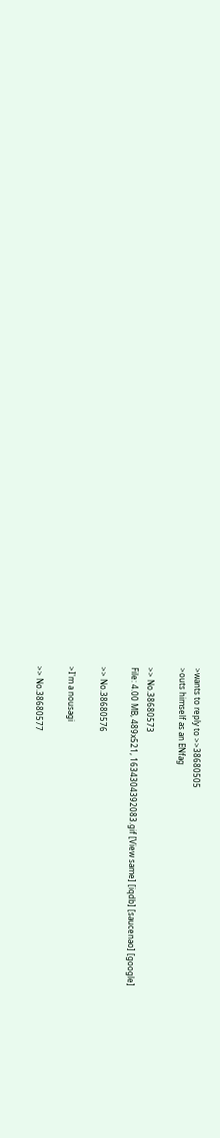>wants to reply to >>38680505
>outs himself as an ENfag

>> No.38680573
File: 4.00 MB, 489x521, 1634304392083.gif [View same] [iqdb] [saucenao] [google]

>> No.38680576

>I'm a nousagi

>> No.38680577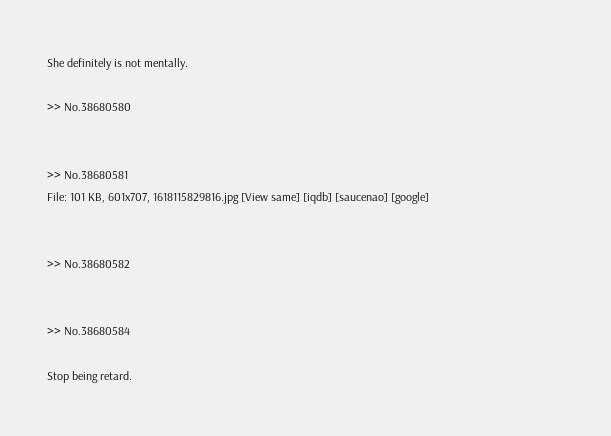She definitely is not mentally.

>> No.38680580


>> No.38680581
File: 101 KB, 601x707, 1618115829816.jpg [View same] [iqdb] [saucenao] [google]


>> No.38680582


>> No.38680584

Stop being retard.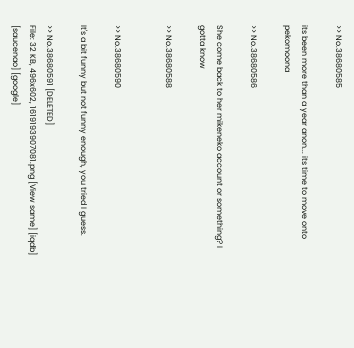>> No.38680585

its been more than a year anon... its time to move onto pekomoona

>> No.38680586

She come back to her mikeneko account or something? I gotta know

>> No.38680588


>> No.38680590

It's a bit funny but not funny enough, you tried I guess.

>> No.38680591 [DELETED]
File: 32 KB, 496x602, 1619193907081.png [View same] [iqdb] [saucenao] [google]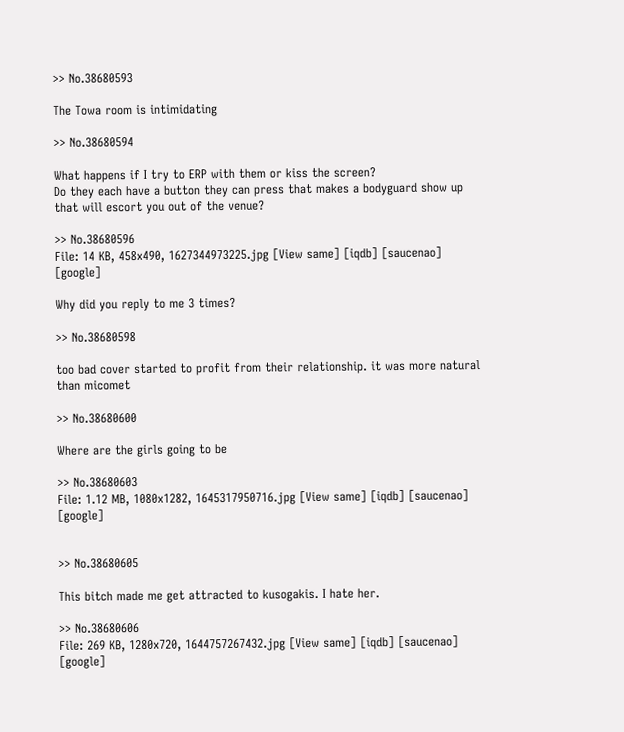>> No.38680593

The Towa room is intimidating

>> No.38680594

What happens if I try to ERP with them or kiss the screen?
Do they each have a button they can press that makes a bodyguard show up that will escort you out of the venue?

>> No.38680596
File: 14 KB, 458x490, 1627344973225.jpg [View same] [iqdb] [saucenao] [google]

Why did you reply to me 3 times?

>> No.38680598

too bad cover started to profit from their relationship. it was more natural than micomet

>> No.38680600

Where are the girls going to be

>> No.38680603
File: 1.12 MB, 1080x1282, 1645317950716.jpg [View same] [iqdb] [saucenao] [google]


>> No.38680605

This bitch made me get attracted to kusogakis. I hate her.

>> No.38680606
File: 269 KB, 1280x720, 1644757267432.jpg [View same] [iqdb] [saucenao] [google]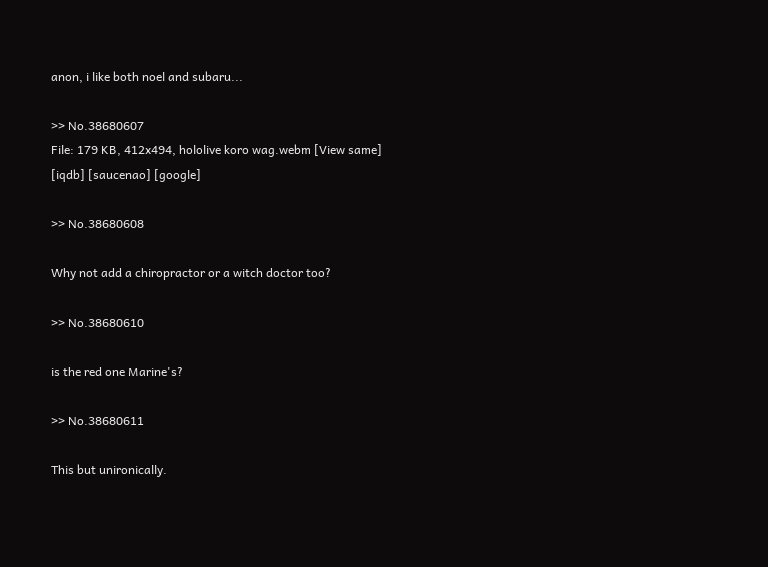anon, i like both noel and subaru...

>> No.38680607
File: 179 KB, 412x494, hololive koro wag.webm [View same] [iqdb] [saucenao] [google]

>> No.38680608

Why not add a chiropractor or a witch doctor too?

>> No.38680610

is the red one Marine's?

>> No.38680611

This but unironically.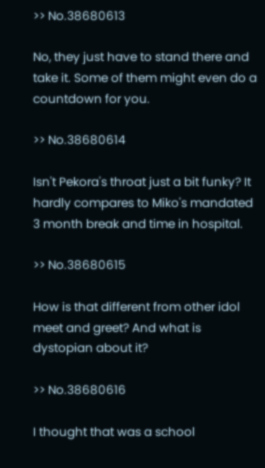>> No.38680613

No, they just have to stand there and take it. Some of them might even do a countdown for you.

>> No.38680614

Isn't Pekora's throat just a bit funky? It hardly compares to Miko's mandated 3 month break and time in hospital.

>> No.38680615

How is that different from other idol meet and greet? And what is dystopian about it?

>> No.38680616

I thought that was a school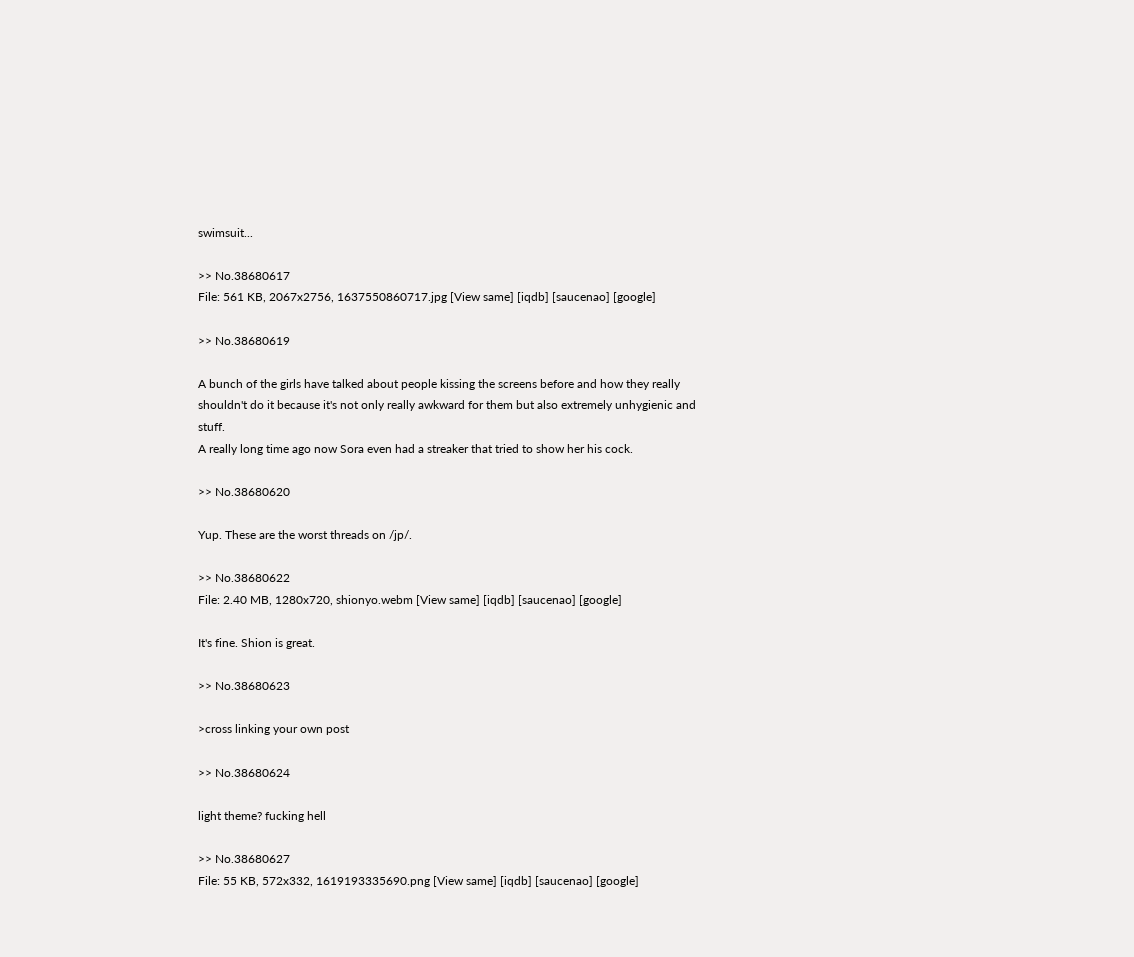swimsuit...

>> No.38680617
File: 561 KB, 2067x2756, 1637550860717.jpg [View same] [iqdb] [saucenao] [google]

>> No.38680619

A bunch of the girls have talked about people kissing the screens before and how they really shouldn't do it because it's not only really awkward for them but also extremely unhygienic and stuff.
A really long time ago now Sora even had a streaker that tried to show her his cock.

>> No.38680620

Yup. These are the worst threads on /jp/.

>> No.38680622
File: 2.40 MB, 1280x720, shionyo.webm [View same] [iqdb] [saucenao] [google]

It's fine. Shion is great.

>> No.38680623

>cross linking your own post

>> No.38680624

light theme? fucking hell

>> No.38680627
File: 55 KB, 572x332, 1619193335690.png [View same] [iqdb] [saucenao] [google]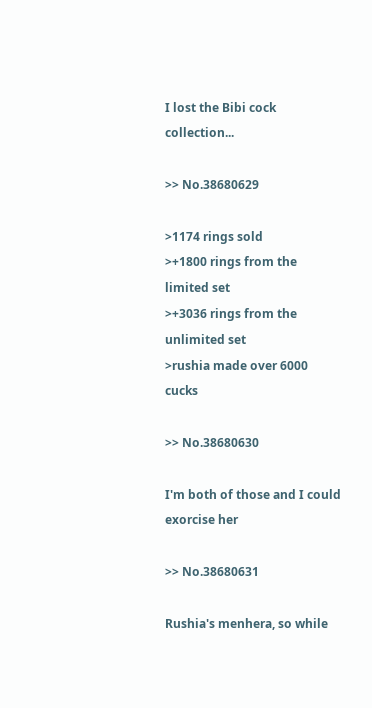I lost the Bibi cock collection...

>> No.38680629

>1174 rings sold
>+1800 rings from the limited set
>+3036 rings from the unlimited set
>rushia made over 6000 cucks

>> No.38680630

I'm both of those and I could exorcise her

>> No.38680631

Rushia's menhera, so while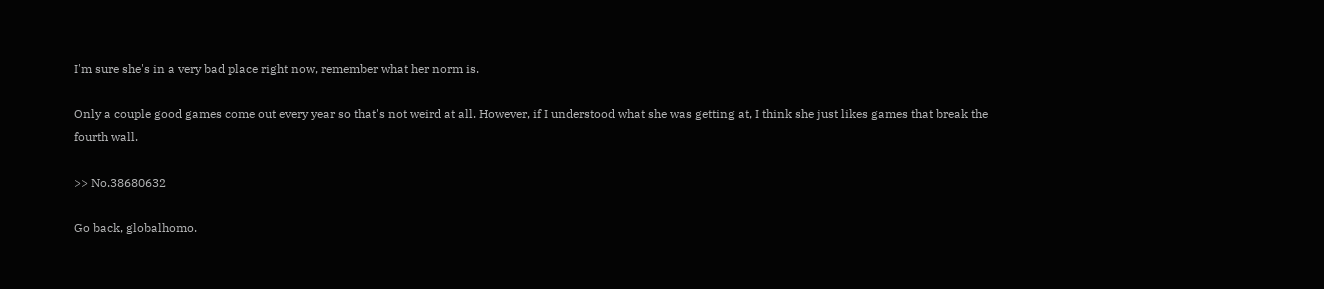I'm sure she's in a very bad place right now, remember what her norm is.

Only a couple good games come out every year so that's not weird at all. However, if I understood what she was getting at, I think she just likes games that break the fourth wall.

>> No.38680632

Go back, globalhomo.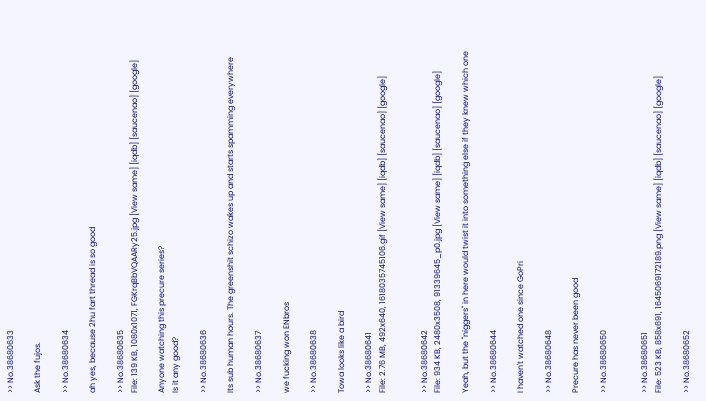>> No.38680633

Ask the fujos.

>> No.38680634

ah yes, because 2hu fart thread is so good

>> No.38680635
File: 139 KB, 1080x1071, FGKrqBbVQAARy25.jpg [View same] [iqdb] [saucenao] [google]

Anyone watching this precure series?
Is it any good?

>> No.38680636

Its sub human hours. The greenshit schizo wakes up and starts spamming everywhere

>> No.38680637

we fucking won ENbros

>> No.38680638

Towa looks like a bird

>> No.38680641
File: 2.76 MB, 492x640, 1618035745106.gif [View same] [iqdb] [saucenao] [google]


>> No.38680642
File: 934 KB, 2480x3508, 91339645_p0.jpg [View same] [iqdb] [saucenao] [google]

Yeah, but the "niggers" in here would twist it into something else if they knew which one

>> No.38680644

I haven't watched one since GoPri

>> No.38680648

Precure has never been good

>> No.38680650


>> No.38680651
File: 523 KB, 858x691, 1645069172189.png [View same] [iqdb] [saucenao] [google]

>> No.38680652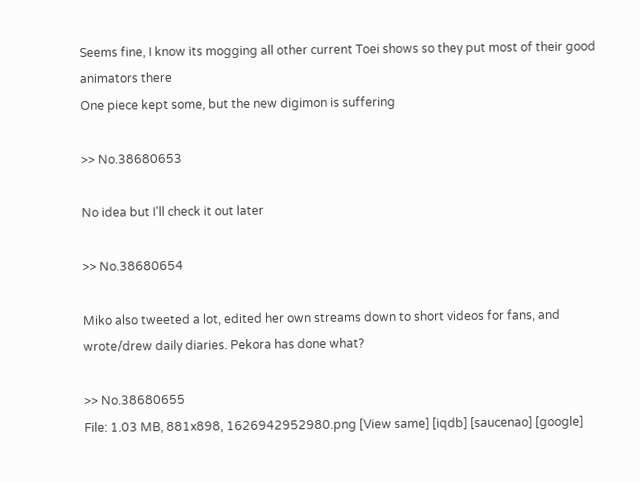Seems fine, I know its mogging all other current Toei shows so they put most of their good animators there
One piece kept some, but the new digimon is suffering

>> No.38680653

No idea but I'll check it out later

>> No.38680654

Miko also tweeted a lot, edited her own streams down to short videos for fans, and wrote/drew daily diaries. Pekora has done what?

>> No.38680655
File: 1.03 MB, 881x898, 1626942952980.png [View same] [iqdb] [saucenao] [google]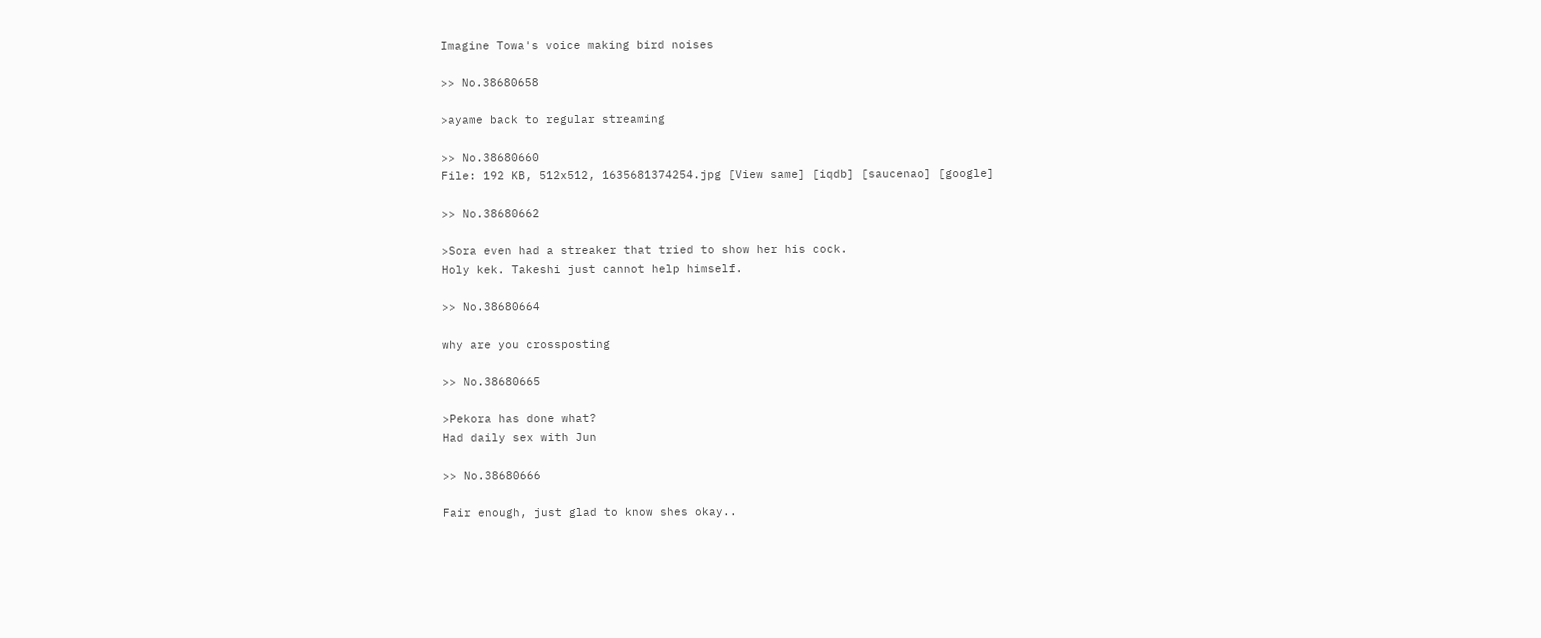Imagine Towa's voice making bird noises

>> No.38680658

>ayame back to regular streaming

>> No.38680660
File: 192 KB, 512x512, 1635681374254.jpg [View same] [iqdb] [saucenao] [google]

>> No.38680662

>Sora even had a streaker that tried to show her his cock.
Holy kek. Takeshi just cannot help himself.

>> No.38680664

why are you crossposting

>> No.38680665

>Pekora has done what?
Had daily sex with Jun

>> No.38680666

Fair enough, just glad to know shes okay..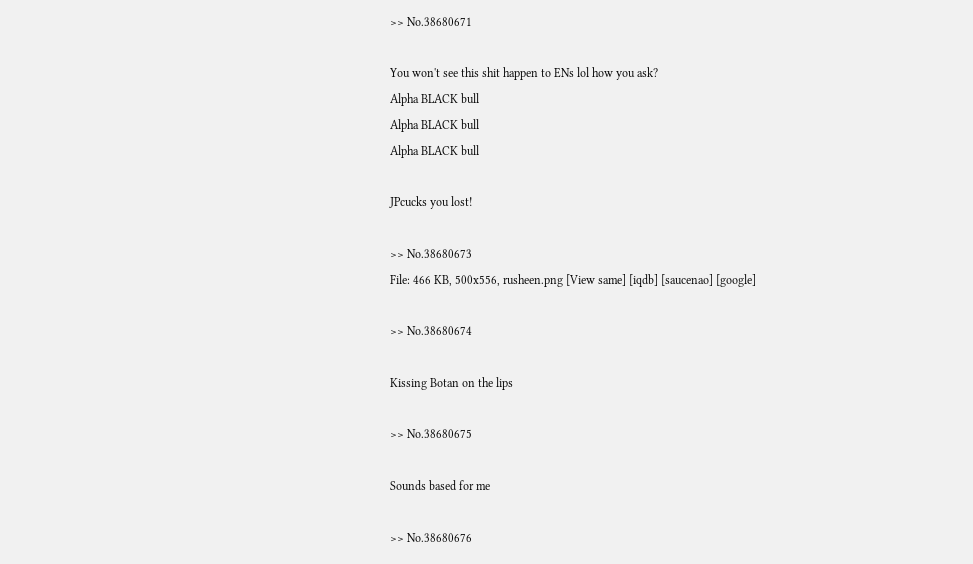>> No.38680671

You won't see this shit happen to ENs lol how you ask?
Alpha BLACK bull
Alpha BLACK bull
Alpha BLACK bull

JPcucks you lost!

>> No.38680673
File: 466 KB, 500x556, rusheen.png [View same] [iqdb] [saucenao] [google]

>> No.38680674

Kissing Botan on the lips

>> No.38680675

Sounds based for me

>> No.38680676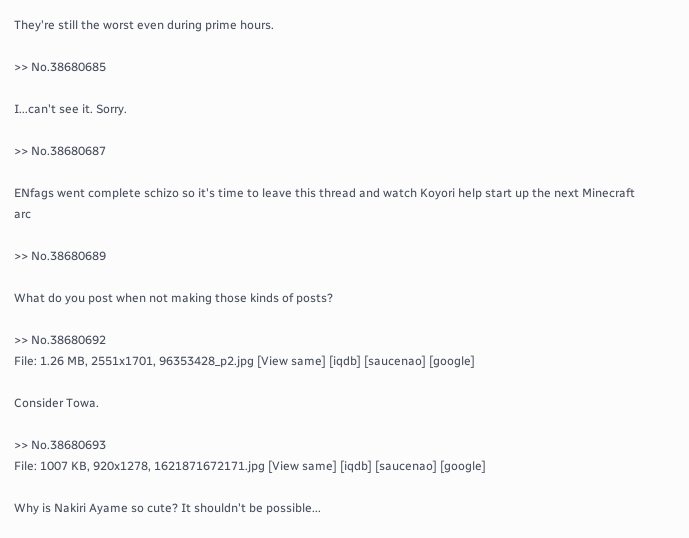They're still the worst even during prime hours.

>> No.38680685

I...can't see it. Sorry.

>> No.38680687

ENfags went complete schizo so it's time to leave this thread and watch Koyori help start up the next Minecraft arc

>> No.38680689

What do you post when not making those kinds of posts?

>> No.38680692
File: 1.26 MB, 2551x1701, 96353428_p2.jpg [View same] [iqdb] [saucenao] [google]

Consider Towa.

>> No.38680693
File: 1007 KB, 920x1278, 1621871672171.jpg [View same] [iqdb] [saucenao] [google]

Why is Nakiri Ayame so cute? It shouldn't be possible...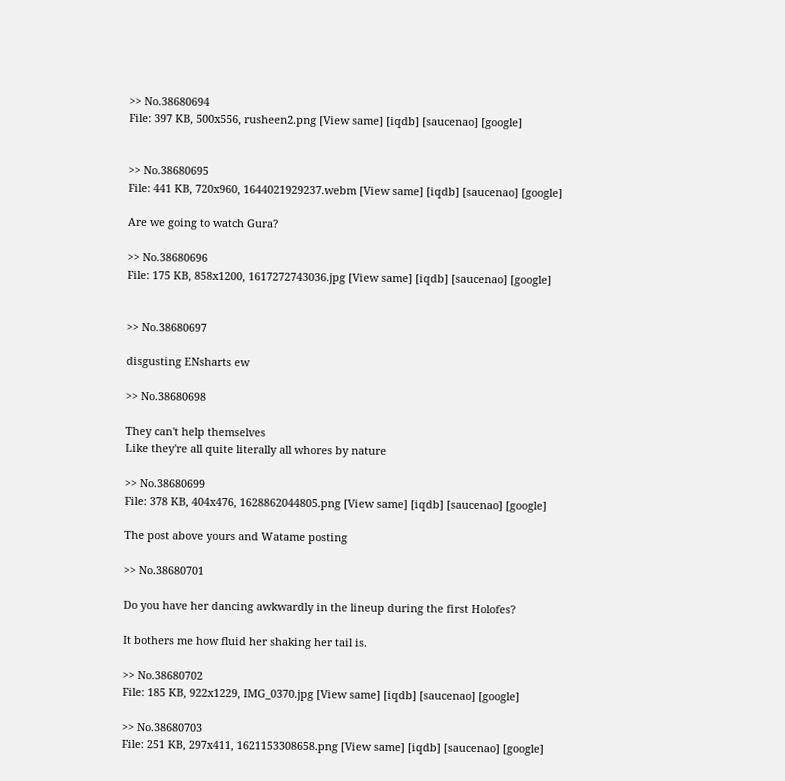>> No.38680694
File: 397 KB, 500x556, rusheen2.png [View same] [iqdb] [saucenao] [google]


>> No.38680695
File: 441 KB, 720x960, 1644021929237.webm [View same] [iqdb] [saucenao] [google]

Are we going to watch Gura?

>> No.38680696
File: 175 KB, 858x1200, 1617272743036.jpg [View same] [iqdb] [saucenao] [google]


>> No.38680697

disgusting ENsharts ew

>> No.38680698

They can't help themselves
Like they're all quite literally all whores by nature

>> No.38680699
File: 378 KB, 404x476, 1628862044805.png [View same] [iqdb] [saucenao] [google]

The post above yours and Watame posting

>> No.38680701

Do you have her dancing awkwardly in the lineup during the first Holofes?

It bothers me how fluid her shaking her tail is.

>> No.38680702
File: 185 KB, 922x1229, IMG_0370.jpg [View same] [iqdb] [saucenao] [google]

>> No.38680703
File: 251 KB, 297x411, 1621153308658.png [View same] [iqdb] [saucenao] [google]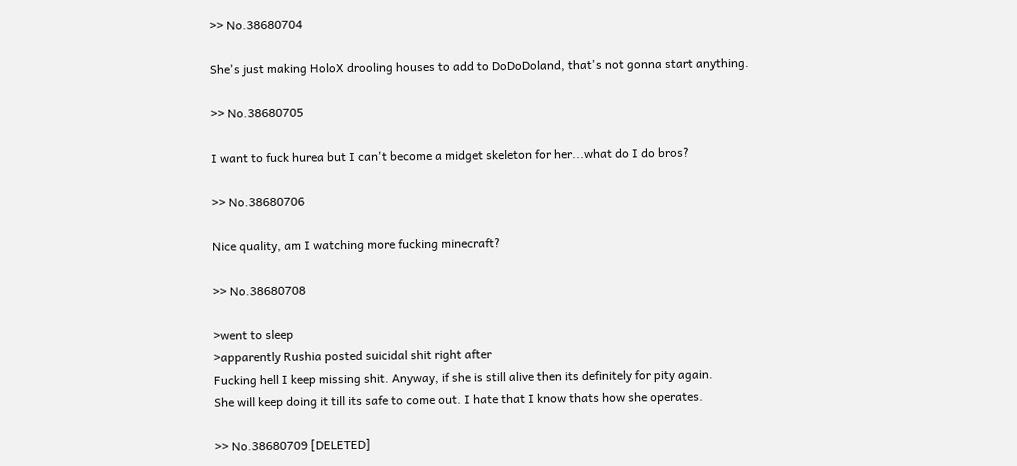>> No.38680704

She's just making HoloX drooling houses to add to DoDoDoland, that's not gonna start anything.

>> No.38680705

I want to fuck hurea but I can't become a midget skeleton for her...what do I do bros?

>> No.38680706

Nice quality, am I watching more fucking minecraft?

>> No.38680708

>went to sleep
>apparently Rushia posted suicidal shit right after
Fucking hell I keep missing shit. Anyway, if she is still alive then its definitely for pity again.
She will keep doing it till its safe to come out. I hate that I know thats how she operates.

>> No.38680709 [DELETED]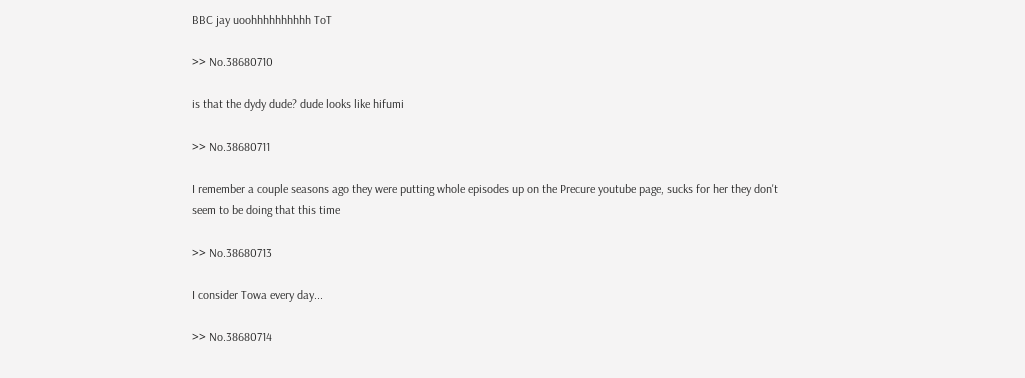BBC jay uoohhhhhhhhhh ToT

>> No.38680710

is that the dydy dude? dude looks like hifumi

>> No.38680711

I remember a couple seasons ago they were putting whole episodes up on the Precure youtube page, sucks for her they don't seem to be doing that this time

>> No.38680713

I consider Towa every day...

>> No.38680714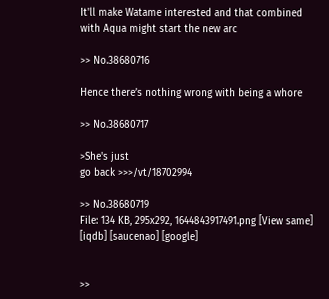It'll make Watame interested and that combined with Aqua might start the new arc

>> No.38680716

Hence there’s nothing wrong with being a whore

>> No.38680717

>She's just
go back >>>/vt/18702994

>> No.38680719
File: 134 KB, 295x292, 1644843917491.png [View same] [iqdb] [saucenao] [google]


>>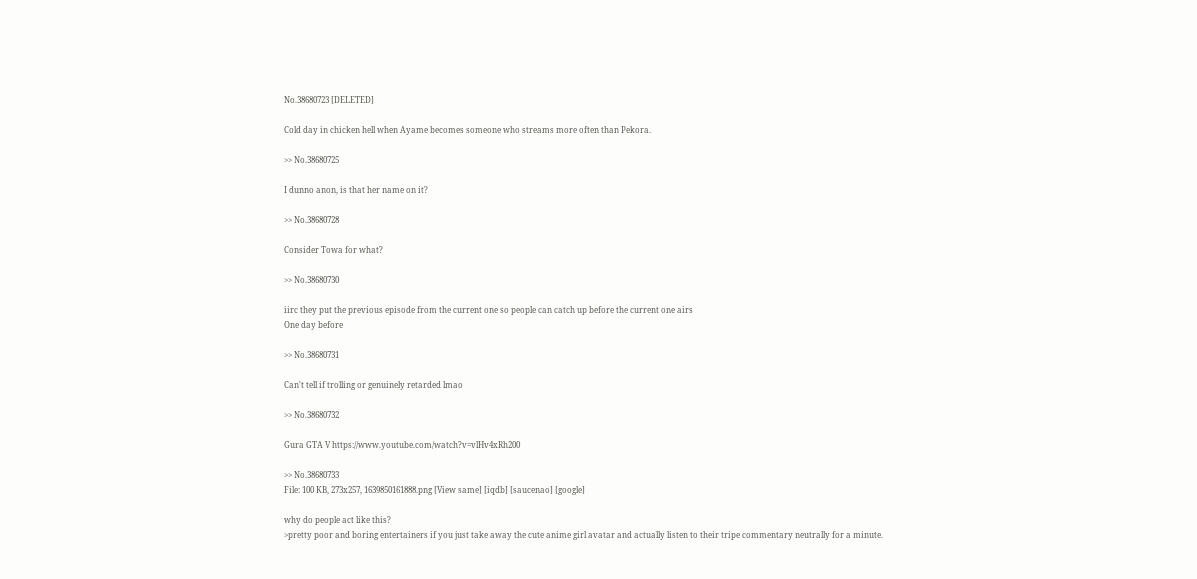No.38680723 [DELETED]

Cold day in chicken hell when Ayame becomes someone who streams more often than Pekora.

>> No.38680725

I dunno anon, is that her name on it?

>> No.38680728

Consider Towa for what?

>> No.38680730

iirc they put the previous episode from the current one so people can catch up before the current one airs
One day before

>> No.38680731

Can't tell if trolling or genuinely retarded lmao

>> No.38680732

Gura GTA V https://www.youtube.com/watch?v=vlHv4xRh200

>> No.38680733
File: 100 KB, 273x257, 1639850161888.png [View same] [iqdb] [saucenao] [google]

why do people act like this?
>pretty poor and boring entertainers if you just take away the cute anime girl avatar and actually listen to their tripe commentary neutrally for a minute.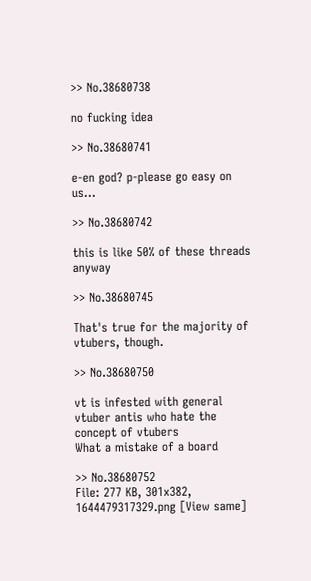>> No.38680738

no fucking idea

>> No.38680741

e-en god? p-please go easy on us...

>> No.38680742

this is like 50% of these threads anyway

>> No.38680745

That's true for the majority of vtubers, though.

>> No.38680750

vt is infested with general vtuber antis who hate the concept of vtubers
What a mistake of a board

>> No.38680752
File: 277 KB, 301x382, 1644479317329.png [View same]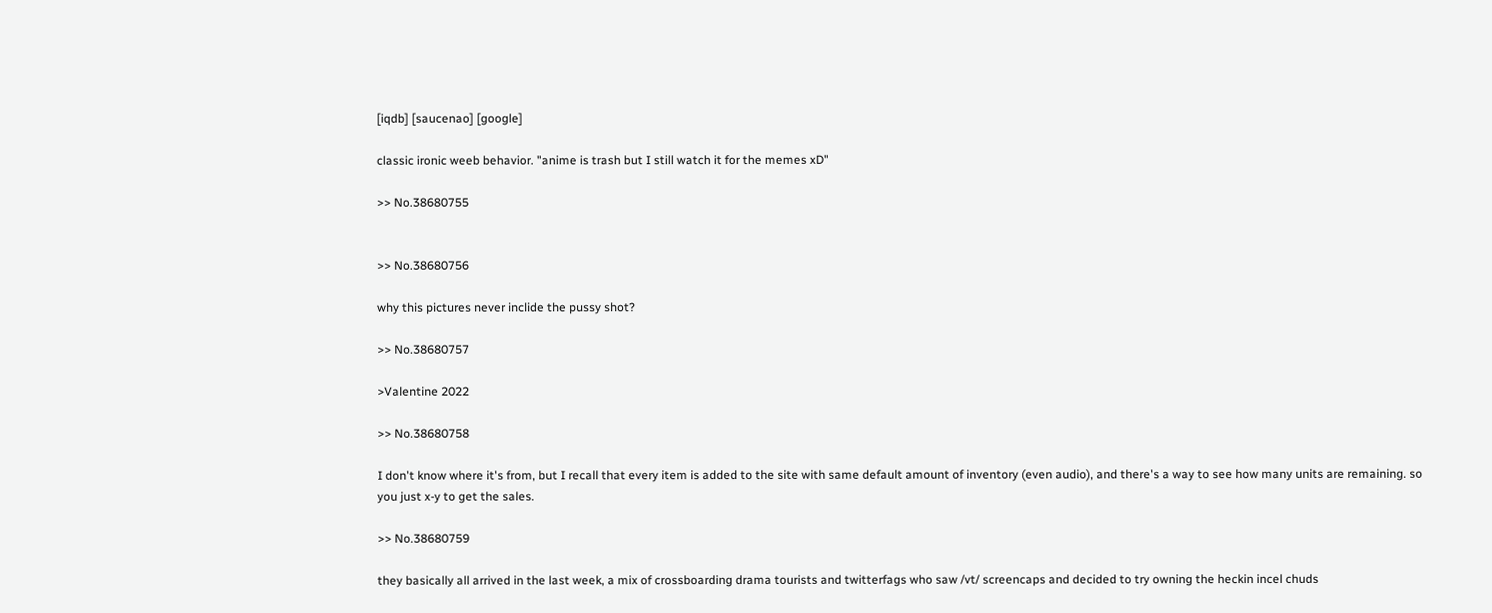[iqdb] [saucenao] [google]

classic ironic weeb behavior. "anime is trash but I still watch it for the memes xD"

>> No.38680755


>> No.38680756

why this pictures never inclide the pussy shot?

>> No.38680757

>Valentine 2022

>> No.38680758

I don't know where it's from, but I recall that every item is added to the site with same default amount of inventory (even audio), and there's a way to see how many units are remaining. so you just x-y to get the sales.

>> No.38680759

they basically all arrived in the last week, a mix of crossboarding drama tourists and twitterfags who saw /vt/ screencaps and decided to try owning the heckin incel chuds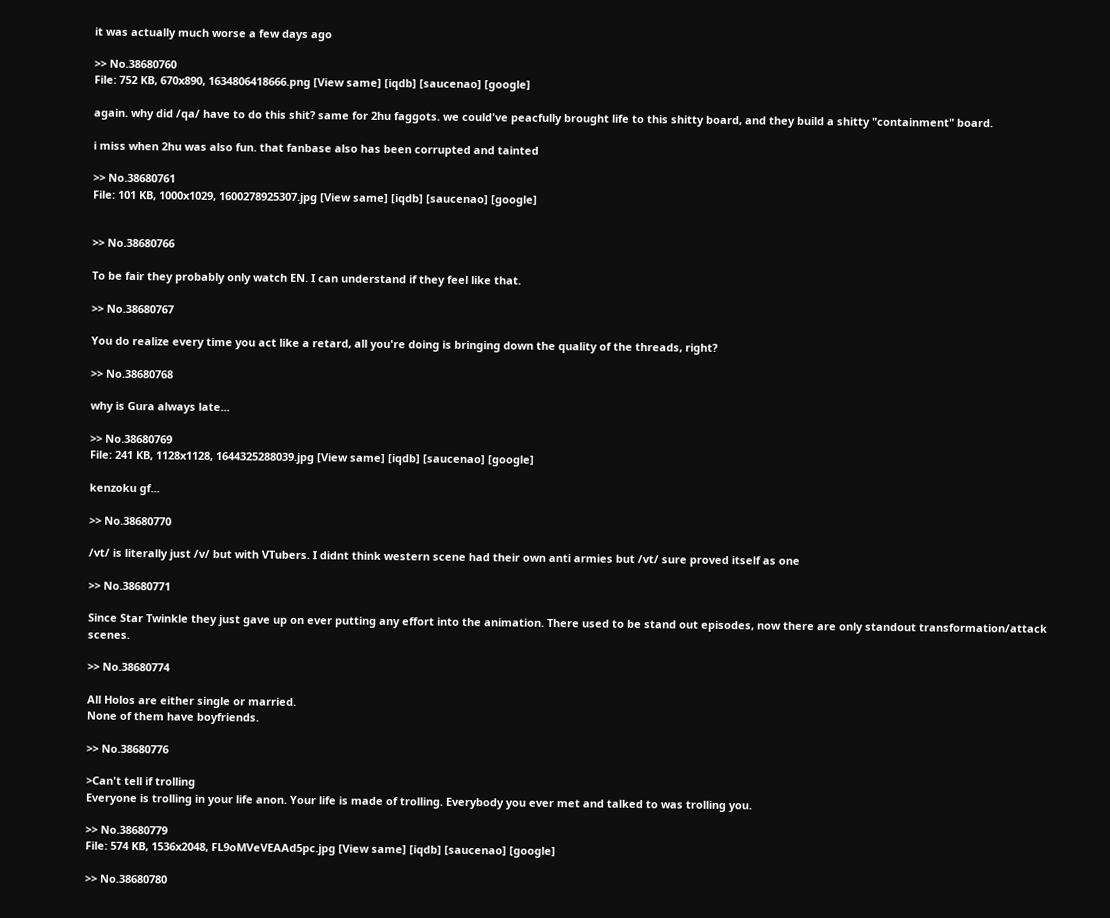it was actually much worse a few days ago

>> No.38680760
File: 752 KB, 670x890, 1634806418666.png [View same] [iqdb] [saucenao] [google]

again. why did /qa/ have to do this shit? same for 2hu faggots. we could've peacfully brought life to this shitty board, and they build a shitty "containment" board.

i miss when 2hu was also fun. that fanbase also has been corrupted and tainted

>> No.38680761
File: 101 KB, 1000x1029, 1600278925307.jpg [View same] [iqdb] [saucenao] [google]


>> No.38680766

To be fair they probably only watch EN. I can understand if they feel like that.

>> No.38680767

You do realize every time you act like a retard, all you're doing is bringing down the quality of the threads, right?

>> No.38680768

why is Gura always late...

>> No.38680769
File: 241 KB, 1128x1128, 1644325288039.jpg [View same] [iqdb] [saucenao] [google]

kenzoku gf...

>> No.38680770

/vt/ is literally just /v/ but with VTubers. I didnt think western scene had their own anti armies but /vt/ sure proved itself as one

>> No.38680771

Since Star Twinkle they just gave up on ever putting any effort into the animation. There used to be stand out episodes, now there are only standout transformation/attack scenes.

>> No.38680774

All Holos are either single or married.
None of them have boyfriends.

>> No.38680776

>Can't tell if trolling
Everyone is trolling in your life anon. Your life is made of trolling. Everybody you ever met and talked to was trolling you.

>> No.38680779
File: 574 KB, 1536x2048, FL9oMVeVEAAd5pc.jpg [View same] [iqdb] [saucenao] [google]

>> No.38680780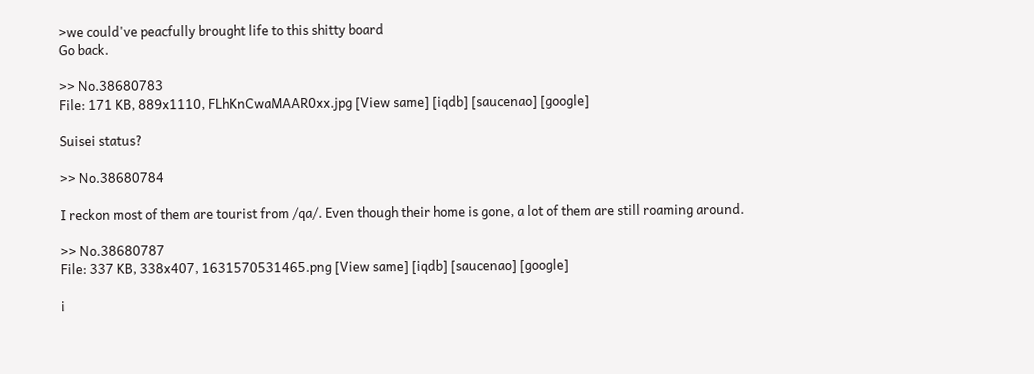>we could've peacfully brought life to this shitty board
Go back.

>> No.38680783
File: 171 KB, 889x1110, FLhKnCwaMAAR0xx.jpg [View same] [iqdb] [saucenao] [google]

Suisei status?

>> No.38680784

I reckon most of them are tourist from /qa/. Even though their home is gone, a lot of them are still roaming around.

>> No.38680787
File: 337 KB, 338x407, 1631570531465.png [View same] [iqdb] [saucenao] [google]

i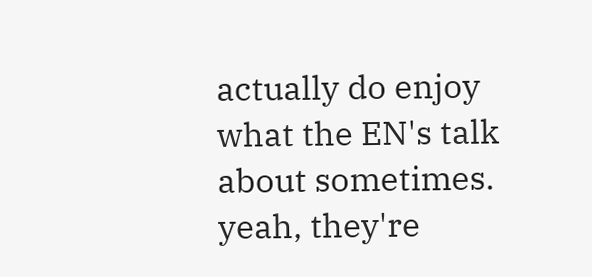actually do enjoy what the EN's talk about sometimes. yeah, they're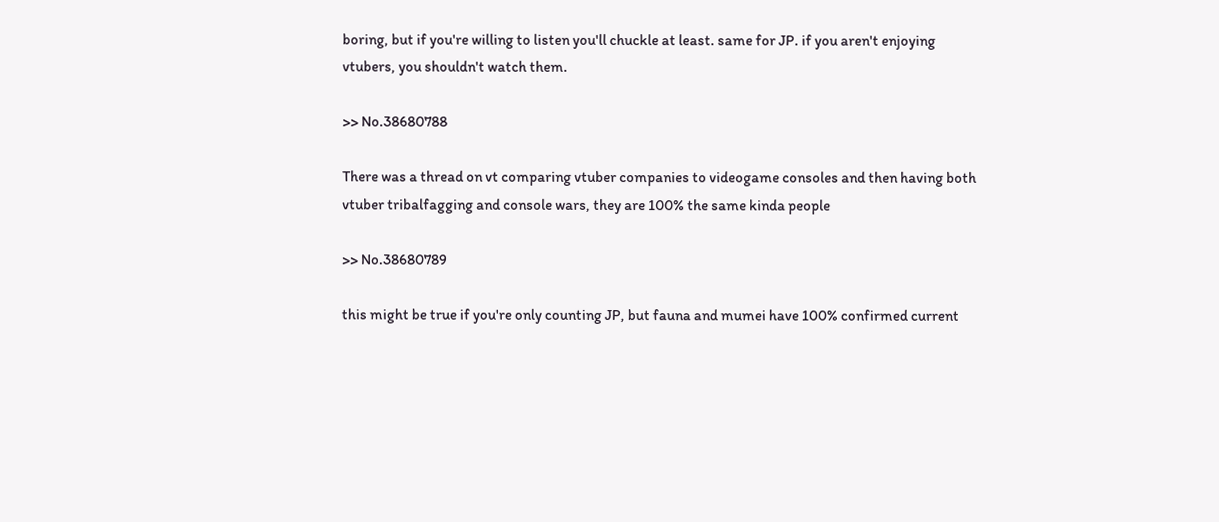boring, but if you're willing to listen you'll chuckle at least. same for JP. if you aren't enjoying vtubers, you shouldn't watch them.

>> No.38680788

There was a thread on vt comparing vtuber companies to videogame consoles and then having both vtuber tribalfagging and console wars, they are 100% the same kinda people

>> No.38680789

this might be true if you're only counting JP, but fauna and mumei have 100% confirmed current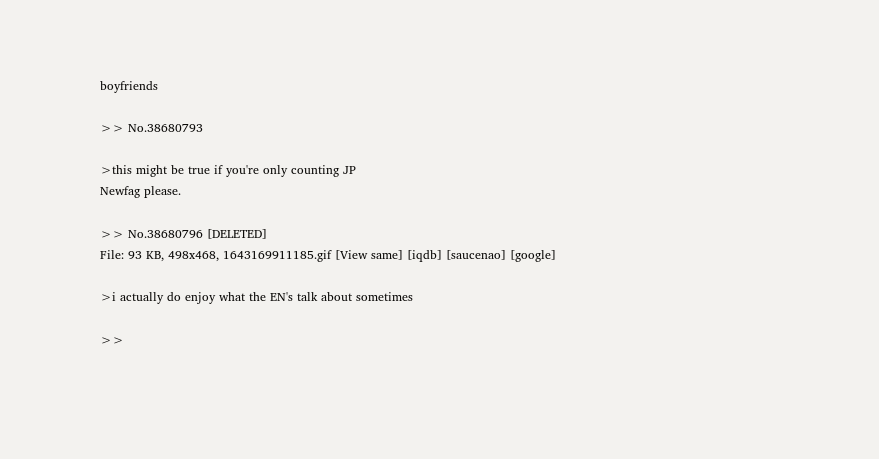boyfriends

>> No.38680793

>this might be true if you're only counting JP
Newfag please.

>> No.38680796 [DELETED]
File: 93 KB, 498x468, 1643169911185.gif [View same] [iqdb] [saucenao] [google]

>i actually do enjoy what the EN's talk about sometimes

>>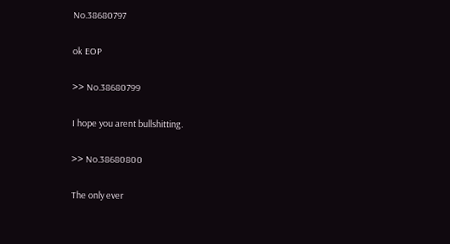No.38680797

ok EOP

>> No.38680799

I hope you arent bullshitting.

>> No.38680800

The only ever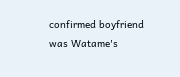confirmed boyfriend was Watame's